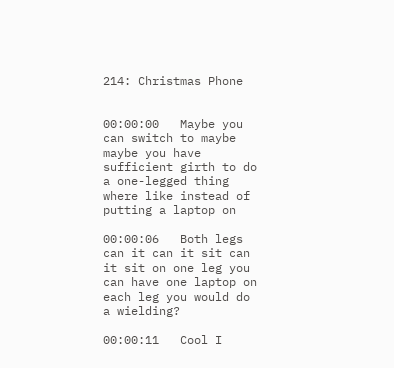214: Christmas Phone


00:00:00   Maybe you can switch to maybe maybe you have sufficient girth to do a one-legged thing where like instead of putting a laptop on

00:00:06   Both legs can it can it sit can it sit on one leg you can have one laptop on each leg you would do a wielding?

00:00:11   Cool I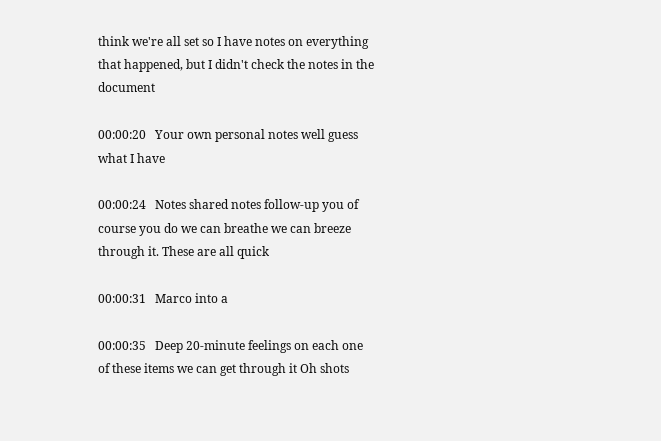think we're all set so I have notes on everything that happened, but I didn't check the notes in the document

00:00:20   Your own personal notes well guess what I have

00:00:24   Notes shared notes follow-up you of course you do we can breathe we can breeze through it. These are all quick

00:00:31   Marco into a

00:00:35   Deep 20-minute feelings on each one of these items we can get through it Oh shots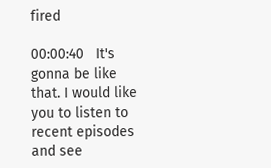fired

00:00:40   It's gonna be like that. I would like you to listen to recent episodes and see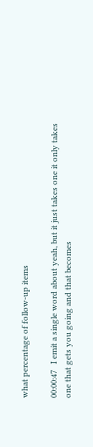what percentage of follow-up items

00:00:47   I emit a single word about yeah, but it just takes one it only takes one that gets you going and that becomes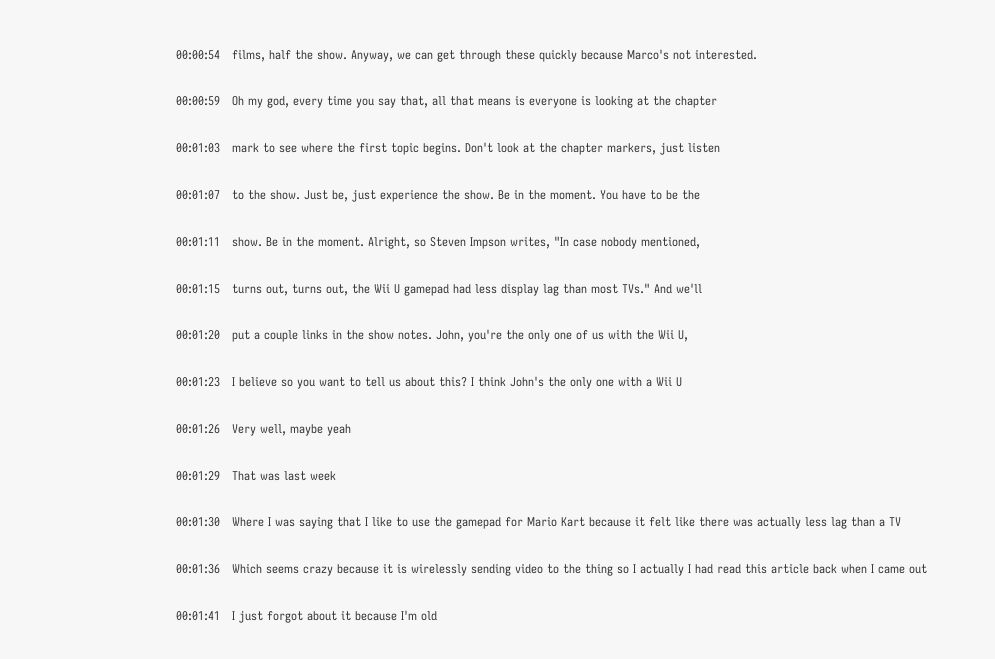00:00:54   films, half the show. Anyway, we can get through these quickly because Marco's not interested.

00:00:59   Oh my god, every time you say that, all that means is everyone is looking at the chapter

00:01:03   mark to see where the first topic begins. Don't look at the chapter markers, just listen

00:01:07   to the show. Just be, just experience the show. Be in the moment. You have to be the

00:01:11   show. Be in the moment. Alright, so Steven Impson writes, "In case nobody mentioned,

00:01:15   turns out, turns out, the Wii U gamepad had less display lag than most TVs." And we'll

00:01:20   put a couple links in the show notes. John, you're the only one of us with the Wii U,

00:01:23   I believe so you want to tell us about this? I think John's the only one with a Wii U

00:01:26   Very well, maybe yeah

00:01:29   That was last week

00:01:30   Where I was saying that I like to use the gamepad for Mario Kart because it felt like there was actually less lag than a TV

00:01:36   Which seems crazy because it is wirelessly sending video to the thing so I actually I had read this article back when I came out

00:01:41   I just forgot about it because I'm old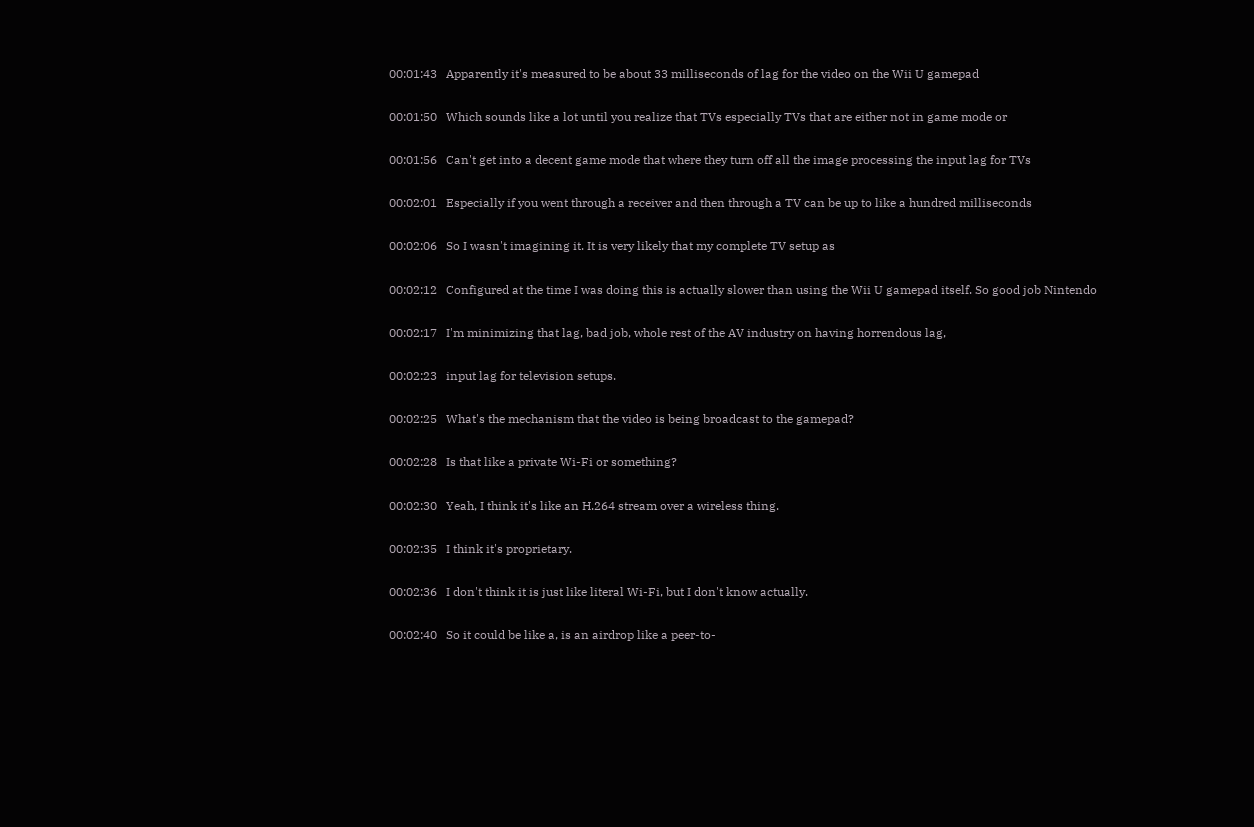00:01:43   Apparently it's measured to be about 33 milliseconds of lag for the video on the Wii U gamepad

00:01:50   Which sounds like a lot until you realize that TVs especially TVs that are either not in game mode or

00:01:56   Can't get into a decent game mode that where they turn off all the image processing the input lag for TVs

00:02:01   Especially if you went through a receiver and then through a TV can be up to like a hundred milliseconds

00:02:06   So I wasn't imagining it. It is very likely that my complete TV setup as

00:02:12   Configured at the time I was doing this is actually slower than using the Wii U gamepad itself. So good job Nintendo

00:02:17   I'm minimizing that lag, bad job, whole rest of the AV industry on having horrendous lag,

00:02:23   input lag for television setups.

00:02:25   What's the mechanism that the video is being broadcast to the gamepad?

00:02:28   Is that like a private Wi-Fi or something?

00:02:30   Yeah, I think it's like an H.264 stream over a wireless thing.

00:02:35   I think it's proprietary.

00:02:36   I don't think it is just like literal Wi-Fi, but I don't know actually.

00:02:40   So it could be like a, is an airdrop like a peer-to-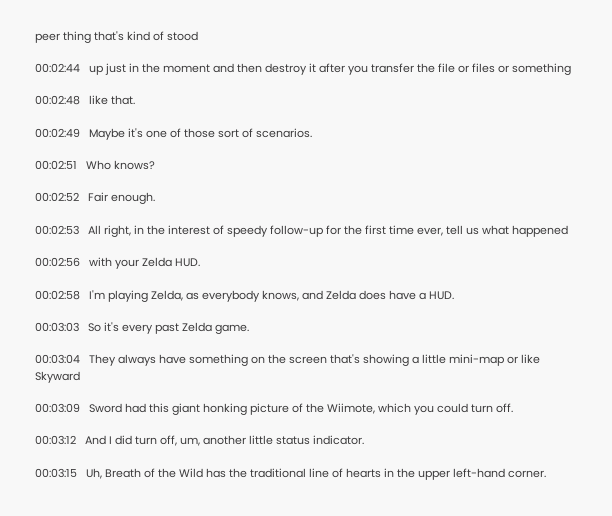peer thing that's kind of stood

00:02:44   up just in the moment and then destroy it after you transfer the file or files or something

00:02:48   like that.

00:02:49   Maybe it's one of those sort of scenarios.

00:02:51   Who knows?

00:02:52   Fair enough.

00:02:53   All right, in the interest of speedy follow-up for the first time ever, tell us what happened

00:02:56   with your Zelda HUD.

00:02:58   I'm playing Zelda, as everybody knows, and Zelda does have a HUD.

00:03:03   So it's every past Zelda game.

00:03:04   They always have something on the screen that's showing a little mini-map or like Skyward

00:03:09   Sword had this giant honking picture of the Wiimote, which you could turn off.

00:03:12   And I did turn off, um, another little status indicator.

00:03:15   Uh, Breath of the Wild has the traditional line of hearts in the upper left-hand corner.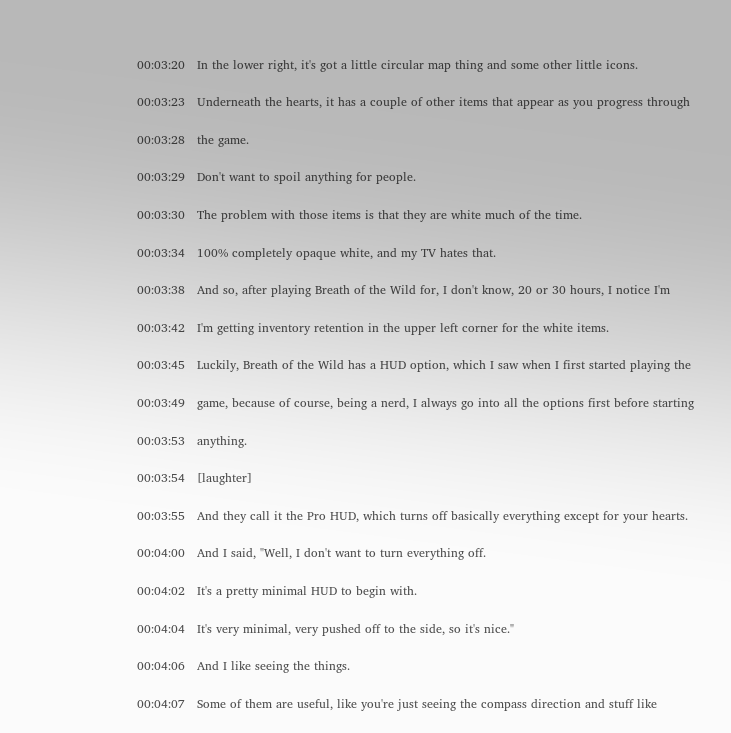00:03:20   In the lower right, it's got a little circular map thing and some other little icons.

00:03:23   Underneath the hearts, it has a couple of other items that appear as you progress through

00:03:28   the game.

00:03:29   Don't want to spoil anything for people.

00:03:30   The problem with those items is that they are white much of the time.

00:03:34   100% completely opaque white, and my TV hates that.

00:03:38   And so, after playing Breath of the Wild for, I don't know, 20 or 30 hours, I notice I'm

00:03:42   I'm getting inventory retention in the upper left corner for the white items.

00:03:45   Luckily, Breath of the Wild has a HUD option, which I saw when I first started playing the

00:03:49   game, because of course, being a nerd, I always go into all the options first before starting

00:03:53   anything.

00:03:54   [laughter]

00:03:55   And they call it the Pro HUD, which turns off basically everything except for your hearts.

00:04:00   And I said, "Well, I don't want to turn everything off.

00:04:02   It's a pretty minimal HUD to begin with.

00:04:04   It's very minimal, very pushed off to the side, so it's nice."

00:04:06   And I like seeing the things.

00:04:07   Some of them are useful, like you're just seeing the compass direction and stuff like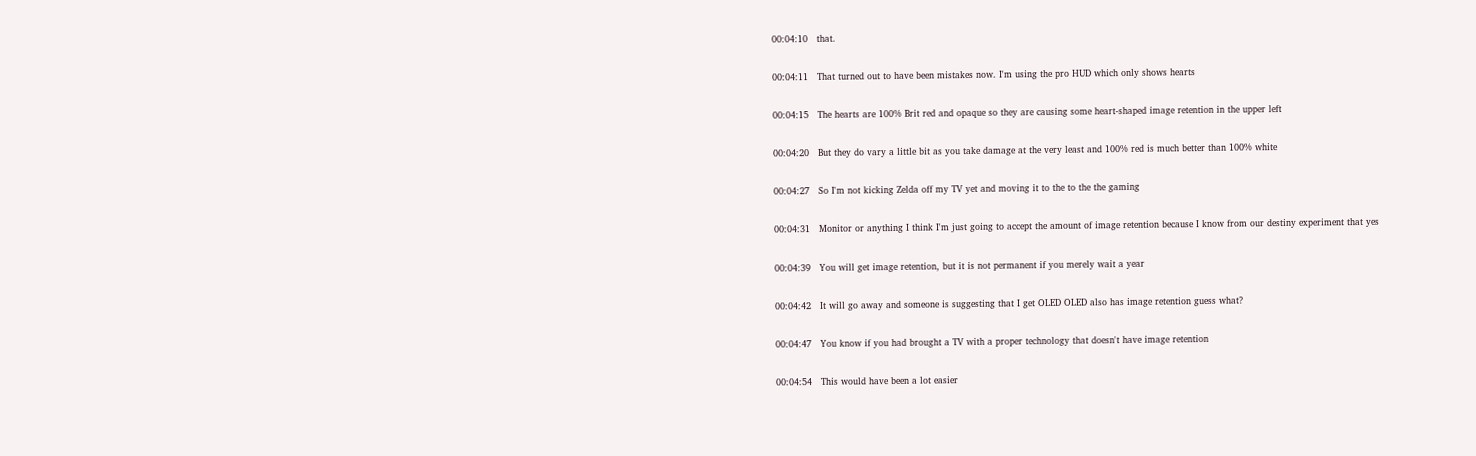00:04:10   that.

00:04:11   That turned out to have been mistakes now. I'm using the pro HUD which only shows hearts

00:04:15   The hearts are 100% Brit red and opaque so they are causing some heart-shaped image retention in the upper left

00:04:20   But they do vary a little bit as you take damage at the very least and 100% red is much better than 100% white

00:04:27   So I'm not kicking Zelda off my TV yet and moving it to the to the the gaming

00:04:31   Monitor or anything I think I'm just going to accept the amount of image retention because I know from our destiny experiment that yes

00:04:39   You will get image retention, but it is not permanent if you merely wait a year

00:04:42   It will go away and someone is suggesting that I get OLED OLED also has image retention guess what?

00:04:47   You know if you had brought a TV with a proper technology that doesn't have image retention

00:04:54   This would have been a lot easier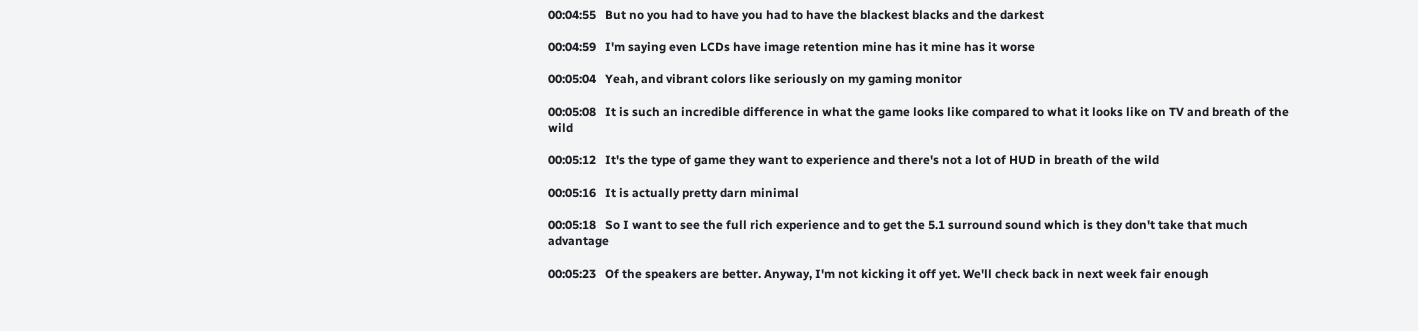00:04:55   But no you had to have you had to have the blackest blacks and the darkest

00:04:59   I'm saying even LCDs have image retention mine has it mine has it worse

00:05:04   Yeah, and vibrant colors like seriously on my gaming monitor

00:05:08   It is such an incredible difference in what the game looks like compared to what it looks like on TV and breath of the wild

00:05:12   It's the type of game they want to experience and there's not a lot of HUD in breath of the wild

00:05:16   It is actually pretty darn minimal

00:05:18   So I want to see the full rich experience and to get the 5.1 surround sound which is they don't take that much advantage

00:05:23   Of the speakers are better. Anyway, I'm not kicking it off yet. We'll check back in next week fair enough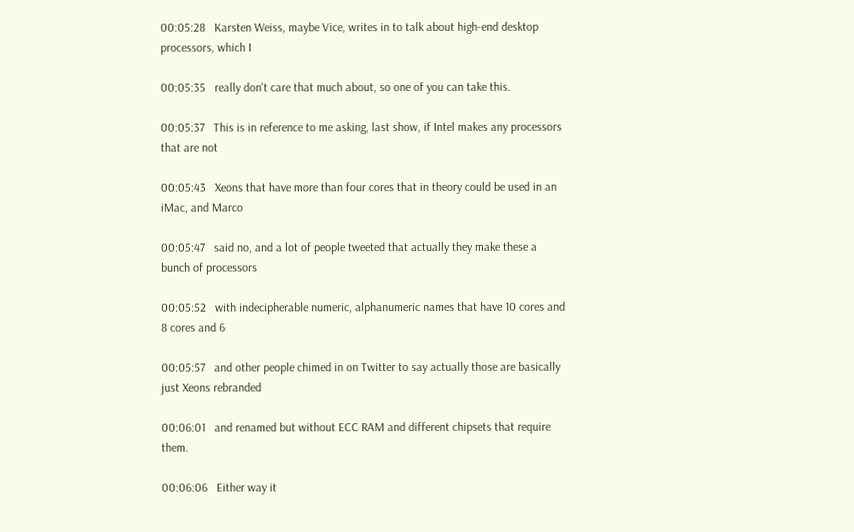00:05:28   Karsten Weiss, maybe Vice, writes in to talk about high-end desktop processors, which I

00:05:35   really don't care that much about, so one of you can take this.

00:05:37   This is in reference to me asking, last show, if Intel makes any processors that are not

00:05:43   Xeons that have more than four cores that in theory could be used in an iMac, and Marco

00:05:47   said no, and a lot of people tweeted that actually they make these a bunch of processors

00:05:52   with indecipherable numeric, alphanumeric names that have 10 cores and 8 cores and 6

00:05:57   and other people chimed in on Twitter to say actually those are basically just Xeons rebranded

00:06:01   and renamed but without ECC RAM and different chipsets that require them.

00:06:06   Either way it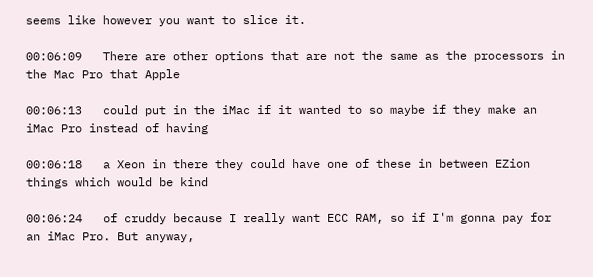seems like however you want to slice it.

00:06:09   There are other options that are not the same as the processors in the Mac Pro that Apple

00:06:13   could put in the iMac if it wanted to so maybe if they make an iMac Pro instead of having

00:06:18   a Xeon in there they could have one of these in between EZion things which would be kind

00:06:24   of cruddy because I really want ECC RAM, so if I'm gonna pay for an iMac Pro. But anyway,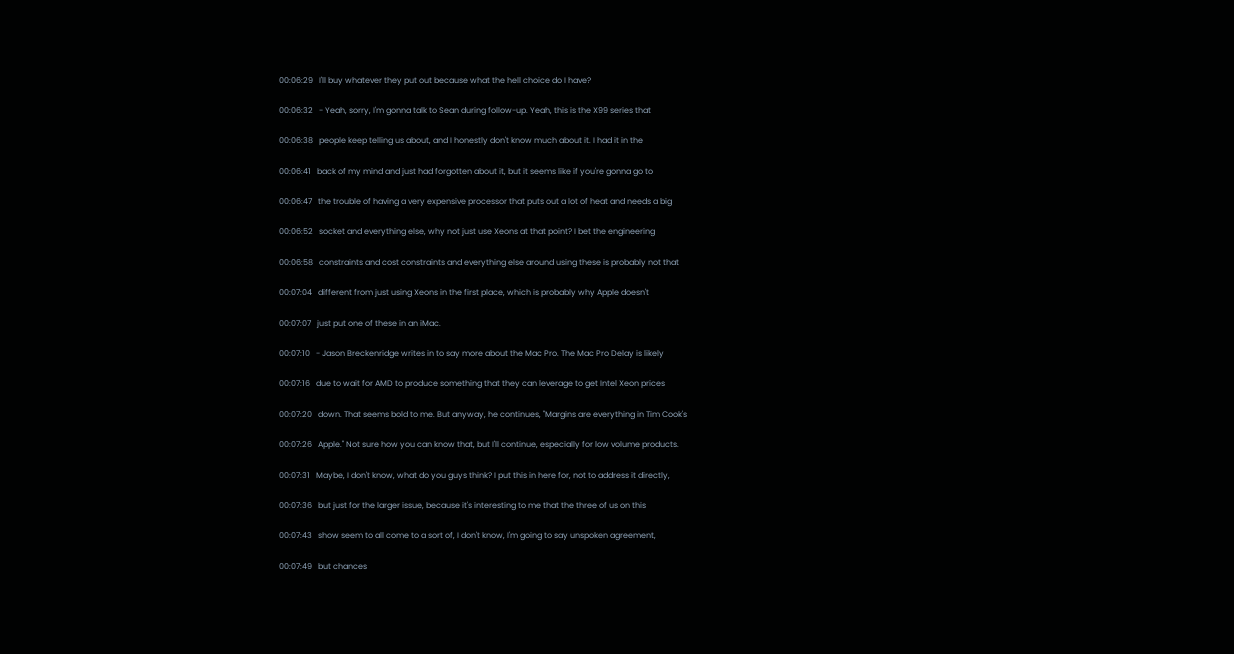00:06:29   I'll buy whatever they put out because what the hell choice do I have?

00:06:32   - Yeah, sorry, I'm gonna talk to Sean during follow-up. Yeah, this is the X99 series that

00:06:38   people keep telling us about, and I honestly don't know much about it. I had it in the

00:06:41   back of my mind and just had forgotten about it, but it seems like if you're gonna go to

00:06:47   the trouble of having a very expensive processor that puts out a lot of heat and needs a big

00:06:52   socket and everything else, why not just use Xeons at that point? I bet the engineering

00:06:58   constraints and cost constraints and everything else around using these is probably not that

00:07:04   different from just using Xeons in the first place, which is probably why Apple doesn't

00:07:07   just put one of these in an iMac.

00:07:10   - Jason Breckenridge writes in to say more about the Mac Pro. The Mac Pro Delay is likely

00:07:16   due to wait for AMD to produce something that they can leverage to get Intel Xeon prices

00:07:20   down. That seems bold to me. But anyway, he continues, "Margins are everything in Tim Cook's

00:07:26   Apple." Not sure how you can know that, but I'll continue, especially for low volume products.

00:07:31   Maybe, I don't know, what do you guys think? I put this in here for, not to address it directly,

00:07:36   but just for the larger issue, because it's interesting to me that the three of us on this

00:07:43   show seem to all come to a sort of, I don't know, I'm going to say unspoken agreement,

00:07:49   but chances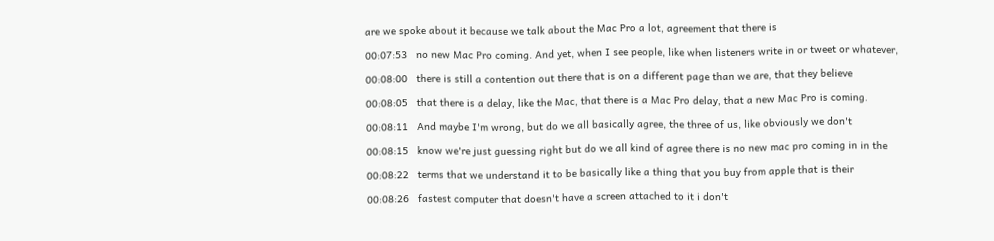are we spoke about it because we talk about the Mac Pro a lot, agreement that there is

00:07:53   no new Mac Pro coming. And yet, when I see people, like when listeners write in or tweet or whatever,

00:08:00   there is still a contention out there that is on a different page than we are, that they believe

00:08:05   that there is a delay, like the Mac, that there is a Mac Pro delay, that a new Mac Pro is coming.

00:08:11   And maybe I'm wrong, but do we all basically agree, the three of us, like obviously we don't

00:08:15   know we're just guessing right but do we all kind of agree there is no new mac pro coming in in the

00:08:22   terms that we understand it to be basically like a thing that you buy from apple that is their

00:08:26   fastest computer that doesn't have a screen attached to it i don't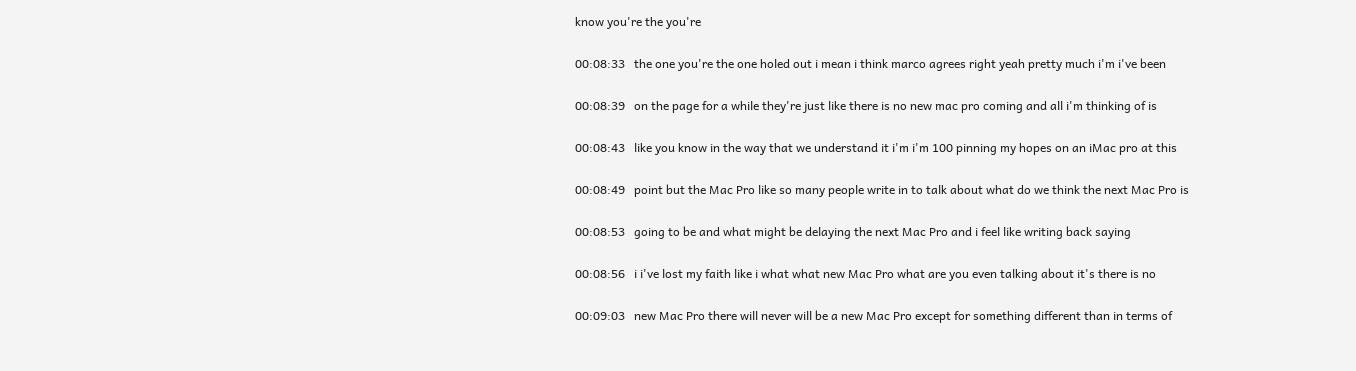know you're the you're

00:08:33   the one you're the one holed out i mean i think marco agrees right yeah pretty much i'm i've been

00:08:39   on the page for a while they're just like there is no new mac pro coming and all i'm thinking of is

00:08:43   like you know in the way that we understand it i'm i'm 100 pinning my hopes on an iMac pro at this

00:08:49   point but the Mac Pro like so many people write in to talk about what do we think the next Mac Pro is

00:08:53   going to be and what might be delaying the next Mac Pro and i feel like writing back saying

00:08:56   i i've lost my faith like i what what new Mac Pro what are you even talking about it's there is no

00:09:03   new Mac Pro there will never will be a new Mac Pro except for something different than in terms of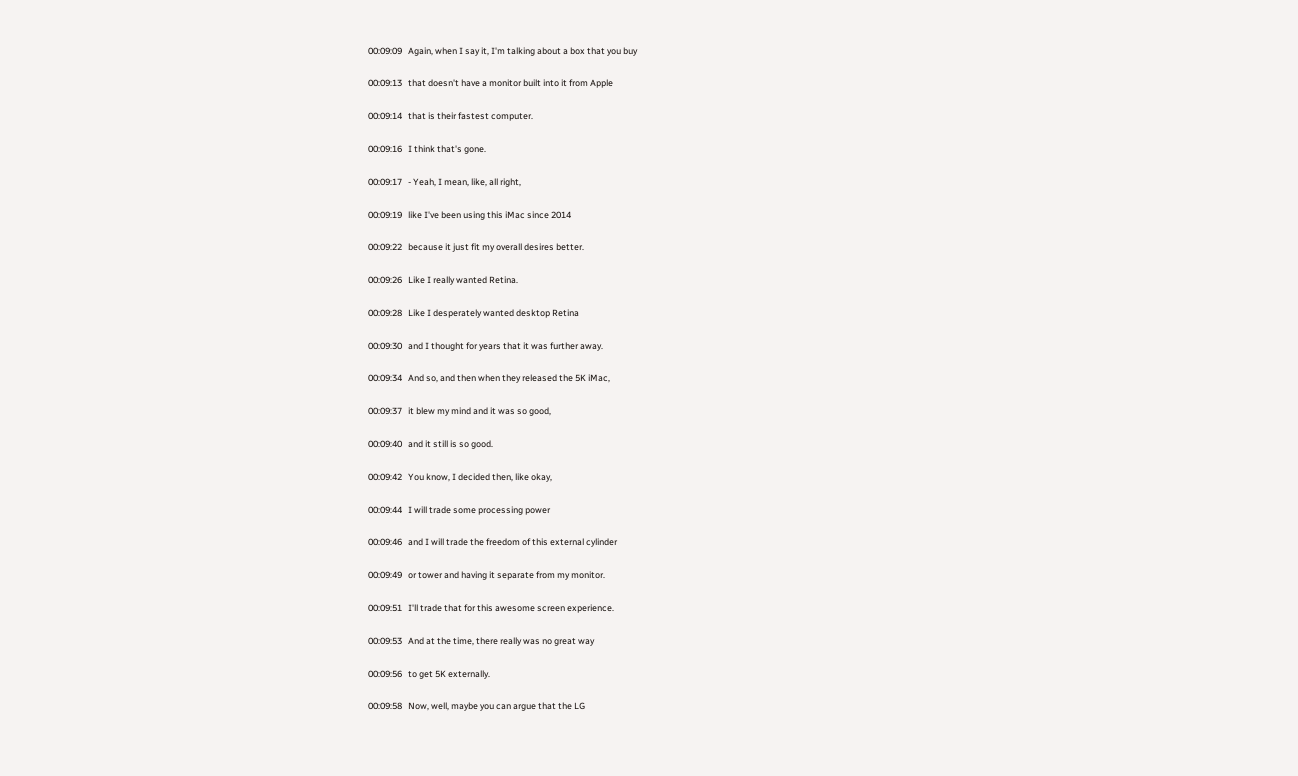00:09:09   Again, when I say it, I'm talking about a box that you buy

00:09:13   that doesn't have a monitor built into it from Apple

00:09:14   that is their fastest computer.

00:09:16   I think that's gone.

00:09:17   - Yeah, I mean, like, all right,

00:09:19   like I've been using this iMac since 2014

00:09:22   because it just fit my overall desires better.

00:09:26   Like I really wanted Retina.

00:09:28   Like I desperately wanted desktop Retina

00:09:30   and I thought for years that it was further away.

00:09:34   And so, and then when they released the 5K iMac,

00:09:37   it blew my mind and it was so good,

00:09:40   and it still is so good.

00:09:42   You know, I decided then, like okay,

00:09:44   I will trade some processing power

00:09:46   and I will trade the freedom of this external cylinder

00:09:49   or tower and having it separate from my monitor.

00:09:51   I'll trade that for this awesome screen experience.

00:09:53   And at the time, there really was no great way

00:09:56   to get 5K externally.

00:09:58   Now, well, maybe you can argue that the LG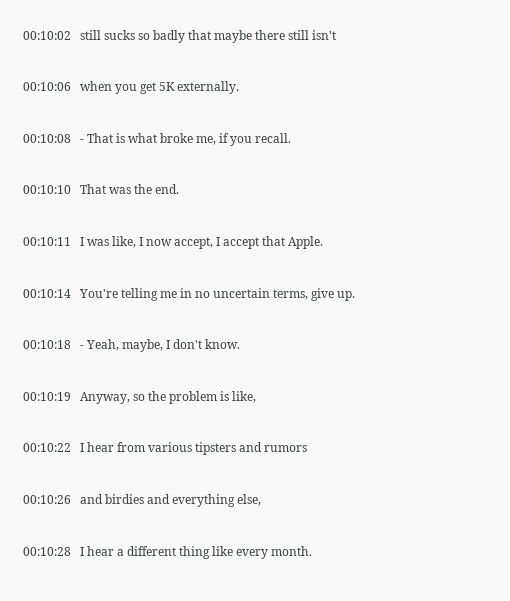00:10:02   still sucks so badly that maybe there still isn't

00:10:06   when you get 5K externally.

00:10:08   - That is what broke me, if you recall.

00:10:10   That was the end.

00:10:11   I was like, I now accept, I accept that Apple.

00:10:14   You're telling me in no uncertain terms, give up.

00:10:18   - Yeah, maybe, I don't know.

00:10:19   Anyway, so the problem is like,

00:10:22   I hear from various tipsters and rumors

00:10:26   and birdies and everything else,

00:10:28   I hear a different thing like every month.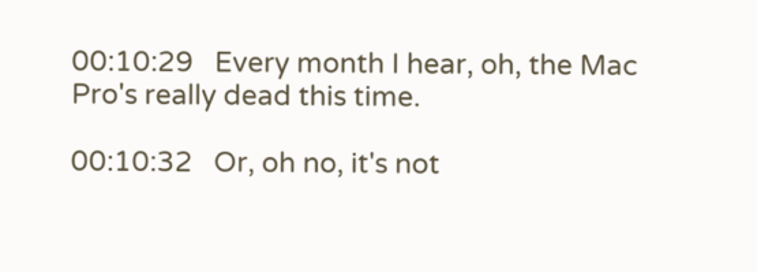00:10:29   Every month I hear, oh, the Mac Pro's really dead this time.

00:10:32   Or, oh no, it's not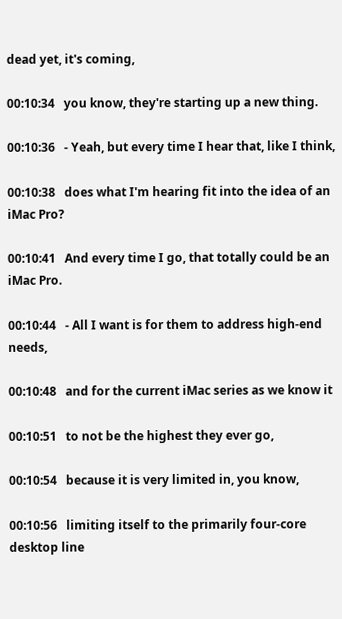dead yet, it's coming,

00:10:34   you know, they're starting up a new thing.

00:10:36   - Yeah, but every time I hear that, like I think,

00:10:38   does what I'm hearing fit into the idea of an iMac Pro?

00:10:41   And every time I go, that totally could be an iMac Pro.

00:10:44   - All I want is for them to address high-end needs,

00:10:48   and for the current iMac series as we know it

00:10:51   to not be the highest they ever go,

00:10:54   because it is very limited in, you know,

00:10:56   limiting itself to the primarily four-core desktop line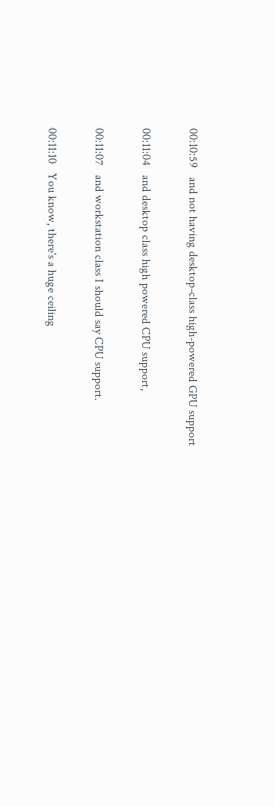00:10:59   and not having desktop-class high-powered GPU support

00:11:04   and desktop class high powered CPU support,

00:11:07   and workstation class I should say CPU support.

00:11:10   You know, there's a huge ceiling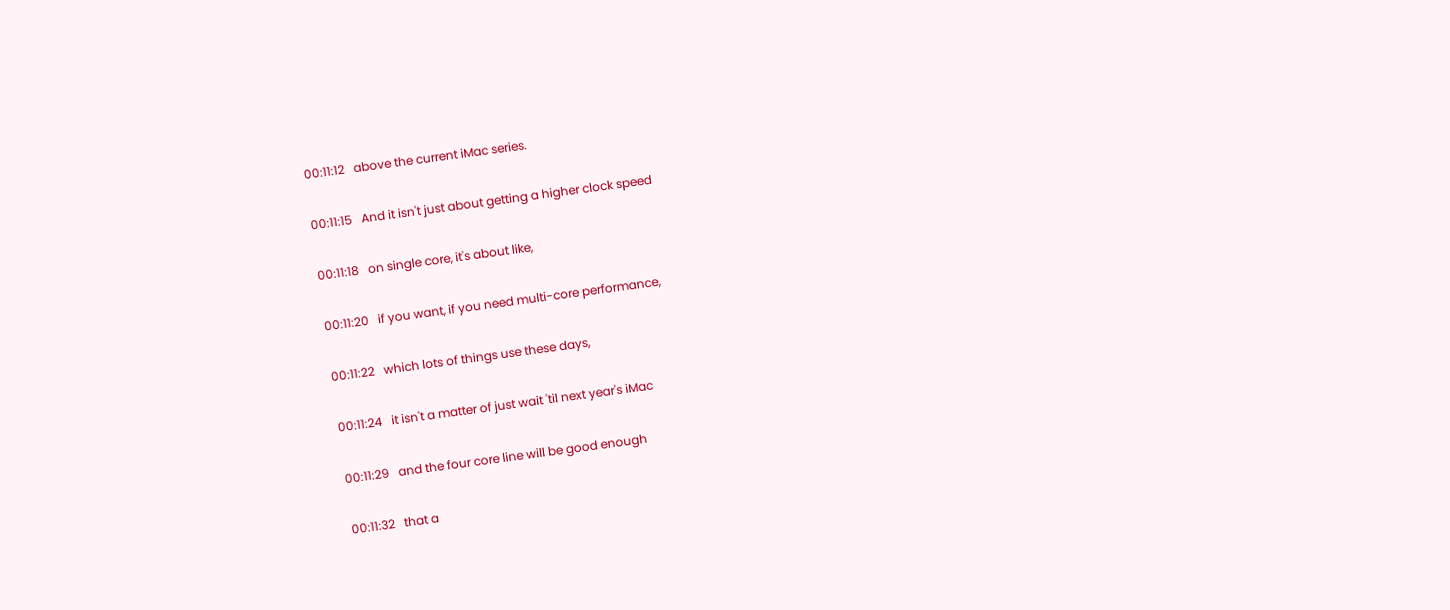00:11:12   above the current iMac series.

00:11:15   And it isn't just about getting a higher clock speed

00:11:18   on single core, it's about like,

00:11:20   if you want, if you need multi-core performance,

00:11:22   which lots of things use these days,

00:11:24   it isn't a matter of just wait 'til next year's iMac

00:11:29   and the four core line will be good enough

00:11:32   that a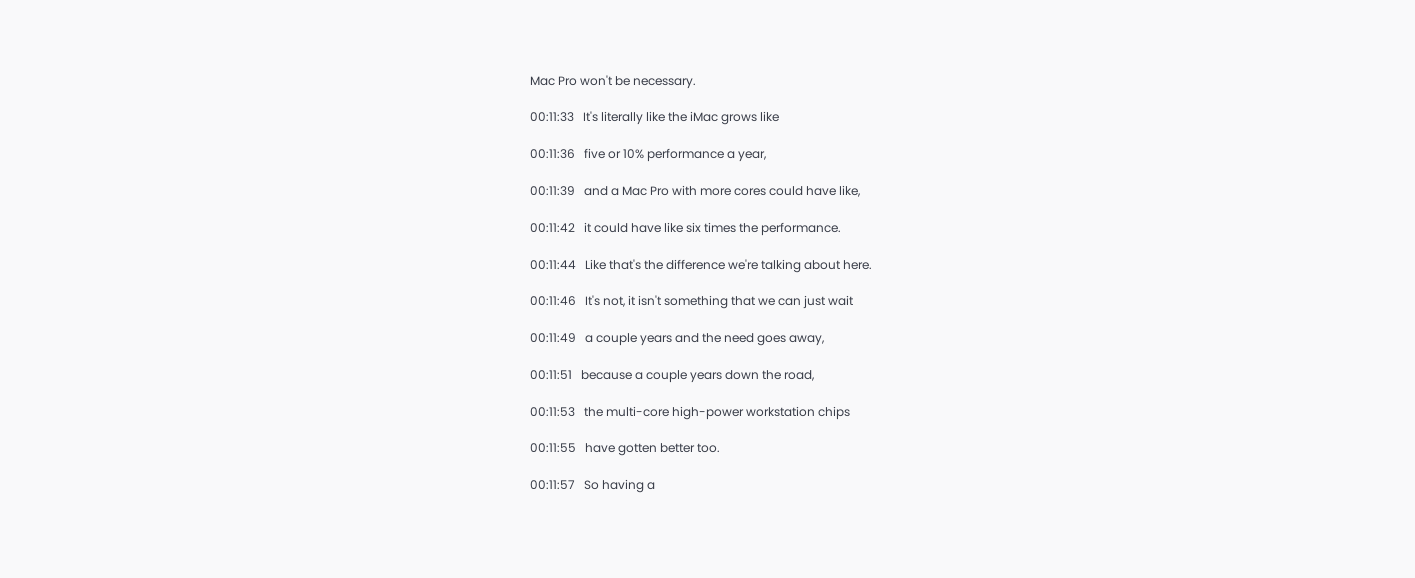Mac Pro won't be necessary.

00:11:33   It's literally like the iMac grows like

00:11:36   five or 10% performance a year,

00:11:39   and a Mac Pro with more cores could have like,

00:11:42   it could have like six times the performance.

00:11:44   Like that's the difference we're talking about here.

00:11:46   It's not, it isn't something that we can just wait

00:11:49   a couple years and the need goes away,

00:11:51   because a couple years down the road,

00:11:53   the multi-core high-power workstation chips

00:11:55   have gotten better too.

00:11:57   So having a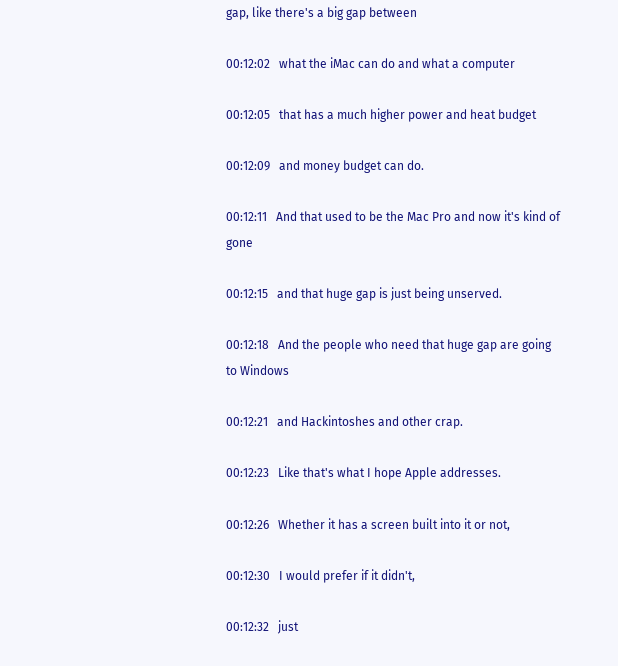gap, like there's a big gap between

00:12:02   what the iMac can do and what a computer

00:12:05   that has a much higher power and heat budget

00:12:09   and money budget can do.

00:12:11   And that used to be the Mac Pro and now it's kind of gone

00:12:15   and that huge gap is just being unserved.

00:12:18   And the people who need that huge gap are going to Windows

00:12:21   and Hackintoshes and other crap.

00:12:23   Like that's what I hope Apple addresses.

00:12:26   Whether it has a screen built into it or not,

00:12:30   I would prefer if it didn't,

00:12:32   just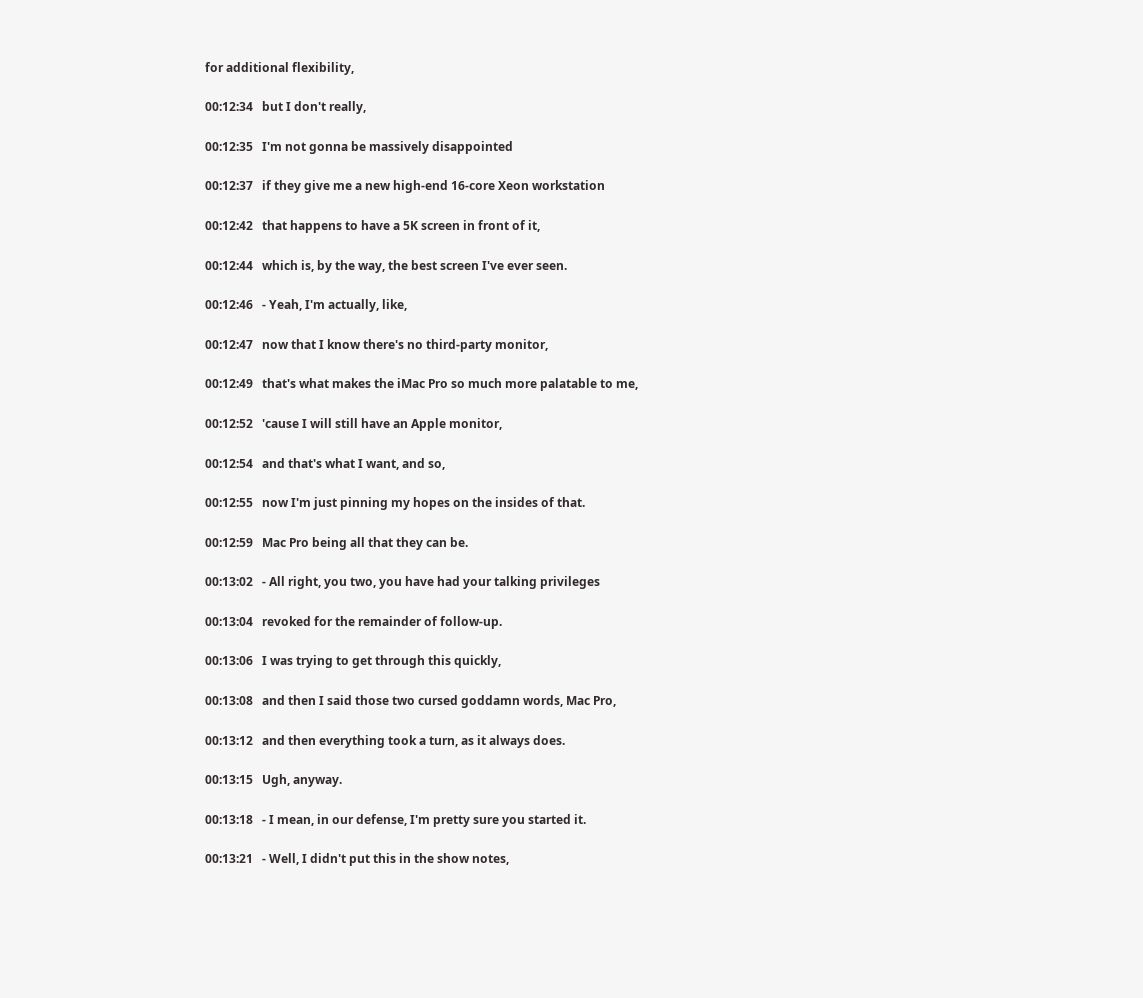for additional flexibility,

00:12:34   but I don't really,

00:12:35   I'm not gonna be massively disappointed

00:12:37   if they give me a new high-end 16-core Xeon workstation

00:12:42   that happens to have a 5K screen in front of it,

00:12:44   which is, by the way, the best screen I've ever seen.

00:12:46   - Yeah, I'm actually, like,

00:12:47   now that I know there's no third-party monitor,

00:12:49   that's what makes the iMac Pro so much more palatable to me,

00:12:52   'cause I will still have an Apple monitor,

00:12:54   and that's what I want, and so,

00:12:55   now I'm just pinning my hopes on the insides of that.

00:12:59   Mac Pro being all that they can be.

00:13:02   - All right, you two, you have had your talking privileges

00:13:04   revoked for the remainder of follow-up.

00:13:06   I was trying to get through this quickly,

00:13:08   and then I said those two cursed goddamn words, Mac Pro,

00:13:12   and then everything took a turn, as it always does.

00:13:15   Ugh, anyway.

00:13:18   - I mean, in our defense, I'm pretty sure you started it.

00:13:21   - Well, I didn't put this in the show notes,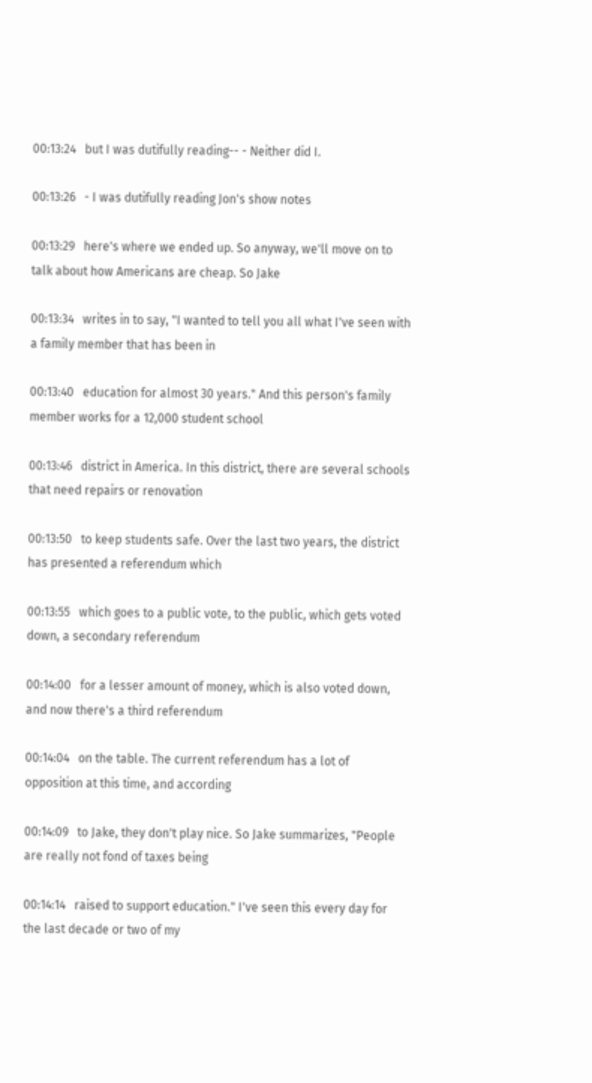00:13:24   but I was dutifully reading-- - Neither did I.

00:13:26   - I was dutifully reading Jon's show notes

00:13:29   here's where we ended up. So anyway, we'll move on to talk about how Americans are cheap. So Jake

00:13:34   writes in to say, "I wanted to tell you all what I've seen with a family member that has been in

00:13:40   education for almost 30 years." And this person's family member works for a 12,000 student school

00:13:46   district in America. In this district, there are several schools that need repairs or renovation

00:13:50   to keep students safe. Over the last two years, the district has presented a referendum which

00:13:55   which goes to a public vote, to the public, which gets voted down, a secondary referendum

00:14:00   for a lesser amount of money, which is also voted down, and now there's a third referendum

00:14:04   on the table. The current referendum has a lot of opposition at this time, and according

00:14:09   to Jake, they don't play nice. So Jake summarizes, "People are really not fond of taxes being

00:14:14   raised to support education." I've seen this every day for the last decade or two of my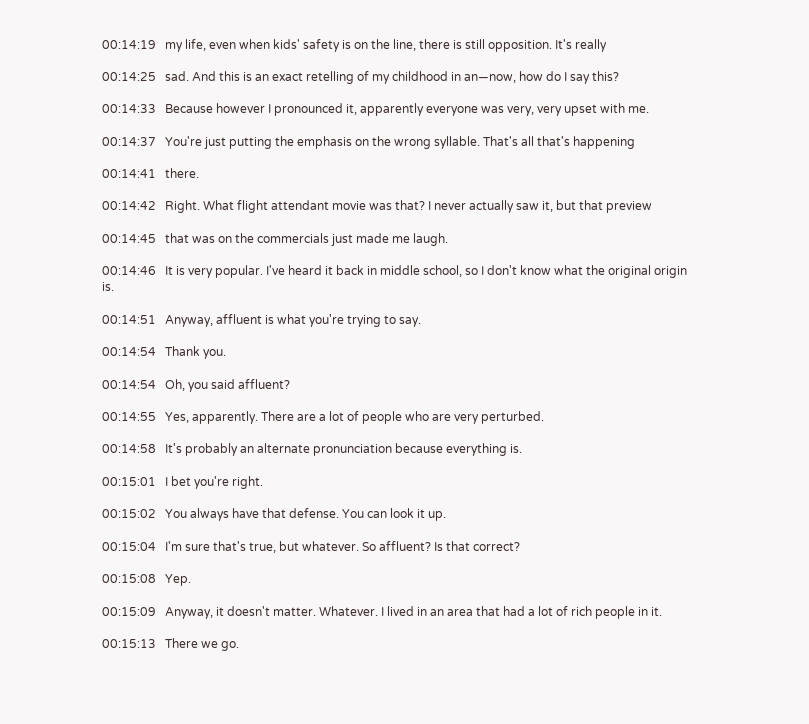00:14:19   my life, even when kids' safety is on the line, there is still opposition. It's really

00:14:25   sad. And this is an exact retelling of my childhood in an—now, how do I say this?

00:14:33   Because however I pronounced it, apparently everyone was very, very upset with me.

00:14:37   You're just putting the emphasis on the wrong syllable. That's all that's happening

00:14:41   there.

00:14:42   Right. What flight attendant movie was that? I never actually saw it, but that preview

00:14:45   that was on the commercials just made me laugh.

00:14:46   It is very popular. I've heard it back in middle school, so I don't know what the original origin is.

00:14:51   Anyway, affluent is what you're trying to say.

00:14:54   Thank you.

00:14:54   Oh, you said affluent?

00:14:55   Yes, apparently. There are a lot of people who are very perturbed.

00:14:58   It's probably an alternate pronunciation because everything is.

00:15:01   I bet you're right.

00:15:02   You always have that defense. You can look it up.

00:15:04   I'm sure that's true, but whatever. So affluent? Is that correct?

00:15:08   Yep.

00:15:09   Anyway, it doesn't matter. Whatever. I lived in an area that had a lot of rich people in it.

00:15:13   There we go.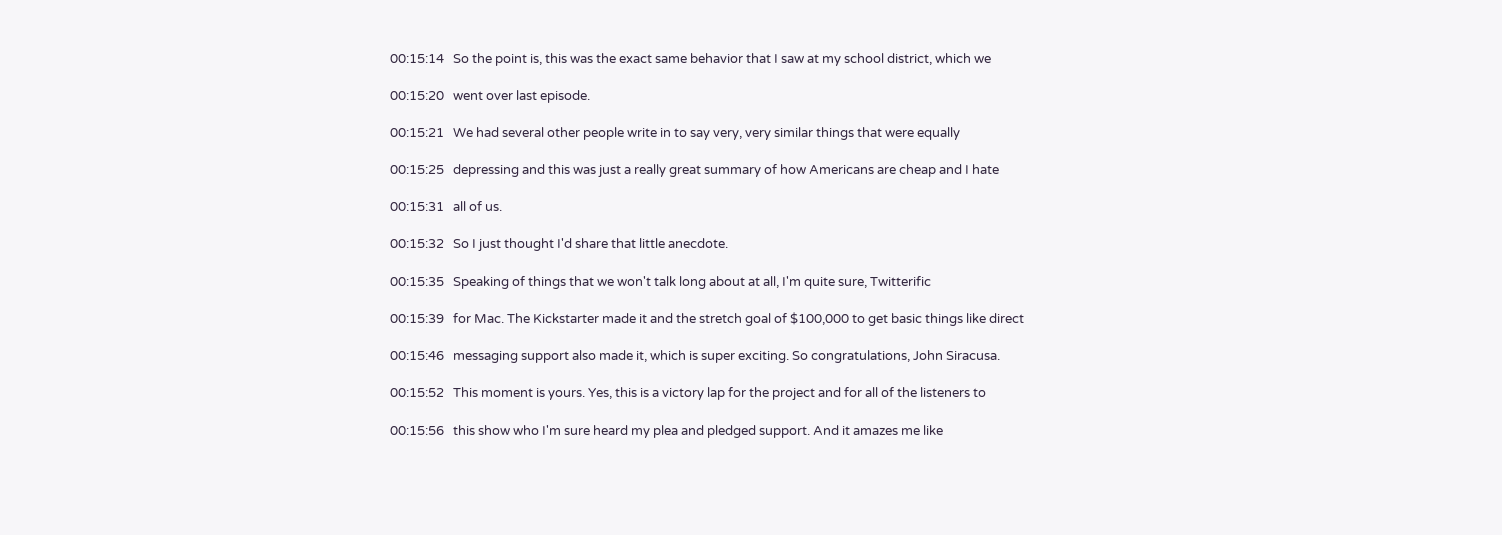00:15:14   So the point is, this was the exact same behavior that I saw at my school district, which we

00:15:20   went over last episode.

00:15:21   We had several other people write in to say very, very similar things that were equally

00:15:25   depressing and this was just a really great summary of how Americans are cheap and I hate

00:15:31   all of us.

00:15:32   So I just thought I'd share that little anecdote.

00:15:35   Speaking of things that we won't talk long about at all, I'm quite sure, Twitterific

00:15:39   for Mac. The Kickstarter made it and the stretch goal of $100,000 to get basic things like direct

00:15:46   messaging support also made it, which is super exciting. So congratulations, John Siracusa.

00:15:52   This moment is yours. Yes, this is a victory lap for the project and for all of the listeners to

00:15:56   this show who I'm sure heard my plea and pledged support. And it amazes me like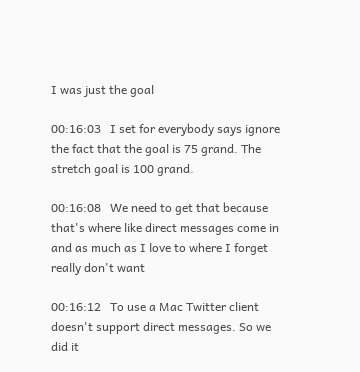I was just the goal

00:16:03   I set for everybody says ignore the fact that the goal is 75 grand. The stretch goal is 100 grand.

00:16:08   We need to get that because that's where like direct messages come in and as much as I love to where I forget really don't want

00:16:12   To use a Mac Twitter client doesn't support direct messages. So we did it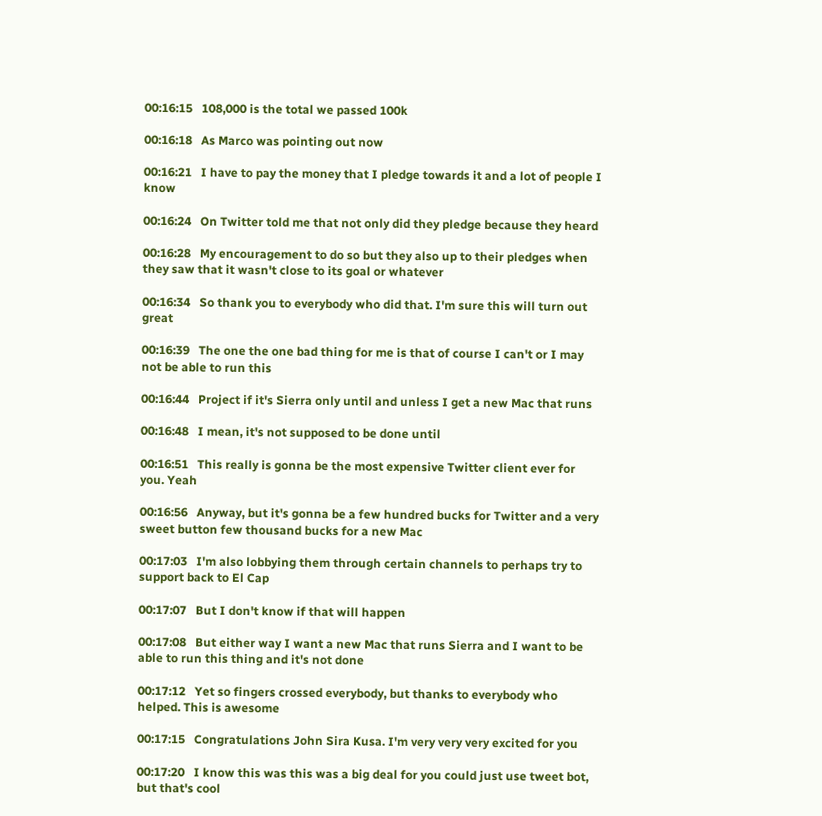00:16:15   108,000 is the total we passed 100k

00:16:18   As Marco was pointing out now

00:16:21   I have to pay the money that I pledge towards it and a lot of people I know

00:16:24   On Twitter told me that not only did they pledge because they heard

00:16:28   My encouragement to do so but they also up to their pledges when they saw that it wasn't close to its goal or whatever

00:16:34   So thank you to everybody who did that. I'm sure this will turn out great

00:16:39   The one the one bad thing for me is that of course I can't or I may not be able to run this

00:16:44   Project if it's Sierra only until and unless I get a new Mac that runs

00:16:48   I mean, it's not supposed to be done until

00:16:51   This really is gonna be the most expensive Twitter client ever for you. Yeah

00:16:56   Anyway, but it's gonna be a few hundred bucks for Twitter and a very sweet button few thousand bucks for a new Mac

00:17:03   I'm also lobbying them through certain channels to perhaps try to support back to El Cap

00:17:07   But I don't know if that will happen

00:17:08   But either way I want a new Mac that runs Sierra and I want to be able to run this thing and it's not done

00:17:12   Yet so fingers crossed everybody, but thanks to everybody who helped. This is awesome

00:17:15   Congratulations John Sira Kusa. I'm very very very excited for you

00:17:20   I know this was this was a big deal for you could just use tweet bot, but that's cool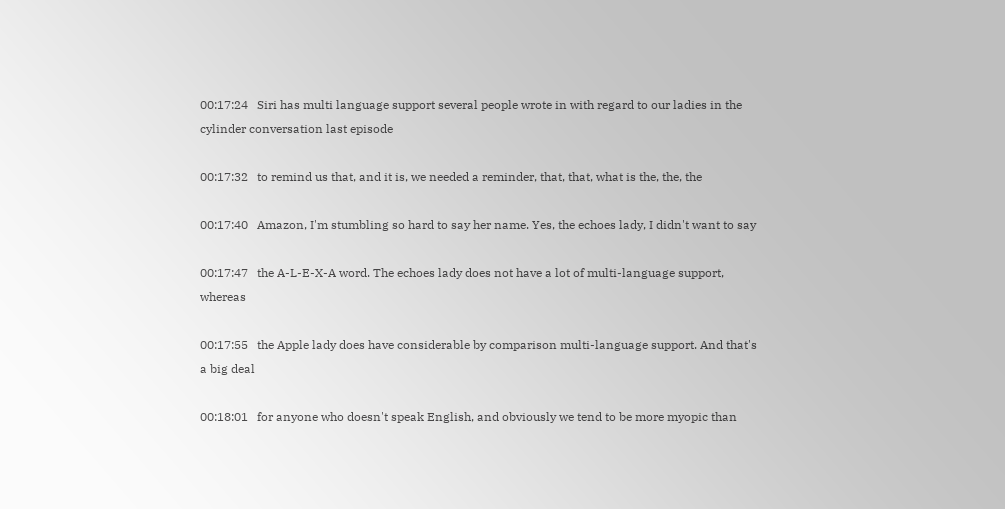00:17:24   Siri has multi language support several people wrote in with regard to our ladies in the cylinder conversation last episode

00:17:32   to remind us that, and it is, we needed a reminder, that, that, what is the, the, the

00:17:40   Amazon, I'm stumbling so hard to say her name. Yes, the echoes lady, I didn't want to say

00:17:47   the A-L-E-X-A word. The echoes lady does not have a lot of multi-language support, whereas

00:17:55   the Apple lady does have considerable by comparison multi-language support. And that's a big deal

00:18:01   for anyone who doesn't speak English, and obviously we tend to be more myopic than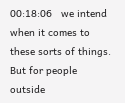00:18:06   we intend when it comes to these sorts of things. But for people outside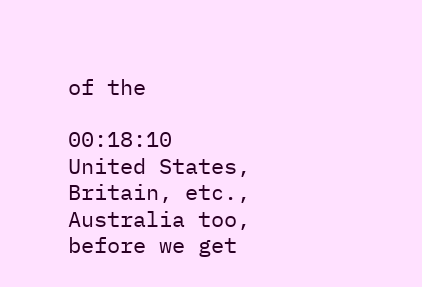of the

00:18:10   United States, Britain, etc., Australia too, before we get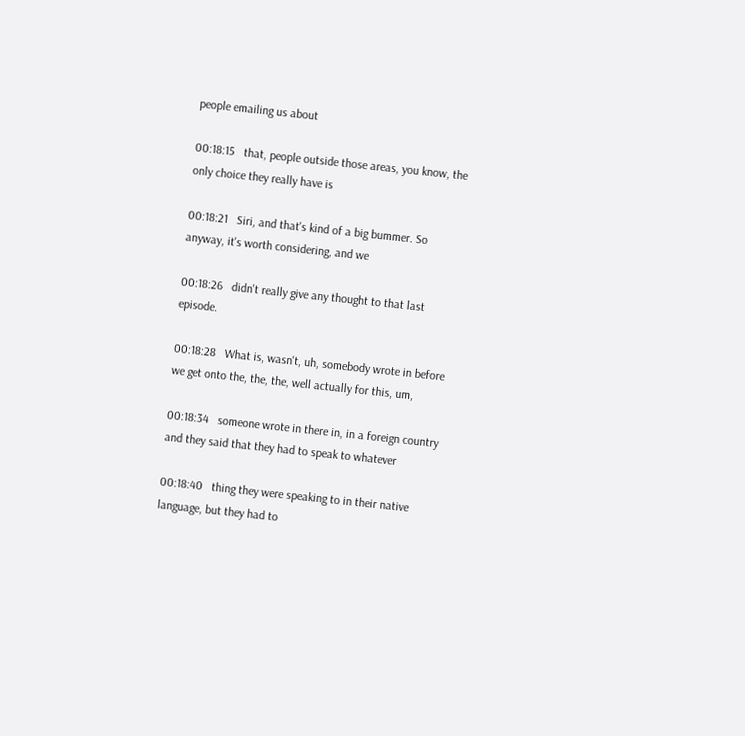people emailing us about

00:18:15   that, people outside those areas, you know, the only choice they really have is

00:18:21   Siri, and that's kind of a big bummer. So anyway, it's worth considering, and we

00:18:26   didn't really give any thought to that last episode.

00:18:28   What is, wasn't, uh, somebody wrote in before we get onto the, the, the, well actually for this, um,

00:18:34   someone wrote in there in, in a foreign country and they said that they had to speak to whatever

00:18:40   thing they were speaking to in their native language, but they had to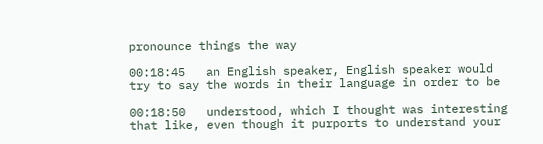pronounce things the way

00:18:45   an English speaker, English speaker would try to say the words in their language in order to be

00:18:50   understood, which I thought was interesting that like, even though it purports to understand your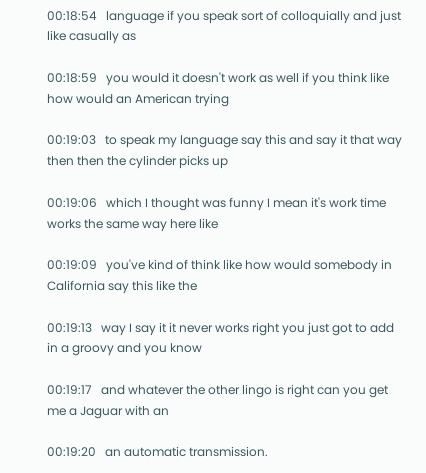00:18:54   language if you speak sort of colloquially and just like casually as

00:18:59   you would it doesn't work as well if you think like how would an American trying

00:19:03   to speak my language say this and say it that way then then the cylinder picks up

00:19:06   which I thought was funny I mean it's work time works the same way here like

00:19:09   you've kind of think like how would somebody in California say this like the

00:19:13   way I say it it never works right you just got to add in a groovy and you know

00:19:17   and whatever the other lingo is right can you get me a Jaguar with an

00:19:20   an automatic transmission.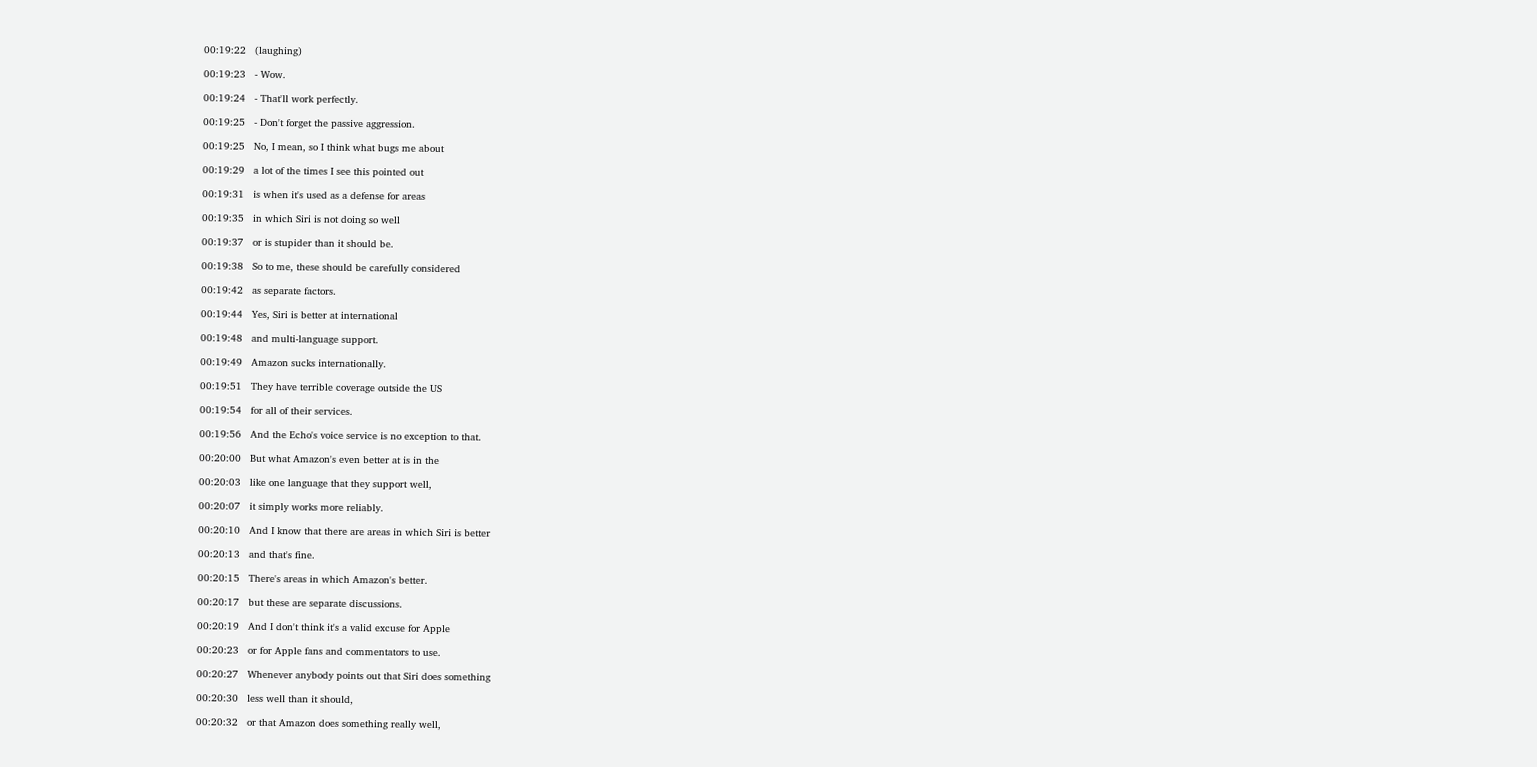00:19:22   (laughing)

00:19:23   - Wow.

00:19:24   - That'll work perfectly.

00:19:25   - Don't forget the passive aggression.

00:19:25   No, I mean, so I think what bugs me about

00:19:29   a lot of the times I see this pointed out

00:19:31   is when it's used as a defense for areas

00:19:35   in which Siri is not doing so well

00:19:37   or is stupider than it should be.

00:19:38   So to me, these should be carefully considered

00:19:42   as separate factors.

00:19:44   Yes, Siri is better at international

00:19:48   and multi-language support.

00:19:49   Amazon sucks internationally.

00:19:51   They have terrible coverage outside the US

00:19:54   for all of their services.

00:19:56   And the Echo's voice service is no exception to that.

00:20:00   But what Amazon's even better at is in the

00:20:03   like one language that they support well,

00:20:07   it simply works more reliably.

00:20:10   And I know that there are areas in which Siri is better

00:20:13   and that's fine.

00:20:15   There's areas in which Amazon's better.

00:20:17   but these are separate discussions.

00:20:19   And I don't think it's a valid excuse for Apple

00:20:23   or for Apple fans and commentators to use.

00:20:27   Whenever anybody points out that Siri does something

00:20:30   less well than it should,

00:20:32   or that Amazon does something really well,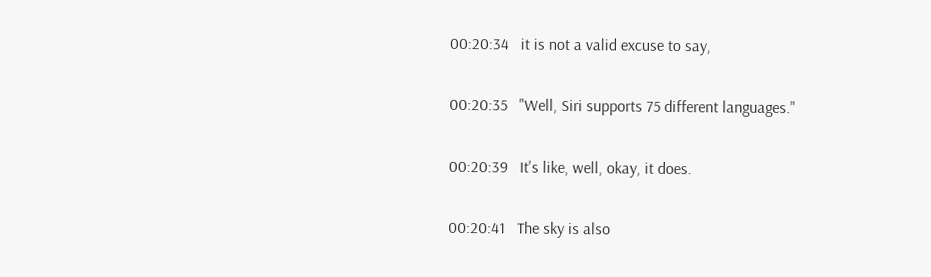00:20:34   it is not a valid excuse to say,

00:20:35   "Well, Siri supports 75 different languages."

00:20:39   It's like, well, okay, it does.

00:20:41   The sky is also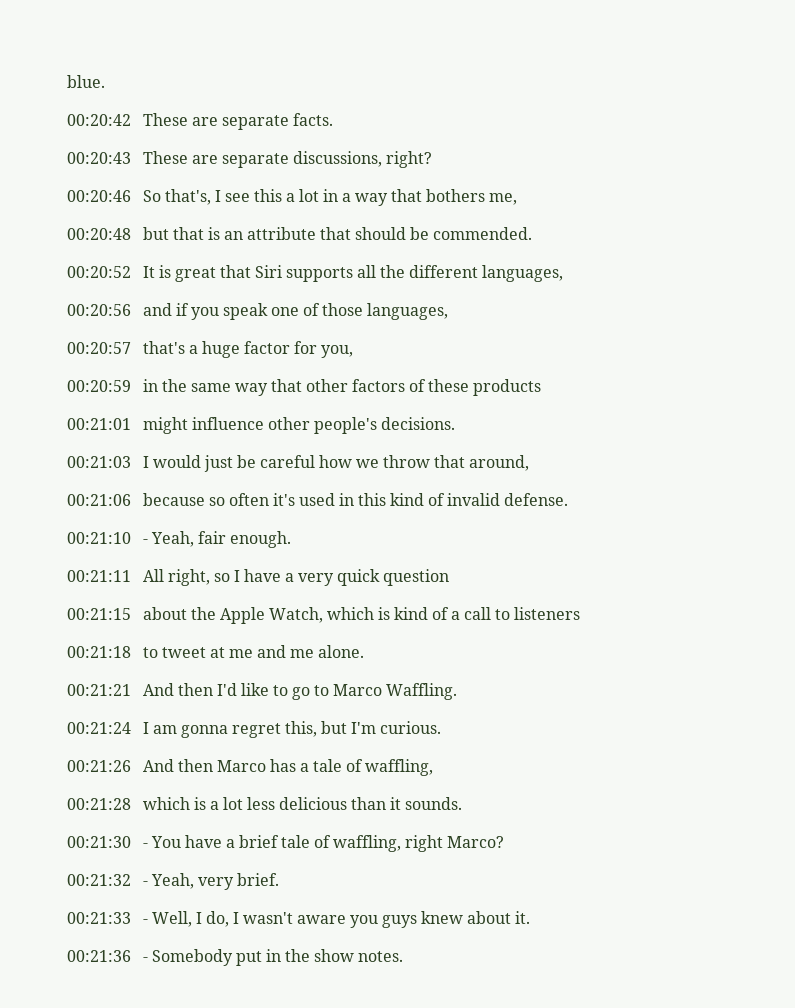blue.

00:20:42   These are separate facts.

00:20:43   These are separate discussions, right?

00:20:46   So that's, I see this a lot in a way that bothers me,

00:20:48   but that is an attribute that should be commended.

00:20:52   It is great that Siri supports all the different languages,

00:20:56   and if you speak one of those languages,

00:20:57   that's a huge factor for you,

00:20:59   in the same way that other factors of these products

00:21:01   might influence other people's decisions.

00:21:03   I would just be careful how we throw that around,

00:21:06   because so often it's used in this kind of invalid defense.

00:21:10   - Yeah, fair enough.

00:21:11   All right, so I have a very quick question

00:21:15   about the Apple Watch, which is kind of a call to listeners

00:21:18   to tweet at me and me alone.

00:21:21   And then I'd like to go to Marco Waffling.

00:21:24   I am gonna regret this, but I'm curious.

00:21:26   And then Marco has a tale of waffling,

00:21:28   which is a lot less delicious than it sounds.

00:21:30   - You have a brief tale of waffling, right Marco?

00:21:32   - Yeah, very brief.

00:21:33   - Well, I do, I wasn't aware you guys knew about it.

00:21:36   - Somebody put in the show notes.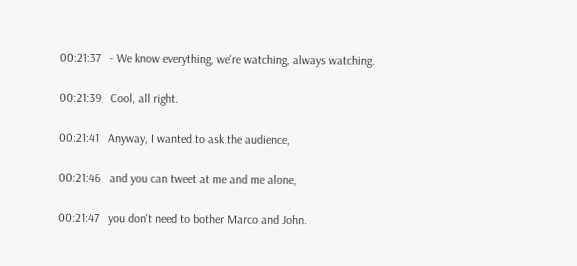00:21:37   - We know everything, we're watching, always watching.

00:21:39   Cool, all right.

00:21:41   Anyway, I wanted to ask the audience,

00:21:46   and you can tweet at me and me alone,

00:21:47   you don't need to bother Marco and John.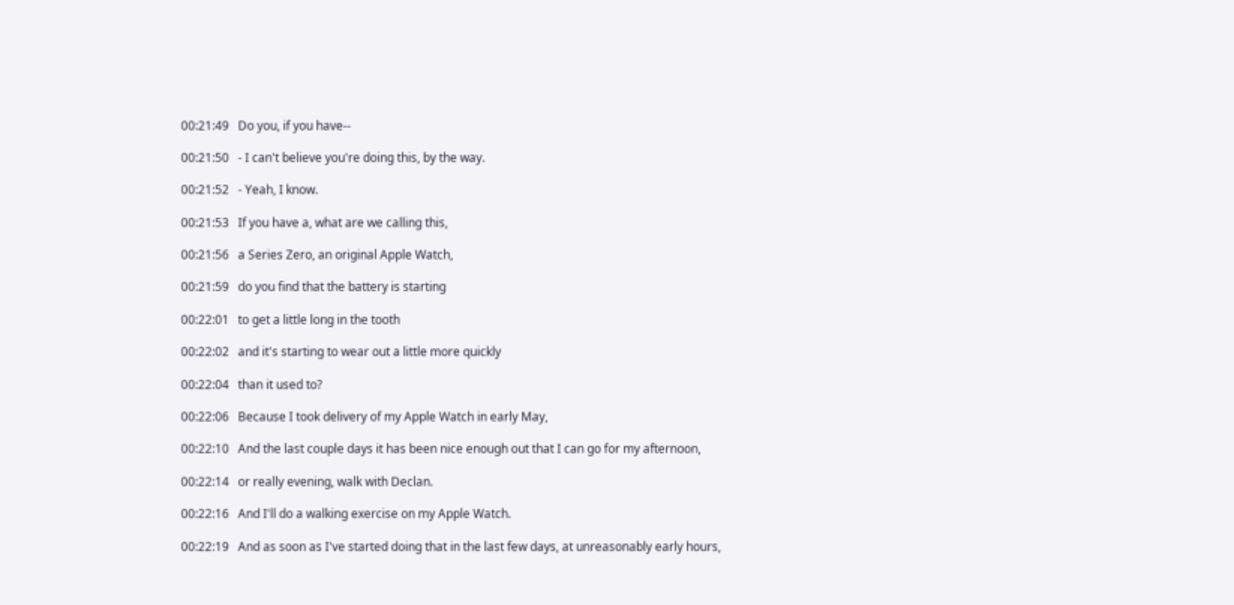00:21:49   Do you, if you have--

00:21:50   - I can't believe you're doing this, by the way.

00:21:52   - Yeah, I know.

00:21:53   If you have a, what are we calling this,

00:21:56   a Series Zero, an original Apple Watch,

00:21:59   do you find that the battery is starting

00:22:01   to get a little long in the tooth

00:22:02   and it's starting to wear out a little more quickly

00:22:04   than it used to?

00:22:06   Because I took delivery of my Apple Watch in early May,

00:22:10   And the last couple days it has been nice enough out that I can go for my afternoon,

00:22:14   or really evening, walk with Declan.

00:22:16   And I'll do a walking exercise on my Apple Watch.

00:22:19   And as soon as I've started doing that in the last few days, at unreasonably early hours,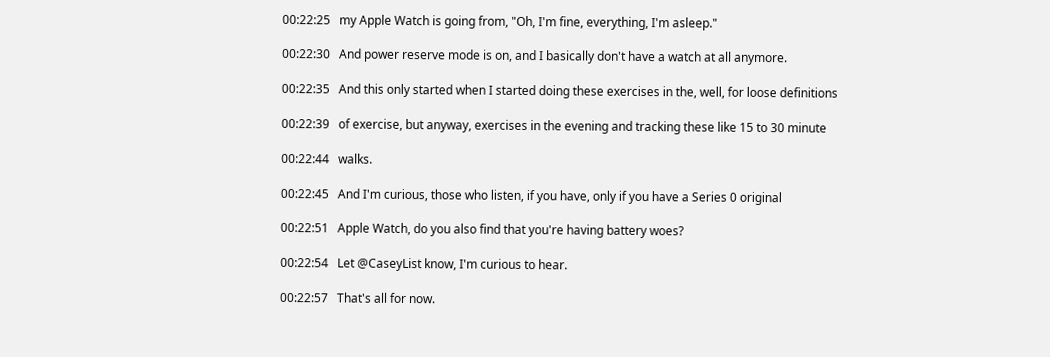00:22:25   my Apple Watch is going from, "Oh, I'm fine, everything, I'm asleep."

00:22:30   And power reserve mode is on, and I basically don't have a watch at all anymore.

00:22:35   And this only started when I started doing these exercises in the, well, for loose definitions

00:22:39   of exercise, but anyway, exercises in the evening and tracking these like 15 to 30 minute

00:22:44   walks.

00:22:45   And I'm curious, those who listen, if you have, only if you have a Series 0 original

00:22:51   Apple Watch, do you also find that you're having battery woes?

00:22:54   Let @CaseyList know, I'm curious to hear.

00:22:57   That's all for now.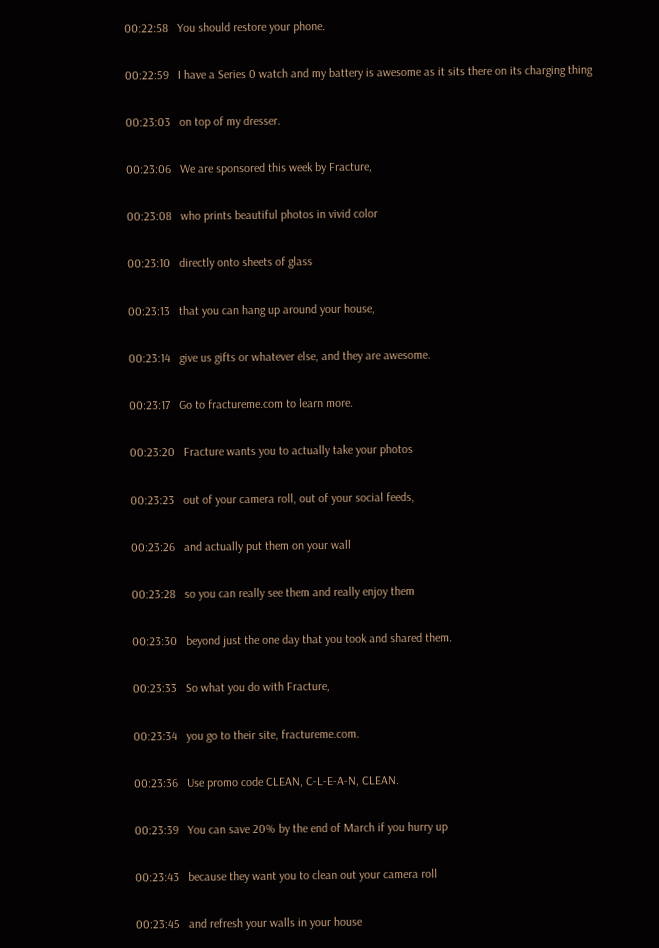00:22:58   You should restore your phone.

00:22:59   I have a Series 0 watch and my battery is awesome as it sits there on its charging thing

00:23:03   on top of my dresser.

00:23:06   We are sponsored this week by Fracture,

00:23:08   who prints beautiful photos in vivid color

00:23:10   directly onto sheets of glass

00:23:13   that you can hang up around your house,

00:23:14   give us gifts or whatever else, and they are awesome.

00:23:17   Go to fractureme.com to learn more.

00:23:20   Fracture wants you to actually take your photos

00:23:23   out of your camera roll, out of your social feeds,

00:23:26   and actually put them on your wall

00:23:28   so you can really see them and really enjoy them

00:23:30   beyond just the one day that you took and shared them.

00:23:33   So what you do with Fracture,

00:23:34   you go to their site, fractureme.com.

00:23:36   Use promo code CLEAN, C-L-E-A-N, CLEAN.

00:23:39   You can save 20% by the end of March if you hurry up

00:23:43   because they want you to clean out your camera roll

00:23:45   and refresh your walls in your house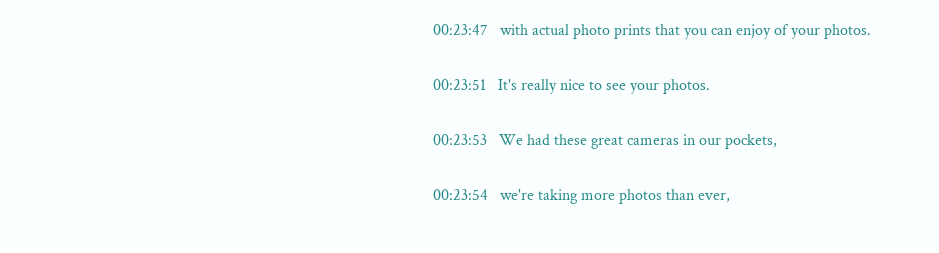00:23:47   with actual photo prints that you can enjoy of your photos.

00:23:51   It's really nice to see your photos.

00:23:53   We had these great cameras in our pockets,

00:23:54   we're taking more photos than ever,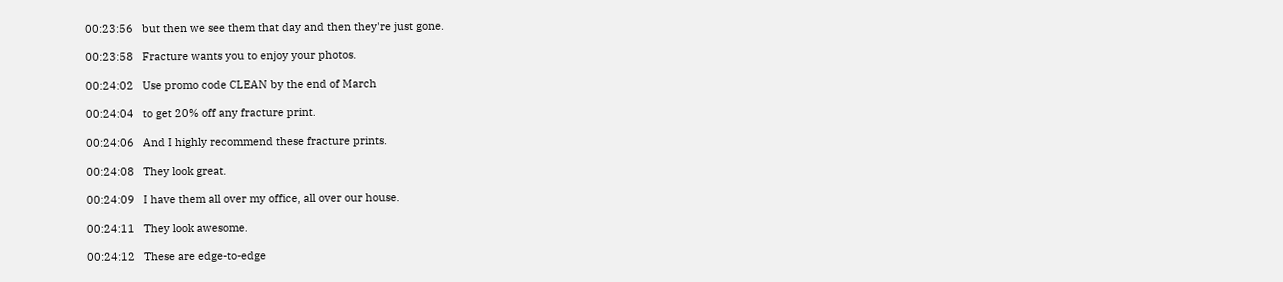00:23:56   but then we see them that day and then they're just gone.

00:23:58   Fracture wants you to enjoy your photos.

00:24:02   Use promo code CLEAN by the end of March

00:24:04   to get 20% off any fracture print.

00:24:06   And I highly recommend these fracture prints.

00:24:08   They look great.

00:24:09   I have them all over my office, all over our house.

00:24:11   They look awesome.

00:24:12   These are edge-to-edge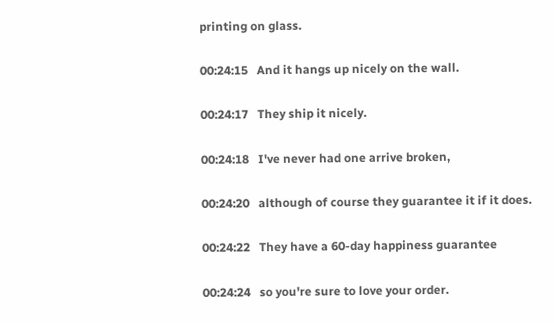printing on glass.

00:24:15   And it hangs up nicely on the wall.

00:24:17   They ship it nicely.

00:24:18   I've never had one arrive broken,

00:24:20   although of course they guarantee it if it does.

00:24:22   They have a 60-day happiness guarantee

00:24:24   so you're sure to love your order.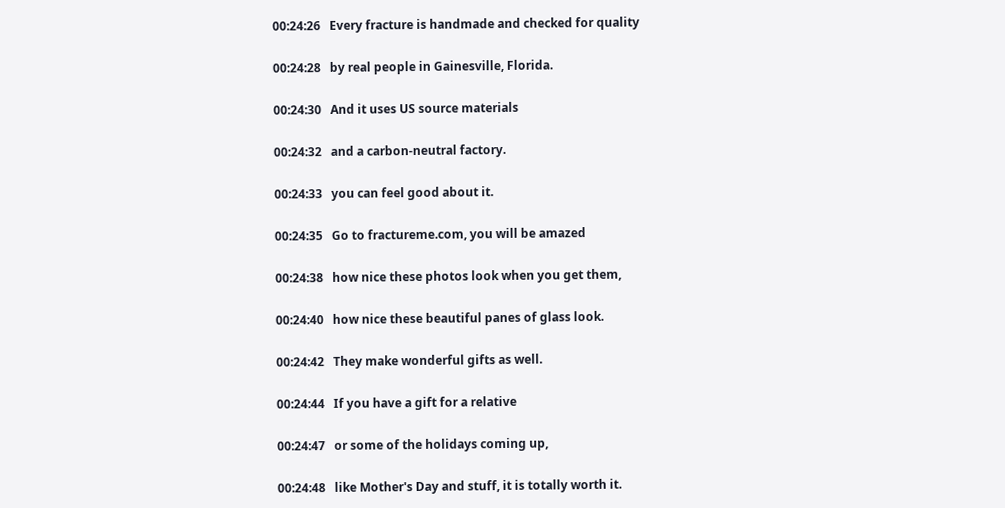00:24:26   Every fracture is handmade and checked for quality

00:24:28   by real people in Gainesville, Florida.

00:24:30   And it uses US source materials

00:24:32   and a carbon-neutral factory.

00:24:33   you can feel good about it.

00:24:35   Go to fractureme.com, you will be amazed

00:24:38   how nice these photos look when you get them,

00:24:40   how nice these beautiful panes of glass look.

00:24:42   They make wonderful gifts as well.

00:24:44   If you have a gift for a relative

00:24:47   or some of the holidays coming up,

00:24:48   like Mother's Day and stuff, it is totally worth it.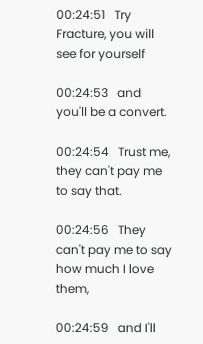00:24:51   Try Fracture, you will see for yourself

00:24:53   and you'll be a convert.

00:24:54   Trust me, they can't pay me to say that.

00:24:56   They can't pay me to say how much I love them,

00:24:59   and I'll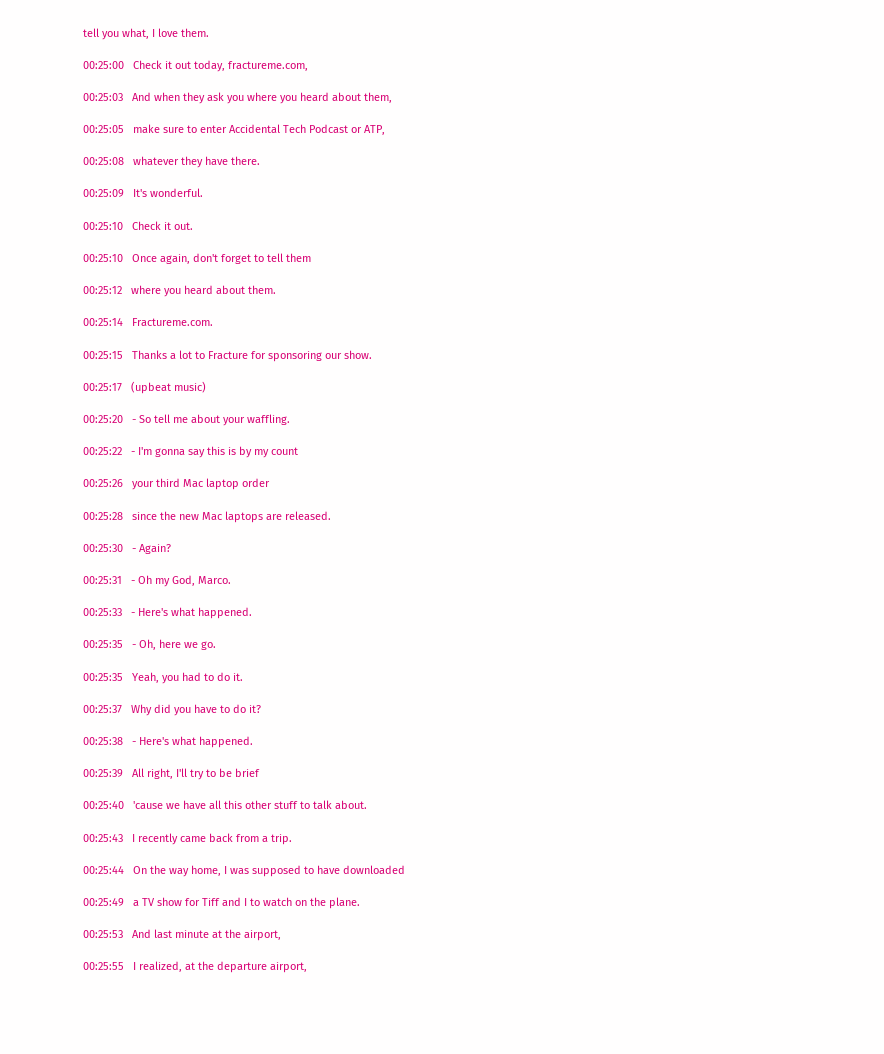tell you what, I love them.

00:25:00   Check it out today, fractureme.com,

00:25:03   And when they ask you where you heard about them,

00:25:05   make sure to enter Accidental Tech Podcast or ATP,

00:25:08   whatever they have there.

00:25:09   It's wonderful.

00:25:10   Check it out.

00:25:10   Once again, don't forget to tell them

00:25:12   where you heard about them.

00:25:14   Fractureme.com.

00:25:15   Thanks a lot to Fracture for sponsoring our show.

00:25:17   (upbeat music)

00:25:20   - So tell me about your waffling.

00:25:22   - I'm gonna say this is by my count

00:25:26   your third Mac laptop order

00:25:28   since the new Mac laptops are released.

00:25:30   - Again?

00:25:31   - Oh my God, Marco.

00:25:33   - Here's what happened.

00:25:35   - Oh, here we go.

00:25:35   Yeah, you had to do it.

00:25:37   Why did you have to do it?

00:25:38   - Here's what happened.

00:25:39   All right, I'll try to be brief

00:25:40   'cause we have all this other stuff to talk about.

00:25:43   I recently came back from a trip.

00:25:44   On the way home, I was supposed to have downloaded

00:25:49   a TV show for Tiff and I to watch on the plane.

00:25:53   And last minute at the airport,

00:25:55   I realized, at the departure airport,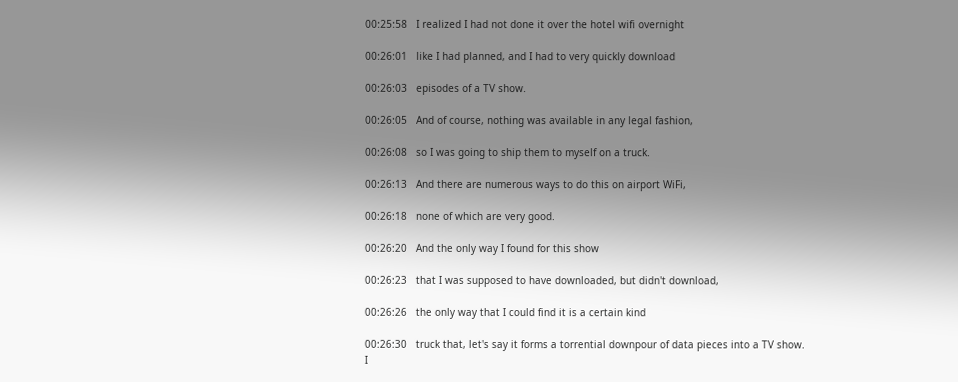00:25:58   I realized I had not done it over the hotel wifi overnight

00:26:01   like I had planned, and I had to very quickly download

00:26:03   episodes of a TV show.

00:26:05   And of course, nothing was available in any legal fashion,

00:26:08   so I was going to ship them to myself on a truck.

00:26:13   And there are numerous ways to do this on airport WiFi,

00:26:18   none of which are very good.

00:26:20   And the only way I found for this show

00:26:23   that I was supposed to have downloaded, but didn't download,

00:26:26   the only way that I could find it is a certain kind

00:26:30   truck that, let's say it forms a torrential downpour of data pieces into a TV show. I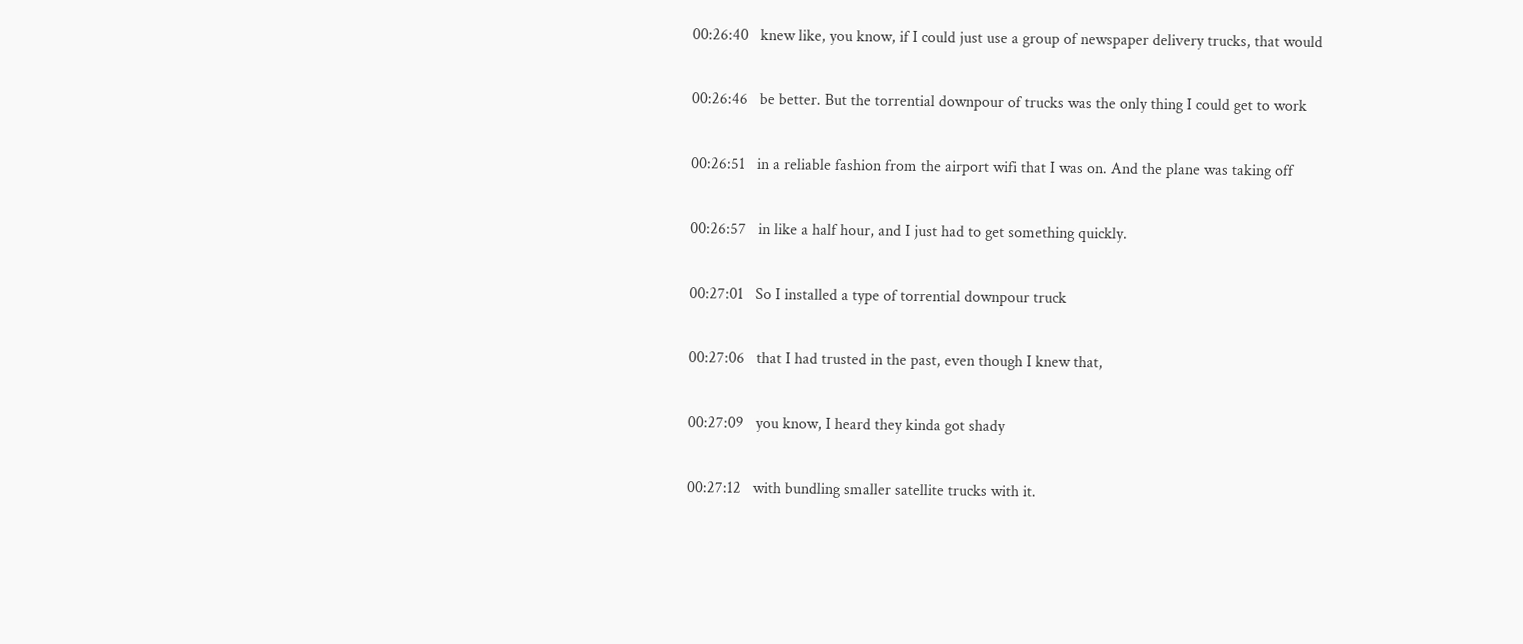00:26:40   knew like, you know, if I could just use a group of newspaper delivery trucks, that would

00:26:46   be better. But the torrential downpour of trucks was the only thing I could get to work

00:26:51   in a reliable fashion from the airport wifi that I was on. And the plane was taking off

00:26:57   in like a half hour, and I just had to get something quickly.

00:27:01   So I installed a type of torrential downpour truck

00:27:06   that I had trusted in the past, even though I knew that,

00:27:09   you know, I heard they kinda got shady

00:27:12   with bundling smaller satellite trucks with it.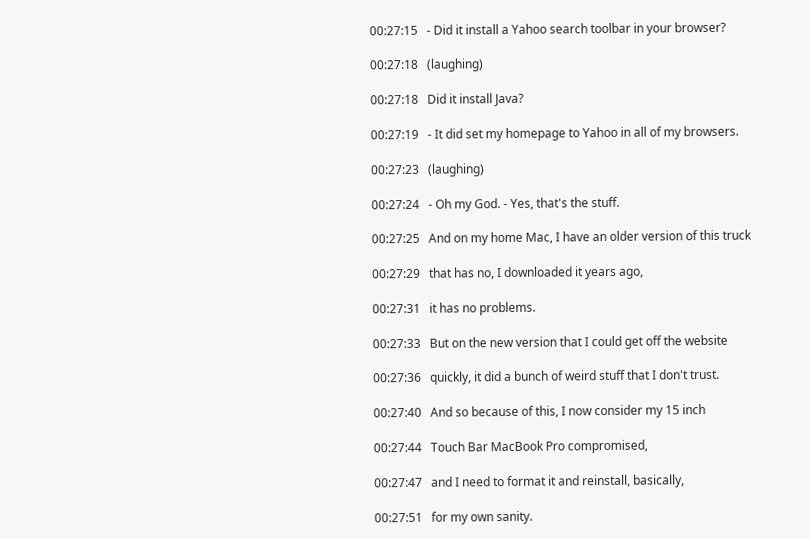00:27:15   - Did it install a Yahoo search toolbar in your browser?

00:27:18   (laughing)

00:27:18   Did it install Java?

00:27:19   - It did set my homepage to Yahoo in all of my browsers.

00:27:23   (laughing)

00:27:24   - Oh my God. - Yes, that's the stuff.

00:27:25   And on my home Mac, I have an older version of this truck

00:27:29   that has no, I downloaded it years ago,

00:27:31   it has no problems.

00:27:33   But on the new version that I could get off the website

00:27:36   quickly, it did a bunch of weird stuff that I don't trust.

00:27:40   And so because of this, I now consider my 15 inch

00:27:44   Touch Bar MacBook Pro compromised,

00:27:47   and I need to format it and reinstall, basically,

00:27:51   for my own sanity.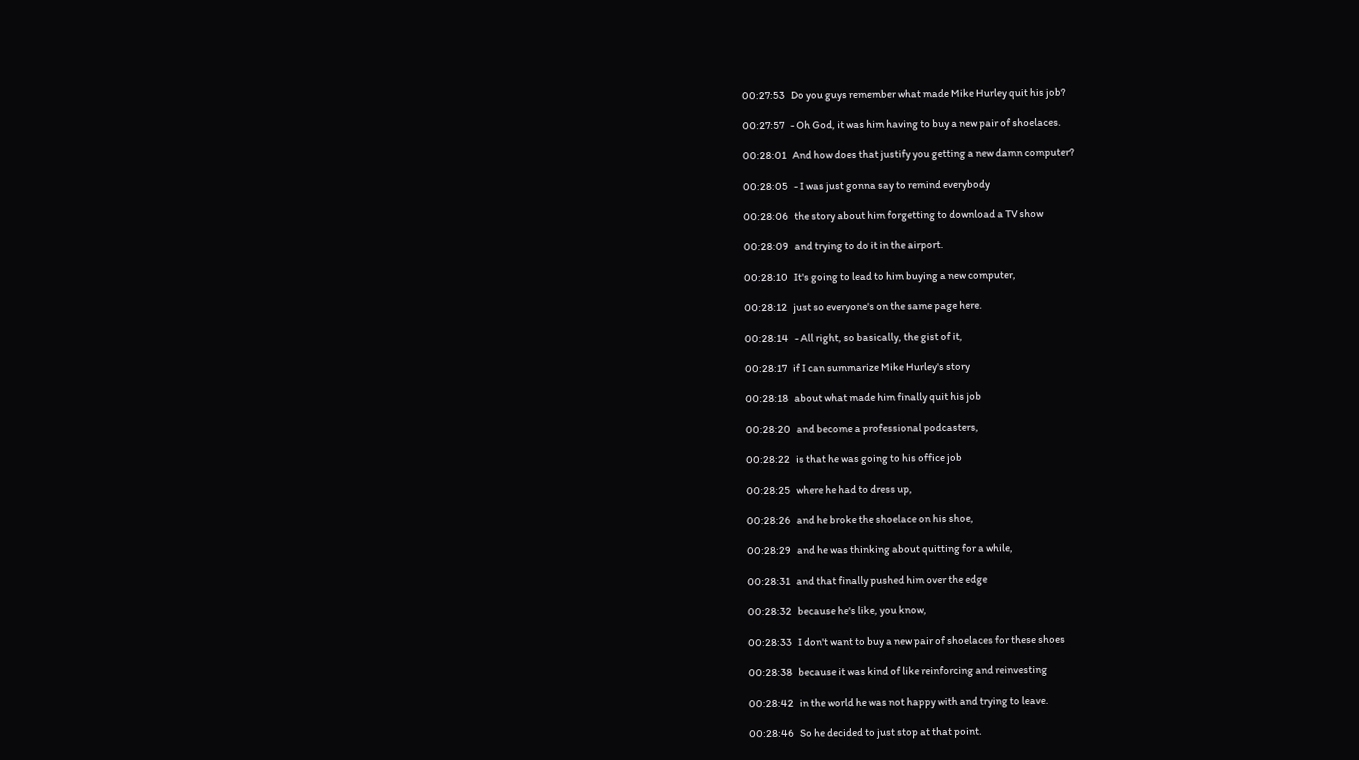00:27:53   Do you guys remember what made Mike Hurley quit his job?

00:27:57   - Oh God, it was him having to buy a new pair of shoelaces.

00:28:01   And how does that justify you getting a new damn computer?

00:28:05   - I was just gonna say to remind everybody

00:28:06   the story about him forgetting to download a TV show

00:28:09   and trying to do it in the airport.

00:28:10   It's going to lead to him buying a new computer,

00:28:12   just so everyone's on the same page here.

00:28:14   - All right, so basically, the gist of it,

00:28:17   if I can summarize Mike Hurley's story

00:28:18   about what made him finally quit his job

00:28:20   and become a professional podcasters,

00:28:22   is that he was going to his office job

00:28:25   where he had to dress up,

00:28:26   and he broke the shoelace on his shoe,

00:28:29   and he was thinking about quitting for a while,

00:28:31   and that finally pushed him over the edge

00:28:32   because he's like, you know,

00:28:33   I don't want to buy a new pair of shoelaces for these shoes

00:28:38   because it was kind of like reinforcing and reinvesting

00:28:42   in the world he was not happy with and trying to leave.

00:28:46   So he decided to just stop at that point.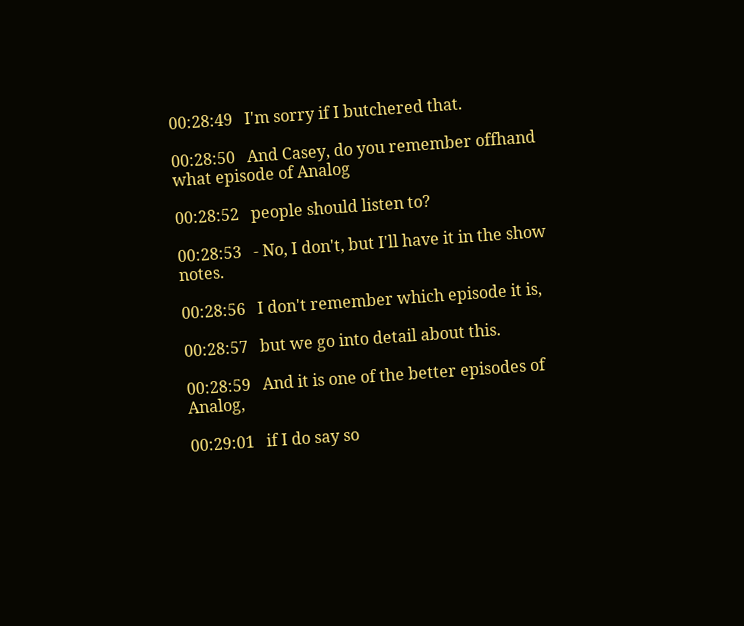00:28:49   I'm sorry if I butchered that.

00:28:50   And Casey, do you remember offhand what episode of Analog

00:28:52   people should listen to?

00:28:53   - No, I don't, but I'll have it in the show notes.

00:28:56   I don't remember which episode it is,

00:28:57   but we go into detail about this.

00:28:59   And it is one of the better episodes of Analog,

00:29:01   if I do say so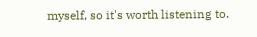myself, so it's worth listening to.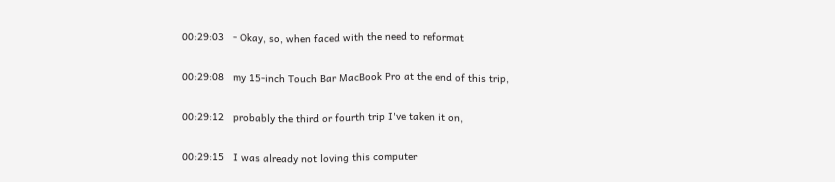00:29:03   - Okay, so, when faced with the need to reformat

00:29:08   my 15-inch Touch Bar MacBook Pro at the end of this trip,

00:29:12   probably the third or fourth trip I've taken it on,

00:29:15   I was already not loving this computer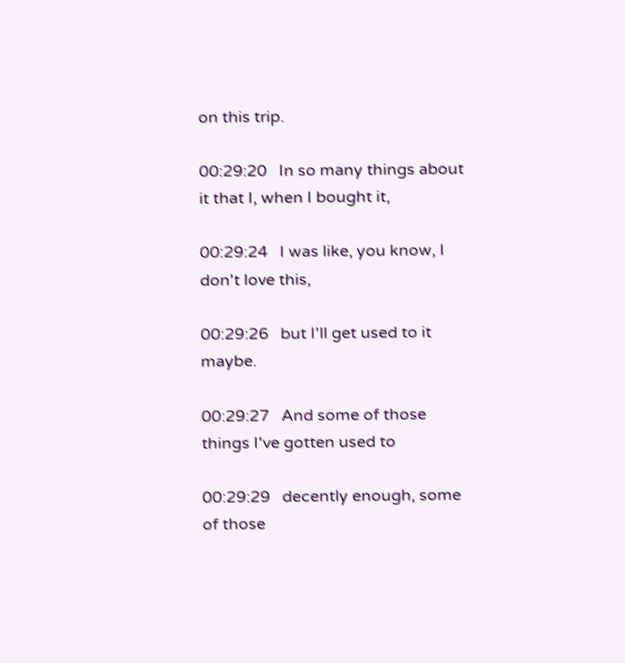on this trip.

00:29:20   In so many things about it that I, when I bought it,

00:29:24   I was like, you know, I don't love this,

00:29:26   but I'll get used to it maybe.

00:29:27   And some of those things I've gotten used to

00:29:29   decently enough, some of those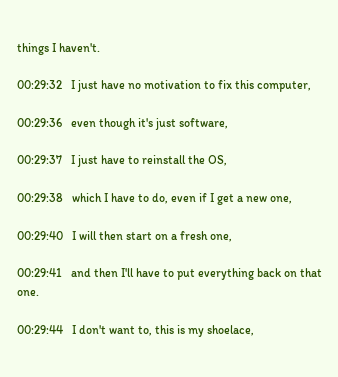things I haven't.

00:29:32   I just have no motivation to fix this computer,

00:29:36   even though it's just software,

00:29:37   I just have to reinstall the OS,

00:29:38   which I have to do, even if I get a new one,

00:29:40   I will then start on a fresh one,

00:29:41   and then I'll have to put everything back on that one.

00:29:44   I don't want to, this is my shoelace,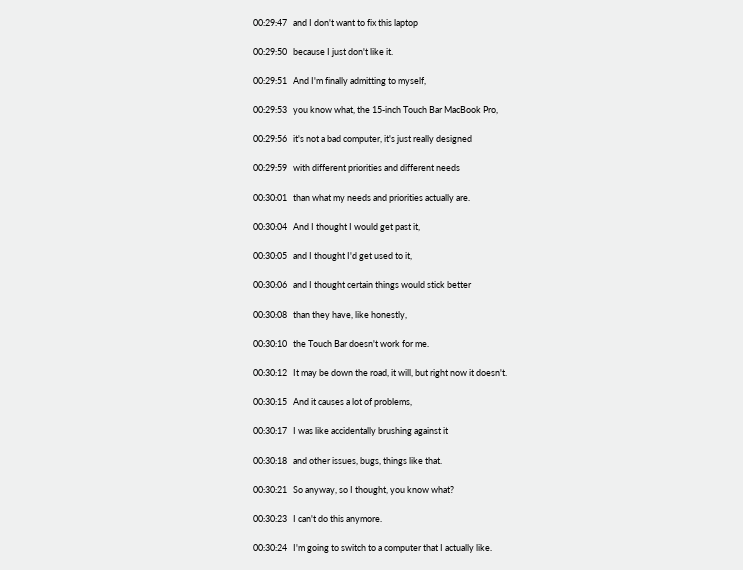00:29:47   and I don't want to fix this laptop

00:29:50   because I just don't like it.

00:29:51   And I'm finally admitting to myself,

00:29:53   you know what, the 15-inch Touch Bar MacBook Pro,

00:29:56   it's not a bad computer, it's just really designed

00:29:59   with different priorities and different needs

00:30:01   than what my needs and priorities actually are.

00:30:04   And I thought I would get past it,

00:30:05   and I thought I'd get used to it,

00:30:06   and I thought certain things would stick better

00:30:08   than they have, like honestly,

00:30:10   the Touch Bar doesn't work for me.

00:30:12   It may be down the road, it will, but right now it doesn't.

00:30:15   And it causes a lot of problems,

00:30:17   I was like accidentally brushing against it

00:30:18   and other issues, bugs, things like that.

00:30:21   So anyway, so I thought, you know what?

00:30:23   I can't do this anymore.

00:30:24   I'm going to switch to a computer that I actually like.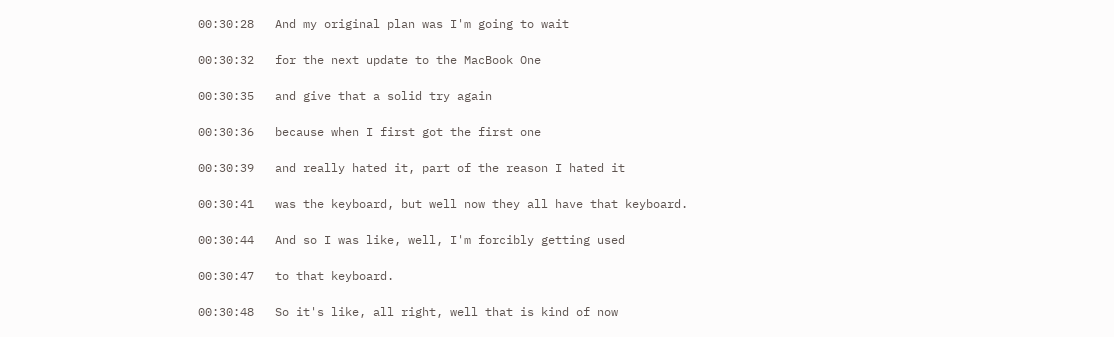00:30:28   And my original plan was I'm going to wait

00:30:32   for the next update to the MacBook One

00:30:35   and give that a solid try again

00:30:36   because when I first got the first one

00:30:39   and really hated it, part of the reason I hated it

00:30:41   was the keyboard, but well now they all have that keyboard.

00:30:44   And so I was like, well, I'm forcibly getting used

00:30:47   to that keyboard.

00:30:48   So it's like, all right, well that is kind of now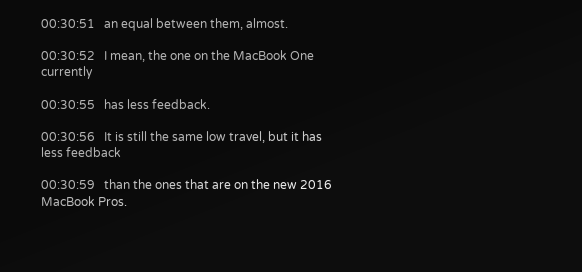00:30:51   an equal between them, almost.

00:30:52   I mean, the one on the MacBook One currently

00:30:55   has less feedback.

00:30:56   It is still the same low travel, but it has less feedback

00:30:59   than the ones that are on the new 2016 MacBook Pros.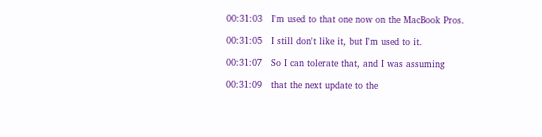00:31:03   I'm used to that one now on the MacBook Pros.

00:31:05   I still don't like it, but I'm used to it.

00:31:07   So I can tolerate that, and I was assuming

00:31:09   that the next update to the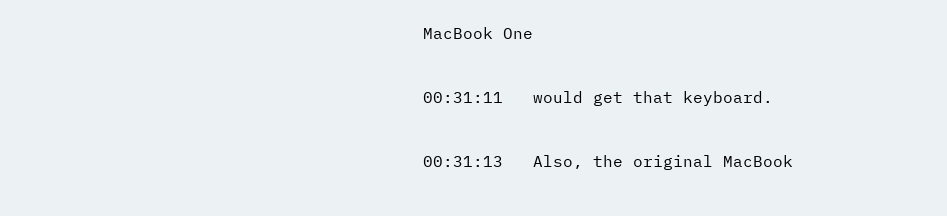MacBook One

00:31:11   would get that keyboard.

00:31:13   Also, the original MacBook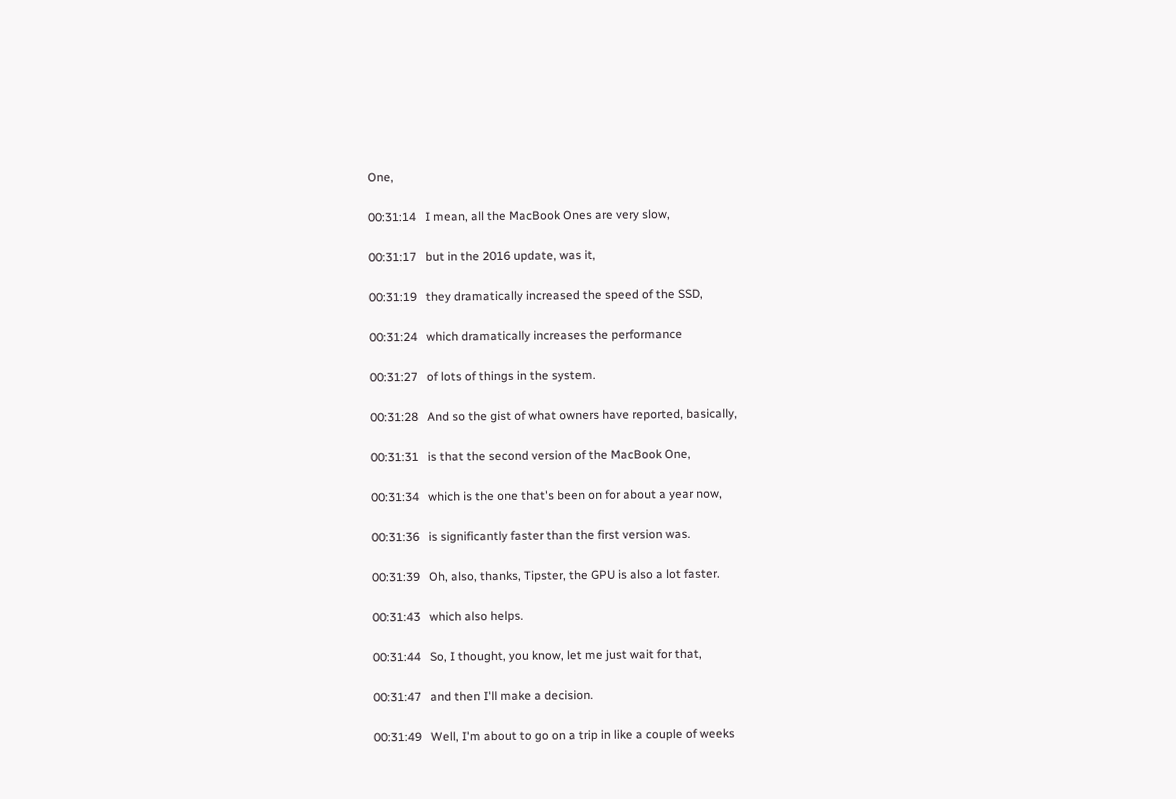One,

00:31:14   I mean, all the MacBook Ones are very slow,

00:31:17   but in the 2016 update, was it,

00:31:19   they dramatically increased the speed of the SSD,

00:31:24   which dramatically increases the performance

00:31:27   of lots of things in the system.

00:31:28   And so the gist of what owners have reported, basically,

00:31:31   is that the second version of the MacBook One,

00:31:34   which is the one that's been on for about a year now,

00:31:36   is significantly faster than the first version was.

00:31:39   Oh, also, thanks, Tipster, the GPU is also a lot faster.

00:31:43   which also helps.

00:31:44   So, I thought, you know, let me just wait for that,

00:31:47   and then I'll make a decision.

00:31:49   Well, I'm about to go on a trip in like a couple of weeks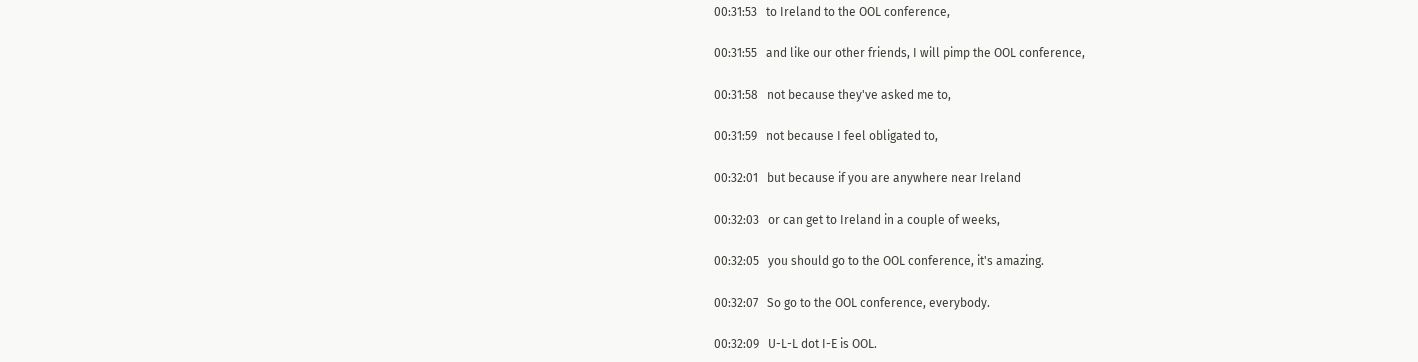00:31:53   to Ireland to the OOL conference,

00:31:55   and like our other friends, I will pimp the OOL conference,

00:31:58   not because they've asked me to,

00:31:59   not because I feel obligated to,

00:32:01   but because if you are anywhere near Ireland

00:32:03   or can get to Ireland in a couple of weeks,

00:32:05   you should go to the OOL conference, it's amazing.

00:32:07   So go to the OOL conference, everybody.

00:32:09   U-L-L dot I-E is OOL.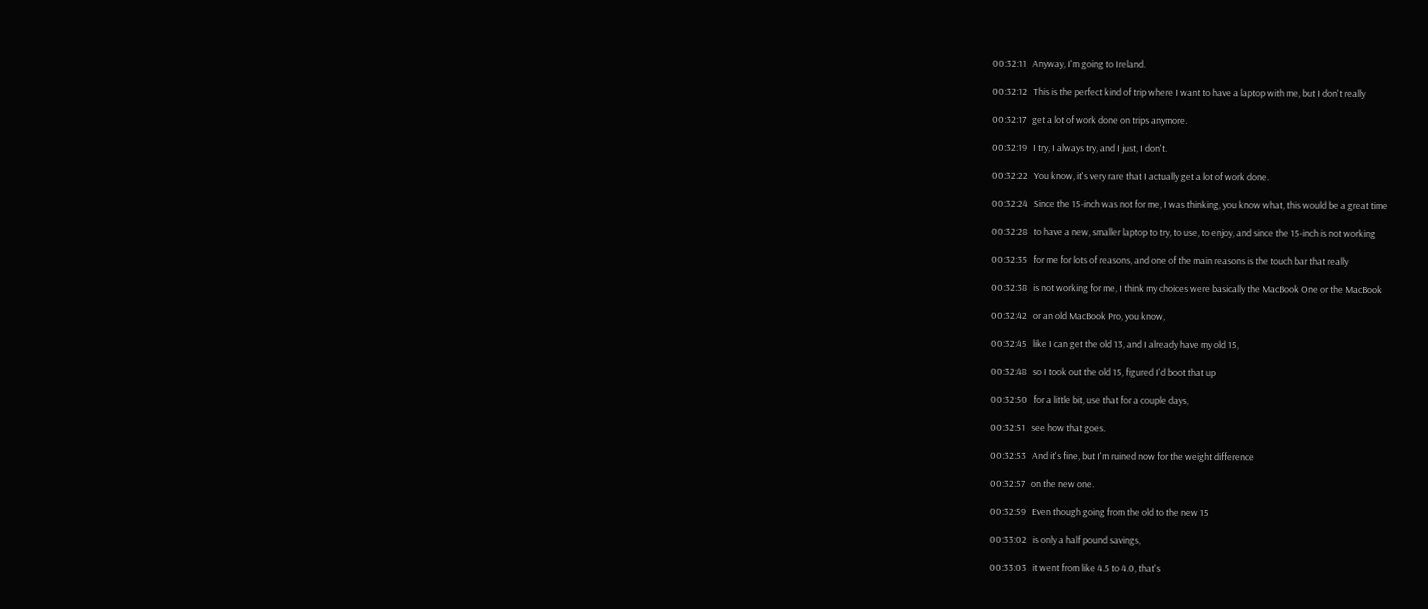00:32:11   Anyway, I'm going to Ireland.

00:32:12   This is the perfect kind of trip where I want to have a laptop with me, but I don't really

00:32:17   get a lot of work done on trips anymore.

00:32:19   I try, I always try, and I just, I don't.

00:32:22   You know, it's very rare that I actually get a lot of work done.

00:32:24   Since the 15-inch was not for me, I was thinking, you know what, this would be a great time

00:32:28   to have a new, smaller laptop to try, to use, to enjoy, and since the 15-inch is not working

00:32:35   for me for lots of reasons, and one of the main reasons is the touch bar that really

00:32:38   is not working for me, I think my choices were basically the MacBook One or the MacBook

00:32:42   or an old MacBook Pro, you know,

00:32:45   like I can get the old 13, and I already have my old 15,

00:32:48   so I took out the old 15, figured I'd boot that up

00:32:50   for a little bit, use that for a couple days,

00:32:51   see how that goes.

00:32:53   And it's fine, but I'm ruined now for the weight difference

00:32:57   on the new one.

00:32:59   Even though going from the old to the new 15

00:33:02   is only a half pound savings,

00:33:03   it went from like 4.5 to 4.0, that's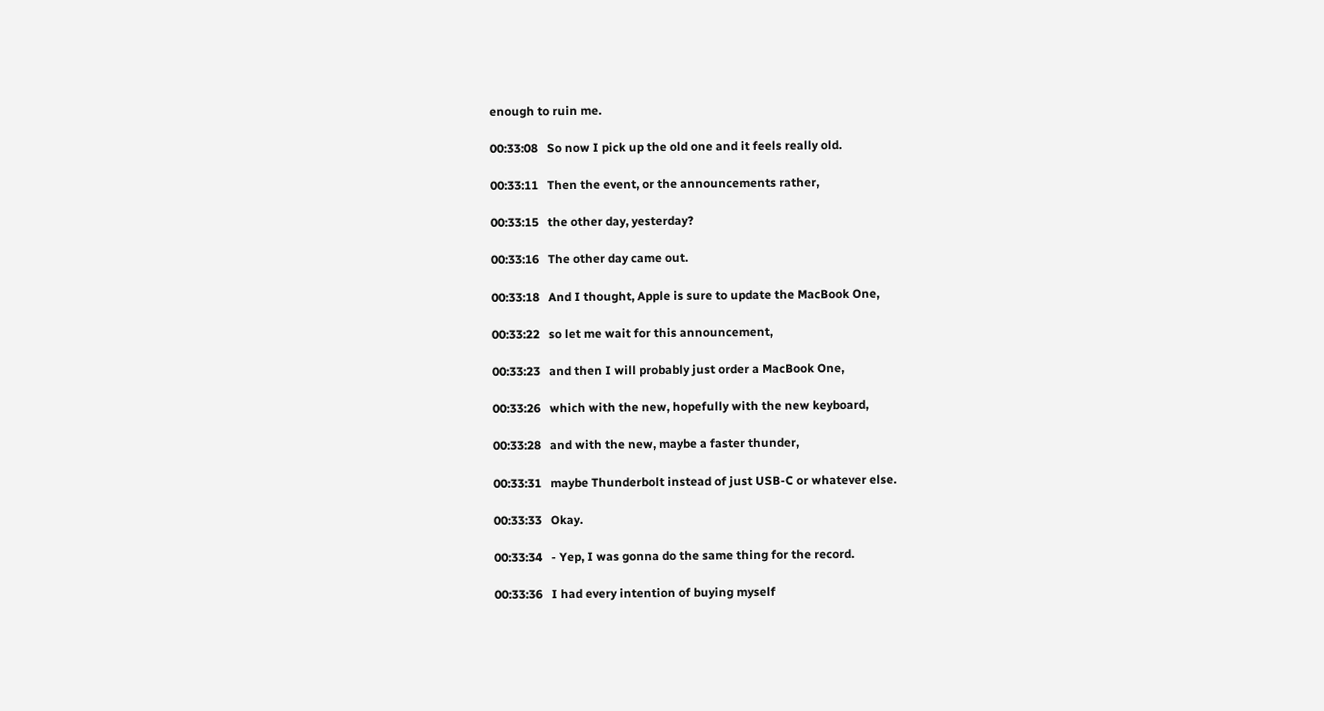enough to ruin me.

00:33:08   So now I pick up the old one and it feels really old.

00:33:11   Then the event, or the announcements rather,

00:33:15   the other day, yesterday?

00:33:16   The other day came out.

00:33:18   And I thought, Apple is sure to update the MacBook One,

00:33:22   so let me wait for this announcement,

00:33:23   and then I will probably just order a MacBook One,

00:33:26   which with the new, hopefully with the new keyboard,

00:33:28   and with the new, maybe a faster thunder,

00:33:31   maybe Thunderbolt instead of just USB-C or whatever else.

00:33:33   Okay.

00:33:34   - Yep, I was gonna do the same thing for the record.

00:33:36   I had every intention of buying myself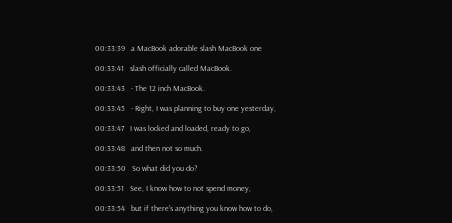00:33:39   a MacBook adorable slash MacBook one

00:33:41   slash officially called MacBook.

00:33:43   - The 12 inch MacBook.

00:33:45   - Right, I was planning to buy one yesterday,

00:33:47   I was locked and loaded, ready to go,

00:33:48   and then not so much.

00:33:50   So what did you do?

00:33:51   See, I know how to not spend money,

00:33:54   but if there's anything you know how to do,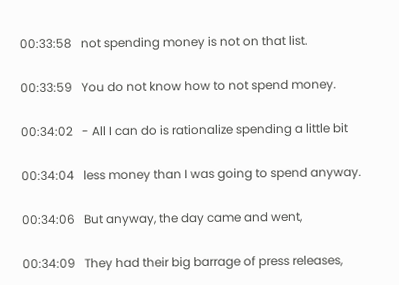00:33:58   not spending money is not on that list.

00:33:59   You do not know how to not spend money.

00:34:02   - All I can do is rationalize spending a little bit

00:34:04   less money than I was going to spend anyway.

00:34:06   But anyway, the day came and went,

00:34:09   They had their big barrage of press releases,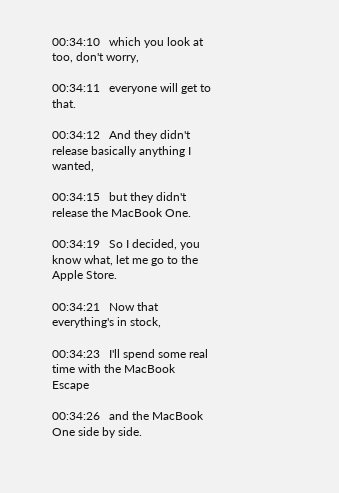00:34:10   which you look at too, don't worry,

00:34:11   everyone will get to that.

00:34:12   And they didn't release basically anything I wanted,

00:34:15   but they didn't release the MacBook One.

00:34:19   So I decided, you know what, let me go to the Apple Store.

00:34:21   Now that everything's in stock,

00:34:23   I'll spend some real time with the MacBook Escape

00:34:26   and the MacBook One side by side.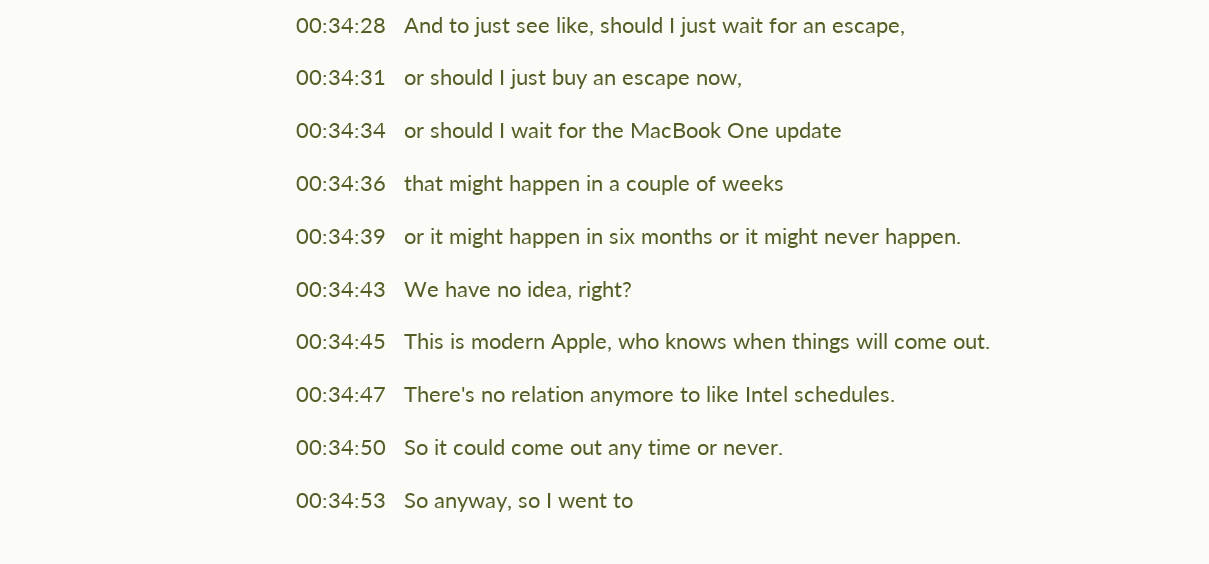00:34:28   And to just see like, should I just wait for an escape,

00:34:31   or should I just buy an escape now,

00:34:34   or should I wait for the MacBook One update

00:34:36   that might happen in a couple of weeks

00:34:39   or it might happen in six months or it might never happen.

00:34:43   We have no idea, right?

00:34:45   This is modern Apple, who knows when things will come out.

00:34:47   There's no relation anymore to like Intel schedules.

00:34:50   So it could come out any time or never.

00:34:53   So anyway, so I went to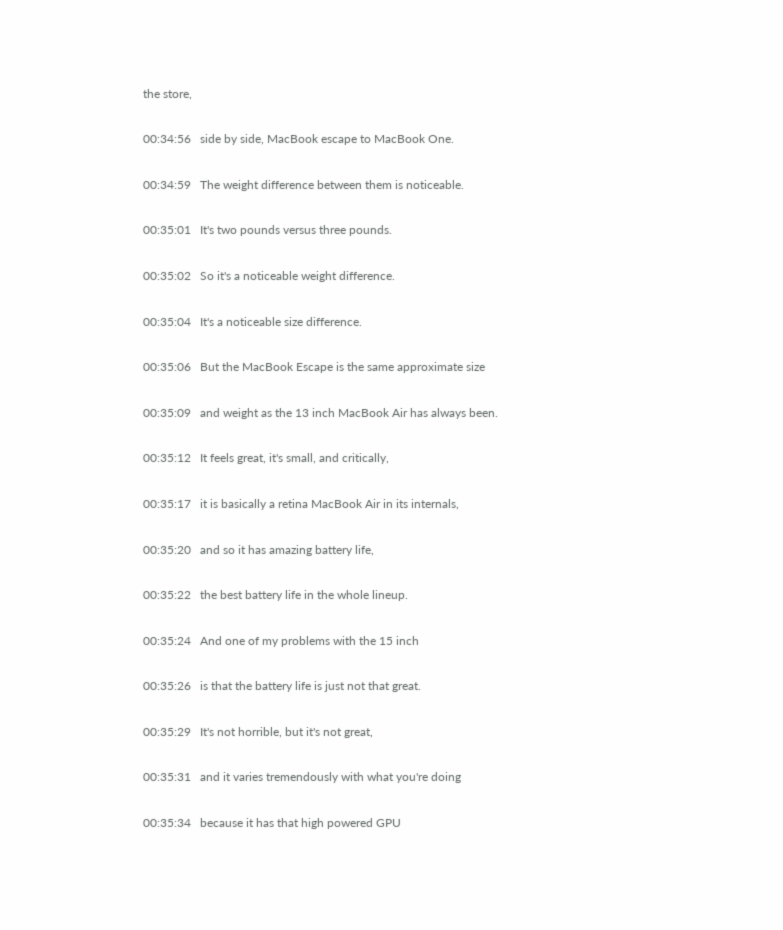the store,

00:34:56   side by side, MacBook escape to MacBook One.

00:34:59   The weight difference between them is noticeable.

00:35:01   It's two pounds versus three pounds.

00:35:02   So it's a noticeable weight difference.

00:35:04   It's a noticeable size difference.

00:35:06   But the MacBook Escape is the same approximate size

00:35:09   and weight as the 13 inch MacBook Air has always been.

00:35:12   It feels great, it's small, and critically,

00:35:17   it is basically a retina MacBook Air in its internals,

00:35:20   and so it has amazing battery life,

00:35:22   the best battery life in the whole lineup.

00:35:24   And one of my problems with the 15 inch

00:35:26   is that the battery life is just not that great.

00:35:29   It's not horrible, but it's not great,

00:35:31   and it varies tremendously with what you're doing

00:35:34   because it has that high powered GPU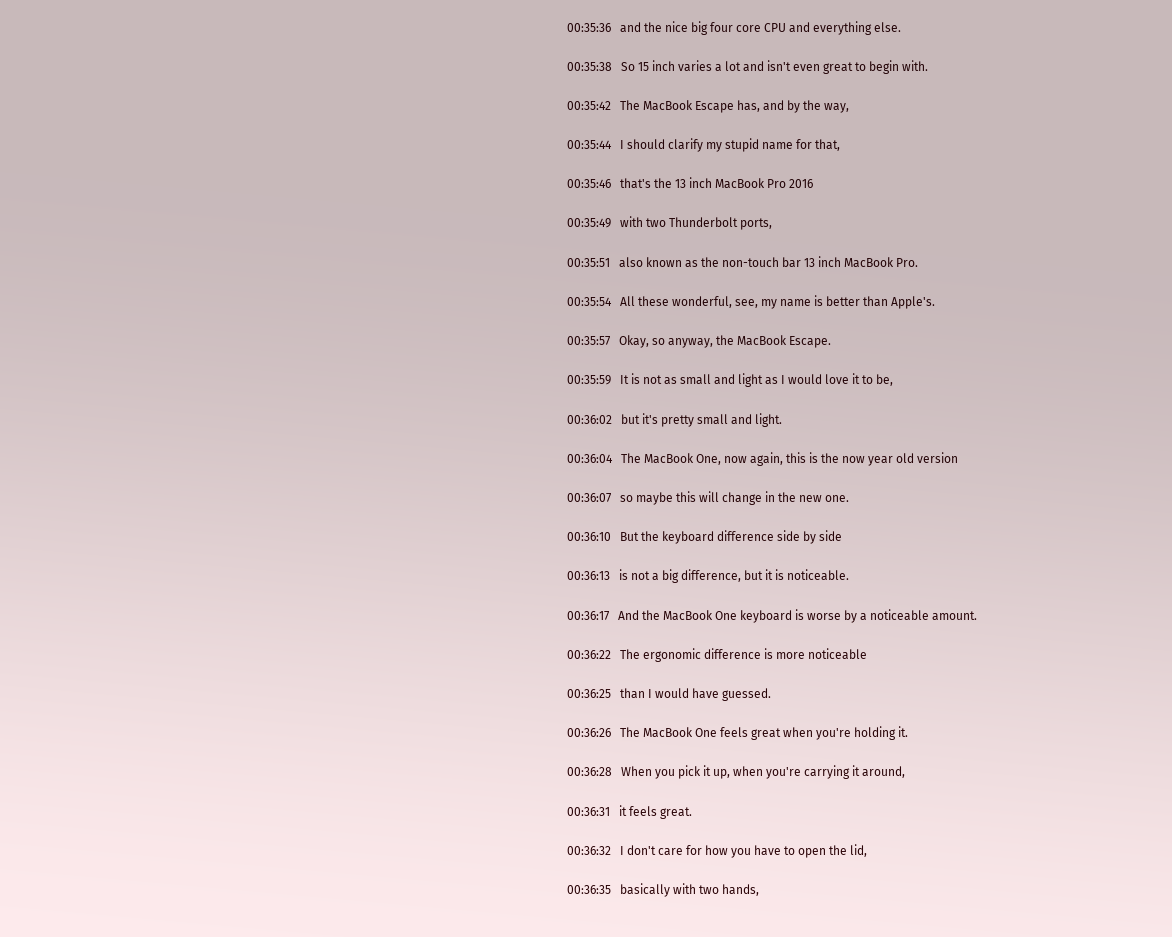00:35:36   and the nice big four core CPU and everything else.

00:35:38   So 15 inch varies a lot and isn't even great to begin with.

00:35:42   The MacBook Escape has, and by the way,

00:35:44   I should clarify my stupid name for that,

00:35:46   that's the 13 inch MacBook Pro 2016

00:35:49   with two Thunderbolt ports,

00:35:51   also known as the non-touch bar 13 inch MacBook Pro.

00:35:54   All these wonderful, see, my name is better than Apple's.

00:35:57   Okay, so anyway, the MacBook Escape.

00:35:59   It is not as small and light as I would love it to be,

00:36:02   but it's pretty small and light.

00:36:04   The MacBook One, now again, this is the now year old version

00:36:07   so maybe this will change in the new one.

00:36:10   But the keyboard difference side by side

00:36:13   is not a big difference, but it is noticeable.

00:36:17   And the MacBook One keyboard is worse by a noticeable amount.

00:36:22   The ergonomic difference is more noticeable

00:36:25   than I would have guessed.

00:36:26   The MacBook One feels great when you're holding it.

00:36:28   When you pick it up, when you're carrying it around,

00:36:31   it feels great.

00:36:32   I don't care for how you have to open the lid,

00:36:35   basically with two hands,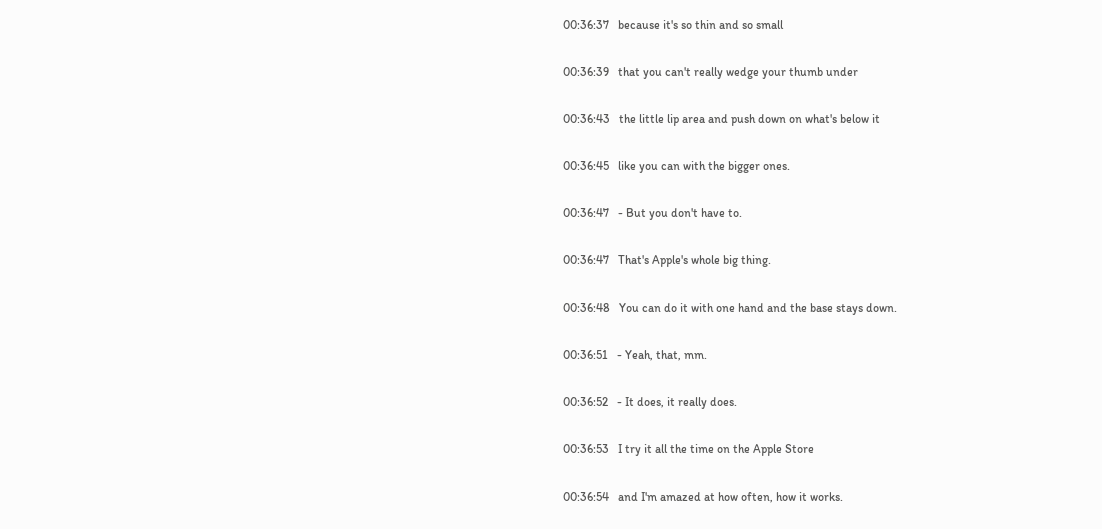00:36:37   because it's so thin and so small

00:36:39   that you can't really wedge your thumb under

00:36:43   the little lip area and push down on what's below it

00:36:45   like you can with the bigger ones.

00:36:47   - But you don't have to.

00:36:47   That's Apple's whole big thing.

00:36:48   You can do it with one hand and the base stays down.

00:36:51   - Yeah, that, mm.

00:36:52   - It does, it really does.

00:36:53   I try it all the time on the Apple Store

00:36:54   and I'm amazed at how often, how it works.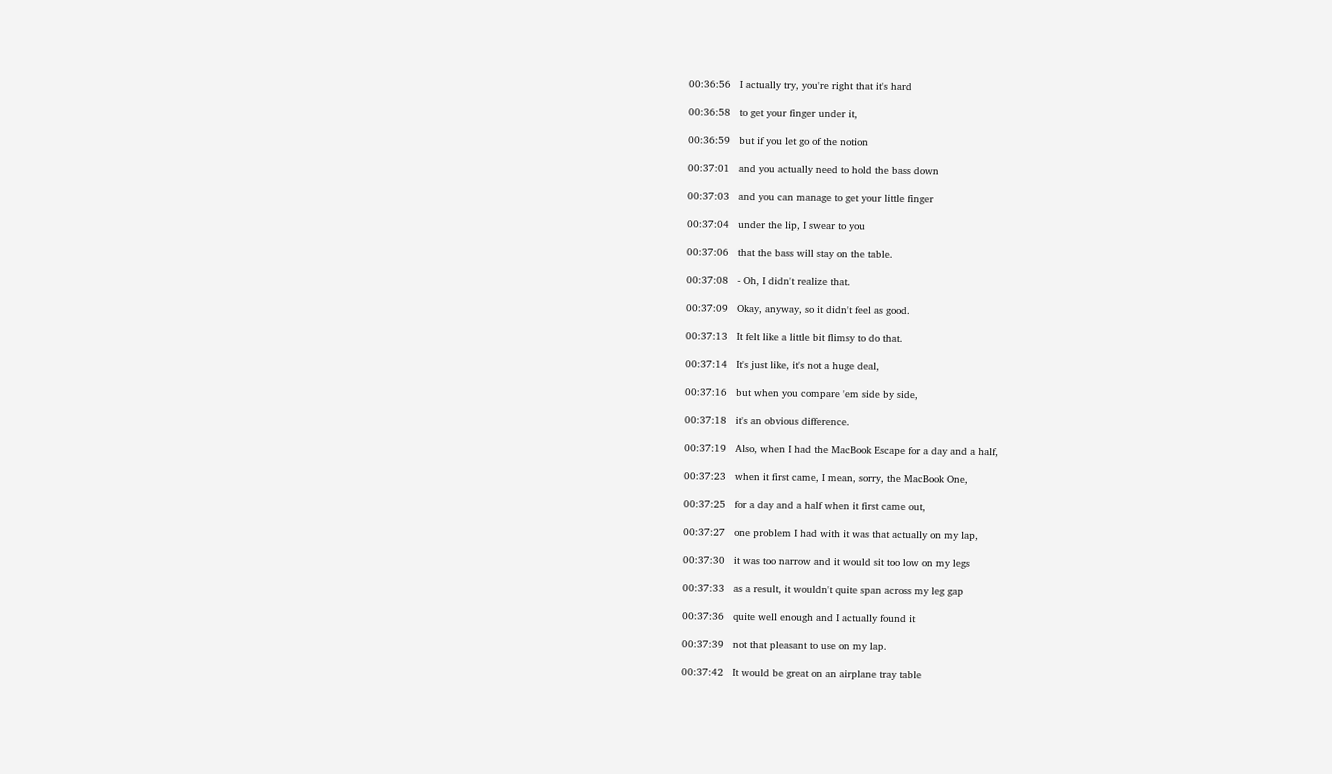00:36:56   I actually try, you're right that it's hard

00:36:58   to get your finger under it,

00:36:59   but if you let go of the notion

00:37:01   and you actually need to hold the bass down

00:37:03   and you can manage to get your little finger

00:37:04   under the lip, I swear to you

00:37:06   that the bass will stay on the table.

00:37:08   - Oh, I didn't realize that.

00:37:09   Okay, anyway, so it didn't feel as good.

00:37:13   It felt like a little bit flimsy to do that.

00:37:14   It's just like, it's not a huge deal,

00:37:16   but when you compare 'em side by side,

00:37:18   it's an obvious difference.

00:37:19   Also, when I had the MacBook Escape for a day and a half,

00:37:23   when it first came, I mean, sorry, the MacBook One,

00:37:25   for a day and a half when it first came out,

00:37:27   one problem I had with it was that actually on my lap,

00:37:30   it was too narrow and it would sit too low on my legs

00:37:33   as a result, it wouldn't quite span across my leg gap

00:37:36   quite well enough and I actually found it

00:37:39   not that pleasant to use on my lap.

00:37:42   It would be great on an airplane tray table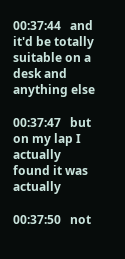00:37:44   and it'd be totally suitable on a desk and anything else

00:37:47   but on my lap I actually found it was actually

00:37:50   not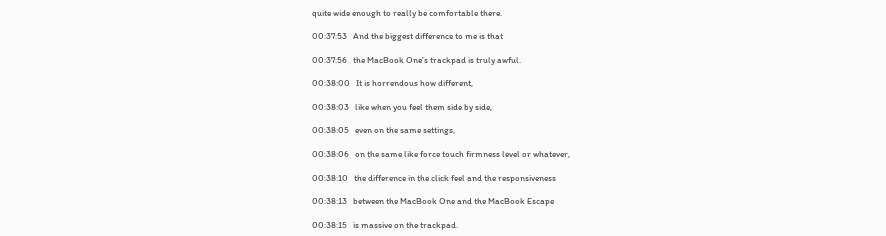quite wide enough to really be comfortable there.

00:37:53   And the biggest difference to me is that

00:37:56   the MacBook One's trackpad is truly awful.

00:38:00   It is horrendous how different,

00:38:03   like when you feel them side by side,

00:38:05   even on the same settings,

00:38:06   on the same like force touch firmness level or whatever,

00:38:10   the difference in the click feel and the responsiveness

00:38:13   between the MacBook One and the MacBook Escape

00:38:15   is massive on the trackpad.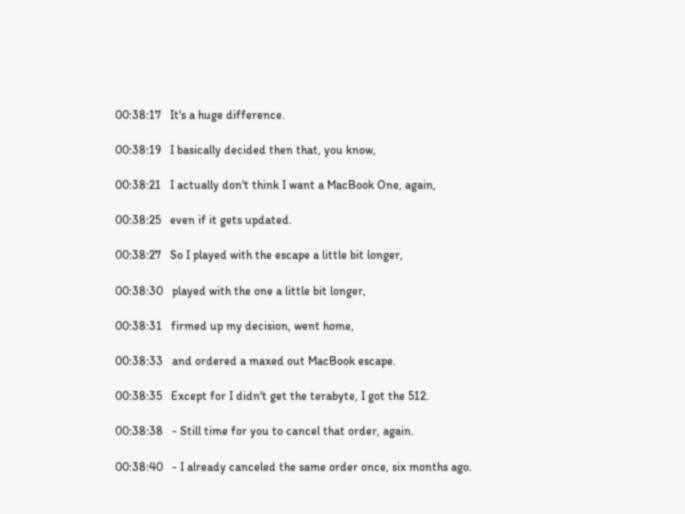00:38:17   It's a huge difference.

00:38:19   I basically decided then that, you know,

00:38:21   I actually don't think I want a MacBook One, again,

00:38:25   even if it gets updated.

00:38:27   So I played with the escape a little bit longer,

00:38:30   played with the one a little bit longer,

00:38:31   firmed up my decision, went home,

00:38:33   and ordered a maxed out MacBook escape.

00:38:35   Except for I didn't get the terabyte, I got the 512.

00:38:38   - Still time for you to cancel that order, again.

00:38:40   - I already canceled the same order once, six months ago.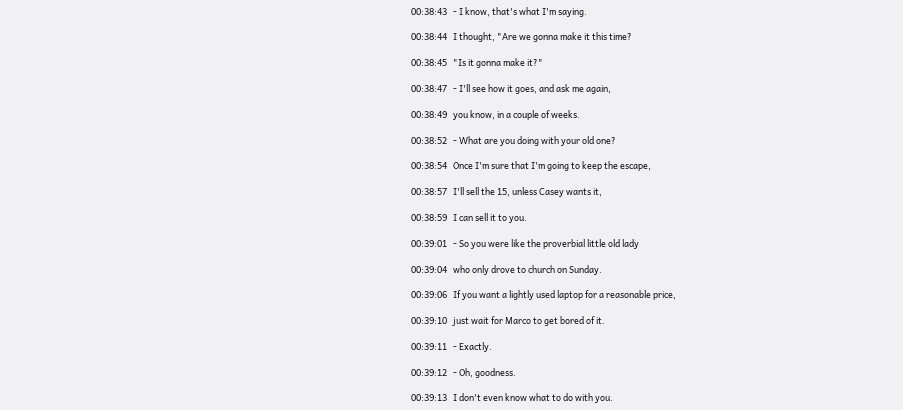00:38:43   - I know, that's what I'm saying.

00:38:44   I thought, "Are we gonna make it this time?

00:38:45   "Is it gonna make it?"

00:38:47   - I'll see how it goes, and ask me again,

00:38:49   you know, in a couple of weeks.

00:38:52   - What are you doing with your old one?

00:38:54   Once I'm sure that I'm going to keep the escape,

00:38:57   I'll sell the 15, unless Casey wants it,

00:38:59   I can sell it to you.

00:39:01   - So you were like the proverbial little old lady

00:39:04   who only drove to church on Sunday.

00:39:06   If you want a lightly used laptop for a reasonable price,

00:39:10   just wait for Marco to get bored of it.

00:39:11   - Exactly.

00:39:12   - Oh, goodness.

00:39:13   I don't even know what to do with you.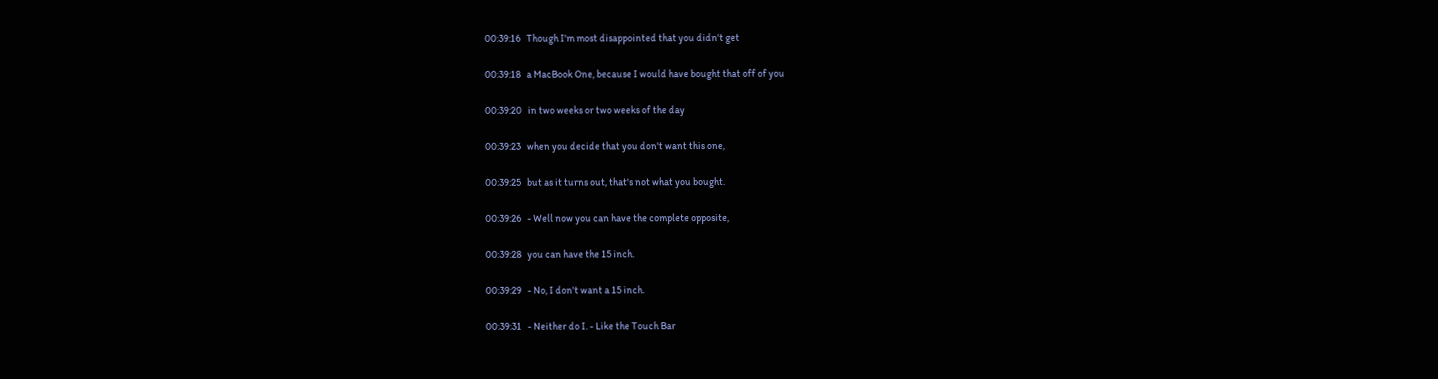00:39:16   Though I'm most disappointed that you didn't get

00:39:18   a MacBook One, because I would have bought that off of you

00:39:20   in two weeks or two weeks of the day

00:39:23   when you decide that you don't want this one,

00:39:25   but as it turns out, that's not what you bought.

00:39:26   - Well now you can have the complete opposite,

00:39:28   you can have the 15 inch.

00:39:29   - No, I don't want a 15 inch.

00:39:31   - Neither do I. - Like the Touch Bar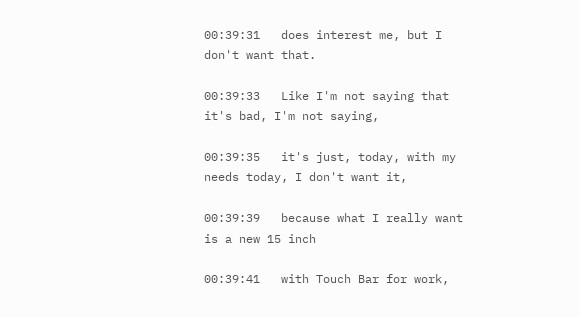00:39:31   does interest me, but I don't want that.

00:39:33   Like I'm not saying that it's bad, I'm not saying,

00:39:35   it's just, today, with my needs today, I don't want it,

00:39:39   because what I really want is a new 15 inch

00:39:41   with Touch Bar for work,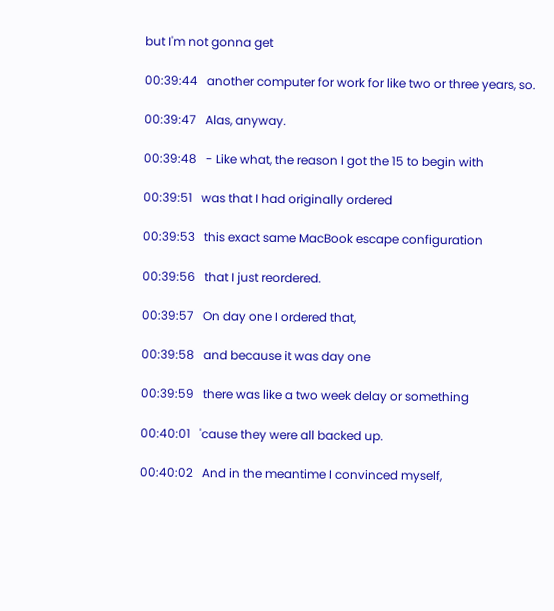but I'm not gonna get

00:39:44   another computer for work for like two or three years, so.

00:39:47   Alas, anyway.

00:39:48   - Like what, the reason I got the 15 to begin with

00:39:51   was that I had originally ordered

00:39:53   this exact same MacBook escape configuration

00:39:56   that I just reordered.

00:39:57   On day one I ordered that,

00:39:58   and because it was day one

00:39:59   there was like a two week delay or something

00:40:01   'cause they were all backed up.

00:40:02   And in the meantime I convinced myself,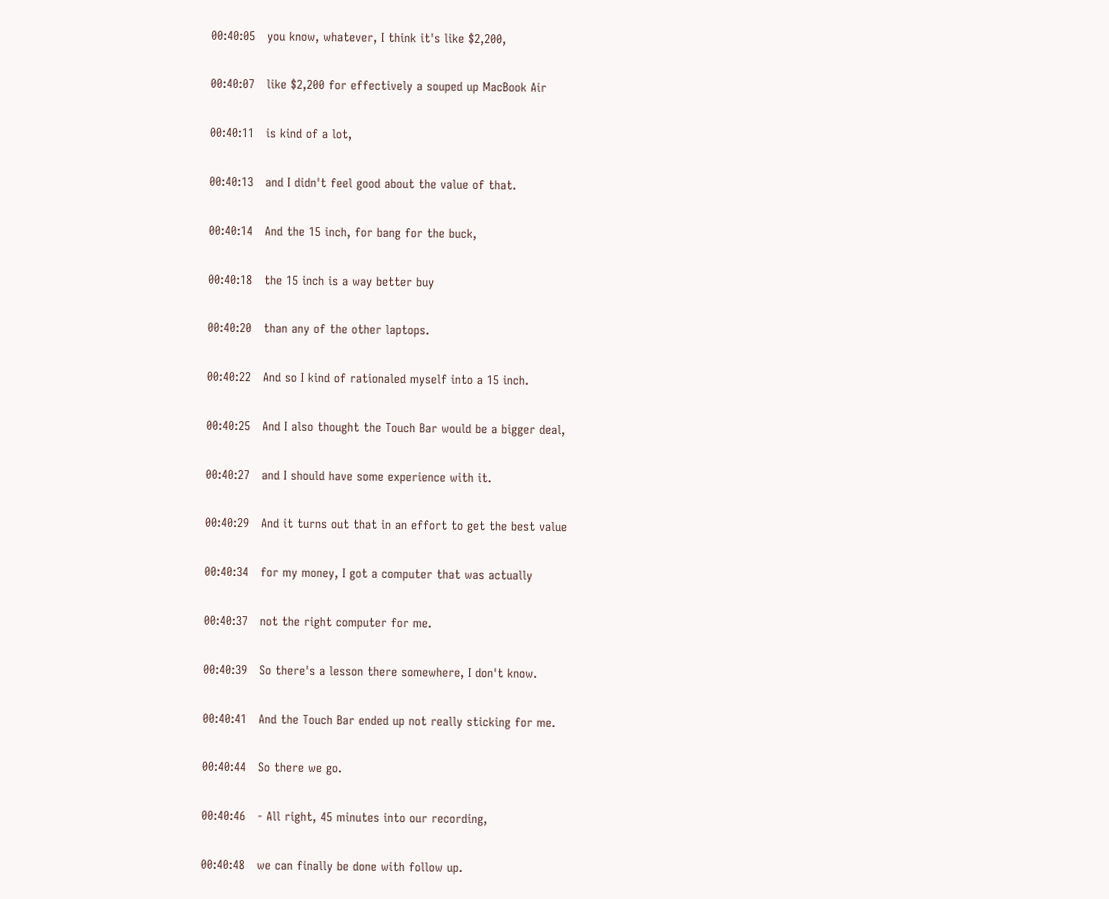00:40:05   you know, whatever, I think it's like $2,200,

00:40:07   like $2,200 for effectively a souped up MacBook Air

00:40:11   is kind of a lot,

00:40:13   and I didn't feel good about the value of that.

00:40:14   And the 15 inch, for bang for the buck,

00:40:18   the 15 inch is a way better buy

00:40:20   than any of the other laptops.

00:40:22   And so I kind of rationaled myself into a 15 inch.

00:40:25   And I also thought the Touch Bar would be a bigger deal,

00:40:27   and I should have some experience with it.

00:40:29   And it turns out that in an effort to get the best value

00:40:34   for my money, I got a computer that was actually

00:40:37   not the right computer for me.

00:40:39   So there's a lesson there somewhere, I don't know.

00:40:41   And the Touch Bar ended up not really sticking for me.

00:40:44   So there we go.

00:40:46   - All right, 45 minutes into our recording,

00:40:48   we can finally be done with follow up.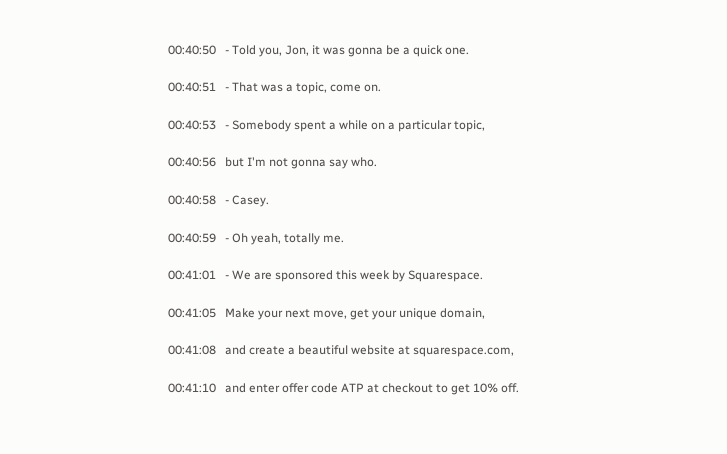00:40:50   - Told you, Jon, it was gonna be a quick one.

00:40:51   - That was a topic, come on.

00:40:53   - Somebody spent a while on a particular topic,

00:40:56   but I'm not gonna say who.

00:40:58   - Casey.

00:40:59   - Oh yeah, totally me.

00:41:01   - We are sponsored this week by Squarespace.

00:41:05   Make your next move, get your unique domain,

00:41:08   and create a beautiful website at squarespace.com,

00:41:10   and enter offer code ATP at checkout to get 10% off.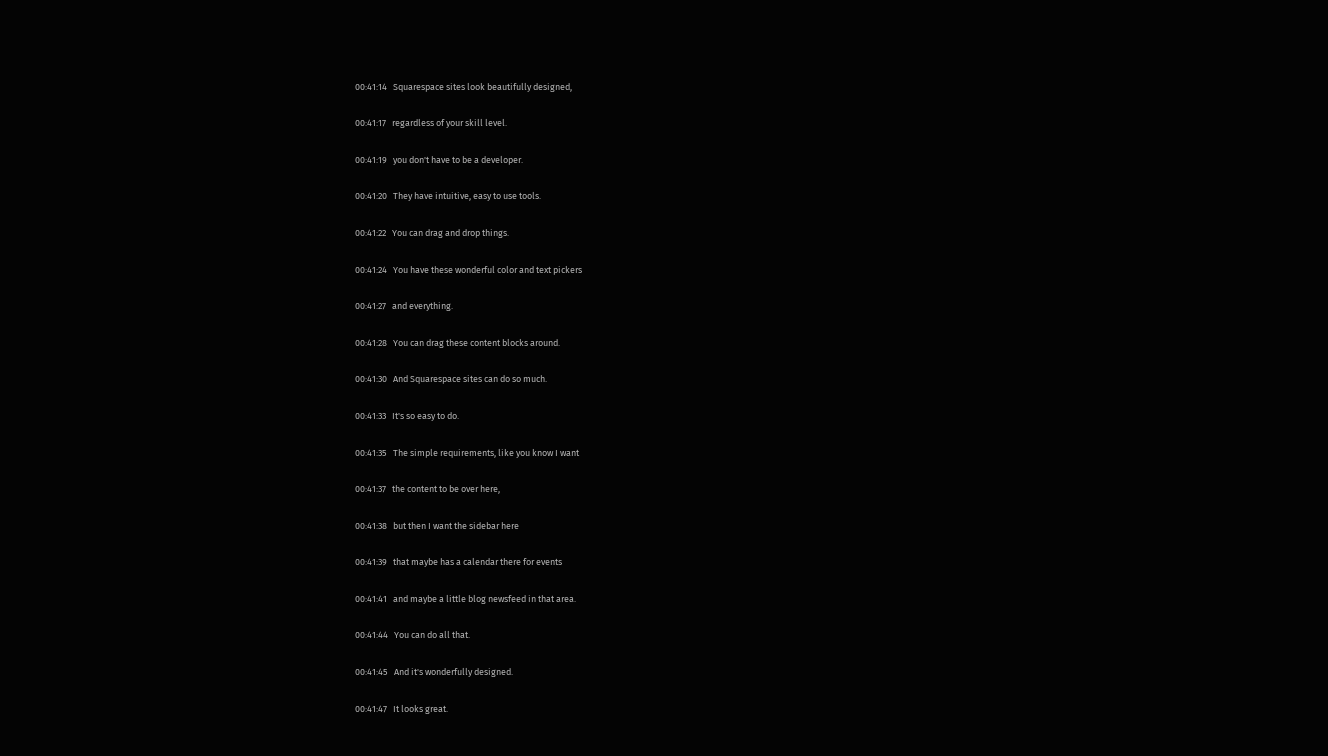00:41:14   Squarespace sites look beautifully designed,

00:41:17   regardless of your skill level.

00:41:19   you don't have to be a developer.

00:41:20   They have intuitive, easy to use tools.

00:41:22   You can drag and drop things.

00:41:24   You have these wonderful color and text pickers

00:41:27   and everything.

00:41:28   You can drag these content blocks around.

00:41:30   And Squarespace sites can do so much.

00:41:33   It's so easy to do.

00:41:35   The simple requirements, like you know I want

00:41:37   the content to be over here,

00:41:38   but then I want the sidebar here

00:41:39   that maybe has a calendar there for events

00:41:41   and maybe a little blog newsfeed in that area.

00:41:44   You can do all that.

00:41:45   And it's wonderfully designed.

00:41:47   It looks great.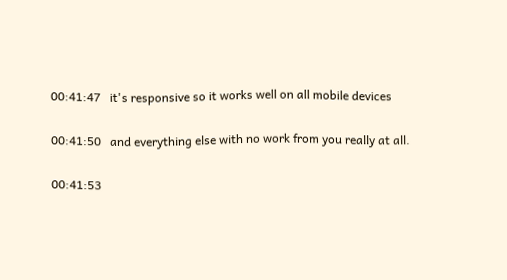00:41:47   it's responsive so it works well on all mobile devices

00:41:50   and everything else with no work from you really at all.

00:41:53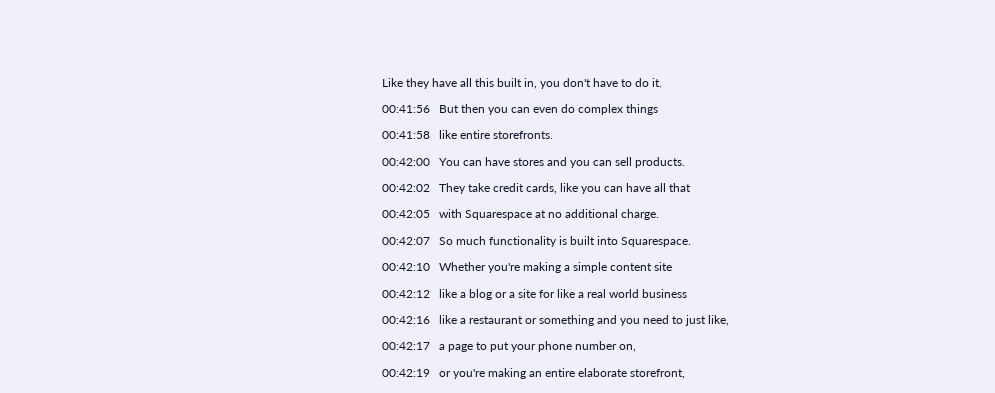Like they have all this built in, you don't have to do it.

00:41:56   But then you can even do complex things

00:41:58   like entire storefronts.

00:42:00   You can have stores and you can sell products.

00:42:02   They take credit cards, like you can have all that

00:42:05   with Squarespace at no additional charge.

00:42:07   So much functionality is built into Squarespace.

00:42:10   Whether you're making a simple content site

00:42:12   like a blog or a site for like a real world business

00:42:16   like a restaurant or something and you need to just like,

00:42:17   a page to put your phone number on,

00:42:19   or you're making an entire elaborate storefront,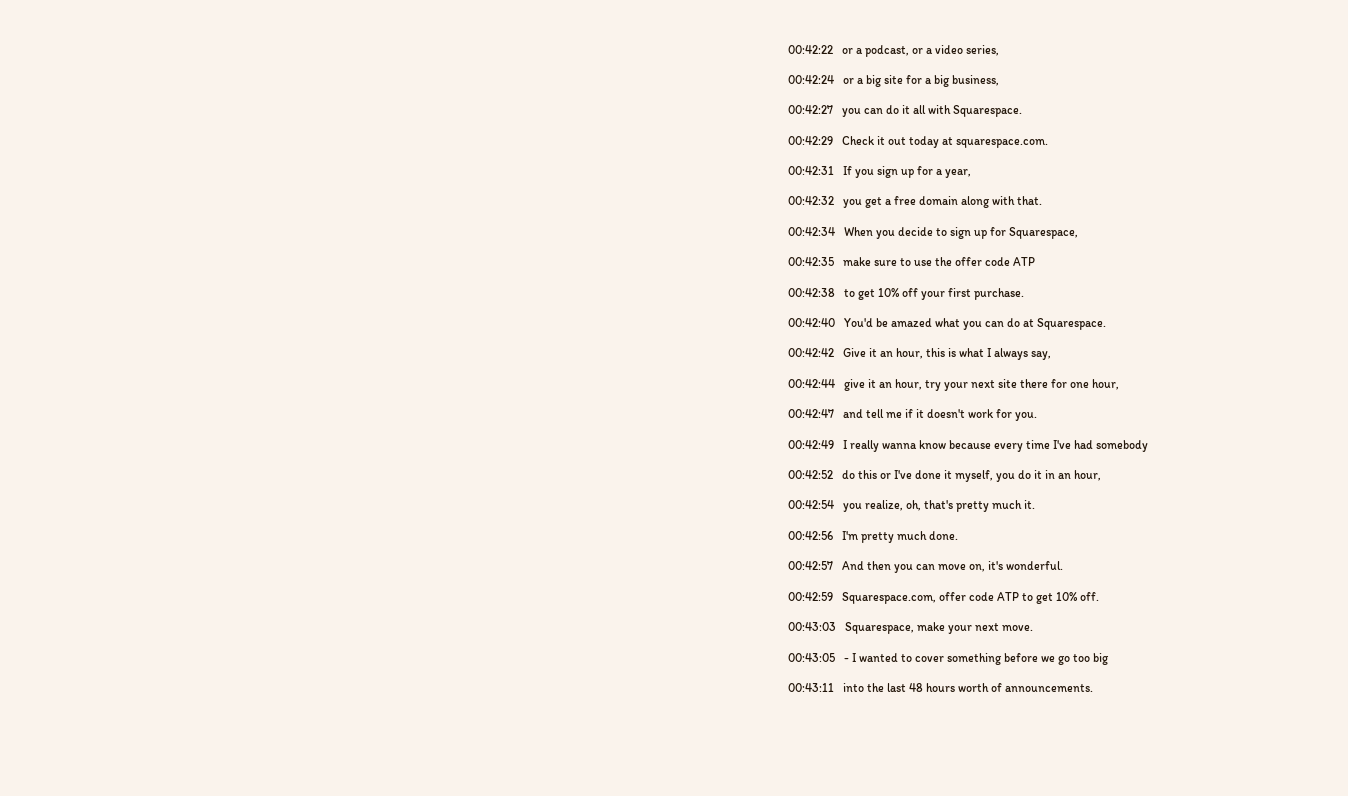00:42:22   or a podcast, or a video series,

00:42:24   or a big site for a big business,

00:42:27   you can do it all with Squarespace.

00:42:29   Check it out today at squarespace.com.

00:42:31   If you sign up for a year,

00:42:32   you get a free domain along with that.

00:42:34   When you decide to sign up for Squarespace,

00:42:35   make sure to use the offer code ATP

00:42:38   to get 10% off your first purchase.

00:42:40   You'd be amazed what you can do at Squarespace.

00:42:42   Give it an hour, this is what I always say,

00:42:44   give it an hour, try your next site there for one hour,

00:42:47   and tell me if it doesn't work for you.

00:42:49   I really wanna know because every time I've had somebody

00:42:52   do this or I've done it myself, you do it in an hour,

00:42:54   you realize, oh, that's pretty much it.

00:42:56   I'm pretty much done.

00:42:57   And then you can move on, it's wonderful.

00:42:59   Squarespace.com, offer code ATP to get 10% off.

00:43:03   Squarespace, make your next move.

00:43:05   - I wanted to cover something before we go too big

00:43:11   into the last 48 hours worth of announcements.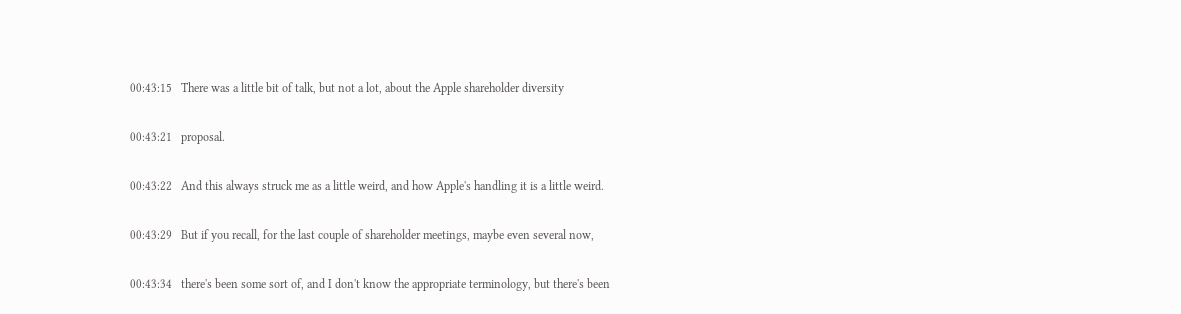00:43:15   There was a little bit of talk, but not a lot, about the Apple shareholder diversity

00:43:21   proposal.

00:43:22   And this always struck me as a little weird, and how Apple's handling it is a little weird.

00:43:29   But if you recall, for the last couple of shareholder meetings, maybe even several now,

00:43:34   there's been some sort of, and I don't know the appropriate terminology, but there's been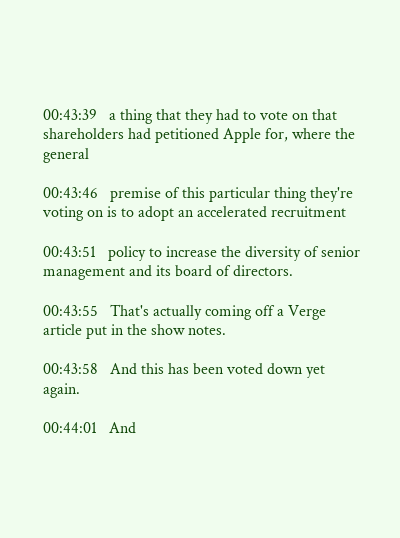00:43:39   a thing that they had to vote on that shareholders had petitioned Apple for, where the general

00:43:46   premise of this particular thing they're voting on is to adopt an accelerated recruitment

00:43:51   policy to increase the diversity of senior management and its board of directors.

00:43:55   That's actually coming off a Verge article put in the show notes.

00:43:58   And this has been voted down yet again.

00:44:01   And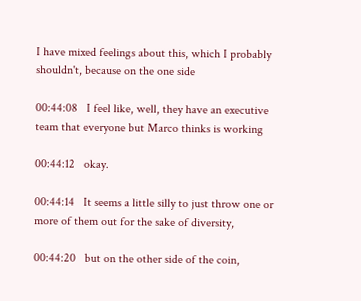I have mixed feelings about this, which I probably shouldn't, because on the one side

00:44:08   I feel like, well, they have an executive team that everyone but Marco thinks is working

00:44:12   okay.

00:44:14   It seems a little silly to just throw one or more of them out for the sake of diversity,

00:44:20   but on the other side of the coin,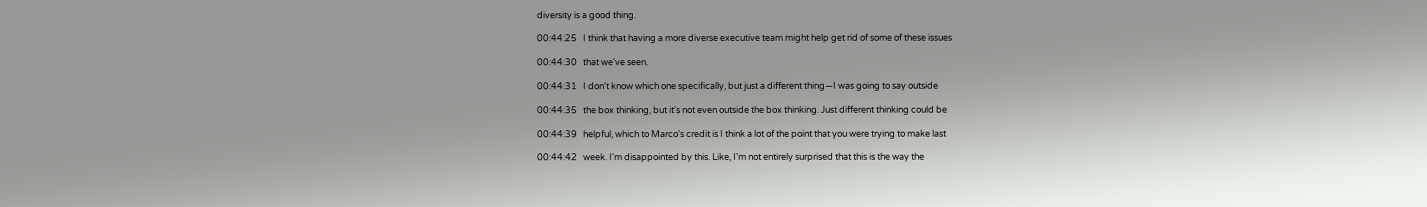diversity is a good thing.

00:44:25   I think that having a more diverse executive team might help get rid of some of these issues

00:44:30   that we've seen.

00:44:31   I don't know which one specifically, but just a different thing—I was going to say outside

00:44:35   the box thinking, but it's not even outside the box thinking. Just different thinking could be

00:44:39   helpful, which to Marco's credit is I think a lot of the point that you were trying to make last

00:44:42   week. I'm disappointed by this. Like, I'm not entirely surprised that this is the way the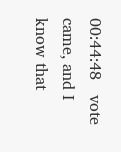00:44:48   vote came, and I know that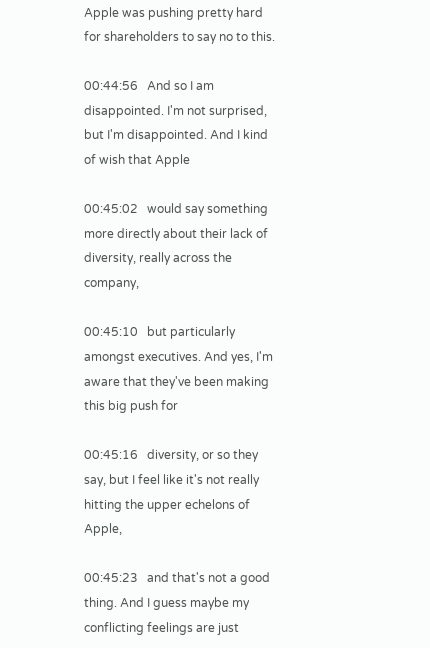Apple was pushing pretty hard for shareholders to say no to this.

00:44:56   And so I am disappointed. I'm not surprised, but I'm disappointed. And I kind of wish that Apple

00:45:02   would say something more directly about their lack of diversity, really across the company,

00:45:10   but particularly amongst executives. And yes, I'm aware that they've been making this big push for

00:45:16   diversity, or so they say, but I feel like it's not really hitting the upper echelons of Apple,

00:45:23   and that's not a good thing. And I guess maybe my conflicting feelings are just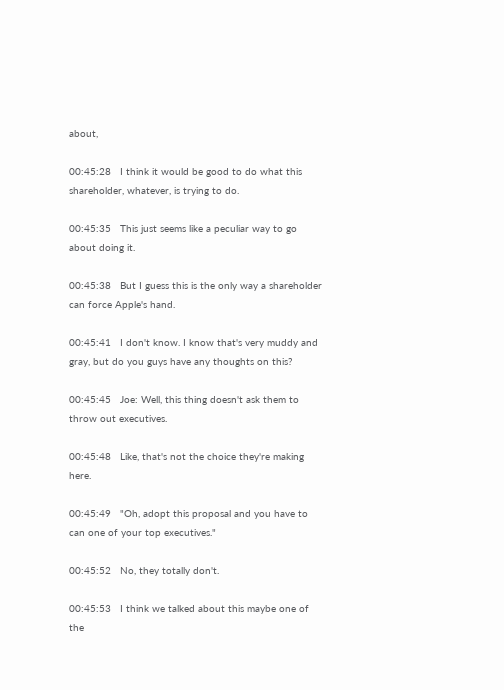about,

00:45:28   I think it would be good to do what this shareholder, whatever, is trying to do.

00:45:35   This just seems like a peculiar way to go about doing it.

00:45:38   But I guess this is the only way a shareholder can force Apple's hand.

00:45:41   I don't know. I know that's very muddy and gray, but do you guys have any thoughts on this?

00:45:45   Joe: Well, this thing doesn't ask them to throw out executives.

00:45:48   Like, that's not the choice they're making here.

00:45:49   "Oh, adopt this proposal and you have to can one of your top executives."

00:45:52   No, they totally don't.

00:45:53   I think we talked about this maybe one of the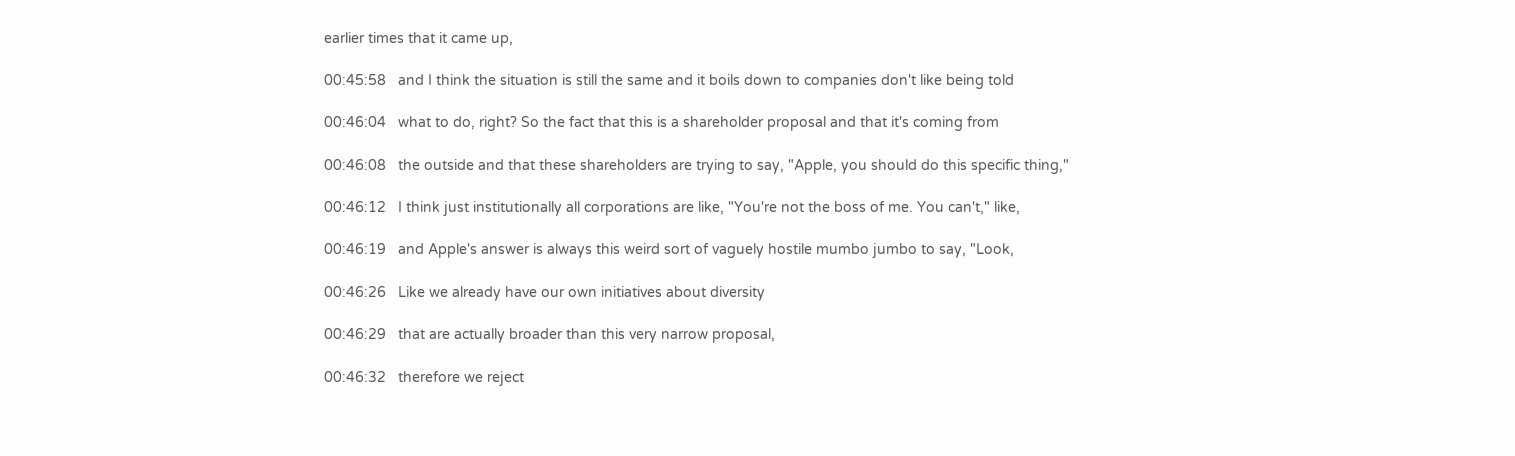earlier times that it came up,

00:45:58   and I think the situation is still the same and it boils down to companies don't like being told

00:46:04   what to do, right? So the fact that this is a shareholder proposal and that it's coming from

00:46:08   the outside and that these shareholders are trying to say, "Apple, you should do this specific thing,"

00:46:12   I think just institutionally all corporations are like, "You're not the boss of me. You can't," like,

00:46:19   and Apple's answer is always this weird sort of vaguely hostile mumbo jumbo to say, "Look,

00:46:26   Like we already have our own initiatives about diversity

00:46:29   that are actually broader than this very narrow proposal,

00:46:32   therefore we reject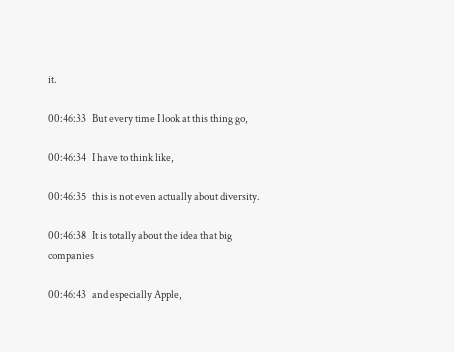it.

00:46:33   But every time I look at this thing go,

00:46:34   I have to think like,

00:46:35   this is not even actually about diversity.

00:46:38   It is totally about the idea that big companies

00:46:43   and especially Apple,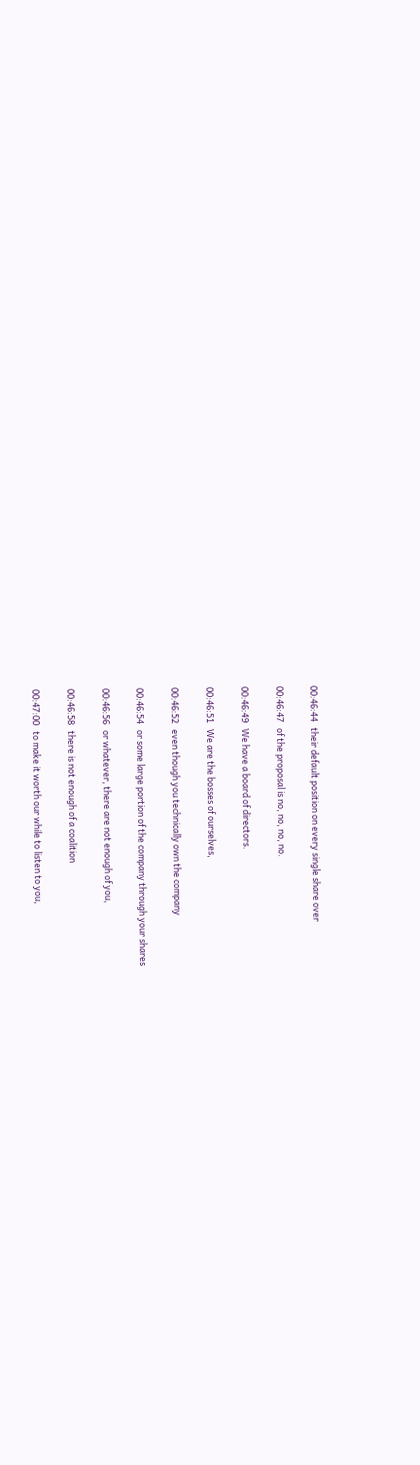00:46:44   their default position on every single share over

00:46:47   of the proposal is no, no, no, no.

00:46:49   We have a board of directors.

00:46:51   We are the bosses of ourselves,

00:46:52   even though you technically own the company

00:46:54   or some large portion of the company through your shares

00:46:56   or whatever, there are not enough of you,

00:46:58   there is not enough of a coalition

00:47:00   to make it worth our while to listen to you,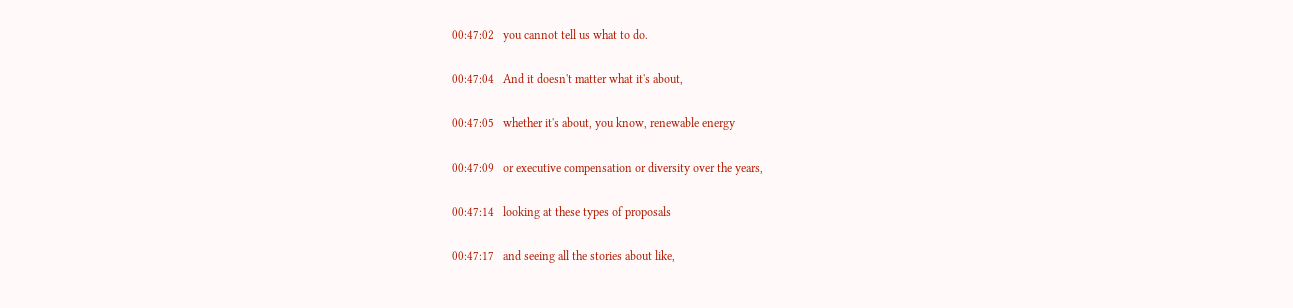00:47:02   you cannot tell us what to do.

00:47:04   And it doesn't matter what it's about,

00:47:05   whether it's about, you know, renewable energy

00:47:09   or executive compensation or diversity over the years,

00:47:14   looking at these types of proposals

00:47:17   and seeing all the stories about like,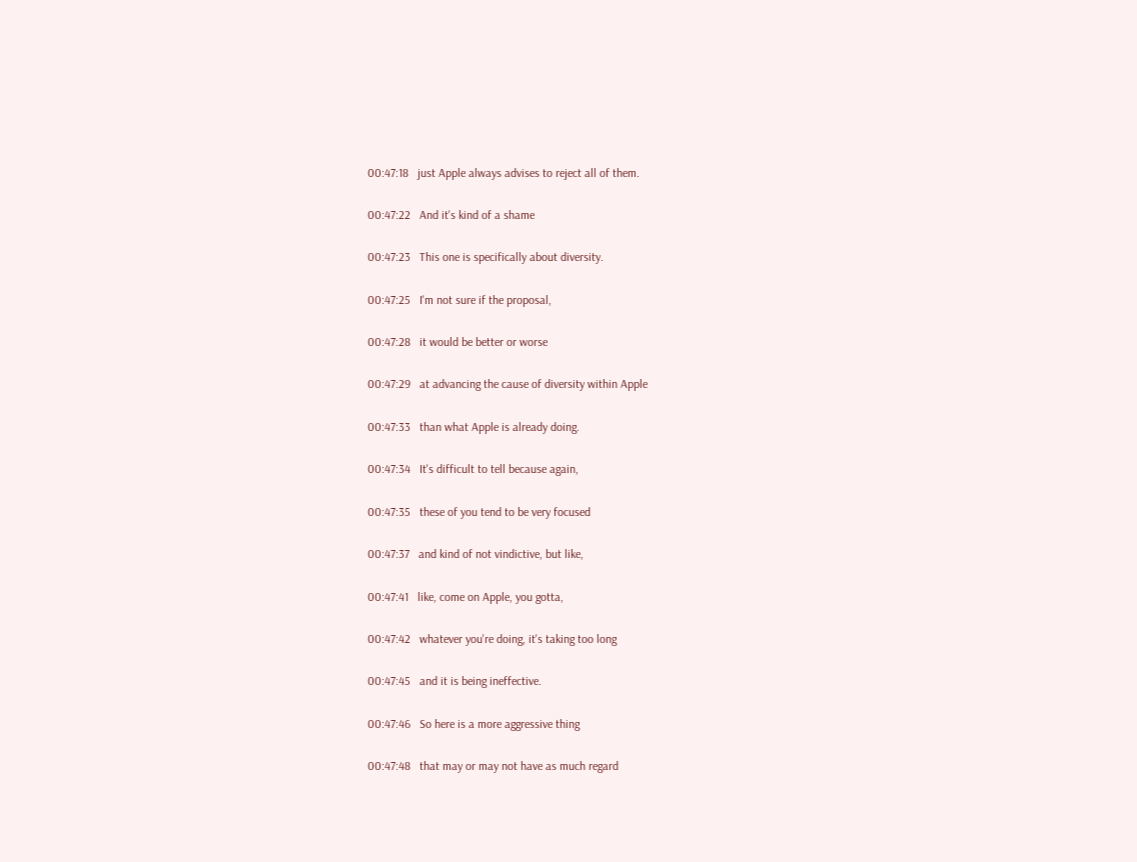00:47:18   just Apple always advises to reject all of them.

00:47:22   And it's kind of a shame

00:47:23   This one is specifically about diversity.

00:47:25   I'm not sure if the proposal,

00:47:28   it would be better or worse

00:47:29   at advancing the cause of diversity within Apple

00:47:33   than what Apple is already doing.

00:47:34   It's difficult to tell because again,

00:47:35   these of you tend to be very focused

00:47:37   and kind of not vindictive, but like,

00:47:41   like, come on Apple, you gotta,

00:47:42   whatever you're doing, it's taking too long

00:47:45   and it is being ineffective.

00:47:46   So here is a more aggressive thing

00:47:48   that may or may not have as much regard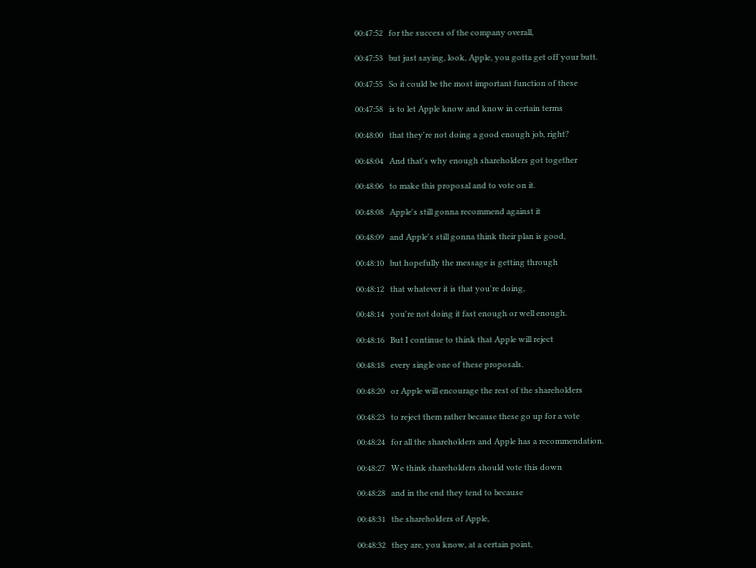00:47:52   for the success of the company overall,

00:47:53   but just saying, look, Apple, you gotta get off your butt.

00:47:55   So it could be the most important function of these

00:47:58   is to let Apple know and know in certain terms

00:48:00   that they're not doing a good enough job, right?

00:48:04   And that's why enough shareholders got together

00:48:06   to make this proposal and to vote on it.

00:48:08   Apple's still gonna recommend against it

00:48:09   and Apple's still gonna think their plan is good,

00:48:10   but hopefully the message is getting through

00:48:12   that whatever it is that you're doing,

00:48:14   you're not doing it fast enough or well enough.

00:48:16   But I continue to think that Apple will reject

00:48:18   every single one of these proposals.

00:48:20   or Apple will encourage the rest of the shareholders

00:48:23   to reject them rather because these go up for a vote

00:48:24   for all the shareholders and Apple has a recommendation.

00:48:27   We think shareholders should vote this down

00:48:28   and in the end they tend to because

00:48:31   the shareholders of Apple,

00:48:32   they are, you know, at a certain point,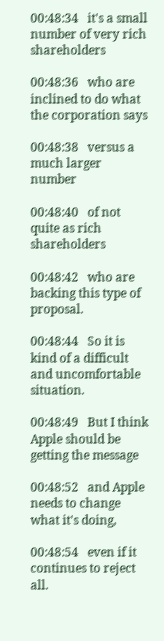00:48:34   it's a small number of very rich shareholders

00:48:36   who are inclined to do what the corporation says

00:48:38   versus a much larger number

00:48:40   of not quite as rich shareholders

00:48:42   who are backing this type of proposal.

00:48:44   So it is kind of a difficult and uncomfortable situation.

00:48:49   But I think Apple should be getting the message

00:48:52   and Apple needs to change what it's doing,

00:48:54   even if it continues to reject all.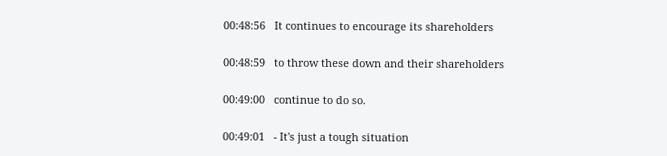00:48:56   It continues to encourage its shareholders

00:48:59   to throw these down and their shareholders

00:49:00   continue to do so.

00:49:01   - It's just a tough situation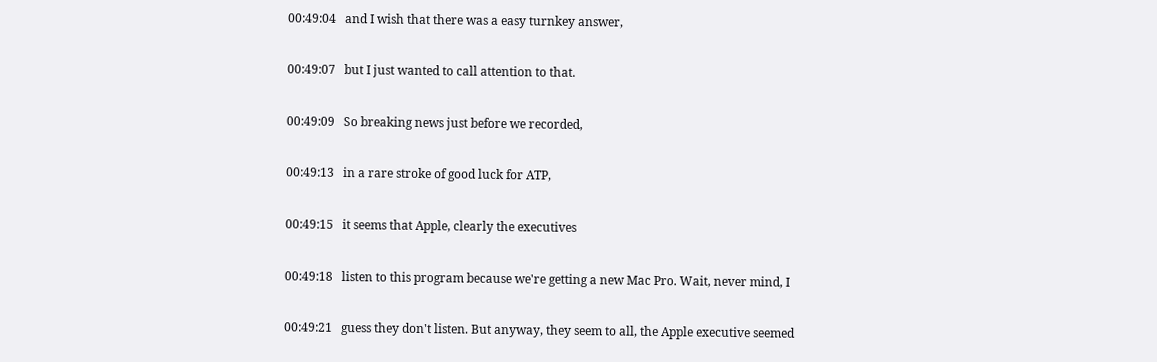00:49:04   and I wish that there was a easy turnkey answer,

00:49:07   but I just wanted to call attention to that.

00:49:09   So breaking news just before we recorded,

00:49:13   in a rare stroke of good luck for ATP,

00:49:15   it seems that Apple, clearly the executives

00:49:18   listen to this program because we're getting a new Mac Pro. Wait, never mind, I

00:49:21   guess they don't listen. But anyway, they seem to all, the Apple executive seemed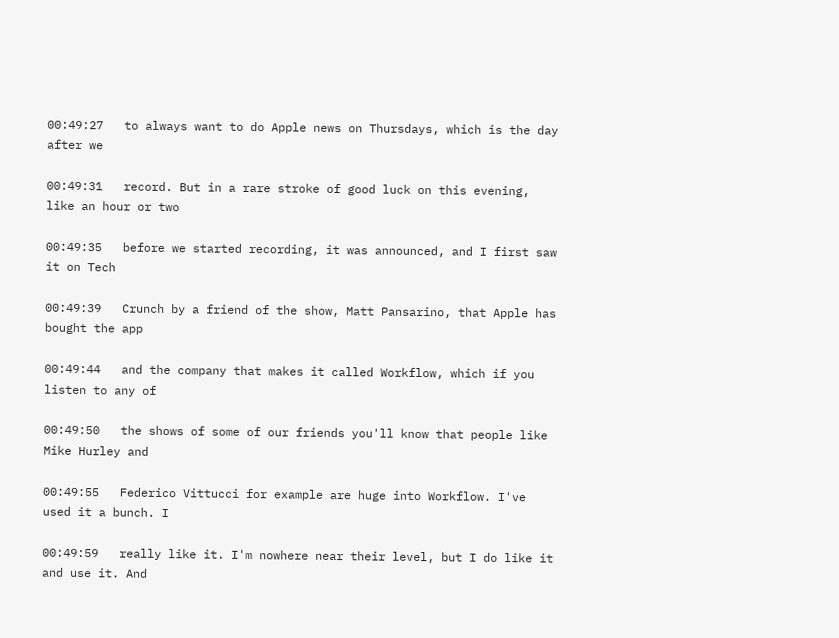00:49:27   to always want to do Apple news on Thursdays, which is the day after we

00:49:31   record. But in a rare stroke of good luck on this evening, like an hour or two

00:49:35   before we started recording, it was announced, and I first saw it on Tech

00:49:39   Crunch by a friend of the show, Matt Pansarino, that Apple has bought the app

00:49:44   and the company that makes it called Workflow, which if you listen to any of

00:49:50   the shows of some of our friends you'll know that people like Mike Hurley and

00:49:55   Federico Vittucci for example are huge into Workflow. I've used it a bunch. I

00:49:59   really like it. I'm nowhere near their level, but I do like it and use it. And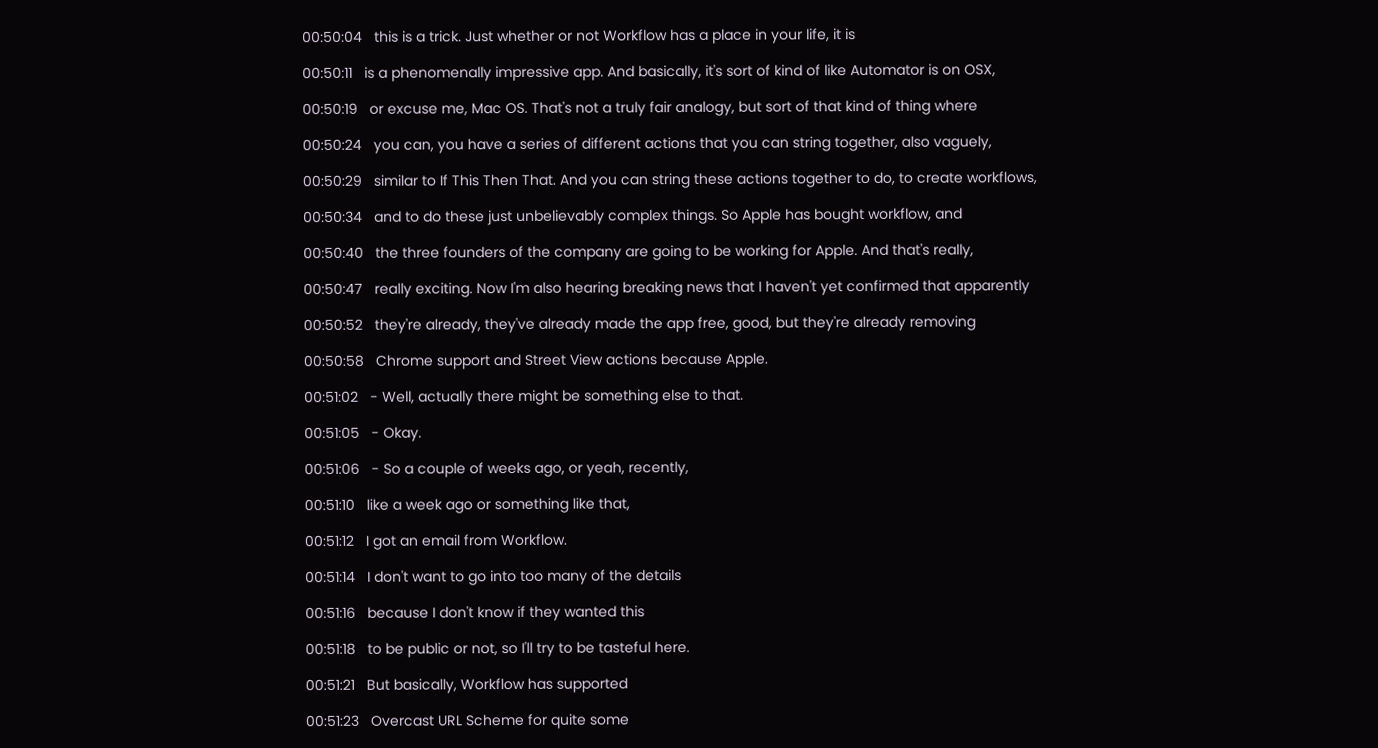00:50:04   this is a trick. Just whether or not Workflow has a place in your life, it is

00:50:11   is a phenomenally impressive app. And basically, it's sort of kind of like Automator is on OSX,

00:50:19   or excuse me, Mac OS. That's not a truly fair analogy, but sort of that kind of thing where

00:50:24   you can, you have a series of different actions that you can string together, also vaguely,

00:50:29   similar to If This Then That. And you can string these actions together to do, to create workflows,

00:50:34   and to do these just unbelievably complex things. So Apple has bought workflow, and

00:50:40   the three founders of the company are going to be working for Apple. And that's really,

00:50:47   really exciting. Now I'm also hearing breaking news that I haven't yet confirmed that apparently

00:50:52   they're already, they've already made the app free, good, but they're already removing

00:50:58   Chrome support and Street View actions because Apple.

00:51:02   - Well, actually there might be something else to that.

00:51:05   - Okay.

00:51:06   - So a couple of weeks ago, or yeah, recently,

00:51:10   like a week ago or something like that,

00:51:12   I got an email from Workflow.

00:51:14   I don't want to go into too many of the details

00:51:16   because I don't know if they wanted this

00:51:18   to be public or not, so I'll try to be tasteful here.

00:51:21   But basically, Workflow has supported

00:51:23   Overcast URL Scheme for quite some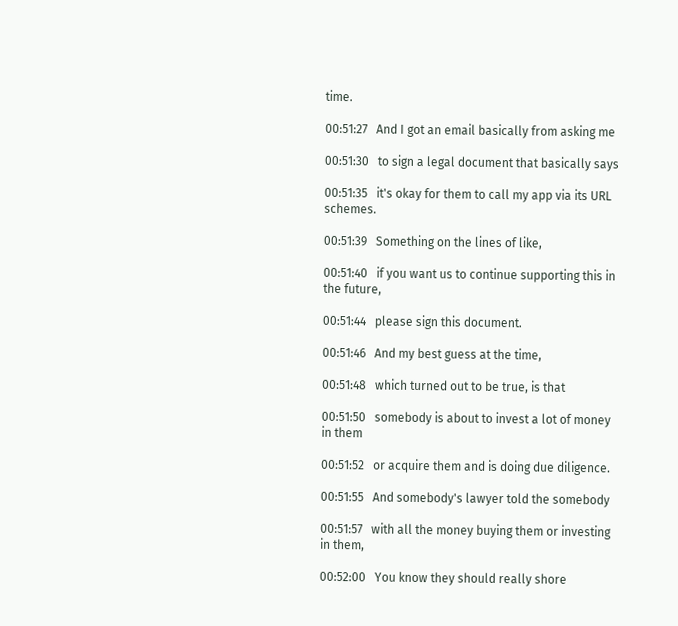time.

00:51:27   And I got an email basically from asking me

00:51:30   to sign a legal document that basically says

00:51:35   it's okay for them to call my app via its URL schemes.

00:51:39   Something on the lines of like,

00:51:40   if you want us to continue supporting this in the future,

00:51:44   please sign this document.

00:51:46   And my best guess at the time,

00:51:48   which turned out to be true, is that

00:51:50   somebody is about to invest a lot of money in them

00:51:52   or acquire them and is doing due diligence.

00:51:55   And somebody's lawyer told the somebody

00:51:57   with all the money buying them or investing in them,

00:52:00   You know they should really shore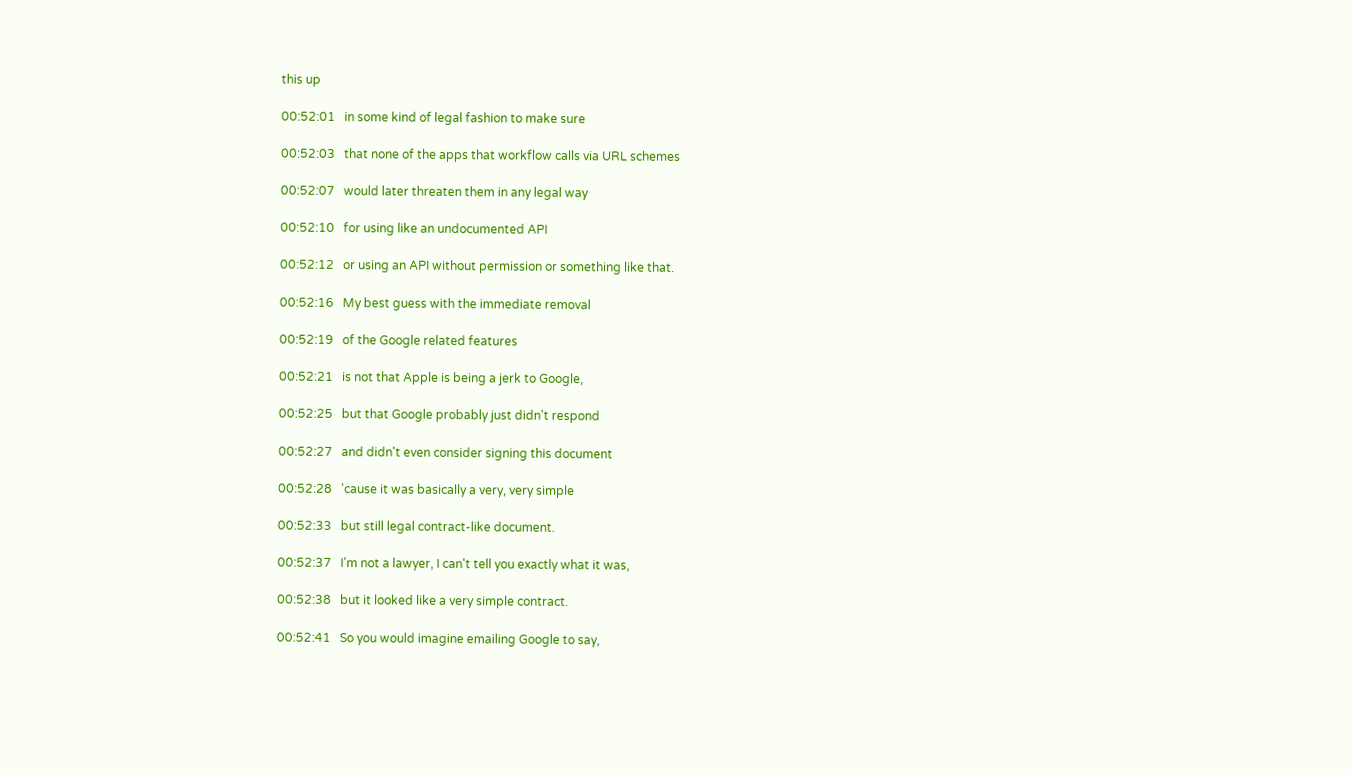this up

00:52:01   in some kind of legal fashion to make sure

00:52:03   that none of the apps that workflow calls via URL schemes

00:52:07   would later threaten them in any legal way

00:52:10   for using like an undocumented API

00:52:12   or using an API without permission or something like that.

00:52:16   My best guess with the immediate removal

00:52:19   of the Google related features

00:52:21   is not that Apple is being a jerk to Google,

00:52:25   but that Google probably just didn't respond

00:52:27   and didn't even consider signing this document

00:52:28   'cause it was basically a very, very simple

00:52:33   but still legal contract-like document.

00:52:37   I'm not a lawyer, I can't tell you exactly what it was,

00:52:38   but it looked like a very simple contract.

00:52:41   So you would imagine emailing Google to say,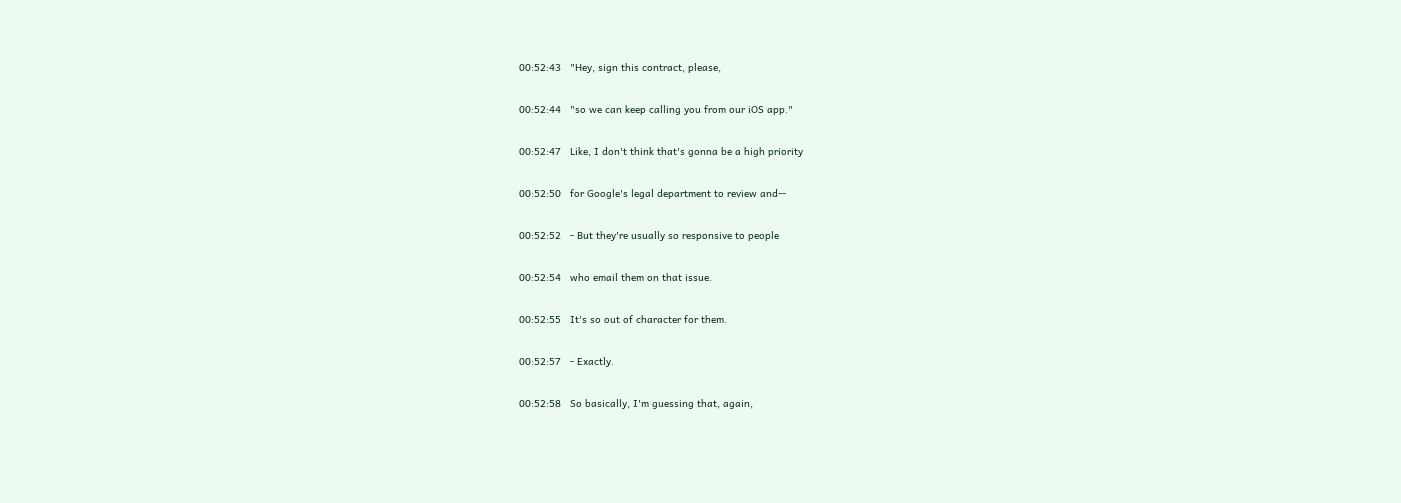00:52:43   "Hey, sign this contract, please,

00:52:44   "so we can keep calling you from our iOS app."

00:52:47   Like, I don't think that's gonna be a high priority

00:52:50   for Google's legal department to review and--

00:52:52   - But they're usually so responsive to people

00:52:54   who email them on that issue.

00:52:55   It's so out of character for them.

00:52:57   - Exactly.

00:52:58   So basically, I'm guessing that, again,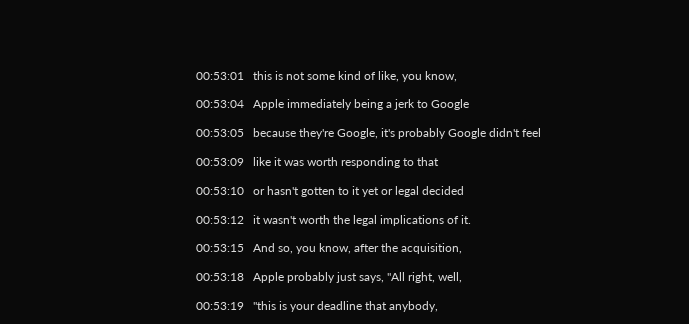00:53:01   this is not some kind of like, you know,

00:53:04   Apple immediately being a jerk to Google

00:53:05   because they're Google, it's probably Google didn't feel

00:53:09   like it was worth responding to that

00:53:10   or hasn't gotten to it yet or legal decided

00:53:12   it wasn't worth the legal implications of it.

00:53:15   And so, you know, after the acquisition,

00:53:18   Apple probably just says, "All right, well,

00:53:19   "this is your deadline that anybody,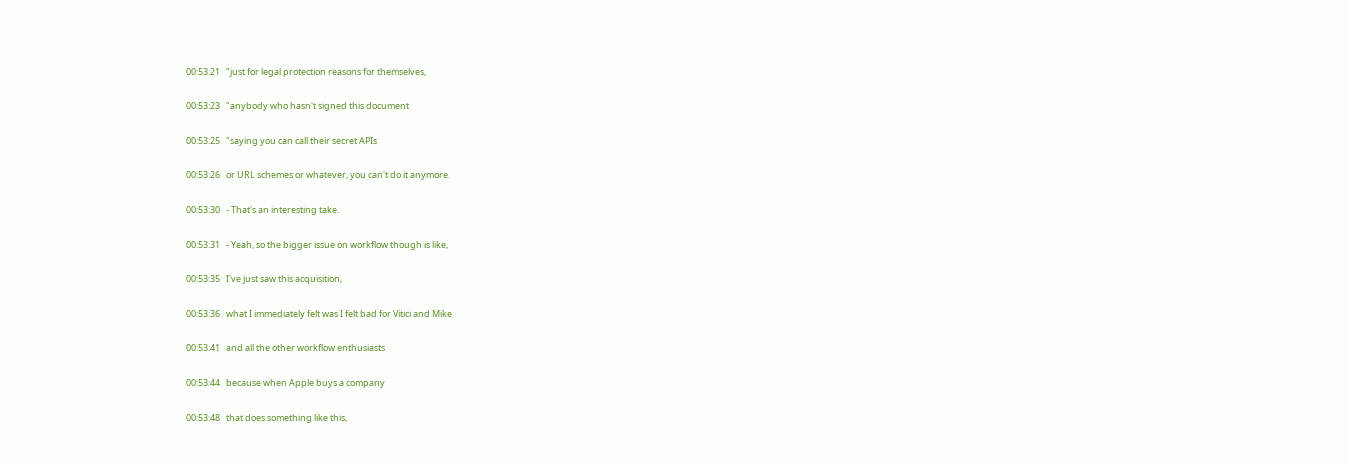00:53:21   "just for legal protection reasons for themselves,

00:53:23   "anybody who hasn't signed this document

00:53:25   "saying you can call their secret APIs

00:53:26   or URL schemes or whatever, you can't do it anymore.

00:53:30   - That's an interesting take.

00:53:31   - Yeah, so the bigger issue on workflow though is like,

00:53:35   I've just saw this acquisition,

00:53:36   what I immediately felt was I felt bad for Vitici and Mike

00:53:41   and all the other workflow enthusiasts

00:53:44   because when Apple buys a company

00:53:48   that does something like this,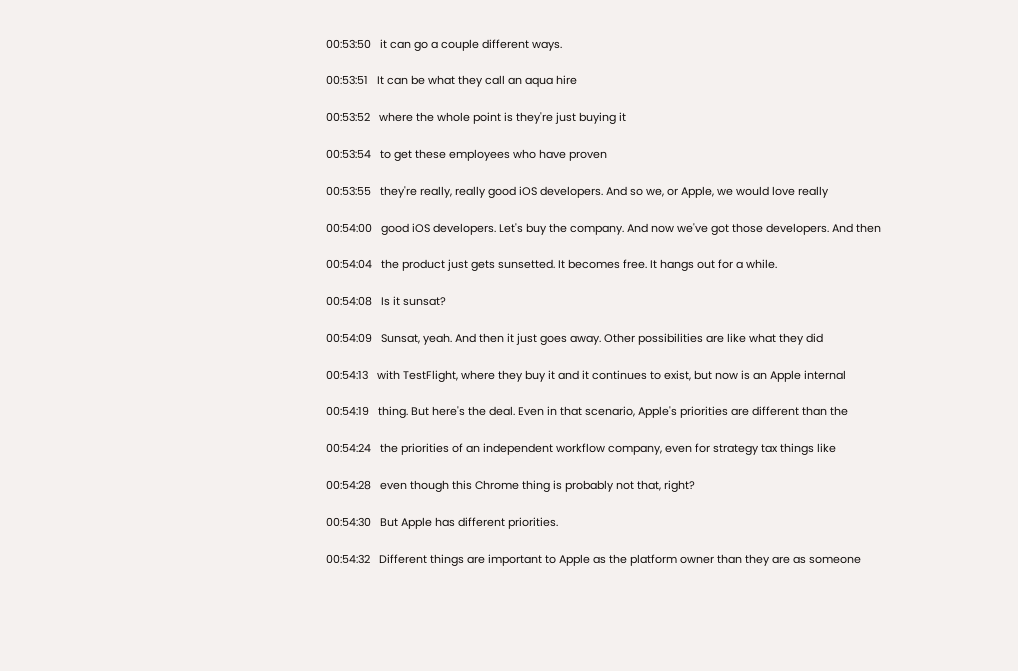00:53:50   it can go a couple different ways.

00:53:51   It can be what they call an aqua hire

00:53:52   where the whole point is they're just buying it

00:53:54   to get these employees who have proven

00:53:55   they're really, really good iOS developers. And so we, or Apple, we would love really

00:54:00   good iOS developers. Let's buy the company. And now we've got those developers. And then

00:54:04   the product just gets sunsetted. It becomes free. It hangs out for a while.

00:54:08   Is it sunsat?

00:54:09   Sunsat, yeah. And then it just goes away. Other possibilities are like what they did

00:54:13   with TestFlight, where they buy it and it continues to exist, but now is an Apple internal

00:54:19   thing. But here's the deal. Even in that scenario, Apple's priorities are different than the

00:54:24   the priorities of an independent workflow company, even for strategy tax things like

00:54:28   even though this Chrome thing is probably not that, right?

00:54:30   But Apple has different priorities.

00:54:32   Different things are important to Apple as the platform owner than they are as someone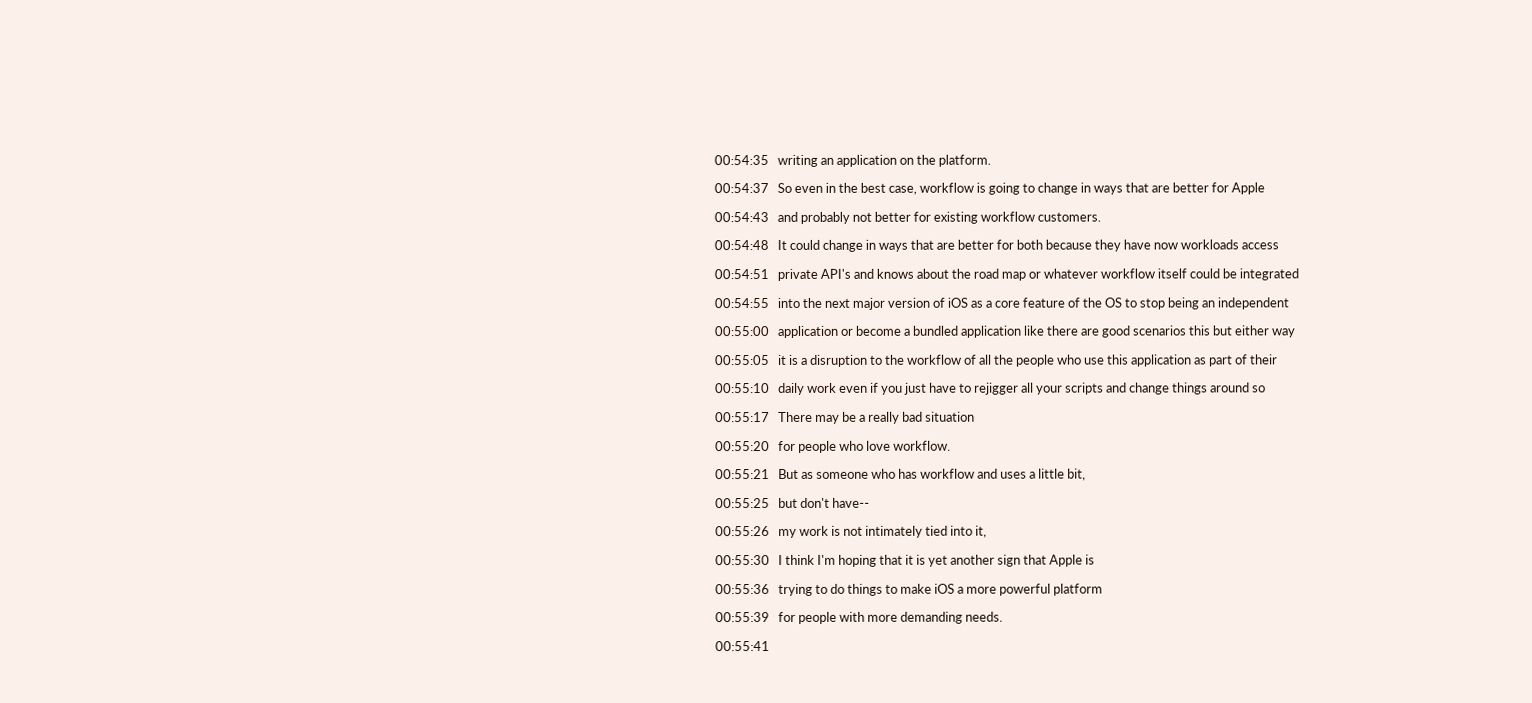00:54:35   writing an application on the platform.

00:54:37   So even in the best case, workflow is going to change in ways that are better for Apple

00:54:43   and probably not better for existing workflow customers.

00:54:48   It could change in ways that are better for both because they have now workloads access

00:54:51   private API's and knows about the road map or whatever workflow itself could be integrated

00:54:55   into the next major version of iOS as a core feature of the OS to stop being an independent

00:55:00   application or become a bundled application like there are good scenarios this but either way

00:55:05   it is a disruption to the workflow of all the people who use this application as part of their

00:55:10   daily work even if you just have to rejigger all your scripts and change things around so

00:55:17   There may be a really bad situation

00:55:20   for people who love workflow.

00:55:21   But as someone who has workflow and uses a little bit,

00:55:25   but don't have--

00:55:26   my work is not intimately tied into it,

00:55:30   I think I'm hoping that it is yet another sign that Apple is

00:55:36   trying to do things to make iOS a more powerful platform

00:55:39   for people with more demanding needs.

00:55:41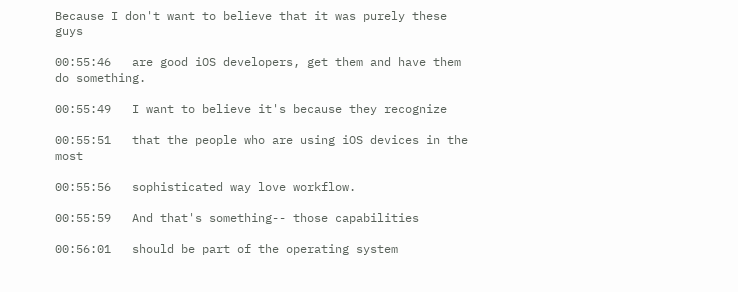Because I don't want to believe that it was purely these guys

00:55:46   are good iOS developers, get them and have them do something.

00:55:49   I want to believe it's because they recognize

00:55:51   that the people who are using iOS devices in the most

00:55:56   sophisticated way love workflow.

00:55:59   And that's something-- those capabilities

00:56:01   should be part of the operating system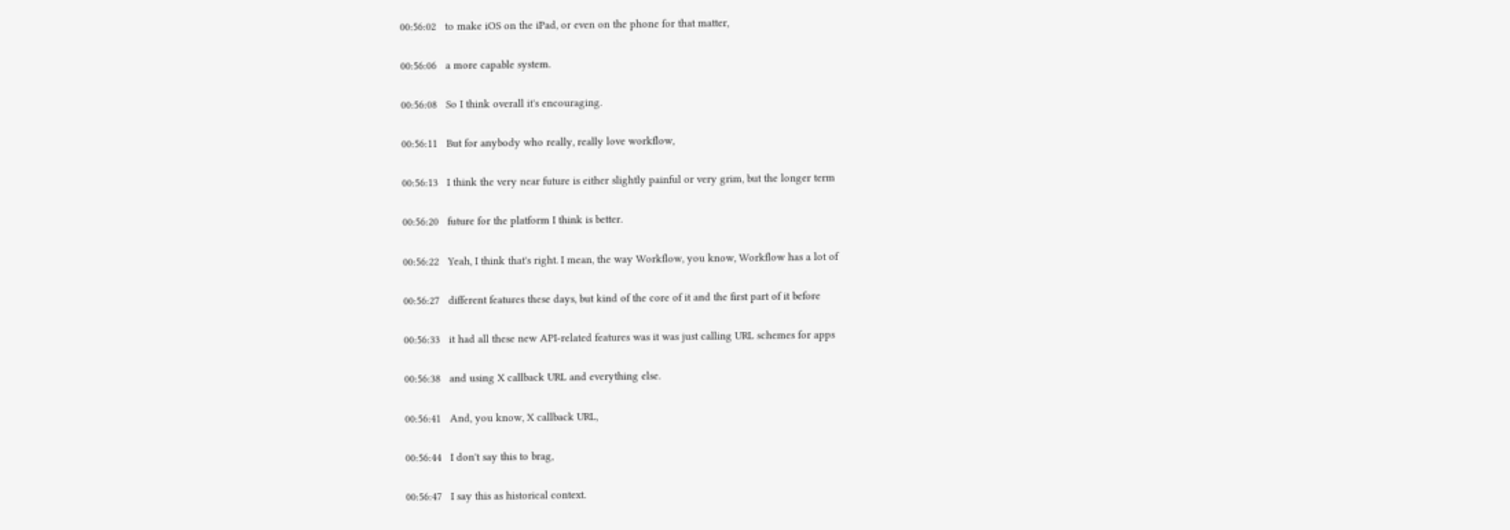00:56:02   to make iOS on the iPad, or even on the phone for that matter,

00:56:06   a more capable system.

00:56:08   So I think overall it's encouraging.

00:56:11   But for anybody who really, really love workflow,

00:56:13   I think the very near future is either slightly painful or very grim, but the longer term

00:56:20   future for the platform I think is better.

00:56:22   Yeah, I think that's right. I mean, the way Workflow, you know, Workflow has a lot of

00:56:27   different features these days, but kind of the core of it and the first part of it before

00:56:33   it had all these new API-related features was it was just calling URL schemes for apps

00:56:38   and using X callback URL and everything else.

00:56:41   And, you know, X callback URL,

00:56:44   I don't say this to brag,

00:56:47   I say this as historical context.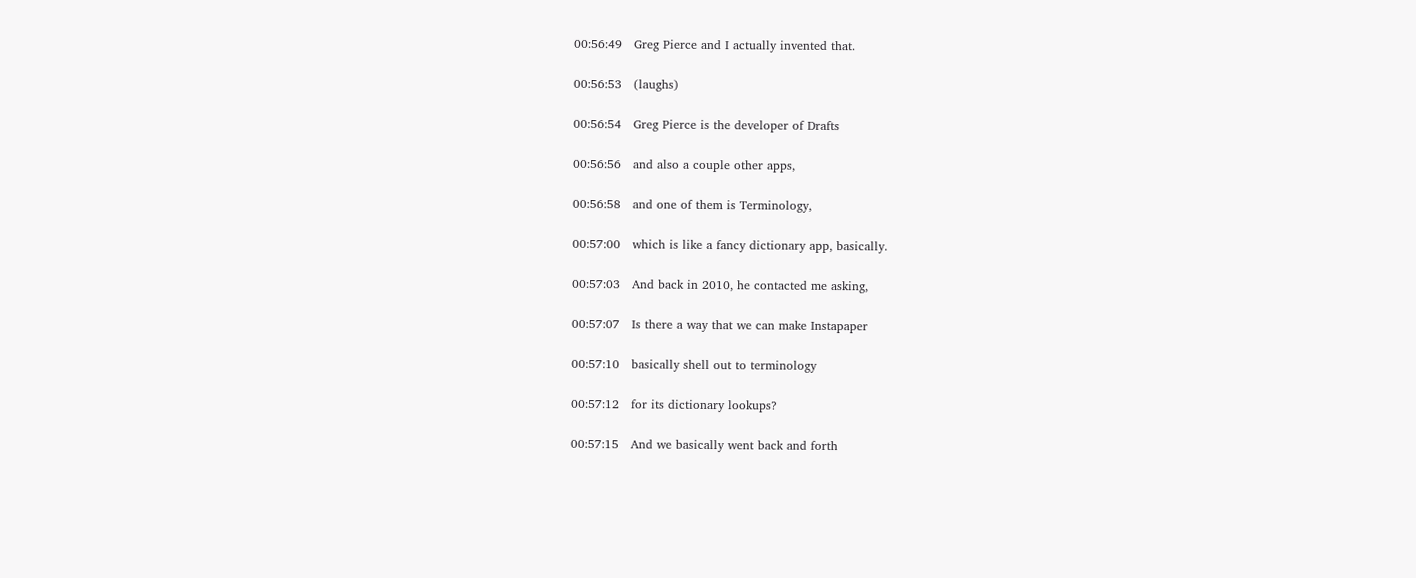00:56:49   Greg Pierce and I actually invented that.

00:56:53   (laughs)

00:56:54   Greg Pierce is the developer of Drafts

00:56:56   and also a couple other apps,

00:56:58   and one of them is Terminology,

00:57:00   which is like a fancy dictionary app, basically.

00:57:03   And back in 2010, he contacted me asking,

00:57:07   Is there a way that we can make Instapaper

00:57:10   basically shell out to terminology

00:57:12   for its dictionary lookups?

00:57:15   And we basically went back and forth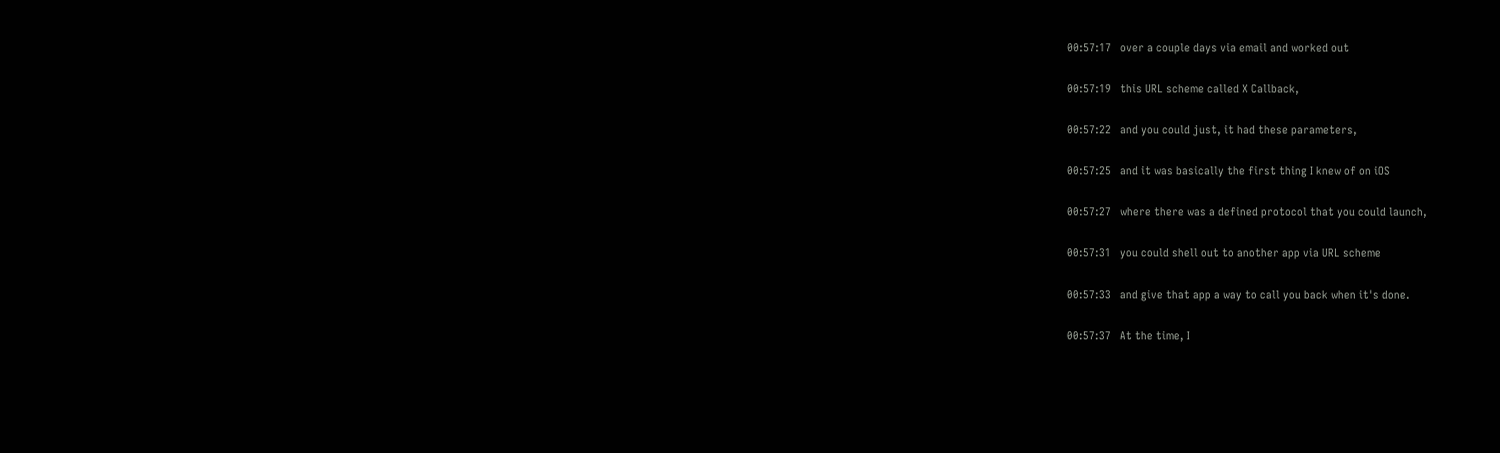00:57:17   over a couple days via email and worked out

00:57:19   this URL scheme called X Callback,

00:57:22   and you could just, it had these parameters,

00:57:25   and it was basically the first thing I knew of on iOS

00:57:27   where there was a defined protocol that you could launch,

00:57:31   you could shell out to another app via URL scheme

00:57:33   and give that app a way to call you back when it's done.

00:57:37   At the time, I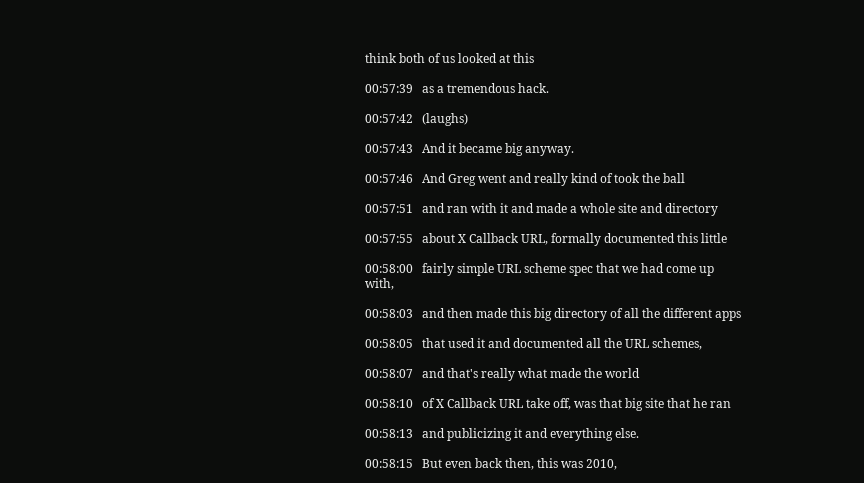think both of us looked at this

00:57:39   as a tremendous hack.

00:57:42   (laughs)

00:57:43   And it became big anyway.

00:57:46   And Greg went and really kind of took the ball

00:57:51   and ran with it and made a whole site and directory

00:57:55   about X Callback URL, formally documented this little

00:58:00   fairly simple URL scheme spec that we had come up with,

00:58:03   and then made this big directory of all the different apps

00:58:05   that used it and documented all the URL schemes,

00:58:07   and that's really what made the world

00:58:10   of X Callback URL take off, was that big site that he ran

00:58:13   and publicizing it and everything else.

00:58:15   But even back then, this was 2010,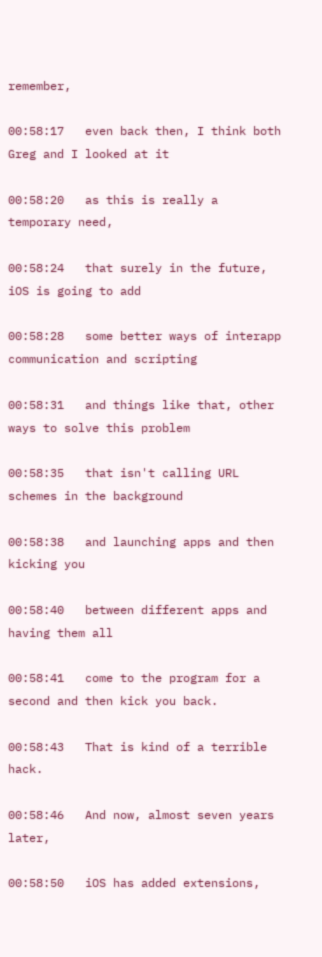remember,

00:58:17   even back then, I think both Greg and I looked at it

00:58:20   as this is really a temporary need,

00:58:24   that surely in the future, iOS is going to add

00:58:28   some better ways of interapp communication and scripting

00:58:31   and things like that, other ways to solve this problem

00:58:35   that isn't calling URL schemes in the background

00:58:38   and launching apps and then kicking you

00:58:40   between different apps and having them all

00:58:41   come to the program for a second and then kick you back.

00:58:43   That is kind of a terrible hack.

00:58:46   And now, almost seven years later,

00:58:50   iOS has added extensions,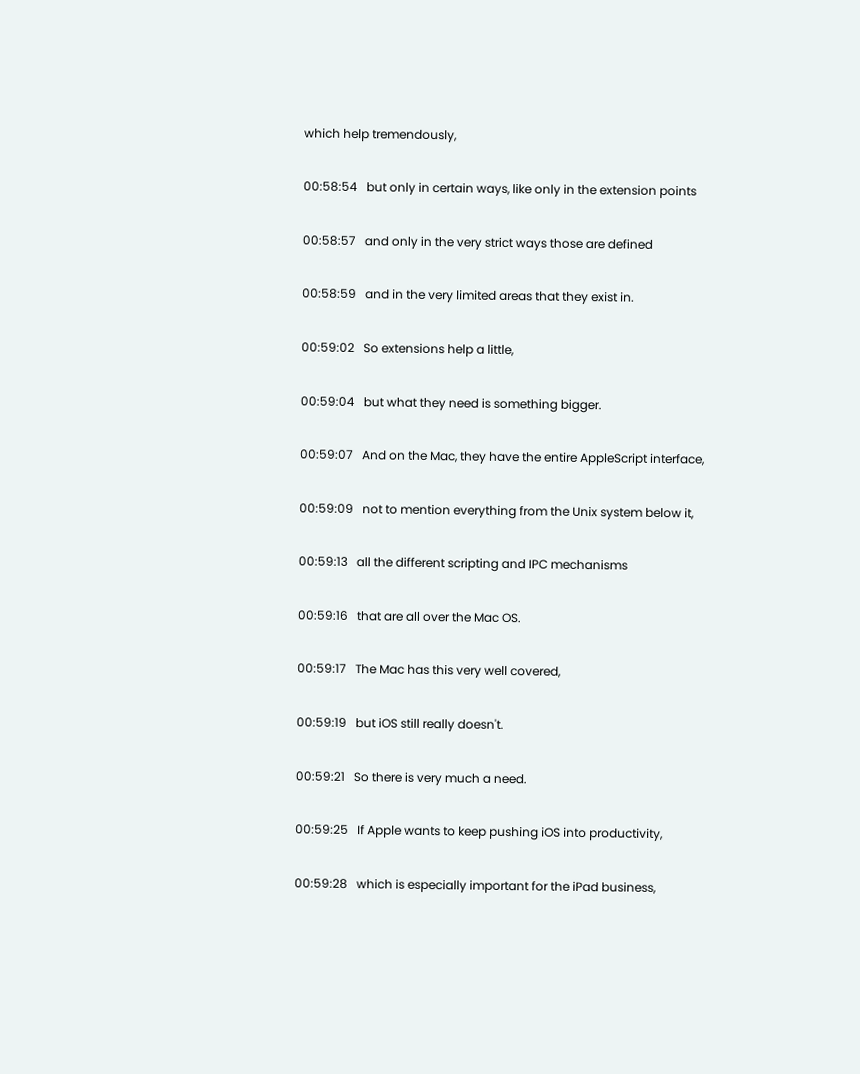which help tremendously,

00:58:54   but only in certain ways, like only in the extension points

00:58:57   and only in the very strict ways those are defined

00:58:59   and in the very limited areas that they exist in.

00:59:02   So extensions help a little,

00:59:04   but what they need is something bigger.

00:59:07   And on the Mac, they have the entire AppleScript interface,

00:59:09   not to mention everything from the Unix system below it,

00:59:13   all the different scripting and IPC mechanisms

00:59:16   that are all over the Mac OS.

00:59:17   The Mac has this very well covered,

00:59:19   but iOS still really doesn't.

00:59:21   So there is very much a need.

00:59:25   If Apple wants to keep pushing iOS into productivity,

00:59:28   which is especially important for the iPad business,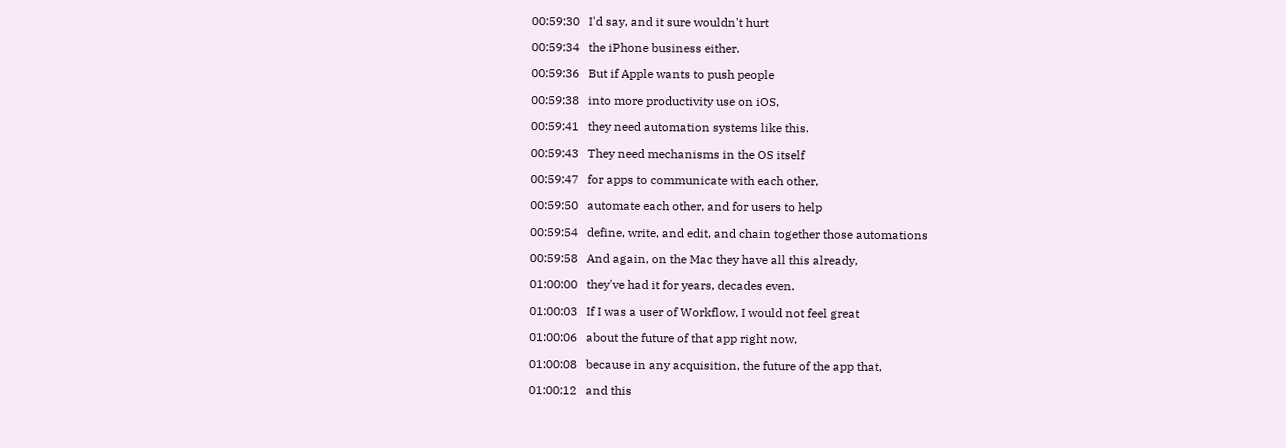00:59:30   I'd say, and it sure wouldn't hurt

00:59:34   the iPhone business either.

00:59:36   But if Apple wants to push people

00:59:38   into more productivity use on iOS,

00:59:41   they need automation systems like this.

00:59:43   They need mechanisms in the OS itself

00:59:47   for apps to communicate with each other,

00:59:50   automate each other, and for users to help

00:59:54   define, write, and edit, and chain together those automations

00:59:58   And again, on the Mac they have all this already,

01:00:00   they've had it for years, decades even.

01:00:03   If I was a user of Workflow, I would not feel great

01:00:06   about the future of that app right now,

01:00:08   because in any acquisition, the future of the app that,

01:00:12   and this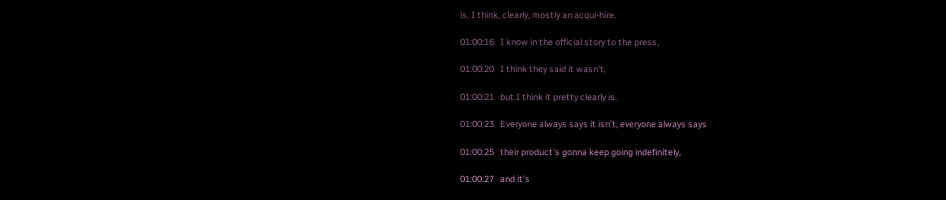is, I think, clearly, mostly an acqui-hire.

01:00:16   I know in the official story to the press,

01:00:20   I think they said it wasn't,

01:00:21   but I think it pretty clearly is.

01:00:23   Everyone always says it isn't, everyone always says

01:00:25   their product's gonna keep going indefinitely,

01:00:27   and it's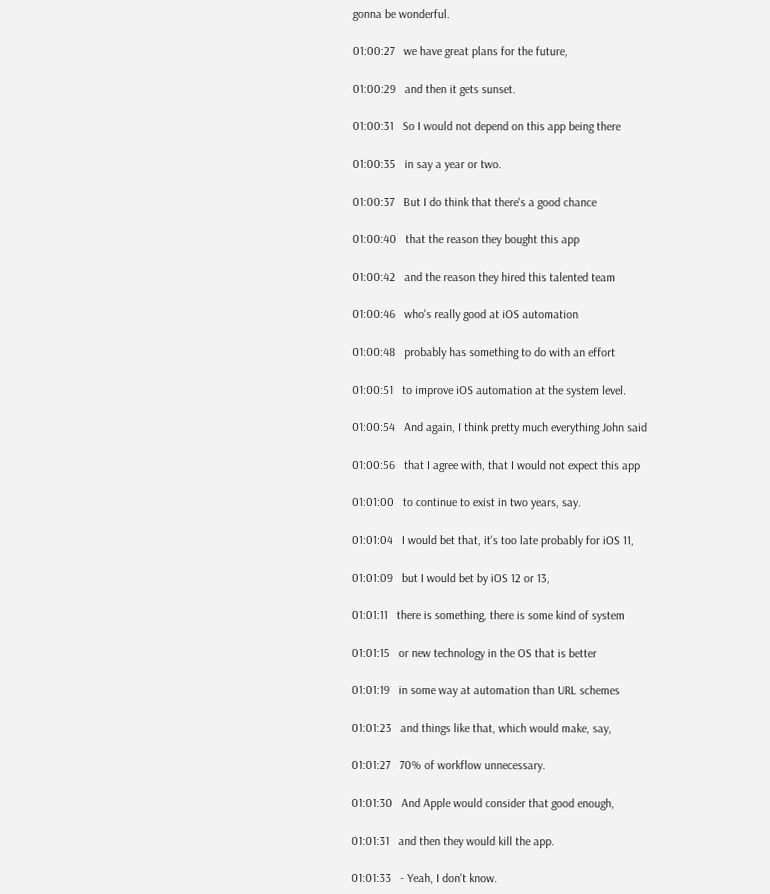gonna be wonderful.

01:00:27   we have great plans for the future,

01:00:29   and then it gets sunset.

01:00:31   So I would not depend on this app being there

01:00:35   in say a year or two.

01:00:37   But I do think that there's a good chance

01:00:40   that the reason they bought this app

01:00:42   and the reason they hired this talented team

01:00:46   who's really good at iOS automation

01:00:48   probably has something to do with an effort

01:00:51   to improve iOS automation at the system level.

01:00:54   And again, I think pretty much everything John said

01:00:56   that I agree with, that I would not expect this app

01:01:00   to continue to exist in two years, say.

01:01:04   I would bet that, it's too late probably for iOS 11,

01:01:09   but I would bet by iOS 12 or 13,

01:01:11   there is something, there is some kind of system

01:01:15   or new technology in the OS that is better

01:01:19   in some way at automation than URL schemes

01:01:23   and things like that, which would make, say,

01:01:27   70% of workflow unnecessary.

01:01:30   And Apple would consider that good enough,

01:01:31   and then they would kill the app.

01:01:33   - Yeah, I don't know.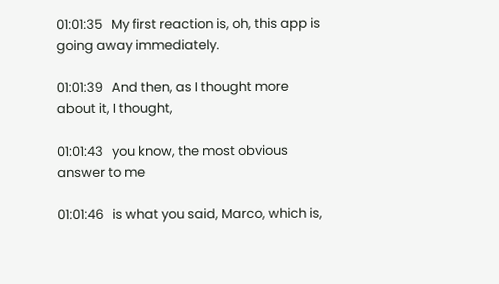01:01:35   My first reaction is, oh, this app is going away immediately.

01:01:39   And then, as I thought more about it, I thought,

01:01:43   you know, the most obvious answer to me

01:01:46   is what you said, Marco, which is,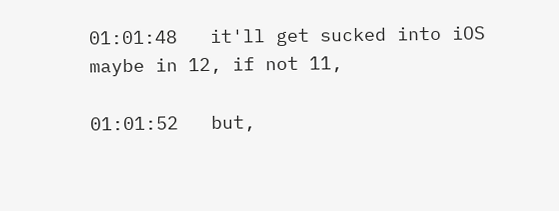01:01:48   it'll get sucked into iOS maybe in 12, if not 11,

01:01:52   but,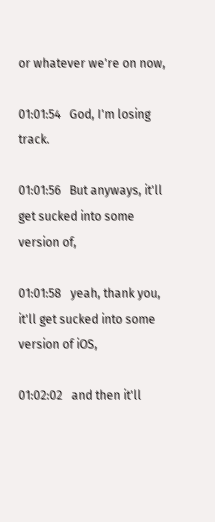or whatever we're on now,

01:01:54   God, I'm losing track.

01:01:56   But anyways, it'll get sucked into some version of,

01:01:58   yeah, thank you, it'll get sucked into some version of iOS,

01:02:02   and then it'll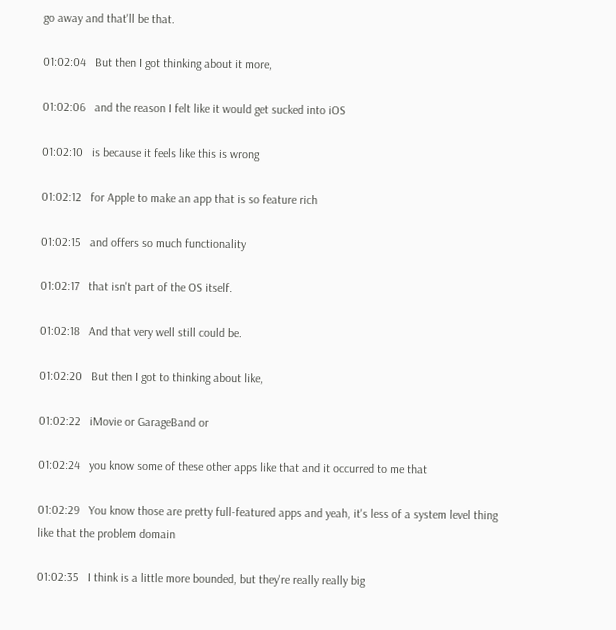go away and that'll be that.

01:02:04   But then I got thinking about it more,

01:02:06   and the reason I felt like it would get sucked into iOS

01:02:10   is because it feels like this is wrong

01:02:12   for Apple to make an app that is so feature rich

01:02:15   and offers so much functionality

01:02:17   that isn't part of the OS itself.

01:02:18   And that very well still could be.

01:02:20   But then I got to thinking about like,

01:02:22   iMovie or GarageBand or

01:02:24   you know some of these other apps like that and it occurred to me that

01:02:29   You know those are pretty full-featured apps and yeah, it's less of a system level thing like that the problem domain

01:02:35   I think is a little more bounded, but they're really really big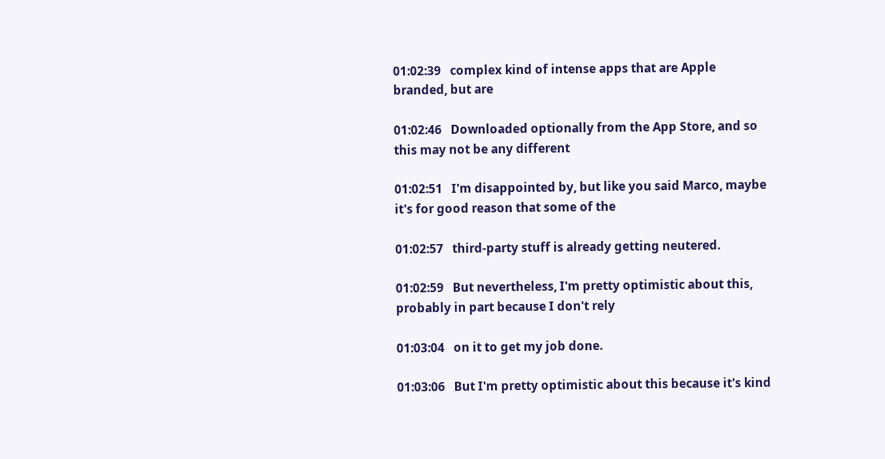01:02:39   complex kind of intense apps that are Apple branded, but are

01:02:46   Downloaded optionally from the App Store, and so this may not be any different

01:02:51   I'm disappointed by, but like you said Marco, maybe it's for good reason that some of the

01:02:57   third-party stuff is already getting neutered.

01:02:59   But nevertheless, I'm pretty optimistic about this, probably in part because I don't rely

01:03:04   on it to get my job done.

01:03:06   But I'm pretty optimistic about this because it's kind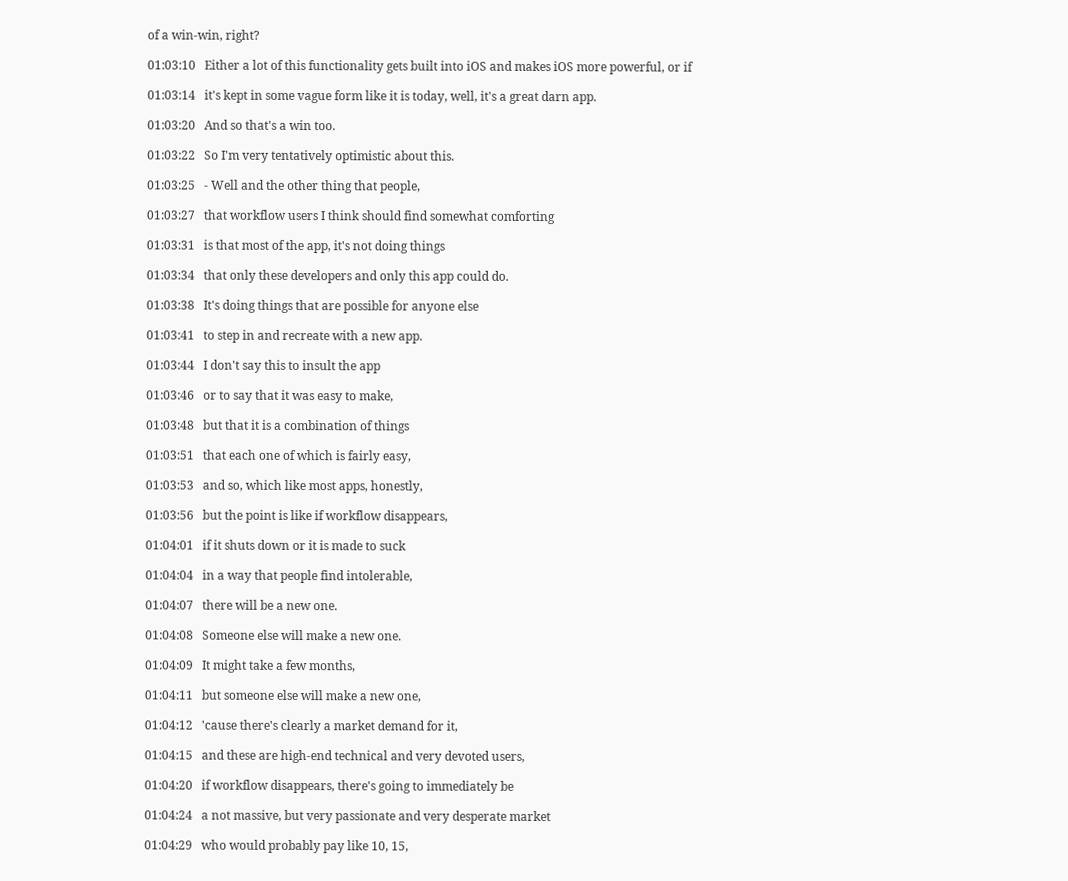of a win-win, right?

01:03:10   Either a lot of this functionality gets built into iOS and makes iOS more powerful, or if

01:03:14   it's kept in some vague form like it is today, well, it's a great darn app.

01:03:20   And so that's a win too.

01:03:22   So I'm very tentatively optimistic about this.

01:03:25   - Well and the other thing that people,

01:03:27   that workflow users I think should find somewhat comforting

01:03:31   is that most of the app, it's not doing things

01:03:34   that only these developers and only this app could do.

01:03:38   It's doing things that are possible for anyone else

01:03:41   to step in and recreate with a new app.

01:03:44   I don't say this to insult the app

01:03:46   or to say that it was easy to make,

01:03:48   but that it is a combination of things

01:03:51   that each one of which is fairly easy,

01:03:53   and so, which like most apps, honestly,

01:03:56   but the point is like if workflow disappears,

01:04:01   if it shuts down or it is made to suck

01:04:04   in a way that people find intolerable,

01:04:07   there will be a new one.

01:04:08   Someone else will make a new one.

01:04:09   It might take a few months,

01:04:11   but someone else will make a new one,

01:04:12   'cause there's clearly a market demand for it,

01:04:15   and these are high-end technical and very devoted users,

01:04:20   if workflow disappears, there's going to immediately be

01:04:24   a not massive, but very passionate and very desperate market

01:04:29   who would probably pay like 10, 15,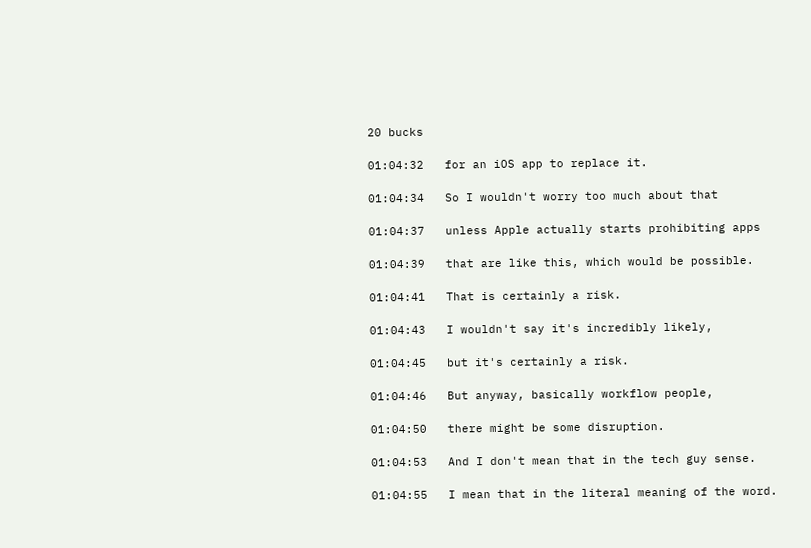20 bucks

01:04:32   for an iOS app to replace it.

01:04:34   So I wouldn't worry too much about that

01:04:37   unless Apple actually starts prohibiting apps

01:04:39   that are like this, which would be possible.

01:04:41   That is certainly a risk.

01:04:43   I wouldn't say it's incredibly likely,

01:04:45   but it's certainly a risk.

01:04:46   But anyway, basically workflow people,

01:04:50   there might be some disruption.

01:04:53   And I don't mean that in the tech guy sense.

01:04:55   I mean that in the literal meaning of the word.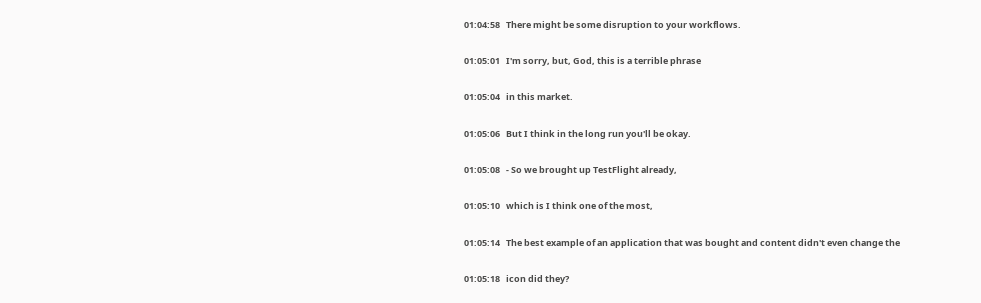01:04:58   There might be some disruption to your workflows.

01:05:01   I'm sorry, but, God, this is a terrible phrase

01:05:04   in this market.

01:05:06   But I think in the long run you'll be okay.

01:05:08   - So we brought up TestFlight already,

01:05:10   which is I think one of the most,

01:05:14   The best example of an application that was bought and content didn't even change the

01:05:18   icon did they?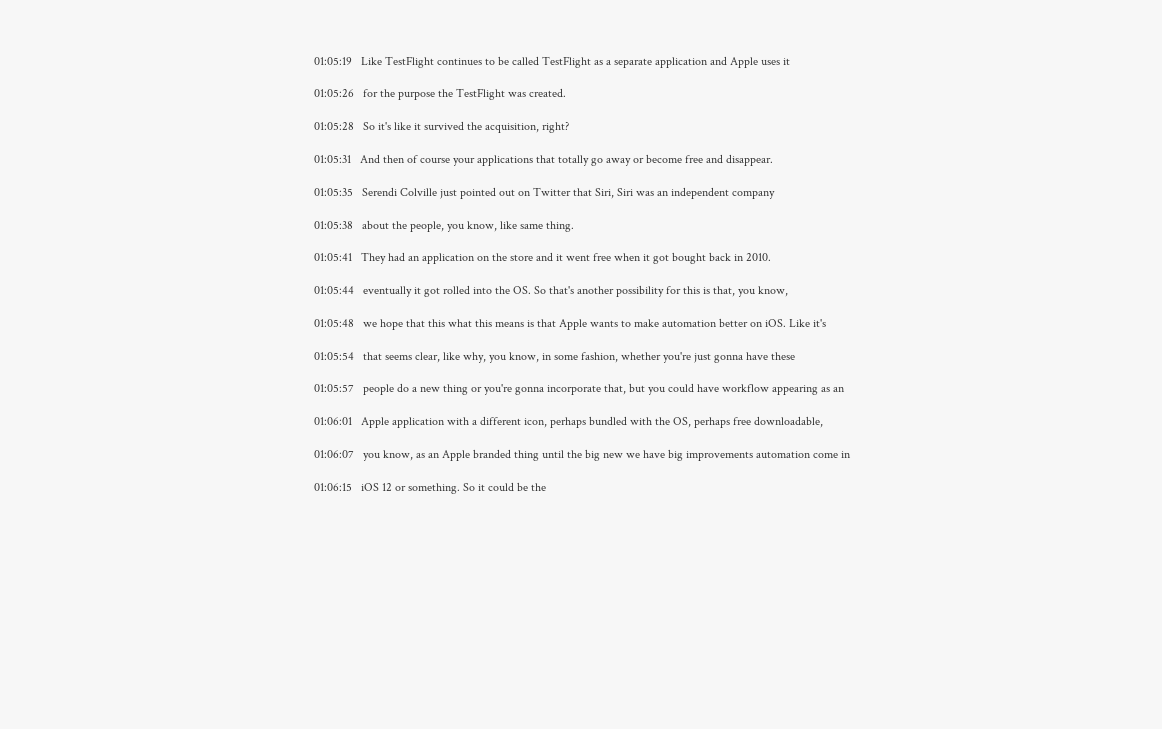01:05:19   Like TestFlight continues to be called TestFlight as a separate application and Apple uses it

01:05:26   for the purpose the TestFlight was created.

01:05:28   So it's like it survived the acquisition, right?

01:05:31   And then of course your applications that totally go away or become free and disappear.

01:05:35   Serendi Colville just pointed out on Twitter that Siri, Siri was an independent company

01:05:38   about the people, you know, like same thing.

01:05:41   They had an application on the store and it went free when it got bought back in 2010.

01:05:44   eventually it got rolled into the OS. So that's another possibility for this is that, you know,

01:05:48   we hope that this what this means is that Apple wants to make automation better on iOS. Like it's

01:05:54   that seems clear, like why, you know, in some fashion, whether you're just gonna have these

01:05:57   people do a new thing or you're gonna incorporate that, but you could have workflow appearing as an

01:06:01   Apple application with a different icon, perhaps bundled with the OS, perhaps free downloadable,

01:06:07   you know, as an Apple branded thing until the big new we have big improvements automation come in

01:06:15   iOS 12 or something. So it could be the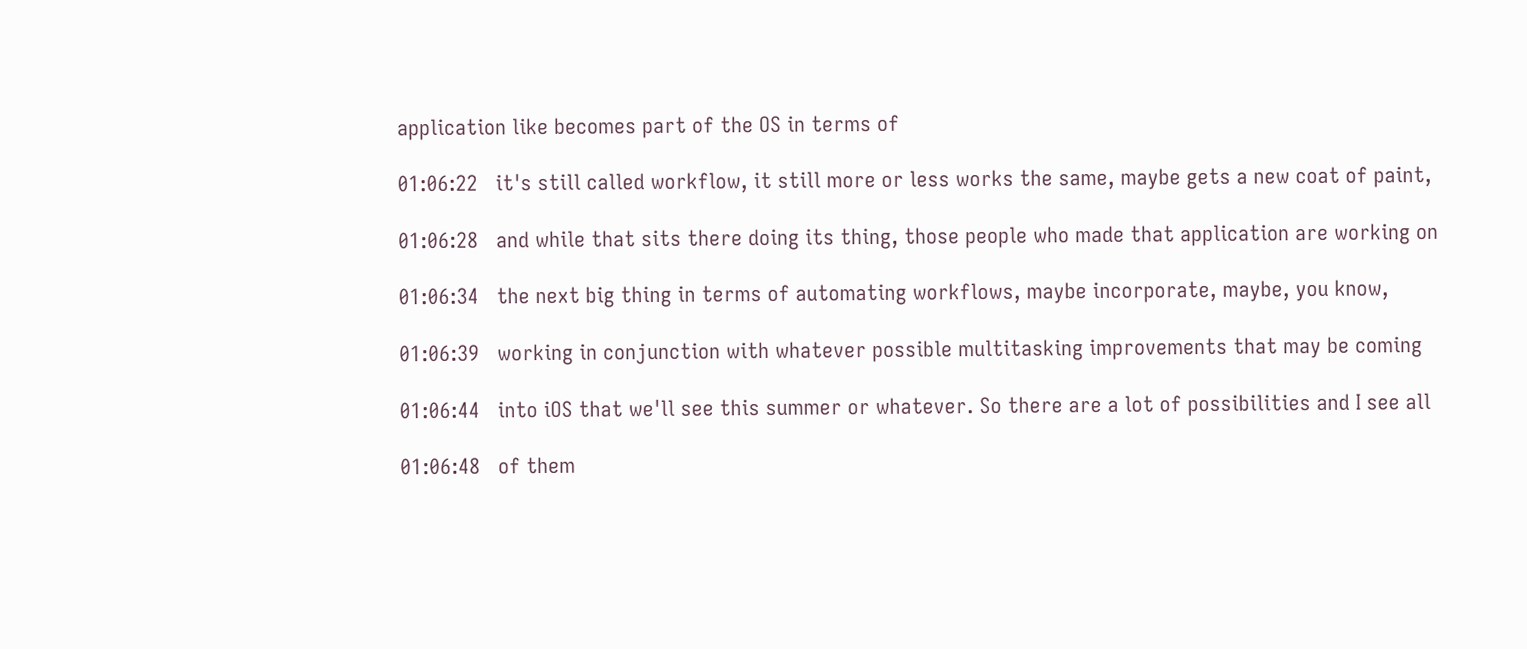application like becomes part of the OS in terms of

01:06:22   it's still called workflow, it still more or less works the same, maybe gets a new coat of paint,

01:06:28   and while that sits there doing its thing, those people who made that application are working on

01:06:34   the next big thing in terms of automating workflows, maybe incorporate, maybe, you know,

01:06:39   working in conjunction with whatever possible multitasking improvements that may be coming

01:06:44   into iOS that we'll see this summer or whatever. So there are a lot of possibilities and I see all

01:06:48   of them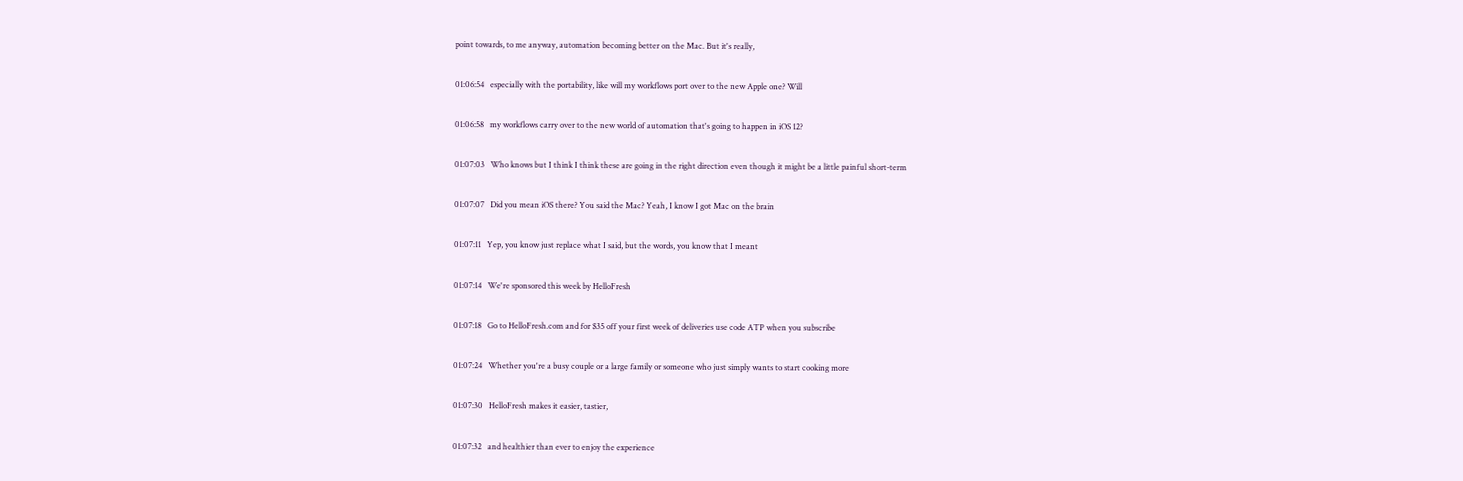point towards, to me anyway, automation becoming better on the Mac. But it's really,

01:06:54   especially with the portability, like will my workflows port over to the new Apple one? Will

01:06:58   my workflows carry over to the new world of automation that's going to happen in iOS 12?

01:07:03   Who knows but I think I think these are going in the right direction even though it might be a little painful short-term

01:07:07   Did you mean iOS there? You said the Mac? Yeah, I know I got Mac on the brain

01:07:11   Yep, you know just replace what I said, but the words, you know that I meant

01:07:14   We're sponsored this week by HelloFresh

01:07:18   Go to HelloFresh.com and for $35 off your first week of deliveries use code ATP when you subscribe

01:07:24   Whether you're a busy couple or a large family or someone who just simply wants to start cooking more

01:07:30   HelloFresh makes it easier, tastier,

01:07:32   and healthier than ever to enjoy the experience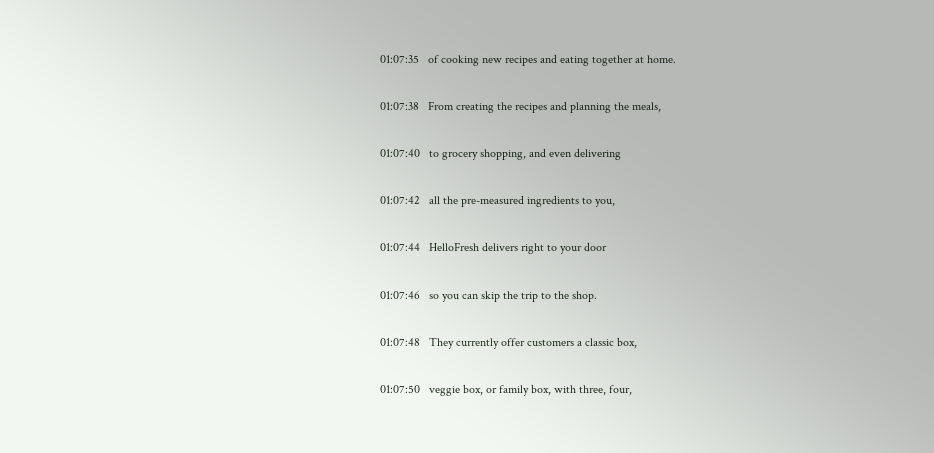01:07:35   of cooking new recipes and eating together at home.

01:07:38   From creating the recipes and planning the meals,

01:07:40   to grocery shopping, and even delivering

01:07:42   all the pre-measured ingredients to you,

01:07:44   HelloFresh delivers right to your door

01:07:46   so you can skip the trip to the shop.

01:07:48   They currently offer customers a classic box,

01:07:50   veggie box, or family box, with three, four,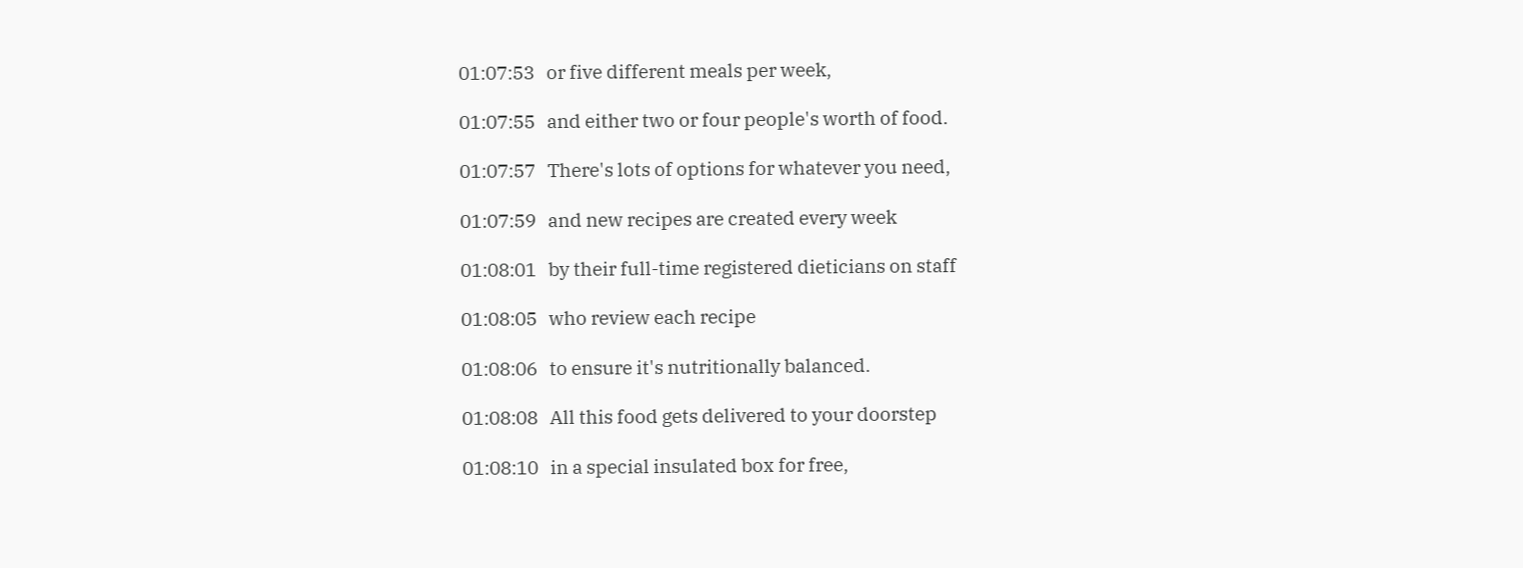01:07:53   or five different meals per week,

01:07:55   and either two or four people's worth of food.

01:07:57   There's lots of options for whatever you need,

01:07:59   and new recipes are created every week

01:08:01   by their full-time registered dieticians on staff

01:08:05   who review each recipe

01:08:06   to ensure it's nutritionally balanced.

01:08:08   All this food gets delivered to your doorstep

01:08:10   in a special insulated box for free,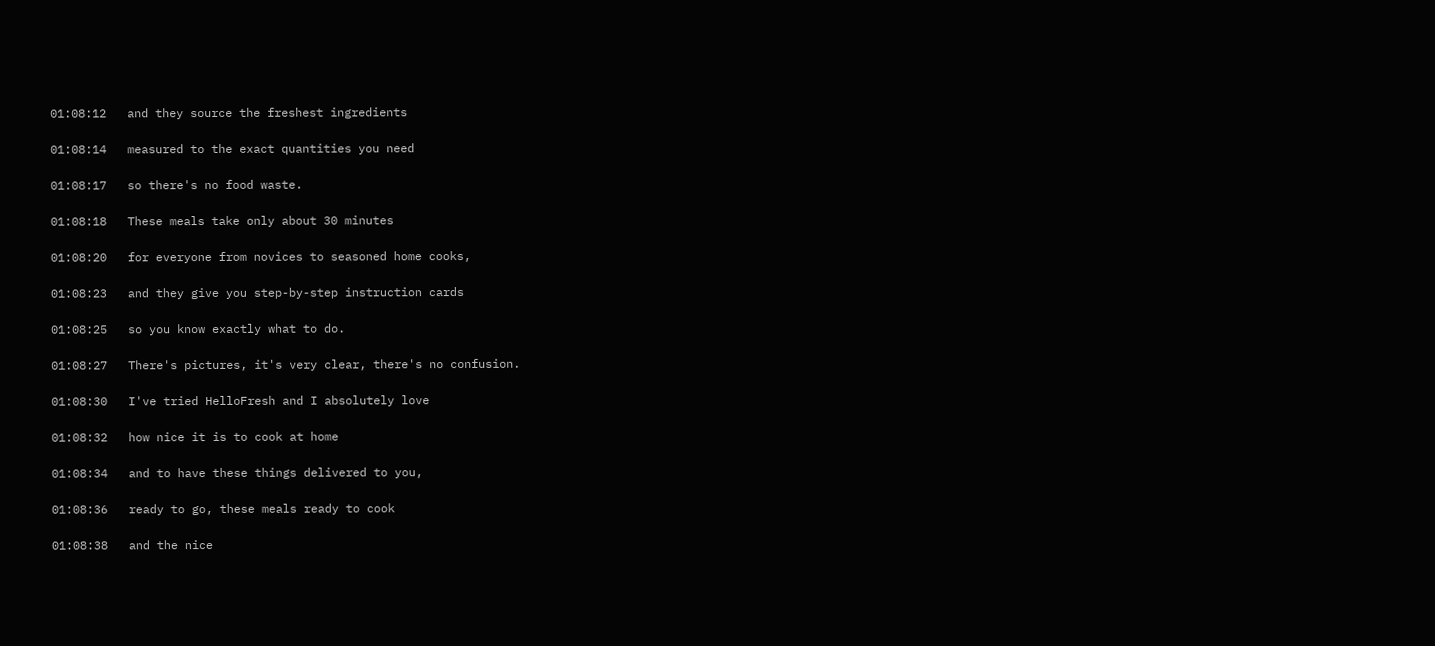01:08:12   and they source the freshest ingredients

01:08:14   measured to the exact quantities you need

01:08:17   so there's no food waste.

01:08:18   These meals take only about 30 minutes

01:08:20   for everyone from novices to seasoned home cooks,

01:08:23   and they give you step-by-step instruction cards

01:08:25   so you know exactly what to do.

01:08:27   There's pictures, it's very clear, there's no confusion.

01:08:30   I've tried HelloFresh and I absolutely love

01:08:32   how nice it is to cook at home

01:08:34   and to have these things delivered to you,

01:08:36   ready to go, these meals ready to cook

01:08:38   and the nice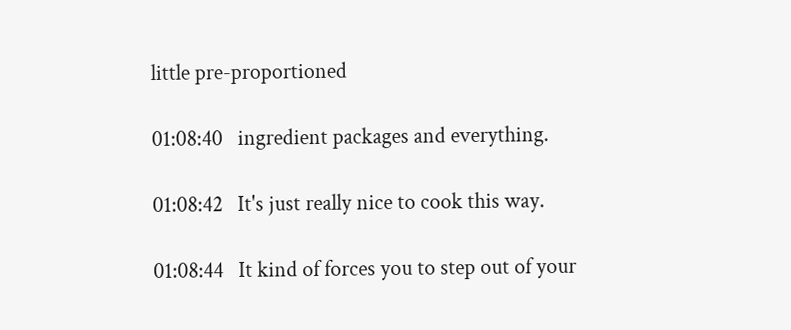little pre-proportioned

01:08:40   ingredient packages and everything.

01:08:42   It's just really nice to cook this way.

01:08:44   It kind of forces you to step out of your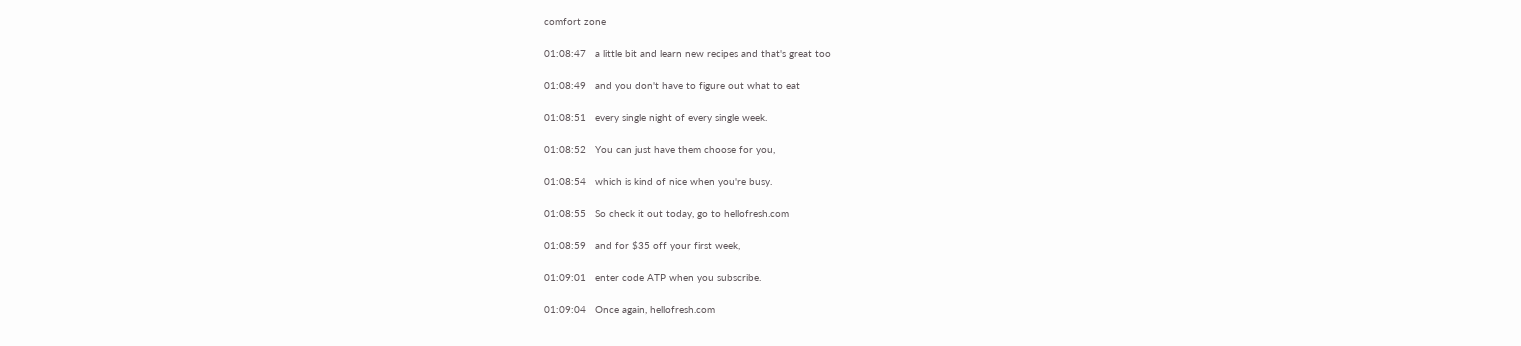comfort zone

01:08:47   a little bit and learn new recipes and that's great too

01:08:49   and you don't have to figure out what to eat

01:08:51   every single night of every single week.

01:08:52   You can just have them choose for you,

01:08:54   which is kind of nice when you're busy.

01:08:55   So check it out today, go to hellofresh.com

01:08:59   and for $35 off your first week,

01:09:01   enter code ATP when you subscribe.

01:09:04   Once again, hellofresh.com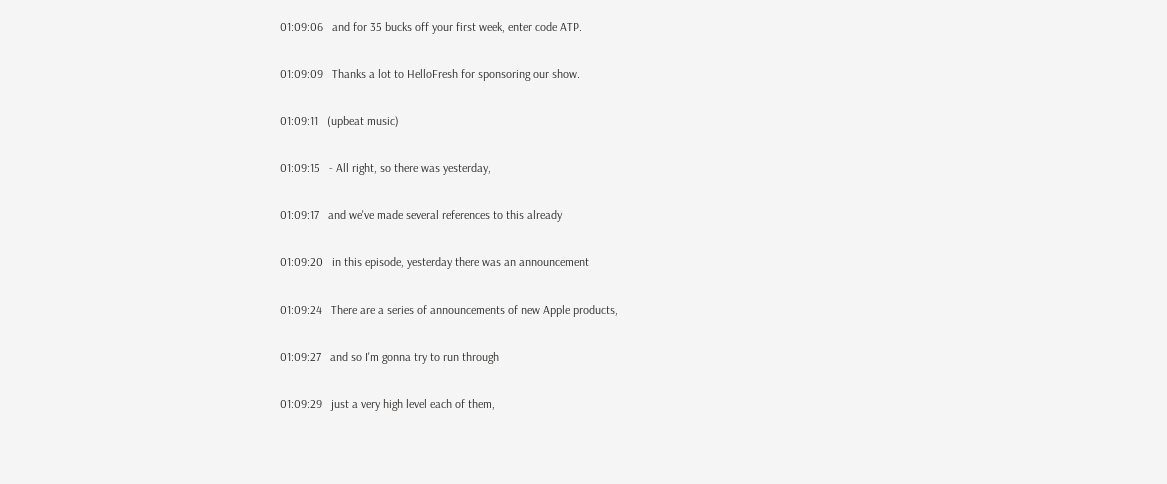01:09:06   and for 35 bucks off your first week, enter code ATP.

01:09:09   Thanks a lot to HelloFresh for sponsoring our show.

01:09:11   (upbeat music)

01:09:15   - All right, so there was yesterday,

01:09:17   and we've made several references to this already

01:09:20   in this episode, yesterday there was an announcement

01:09:24   There are a series of announcements of new Apple products,

01:09:27   and so I'm gonna try to run through

01:09:29   just a very high level each of them,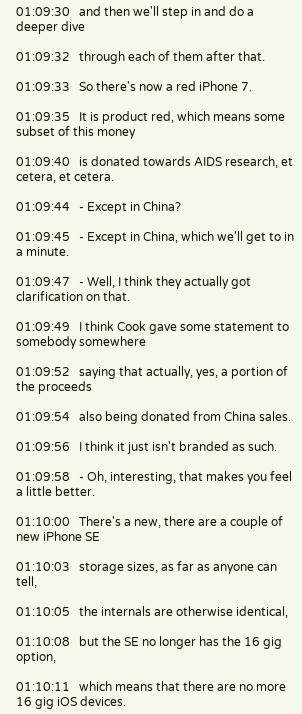01:09:30   and then we'll step in and do a deeper dive

01:09:32   through each of them after that.

01:09:33   So there's now a red iPhone 7.

01:09:35   It is product red, which means some subset of this money

01:09:40   is donated towards AIDS research, et cetera, et cetera.

01:09:44   - Except in China?

01:09:45   - Except in China, which we'll get to in a minute.

01:09:47   - Well, I think they actually got clarification on that.

01:09:49   I think Cook gave some statement to somebody somewhere

01:09:52   saying that actually, yes, a portion of the proceeds

01:09:54   also being donated from China sales.

01:09:56   I think it just isn't branded as such.

01:09:58   - Oh, interesting, that makes you feel a little better.

01:10:00   There's a new, there are a couple of new iPhone SE

01:10:03   storage sizes, as far as anyone can tell,

01:10:05   the internals are otherwise identical,

01:10:08   but the SE no longer has the 16 gig option,

01:10:11   which means that there are no more 16 gig iOS devices.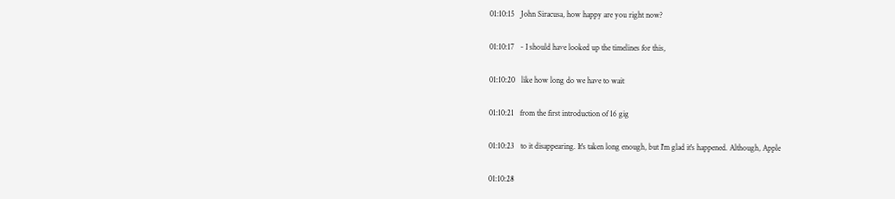01:10:15   John Siracusa, how happy are you right now?

01:10:17   - I should have looked up the timelines for this,

01:10:20   like how long do we have to wait

01:10:21   from the first introduction of 16 gig

01:10:23   to it disappearing. It's taken long enough, but I'm glad it's happened. Although, Apple

01:10:28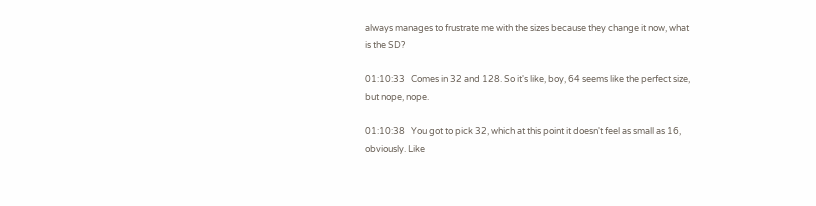always manages to frustrate me with the sizes because they change it now, what is the SD?

01:10:33   Comes in 32 and 128. So it's like, boy, 64 seems like the perfect size, but nope, nope.

01:10:38   You got to pick 32, which at this point it doesn't feel as small as 16, obviously. Like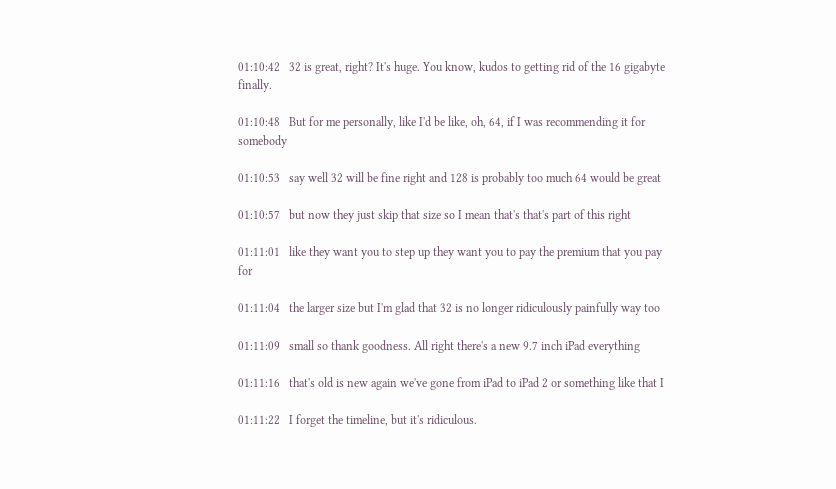01:10:42   32 is great, right? It's huge. You know, kudos to getting rid of the 16 gigabyte finally.

01:10:48   But for me personally, like I'd be like, oh, 64, if I was recommending it for somebody

01:10:53   say well 32 will be fine right and 128 is probably too much 64 would be great

01:10:57   but now they just skip that size so I mean that's that's part of this right

01:11:01   like they want you to step up they want you to pay the premium that you pay for

01:11:04   the larger size but I'm glad that 32 is no longer ridiculously painfully way too

01:11:09   small so thank goodness. All right there's a new 9.7 inch iPad everything

01:11:16   that's old is new again we've gone from iPad to iPad 2 or something like that I

01:11:22   I forget the timeline, but it's ridiculous.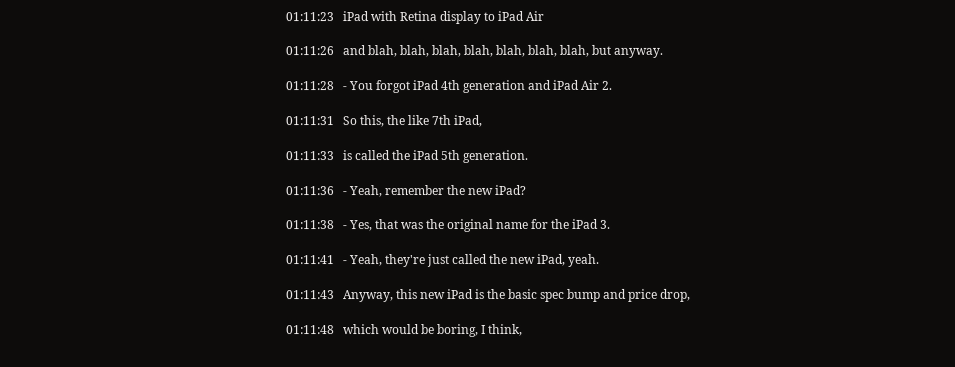01:11:23   iPad with Retina display to iPad Air

01:11:26   and blah, blah, blah, blah, blah, blah, blah, but anyway.

01:11:28   - You forgot iPad 4th generation and iPad Air 2.

01:11:31   So this, the like 7th iPad,

01:11:33   is called the iPad 5th generation.

01:11:36   - Yeah, remember the new iPad?

01:11:38   - Yes, that was the original name for the iPad 3.

01:11:41   - Yeah, they're just called the new iPad, yeah.

01:11:43   Anyway, this new iPad is the basic spec bump and price drop,

01:11:48   which would be boring, I think,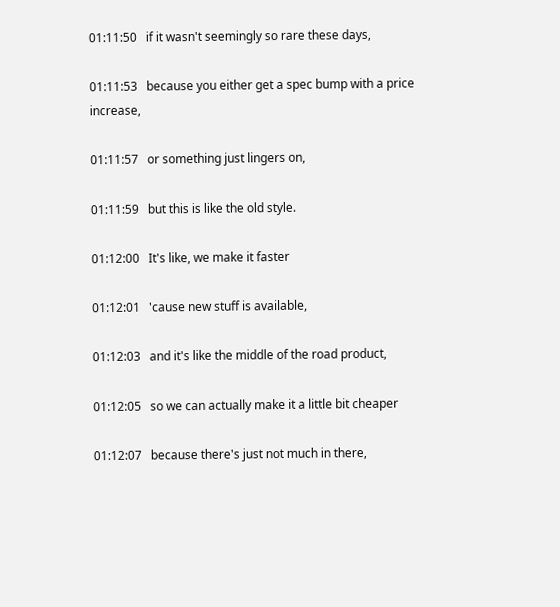01:11:50   if it wasn't seemingly so rare these days,

01:11:53   because you either get a spec bump with a price increase,

01:11:57   or something just lingers on,

01:11:59   but this is like the old style.

01:12:00   It's like, we make it faster

01:12:01   'cause new stuff is available,

01:12:03   and it's like the middle of the road product,

01:12:05   so we can actually make it a little bit cheaper

01:12:07   because there's just not much in there,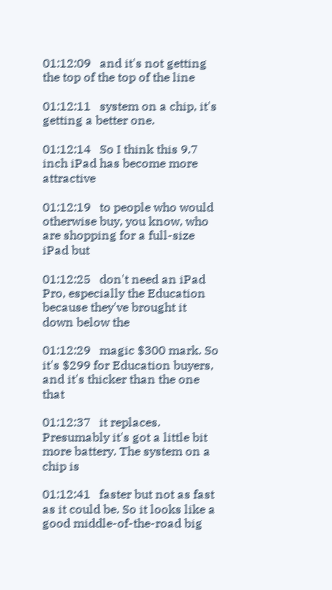01:12:09   and it's not getting the top of the top of the line

01:12:11   system on a chip, it's getting a better one.

01:12:14   So I think this 9.7 inch iPad has become more attractive

01:12:19   to people who would otherwise buy, you know, who are shopping for a full-size iPad but

01:12:25   don't need an iPad Pro, especially the Education because they've brought it down below the

01:12:29   magic $300 mark. So it's $299 for Education buyers, and it's thicker than the one that

01:12:37   it replaces. Presumably it's got a little bit more battery. The system on a chip is

01:12:41   faster but not as fast as it could be. So it looks like a good middle-of-the-road big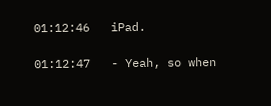01:12:46   iPad.

01:12:47   - Yeah, so when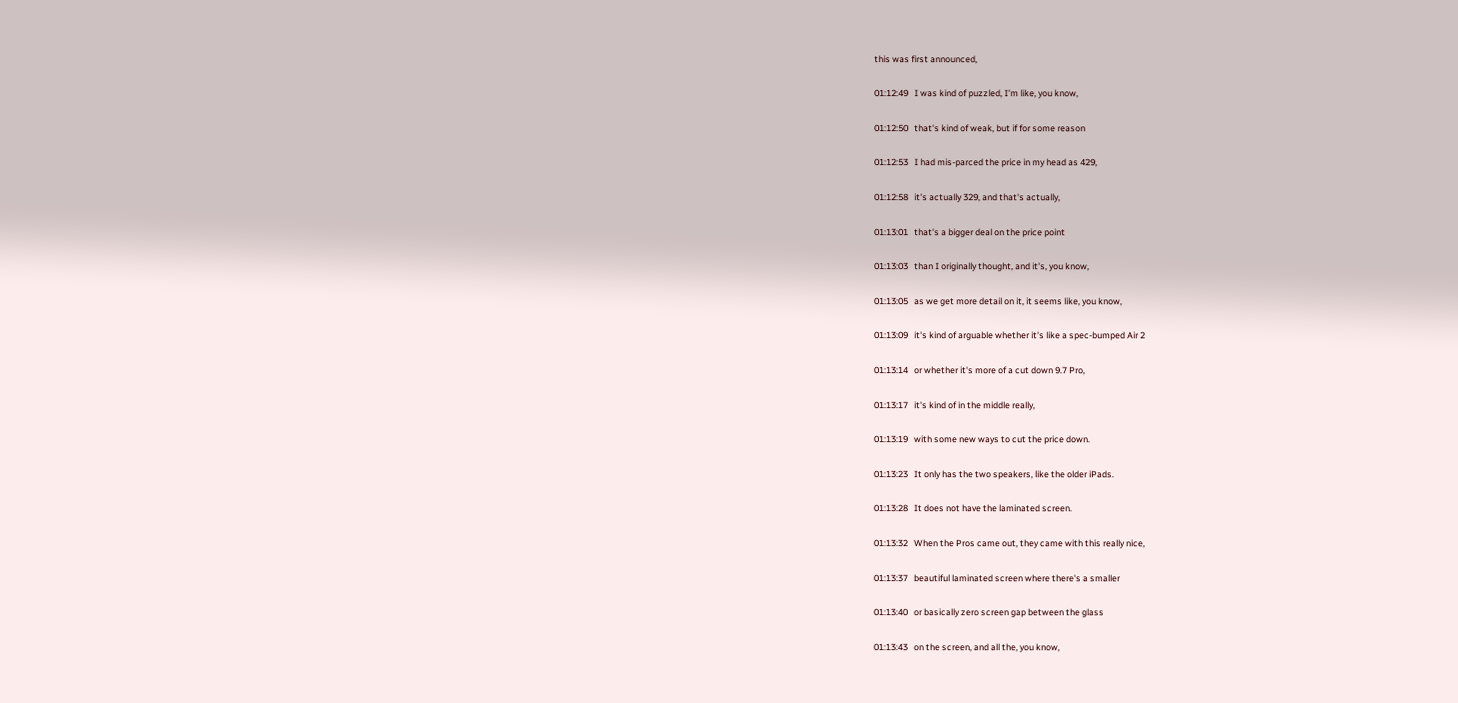this was first announced,

01:12:49   I was kind of puzzled, I'm like, you know,

01:12:50   that's kind of weak, but if for some reason

01:12:53   I had mis-parced the price in my head as 429,

01:12:58   it's actually 329, and that's actually,

01:13:01   that's a bigger deal on the price point

01:13:03   than I originally thought, and it's, you know,

01:13:05   as we get more detail on it, it seems like, you know,

01:13:09   it's kind of arguable whether it's like a spec-bumped Air 2

01:13:14   or whether it's more of a cut down 9.7 Pro,

01:13:17   it's kind of in the middle really,

01:13:19   with some new ways to cut the price down.

01:13:23   It only has the two speakers, like the older iPads.

01:13:28   It does not have the laminated screen.

01:13:32   When the Pros came out, they came with this really nice,

01:13:37   beautiful laminated screen where there's a smaller

01:13:40   or basically zero screen gap between the glass

01:13:43   on the screen, and all the, you know,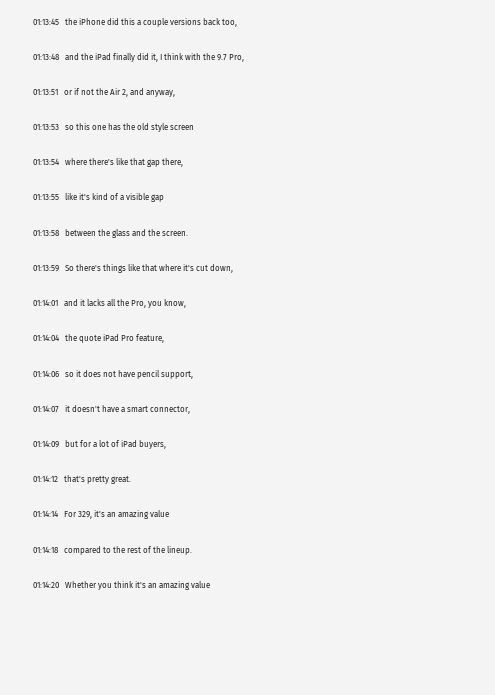01:13:45   the iPhone did this a couple versions back too,

01:13:48   and the iPad finally did it, I think with the 9.7 Pro,

01:13:51   or if not the Air 2, and anyway,

01:13:53   so this one has the old style screen

01:13:54   where there's like that gap there,

01:13:55   like it's kind of a visible gap

01:13:58   between the glass and the screen.

01:13:59   So there's things like that where it's cut down,

01:14:01   and it lacks all the Pro, you know,

01:14:04   the quote iPad Pro feature,

01:14:06   so it does not have pencil support,

01:14:07   it doesn't have a smart connector,

01:14:09   but for a lot of iPad buyers,

01:14:12   that's pretty great.

01:14:14   For 329, it's an amazing value

01:14:18   compared to the rest of the lineup.

01:14:20   Whether you think it's an amazing value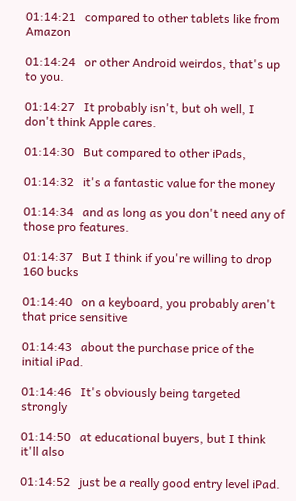01:14:21   compared to other tablets like from Amazon

01:14:24   or other Android weirdos, that's up to you.

01:14:27   It probably isn't, but oh well, I don't think Apple cares.

01:14:30   But compared to other iPads,

01:14:32   it's a fantastic value for the money

01:14:34   and as long as you don't need any of those pro features.

01:14:37   But I think if you're willing to drop 160 bucks

01:14:40   on a keyboard, you probably aren't that price sensitive

01:14:43   about the purchase price of the initial iPad.

01:14:46   It's obviously being targeted strongly

01:14:50   at educational buyers, but I think it'll also

01:14:52   just be a really good entry level iPad.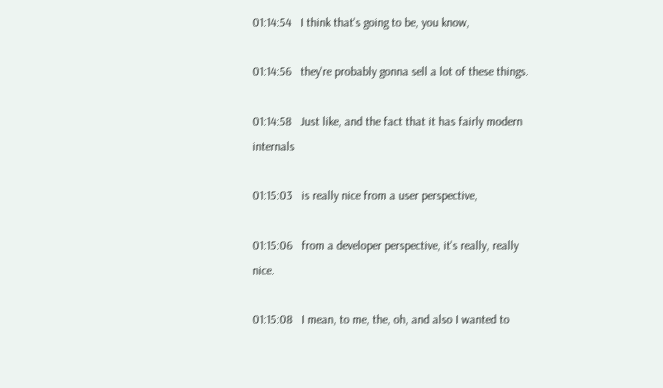01:14:54   I think that's going to be, you know,

01:14:56   they're probably gonna sell a lot of these things.

01:14:58   Just like, and the fact that it has fairly modern internals

01:15:03   is really nice from a user perspective,

01:15:06   from a developer perspective, it's really, really nice.

01:15:08   I mean, to me, the, oh, and also I wanted to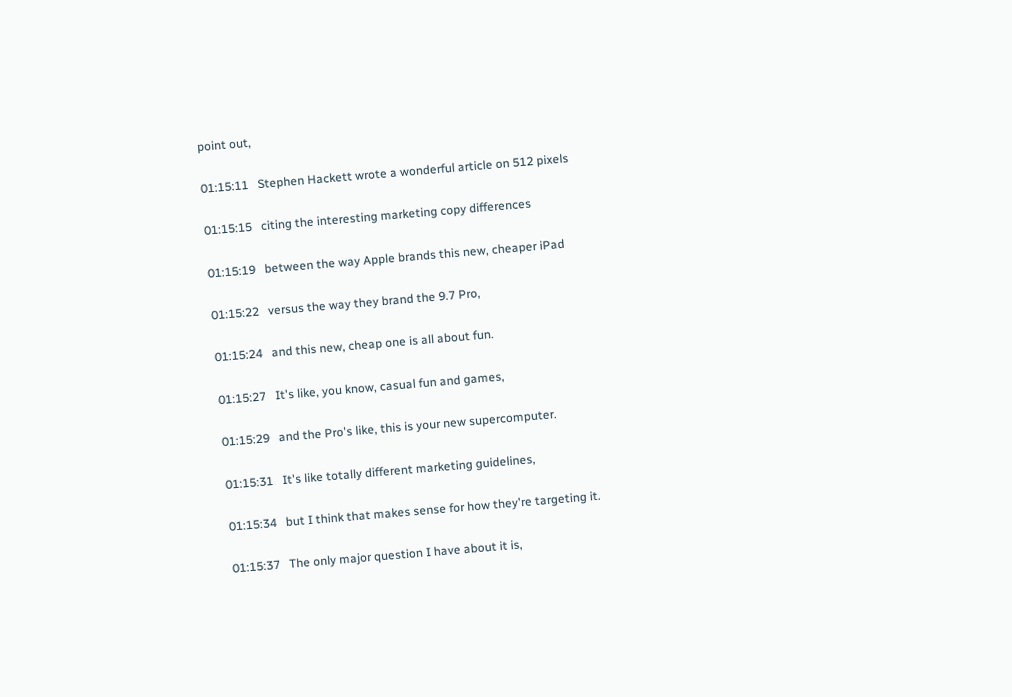point out,

01:15:11   Stephen Hackett wrote a wonderful article on 512 pixels

01:15:15   citing the interesting marketing copy differences

01:15:19   between the way Apple brands this new, cheaper iPad

01:15:22   versus the way they brand the 9.7 Pro,

01:15:24   and this new, cheap one is all about fun.

01:15:27   It's like, you know, casual fun and games,

01:15:29   and the Pro's like, this is your new supercomputer.

01:15:31   It's like totally different marketing guidelines,

01:15:34   but I think that makes sense for how they're targeting it.

01:15:37   The only major question I have about it is,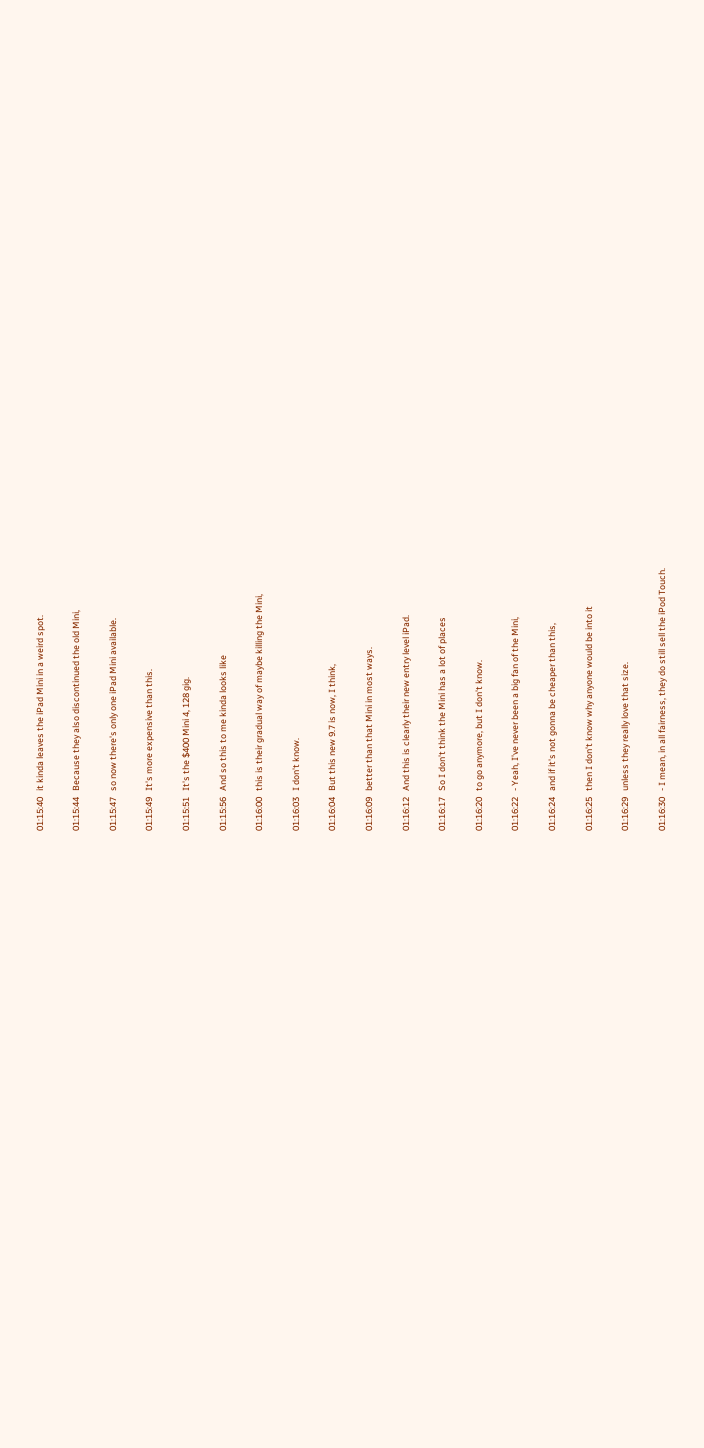01:15:40   it kinda leaves the iPad Mini in a weird spot.

01:15:44   Because they also discontinued the old Mini,

01:15:47   so now there's only one iPad Mini available.

01:15:49   It's more expensive than this.

01:15:51   It's the $400 Mini 4, 128 gig.

01:15:56   And so this to me kinda looks like

01:16:00   this is their gradual way of maybe killing the Mini,

01:16:03   I don't know.

01:16:04   But this new 9.7 is now, I think,

01:16:09   better than that Mini in most ways.

01:16:12   And this is clearly their new entry level iPad.

01:16:17   So I don't think the Mini has a lot of places

01:16:20   to go anymore, but I don't know.

01:16:22   - Yeah, I've never been a big fan of the Mini,

01:16:24   and if it's not gonna be cheaper than this,

01:16:25   then I don't know why anyone would be into it

01:16:29   unless they really love that size.

01:16:30   - I mean, in all fairness, they do still sell the iPod Touch.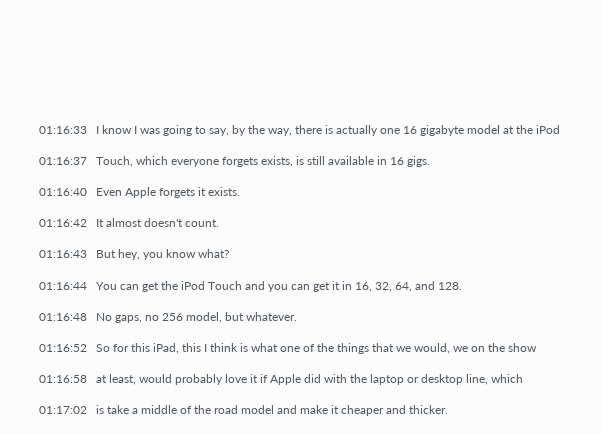01:16:33   I know I was going to say, by the way, there is actually one 16 gigabyte model at the iPod

01:16:37   Touch, which everyone forgets exists, is still available in 16 gigs.

01:16:40   Even Apple forgets it exists.

01:16:42   It almost doesn't count.

01:16:43   But hey, you know what?

01:16:44   You can get the iPod Touch and you can get it in 16, 32, 64, and 128.

01:16:48   No gaps, no 256 model, but whatever.

01:16:52   So for this iPad, this I think is what one of the things that we would, we on the show

01:16:58   at least, would probably love it if Apple did with the laptop or desktop line, which

01:17:02   is take a middle of the road model and make it cheaper and thicker.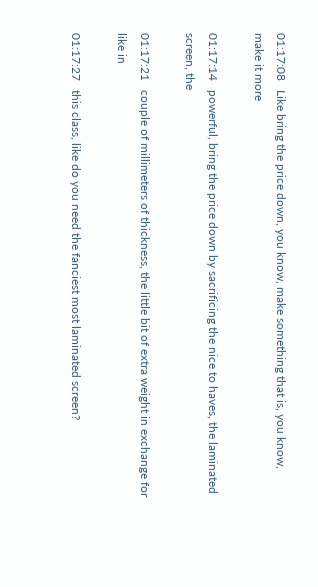01:17:08   Like bring the price down, you know, make something that is, you know, make it more

01:17:14   powerful, bring the price down by sacrificing the nice to haves, the laminated screen, the

01:17:21   couple of millimeters of thickness, the little bit of extra weight in exchange for like in

01:17:27   this class, like do you need the fanciest most laminated screen?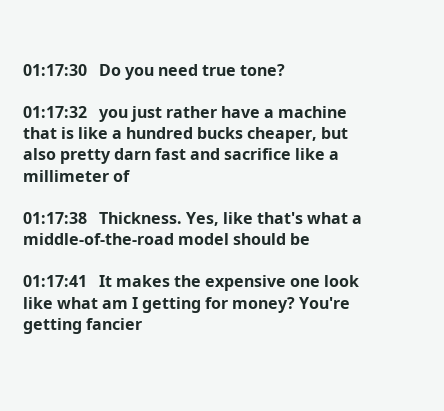01:17:30   Do you need true tone?

01:17:32   you just rather have a machine that is like a hundred bucks cheaper, but also pretty darn fast and sacrifice like a millimeter of

01:17:38   Thickness. Yes, like that's what a middle-of-the-road model should be

01:17:41   It makes the expensive one look like what am I getting for money? You're getting fancier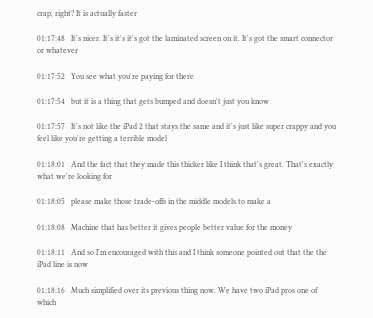crap, right? It is actually faster

01:17:48   It's nicer. It's it's it's got the laminated screen on it. It's got the smart connector or whatever

01:17:52   You see what you're paying for there

01:17:54   but it is a thing that gets bumped and doesn't just you know

01:17:57   It's not like the iPad 2 that stays the same and it's just like super crappy and you feel like you're getting a terrible model

01:18:01   And the fact that they made this thicker like I think that's great. That's exactly what we're looking for

01:18:05   please make those trade-offs in the middle models to make a

01:18:08   Machine that has better it gives people better value for the money

01:18:11   And so I'm encouraged with this and I think someone pointed out that the the iPad line is now

01:18:16   Much simplified over its previous thing now. We have two iPad pros one of which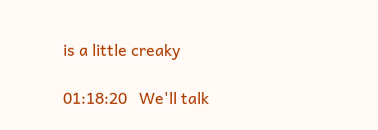is a little creaky

01:18:20   We'll talk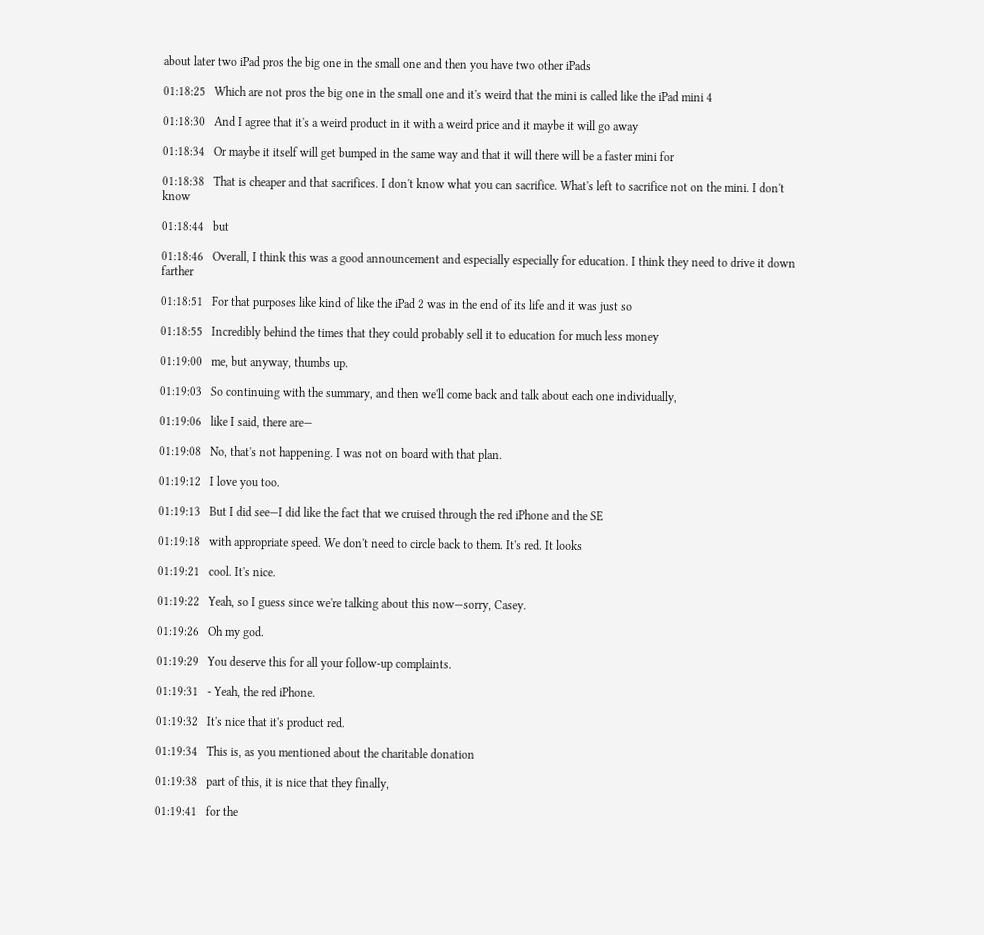about later two iPad pros the big one in the small one and then you have two other iPads

01:18:25   Which are not pros the big one in the small one and it's weird that the mini is called like the iPad mini 4

01:18:30   And I agree that it's a weird product in it with a weird price and it maybe it will go away

01:18:34   Or maybe it itself will get bumped in the same way and that it will there will be a faster mini for

01:18:38   That is cheaper and that sacrifices. I don't know what you can sacrifice. What's left to sacrifice not on the mini. I don't know

01:18:44   but

01:18:46   Overall, I think this was a good announcement and especially especially for education. I think they need to drive it down farther

01:18:51   For that purposes like kind of like the iPad 2 was in the end of its life and it was just so

01:18:55   Incredibly behind the times that they could probably sell it to education for much less money

01:19:00   me, but anyway, thumbs up.

01:19:03   So continuing with the summary, and then we'll come back and talk about each one individually,

01:19:06   like I said, there are—

01:19:08   No, that's not happening. I was not on board with that plan.

01:19:12   I love you too.

01:19:13   But I did see—I did like the fact that we cruised through the red iPhone and the SE

01:19:18   with appropriate speed. We don't need to circle back to them. It's red. It looks

01:19:21   cool. It's nice.

01:19:22   Yeah, so I guess since we're talking about this now—sorry, Casey.

01:19:26   Oh my god.

01:19:29   You deserve this for all your follow-up complaints.

01:19:31   - Yeah, the red iPhone.

01:19:32   It's nice that it's product red.

01:19:34   This is, as you mentioned about the charitable donation

01:19:38   part of this, it is nice that they finally,

01:19:41   for the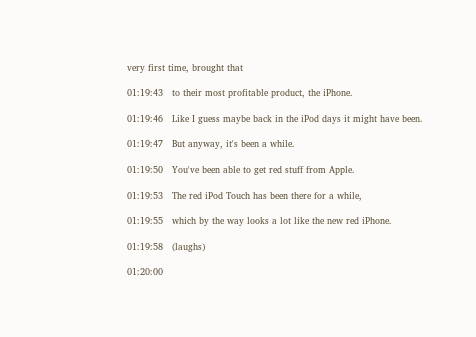very first time, brought that

01:19:43   to their most profitable product, the iPhone.

01:19:46   Like I guess maybe back in the iPod days it might have been.

01:19:47   But anyway, it's been a while.

01:19:50   You've been able to get red stuff from Apple.

01:19:53   The red iPod Touch has been there for a while,

01:19:55   which by the way looks a lot like the new red iPhone.

01:19:58   (laughs)

01:20:00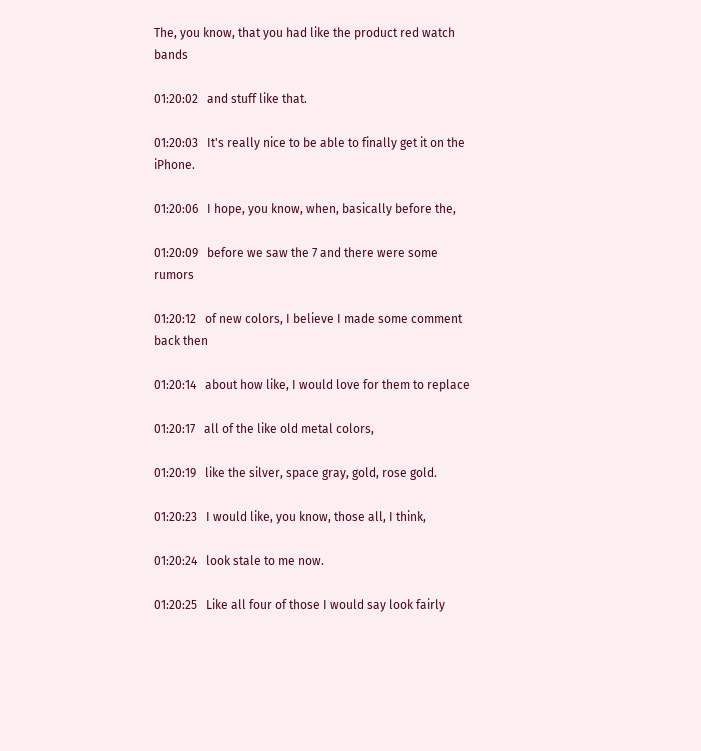The, you know, that you had like the product red watch bands

01:20:02   and stuff like that.

01:20:03   It's really nice to be able to finally get it on the iPhone.

01:20:06   I hope, you know, when, basically before the,

01:20:09   before we saw the 7 and there were some rumors

01:20:12   of new colors, I believe I made some comment back then

01:20:14   about how like, I would love for them to replace

01:20:17   all of the like old metal colors,

01:20:19   like the silver, space gray, gold, rose gold.

01:20:23   I would like, you know, those all, I think,

01:20:24   look stale to me now.

01:20:25   Like all four of those I would say look fairly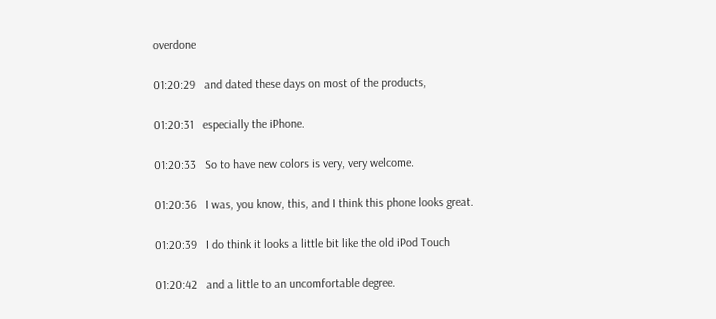overdone

01:20:29   and dated these days on most of the products,

01:20:31   especially the iPhone.

01:20:33   So to have new colors is very, very welcome.

01:20:36   I was, you know, this, and I think this phone looks great.

01:20:39   I do think it looks a little bit like the old iPod Touch

01:20:42   and a little to an uncomfortable degree.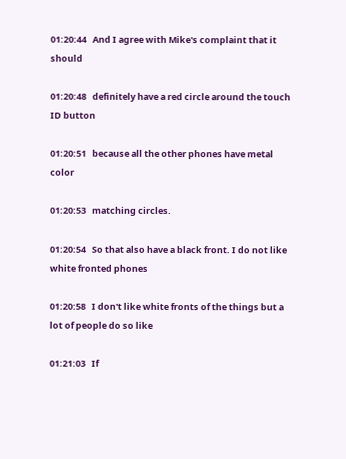01:20:44   And I agree with Mike's complaint that it should

01:20:48   definitely have a red circle around the touch ID button

01:20:51   because all the other phones have metal color

01:20:53   matching circles.

01:20:54   So that also have a black front. I do not like white fronted phones

01:20:58   I don't like white fronts of the things but a lot of people do so like

01:21:03   If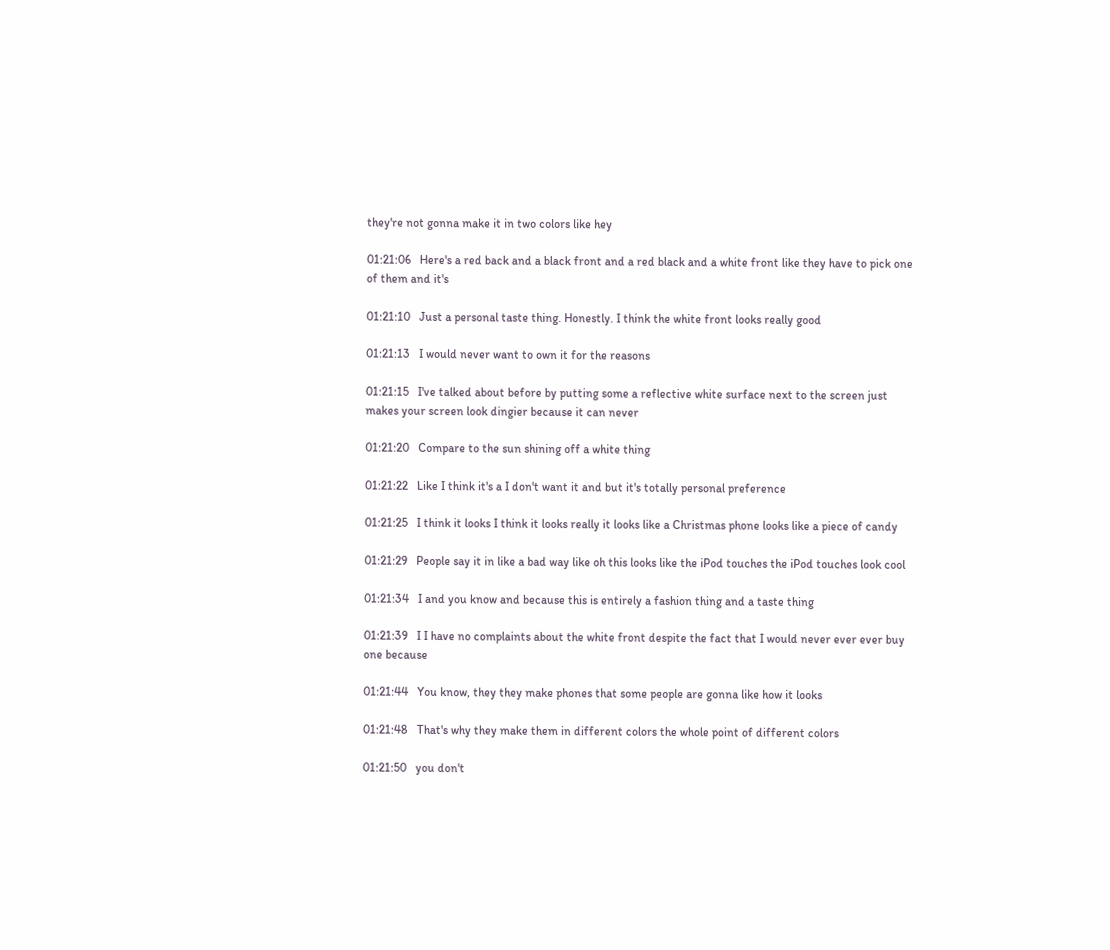they're not gonna make it in two colors like hey

01:21:06   Here's a red back and a black front and a red black and a white front like they have to pick one of them and it's

01:21:10   Just a personal taste thing. Honestly. I think the white front looks really good

01:21:13   I would never want to own it for the reasons

01:21:15   I've talked about before by putting some a reflective white surface next to the screen just makes your screen look dingier because it can never

01:21:20   Compare to the sun shining off a white thing

01:21:22   Like I think it's a I don't want it and but it's totally personal preference

01:21:25   I think it looks I think it looks really it looks like a Christmas phone looks like a piece of candy

01:21:29   People say it in like a bad way like oh this looks like the iPod touches the iPod touches look cool

01:21:34   I and you know and because this is entirely a fashion thing and a taste thing

01:21:39   I I have no complaints about the white front despite the fact that I would never ever ever buy one because

01:21:44   You know, they they make phones that some people are gonna like how it looks

01:21:48   That's why they make them in different colors the whole point of different colors

01:21:50   you don't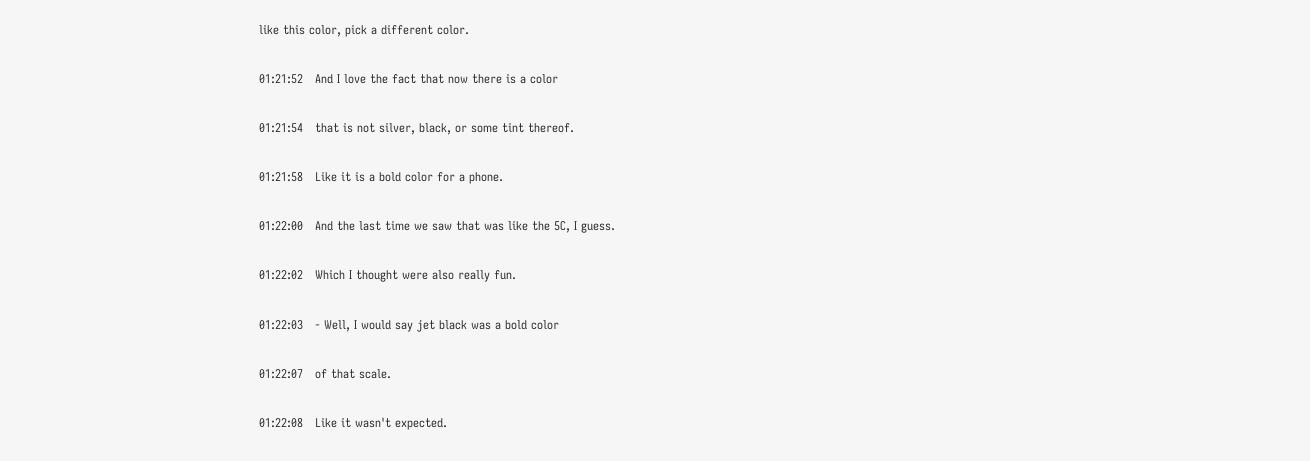like this color, pick a different color.

01:21:52   And I love the fact that now there is a color

01:21:54   that is not silver, black, or some tint thereof.

01:21:58   Like it is a bold color for a phone.

01:22:00   And the last time we saw that was like the 5C, I guess.

01:22:02   Which I thought were also really fun.

01:22:03   - Well, I would say jet black was a bold color

01:22:07   of that scale.

01:22:08   Like it wasn't expected.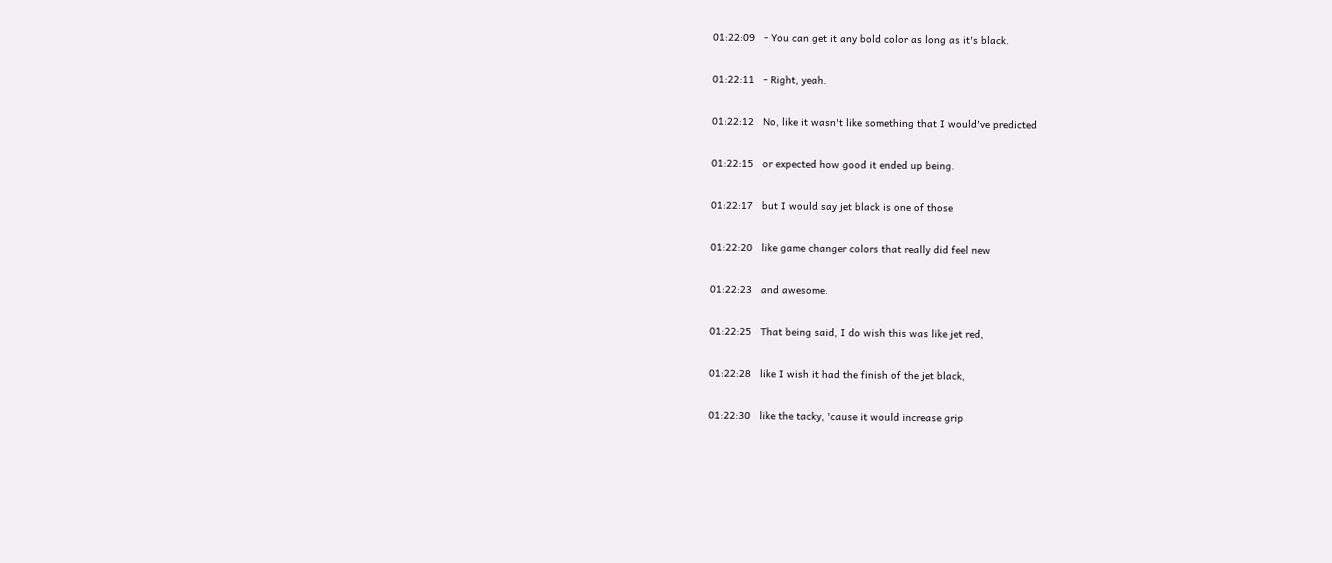01:22:09   - You can get it any bold color as long as it's black.

01:22:11   - Right, yeah.

01:22:12   No, like it wasn't like something that I would've predicted

01:22:15   or expected how good it ended up being.

01:22:17   but I would say jet black is one of those

01:22:20   like game changer colors that really did feel new

01:22:23   and awesome.

01:22:25   That being said, I do wish this was like jet red,

01:22:28   like I wish it had the finish of the jet black,

01:22:30   like the tacky, 'cause it would increase grip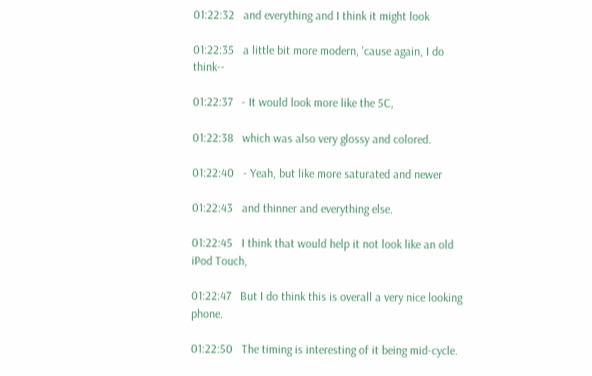01:22:32   and everything and I think it might look

01:22:35   a little bit more modern, 'cause again, I do think--

01:22:37   - It would look more like the 5C,

01:22:38   which was also very glossy and colored.

01:22:40   - Yeah, but like more saturated and newer

01:22:43   and thinner and everything else.

01:22:45   I think that would help it not look like an old iPod Touch,

01:22:47   But I do think this is overall a very nice looking phone.

01:22:50   The timing is interesting of it being mid-cycle.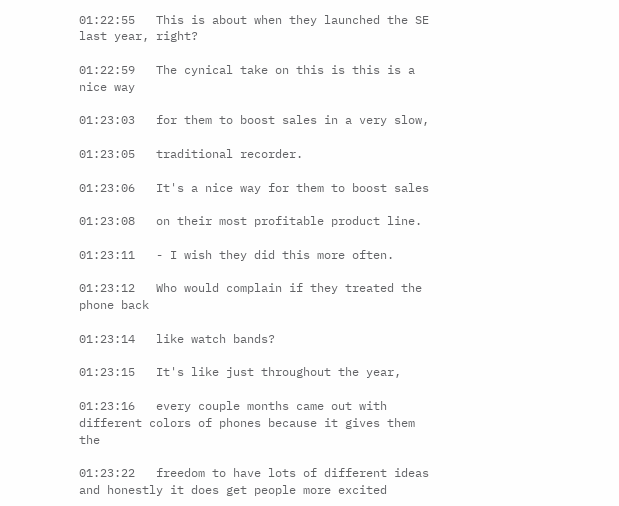01:22:55   This is about when they launched the SE last year, right?

01:22:59   The cynical take on this is this is a nice way

01:23:03   for them to boost sales in a very slow,

01:23:05   traditional recorder.

01:23:06   It's a nice way for them to boost sales

01:23:08   on their most profitable product line.

01:23:11   - I wish they did this more often.

01:23:12   Who would complain if they treated the phone back

01:23:14   like watch bands?

01:23:15   It's like just throughout the year,

01:23:16   every couple months came out with different colors of phones because it gives them the

01:23:22   freedom to have lots of different ideas and honestly it does get people more excited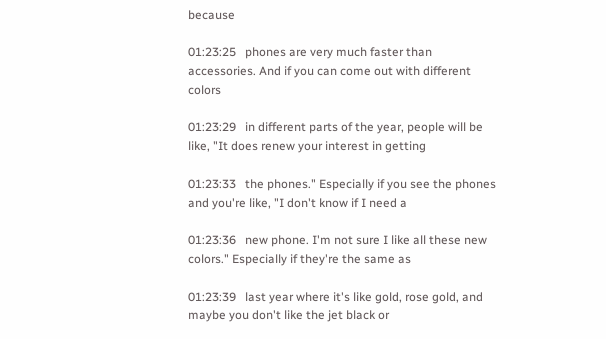because

01:23:25   phones are very much faster than accessories. And if you can come out with different colors

01:23:29   in different parts of the year, people will be like, "It does renew your interest in getting

01:23:33   the phones." Especially if you see the phones and you're like, "I don't know if I need a

01:23:36   new phone. I'm not sure I like all these new colors." Especially if they're the same as

01:23:39   last year where it's like gold, rose gold, and maybe you don't like the jet black or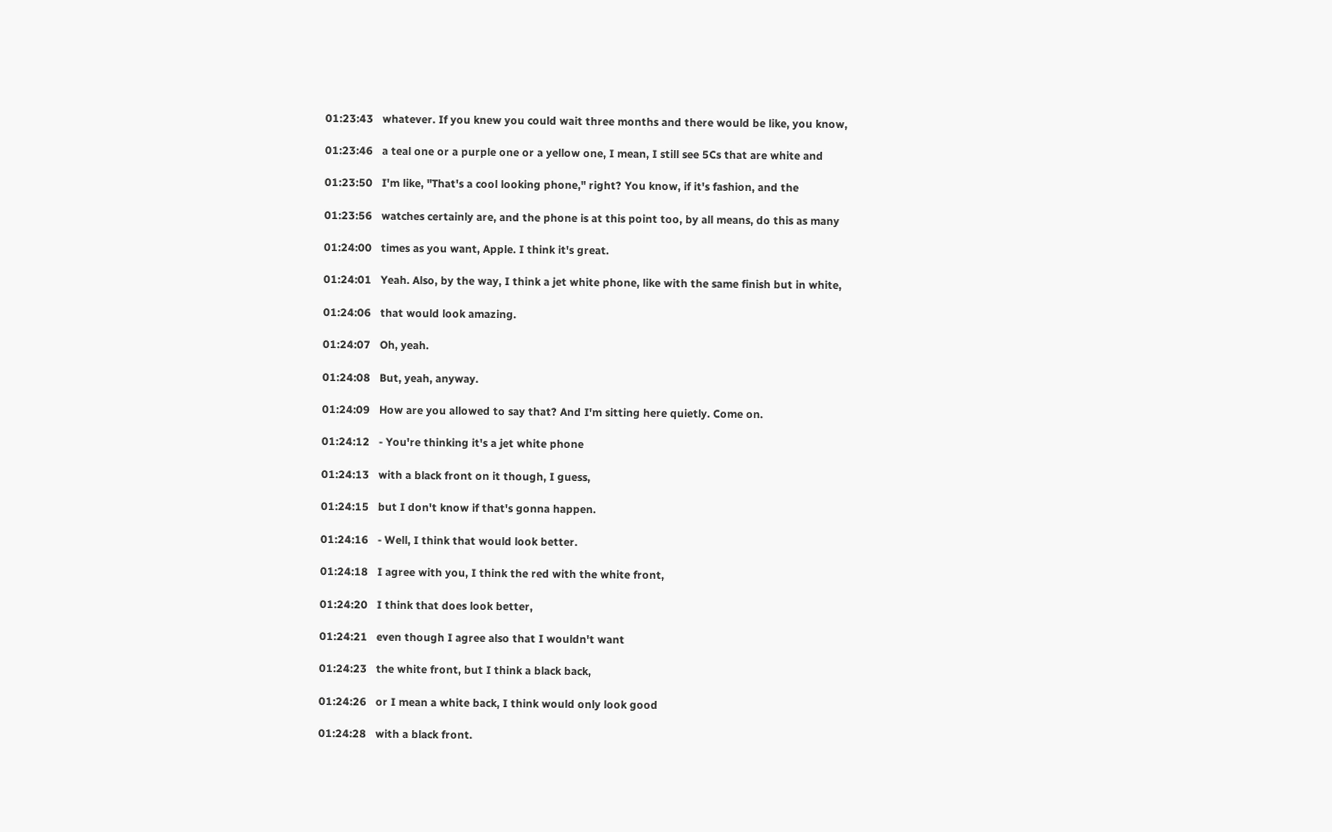01:23:43   whatever. If you knew you could wait three months and there would be like, you know,

01:23:46   a teal one or a purple one or a yellow one, I mean, I still see 5Cs that are white and

01:23:50   I'm like, "That's a cool looking phone," right? You know, if it's fashion, and the

01:23:56   watches certainly are, and the phone is at this point too, by all means, do this as many

01:24:00   times as you want, Apple. I think it's great.

01:24:01   Yeah. Also, by the way, I think a jet white phone, like with the same finish but in white,

01:24:06   that would look amazing.

01:24:07   Oh, yeah.

01:24:08   But, yeah, anyway.

01:24:09   How are you allowed to say that? And I'm sitting here quietly. Come on.

01:24:12   - You're thinking it's a jet white phone

01:24:13   with a black front on it though, I guess,

01:24:15   but I don't know if that's gonna happen.

01:24:16   - Well, I think that would look better.

01:24:18   I agree with you, I think the red with the white front,

01:24:20   I think that does look better,

01:24:21   even though I agree also that I wouldn't want

01:24:23   the white front, but I think a black back,

01:24:26   or I mean a white back, I think would only look good

01:24:28   with a black front.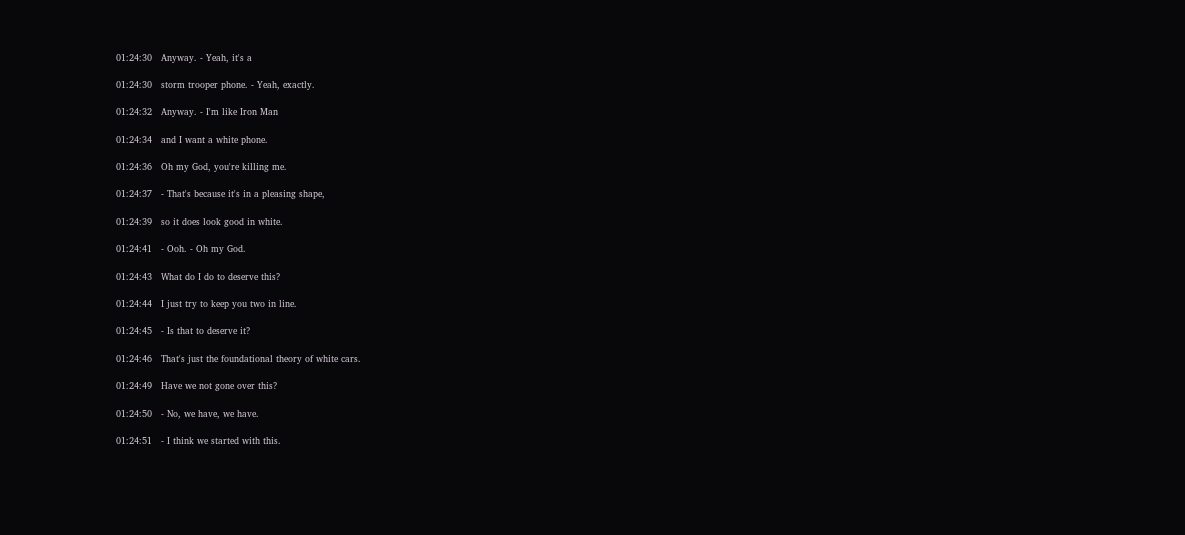01:24:30   Anyway. - Yeah, it's a

01:24:30   storm trooper phone. - Yeah, exactly.

01:24:32   Anyway. - I'm like Iron Man

01:24:34   and I want a white phone.

01:24:36   Oh my God, you're killing me.

01:24:37   - That's because it's in a pleasing shape,

01:24:39   so it does look good in white.

01:24:41   - Ooh. - Oh my God.

01:24:43   What do I do to deserve this?

01:24:44   I just try to keep you two in line.

01:24:45   - Is that to deserve it?

01:24:46   That's just the foundational theory of white cars.

01:24:49   Have we not gone over this?

01:24:50   - No, we have, we have.

01:24:51   - I think we started with this.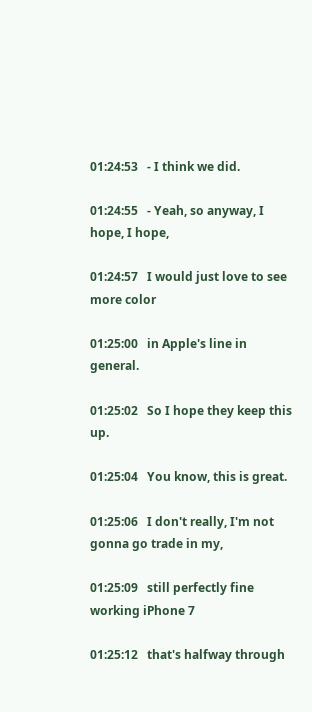01:24:53   - I think we did.

01:24:55   - Yeah, so anyway, I hope, I hope,

01:24:57   I would just love to see more color

01:25:00   in Apple's line in general.

01:25:02   So I hope they keep this up.

01:25:04   You know, this is great.

01:25:06   I don't really, I'm not gonna go trade in my,

01:25:09   still perfectly fine working iPhone 7

01:25:12   that's halfway through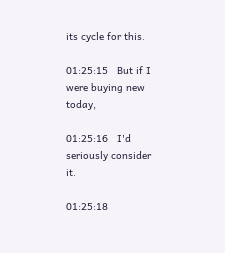its cycle for this.

01:25:15   But if I were buying new today,

01:25:16   I'd seriously consider it.

01:25:18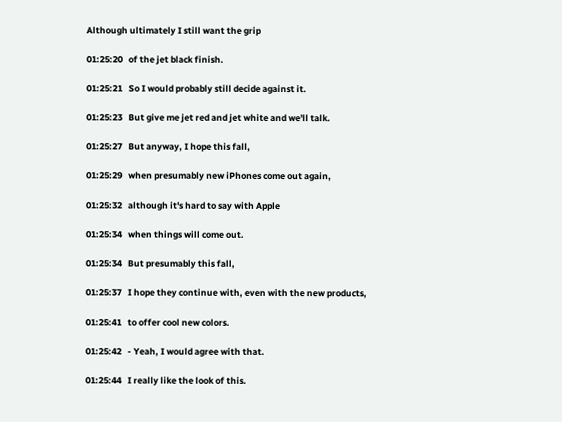Although ultimately I still want the grip

01:25:20   of the jet black finish.

01:25:21   So I would probably still decide against it.

01:25:23   But give me jet red and jet white and we'll talk.

01:25:27   But anyway, I hope this fall,

01:25:29   when presumably new iPhones come out again,

01:25:32   although it's hard to say with Apple

01:25:34   when things will come out.

01:25:34   But presumably this fall,

01:25:37   I hope they continue with, even with the new products,

01:25:41   to offer cool new colors.

01:25:42   - Yeah, I would agree with that.

01:25:44   I really like the look of this.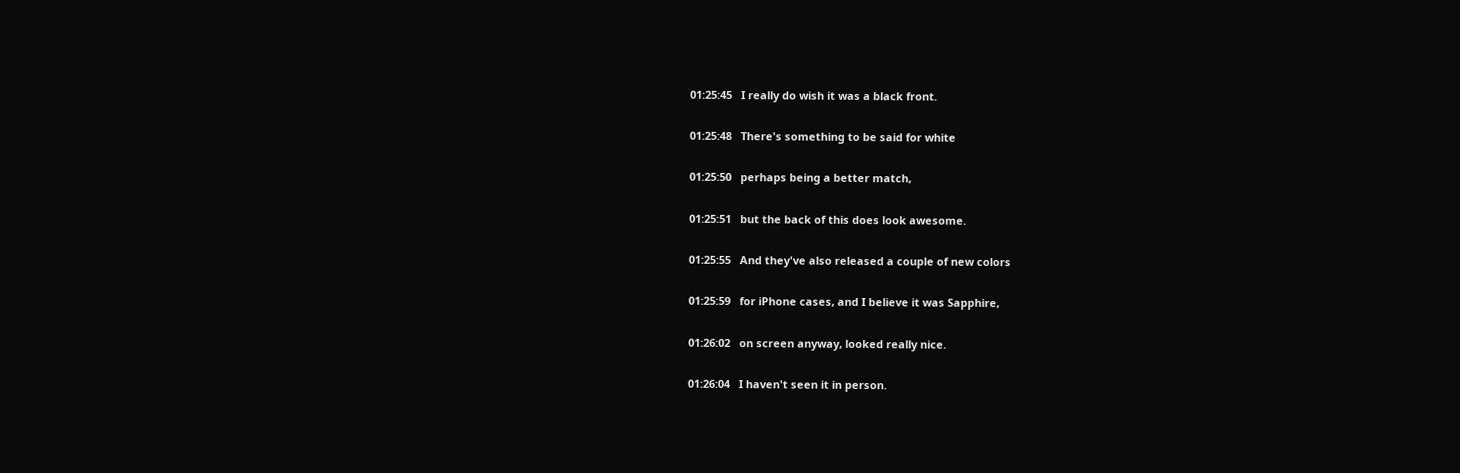01:25:45   I really do wish it was a black front.

01:25:48   There's something to be said for white

01:25:50   perhaps being a better match,

01:25:51   but the back of this does look awesome.

01:25:55   And they've also released a couple of new colors

01:25:59   for iPhone cases, and I believe it was Sapphire,

01:26:02   on screen anyway, looked really nice.

01:26:04   I haven't seen it in person.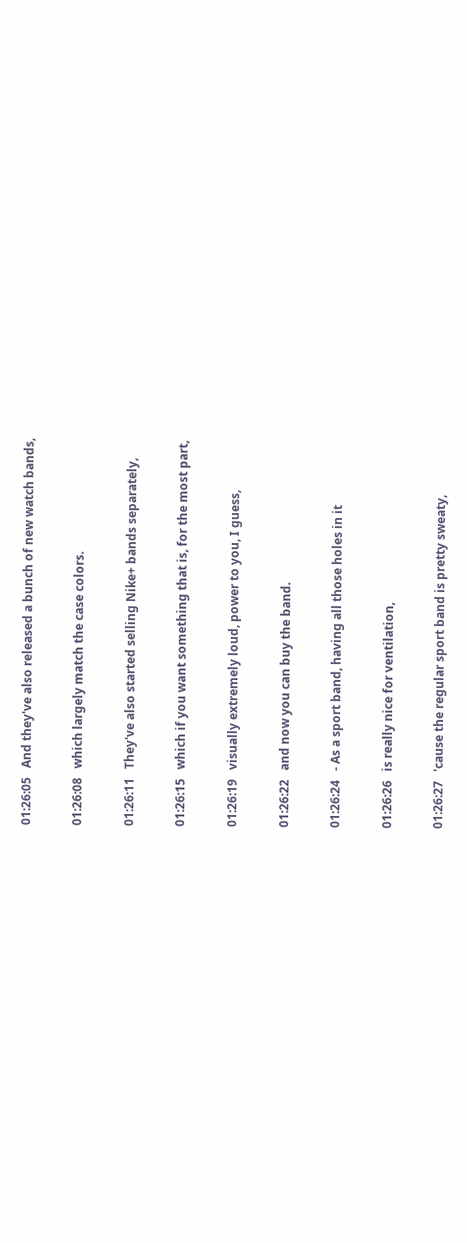01:26:05   And they've also released a bunch of new watch bands,

01:26:08   which largely match the case colors.

01:26:11   They've also started selling Nike+ bands separately,

01:26:15   which if you want something that is, for the most part,

01:26:19   visually extremely loud, power to you, I guess,

01:26:22   and now you can buy the band.

01:26:24   - As a sport band, having all those holes in it

01:26:26   is really nice for ventilation,

01:26:27   'cause the regular sport band is pretty sweaty,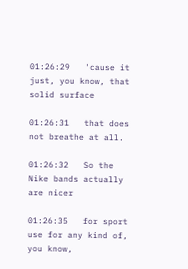01:26:29   'cause it just, you know, that solid surface

01:26:31   that does not breathe at all.

01:26:32   So the Nike bands actually are nicer

01:26:35   for sport use for any kind of, you know,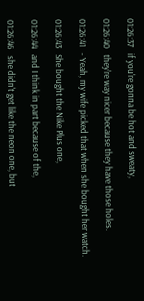01:26:37   if you're gonna be hot and sweaty,

01:26:40   they're way nicer because they have those holes.

01:26:41   - Yeah, my wife picked that when she bought her watch.

01:26:43   She bought the Nike Plus one,

01:26:44   and I think in part because of the,

01:26:46   she didn't get like the neon one, but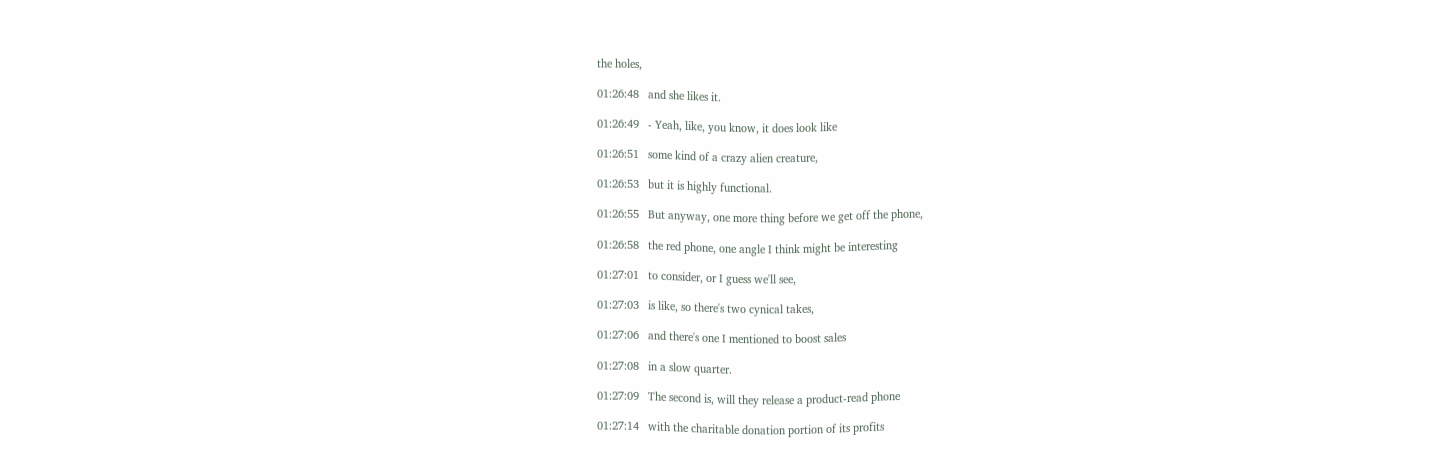the holes,

01:26:48   and she likes it.

01:26:49   - Yeah, like, you know, it does look like

01:26:51   some kind of a crazy alien creature,

01:26:53   but it is highly functional.

01:26:55   But anyway, one more thing before we get off the phone,

01:26:58   the red phone, one angle I think might be interesting

01:27:01   to consider, or I guess we'll see,

01:27:03   is like, so there's two cynical takes,

01:27:06   and there's one I mentioned to boost sales

01:27:08   in a slow quarter.

01:27:09   The second is, will they release a product-read phone

01:27:14   with the charitable donation portion of its profits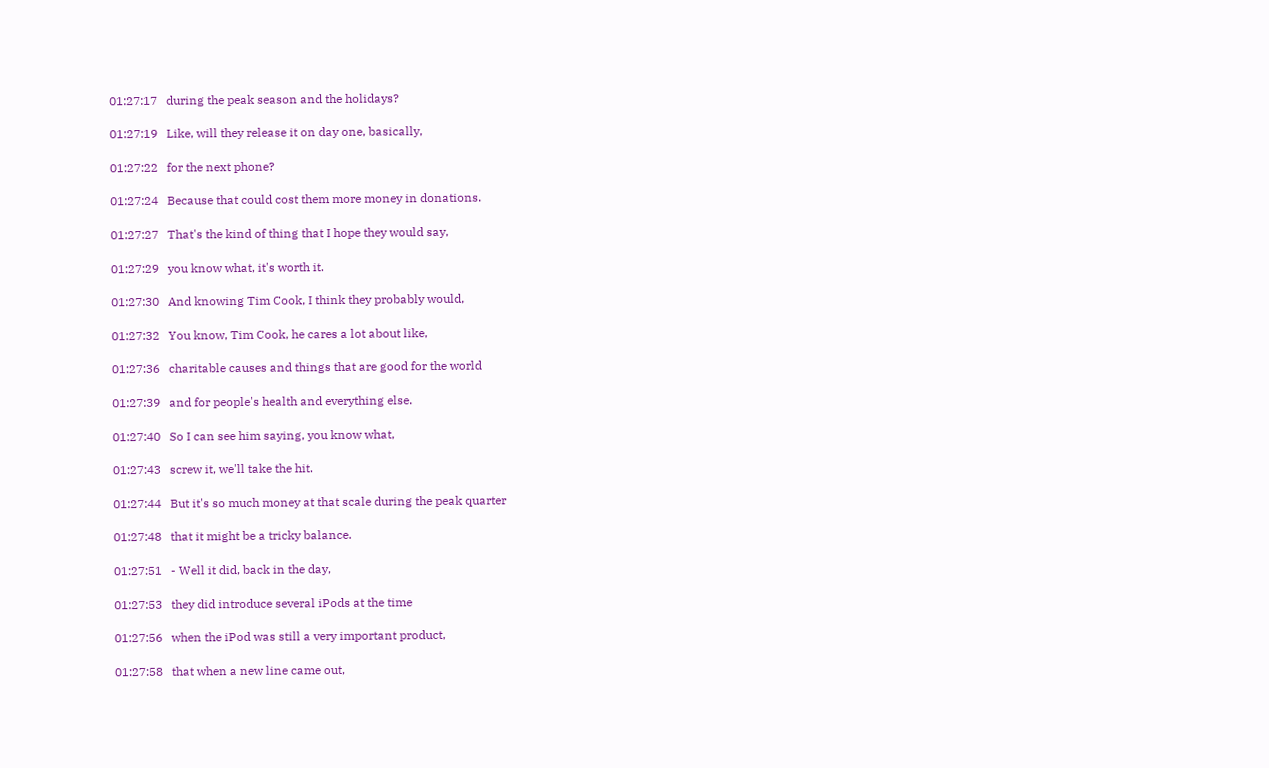01:27:17   during the peak season and the holidays?

01:27:19   Like, will they release it on day one, basically,

01:27:22   for the next phone?

01:27:24   Because that could cost them more money in donations.

01:27:27   That's the kind of thing that I hope they would say,

01:27:29   you know what, it's worth it.

01:27:30   And knowing Tim Cook, I think they probably would,

01:27:32   You know, Tim Cook, he cares a lot about like,

01:27:36   charitable causes and things that are good for the world

01:27:39   and for people's health and everything else.

01:27:40   So I can see him saying, you know what,

01:27:43   screw it, we'll take the hit.

01:27:44   But it's so much money at that scale during the peak quarter

01:27:48   that it might be a tricky balance.

01:27:51   - Well it did, back in the day,

01:27:53   they did introduce several iPods at the time

01:27:56   when the iPod was still a very important product,

01:27:58   that when a new line came out,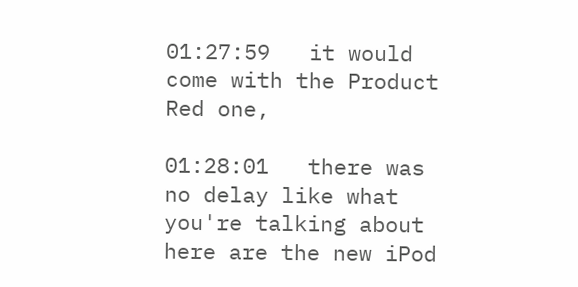01:27:59   it would come with the Product Red one,

01:28:01   there was no delay like what you're talking about here are the new iPod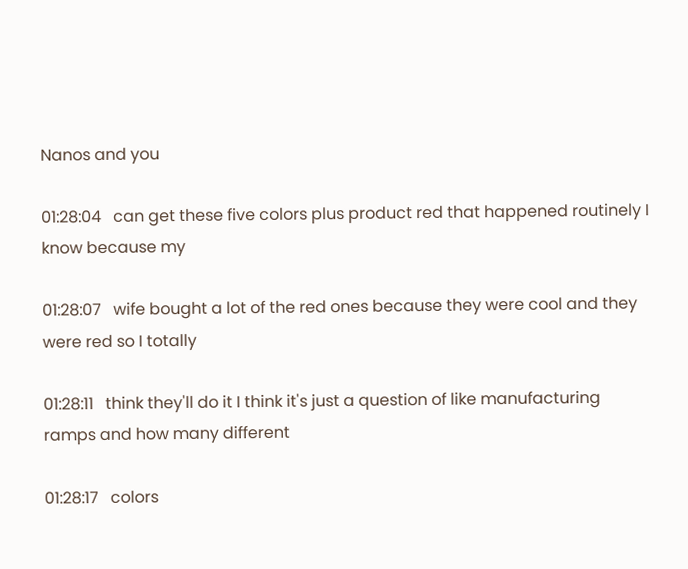Nanos and you

01:28:04   can get these five colors plus product red that happened routinely I know because my

01:28:07   wife bought a lot of the red ones because they were cool and they were red so I totally

01:28:11   think they'll do it I think it's just a question of like manufacturing ramps and how many different

01:28:17   colors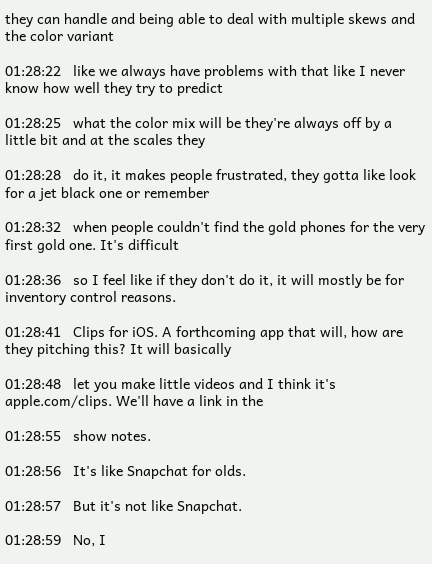they can handle and being able to deal with multiple skews and the color variant

01:28:22   like we always have problems with that like I never know how well they try to predict

01:28:25   what the color mix will be they're always off by a little bit and at the scales they

01:28:28   do it, it makes people frustrated, they gotta like look for a jet black one or remember

01:28:32   when people couldn't find the gold phones for the very first gold one. It's difficult

01:28:36   so I feel like if they don't do it, it will mostly be for inventory control reasons.

01:28:41   Clips for iOS. A forthcoming app that will, how are they pitching this? It will basically

01:28:48   let you make little videos and I think it's apple.com/clips. We'll have a link in the

01:28:55   show notes.

01:28:56   It's like Snapchat for olds.

01:28:57   But it's not like Snapchat.

01:28:59   No, I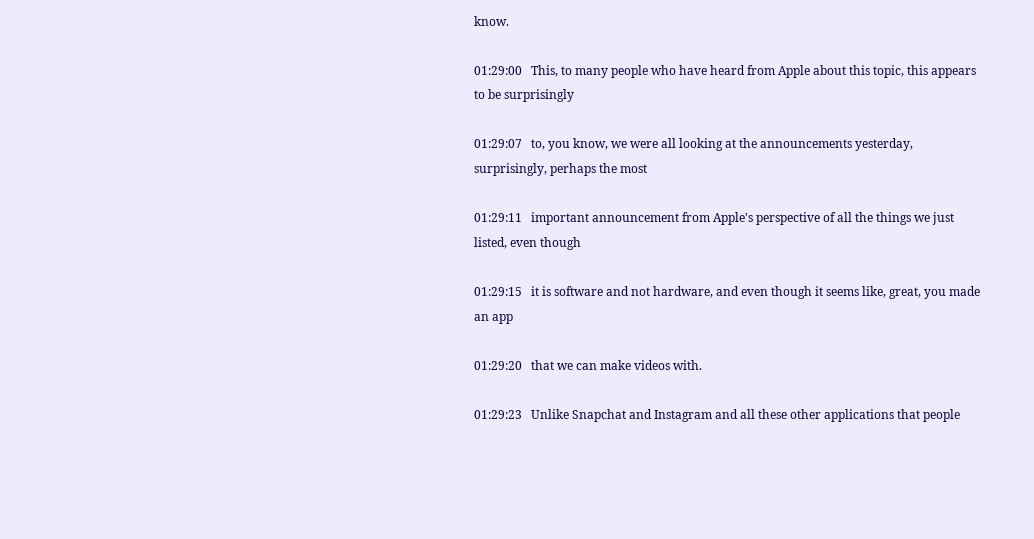know.

01:29:00   This, to many people who have heard from Apple about this topic, this appears to be surprisingly

01:29:07   to, you know, we were all looking at the announcements yesterday, surprisingly, perhaps the most

01:29:11   important announcement from Apple's perspective of all the things we just listed, even though

01:29:15   it is software and not hardware, and even though it seems like, great, you made an app

01:29:20   that we can make videos with.

01:29:23   Unlike Snapchat and Instagram and all these other applications that people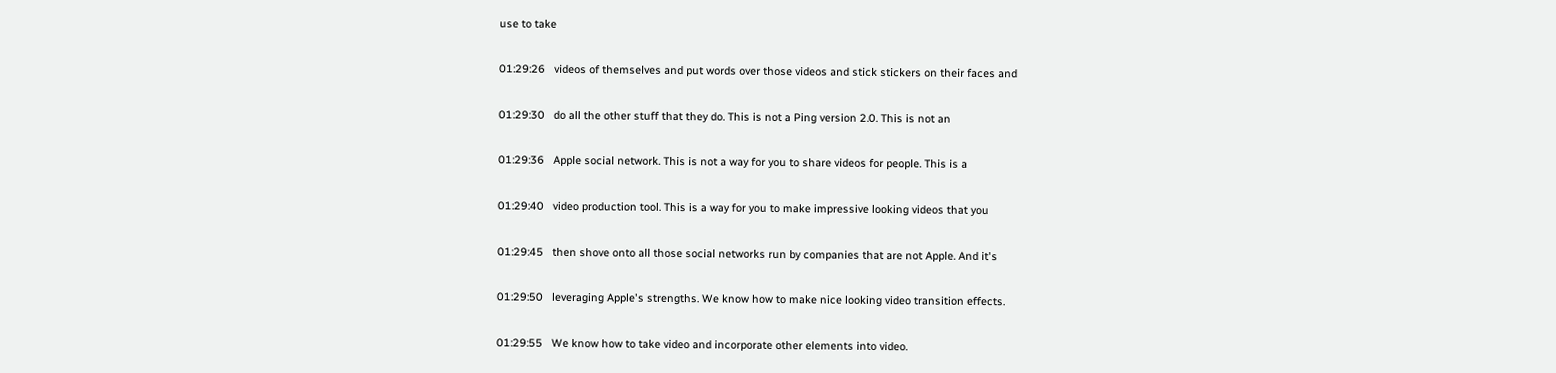use to take

01:29:26   videos of themselves and put words over those videos and stick stickers on their faces and

01:29:30   do all the other stuff that they do. This is not a Ping version 2.0. This is not an

01:29:36   Apple social network. This is not a way for you to share videos for people. This is a

01:29:40   video production tool. This is a way for you to make impressive looking videos that you

01:29:45   then shove onto all those social networks run by companies that are not Apple. And it's

01:29:50   leveraging Apple's strengths. We know how to make nice looking video transition effects.

01:29:55   We know how to take video and incorporate other elements into video.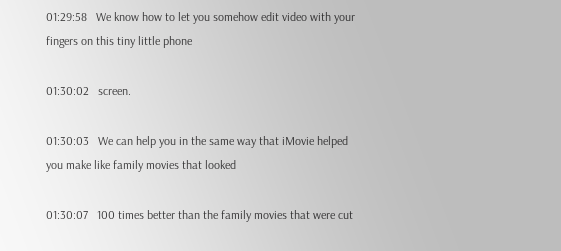01:29:58   We know how to let you somehow edit video with your fingers on this tiny little phone

01:30:02   screen.

01:30:03   We can help you in the same way that iMovie helped you make like family movies that looked

01:30:07   100 times better than the family movies that were cut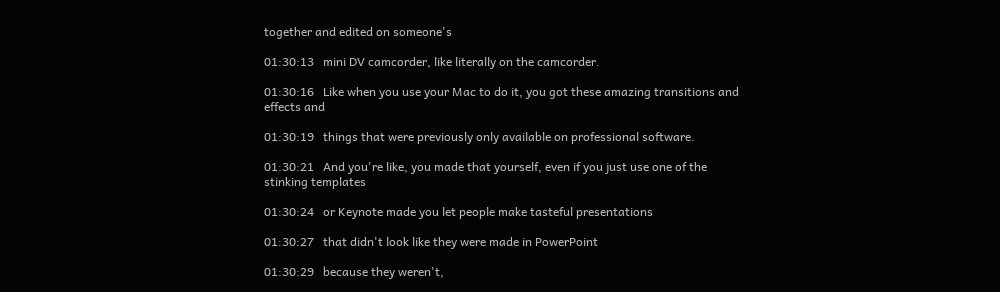together and edited on someone's

01:30:13   mini DV camcorder, like literally on the camcorder.

01:30:16   Like when you use your Mac to do it, you got these amazing transitions and effects and

01:30:19   things that were previously only available on professional software.

01:30:21   And you're like, you made that yourself, even if you just use one of the stinking templates

01:30:24   or Keynote made you let people make tasteful presentations

01:30:27   that didn't look like they were made in PowerPoint

01:30:29   because they weren't,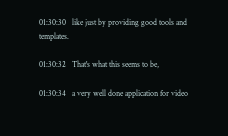01:30:30   like just by providing good tools and templates.

01:30:32   That's what this seems to be,

01:30:34   a very well done application for video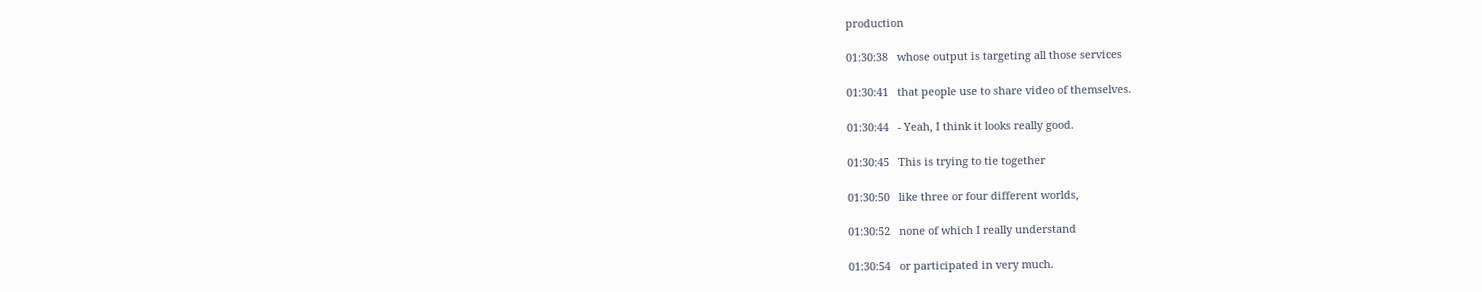production

01:30:38   whose output is targeting all those services

01:30:41   that people use to share video of themselves.

01:30:44   - Yeah, I think it looks really good.

01:30:45   This is trying to tie together

01:30:50   like three or four different worlds,

01:30:52   none of which I really understand

01:30:54   or participated in very much.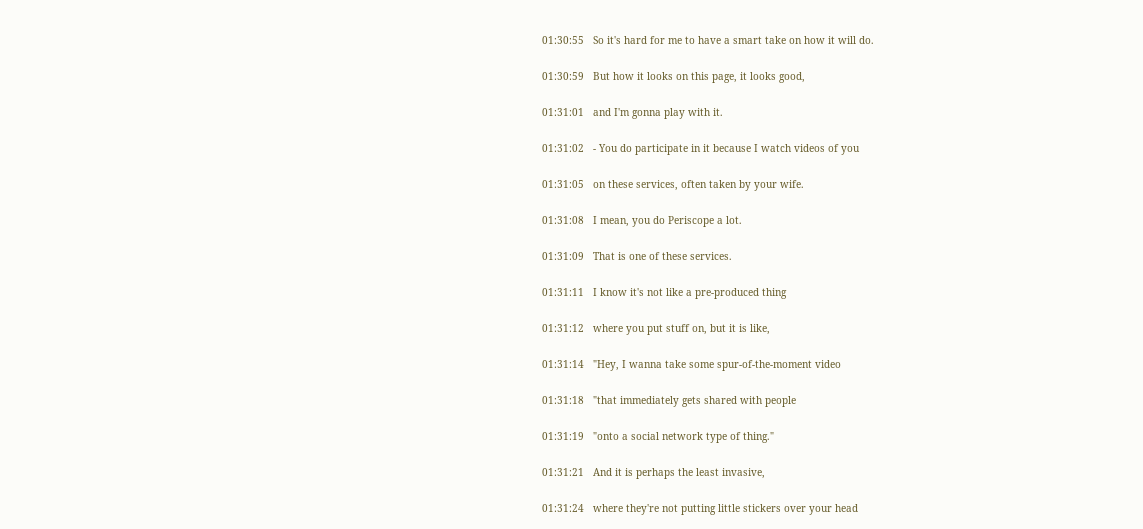01:30:55   So it's hard for me to have a smart take on how it will do.

01:30:59   But how it looks on this page, it looks good,

01:31:01   and I'm gonna play with it.

01:31:02   - You do participate in it because I watch videos of you

01:31:05   on these services, often taken by your wife.

01:31:08   I mean, you do Periscope a lot.

01:31:09   That is one of these services.

01:31:11   I know it's not like a pre-produced thing

01:31:12   where you put stuff on, but it is like,

01:31:14   "Hey, I wanna take some spur-of-the-moment video

01:31:18   "that immediately gets shared with people

01:31:19   "onto a social network type of thing."

01:31:21   And it is perhaps the least invasive,

01:31:24   where they're not putting little stickers over your head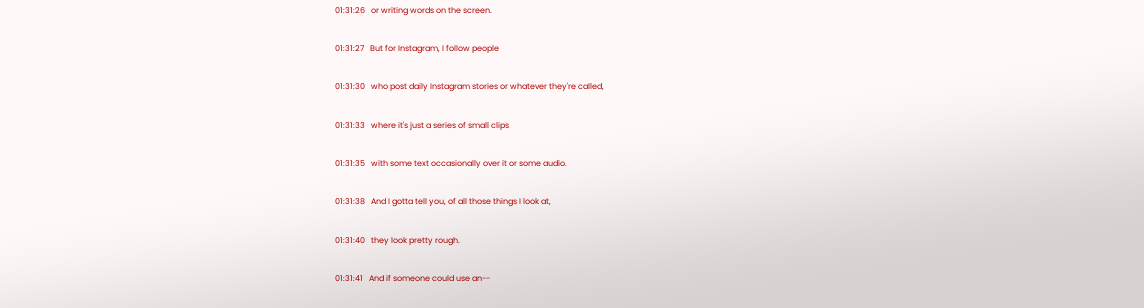01:31:26   or writing words on the screen.

01:31:27   But for Instagram, I follow people

01:31:30   who post daily Instagram stories or whatever they're called,

01:31:33   where it's just a series of small clips

01:31:35   with some text occasionally over it or some audio.

01:31:38   And I gotta tell you, of all those things I look at,

01:31:40   they look pretty rough.

01:31:41   And if someone could use an--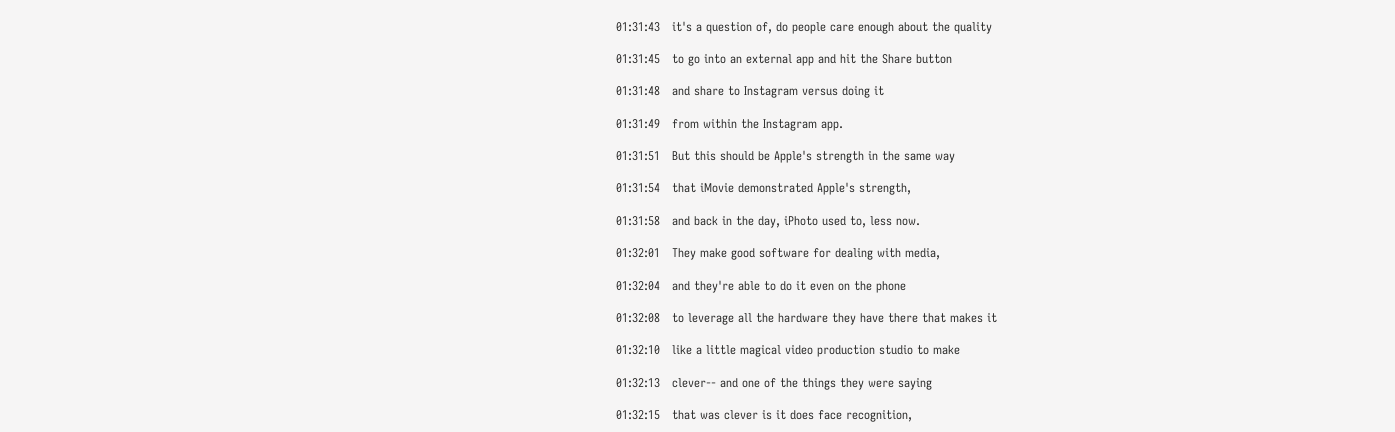01:31:43   it's a question of, do people care enough about the quality

01:31:45   to go into an external app and hit the Share button

01:31:48   and share to Instagram versus doing it

01:31:49   from within the Instagram app.

01:31:51   But this should be Apple's strength in the same way

01:31:54   that iMovie demonstrated Apple's strength,

01:31:58   and back in the day, iPhoto used to, less now.

01:32:01   They make good software for dealing with media,

01:32:04   and they're able to do it even on the phone

01:32:08   to leverage all the hardware they have there that makes it

01:32:10   like a little magical video production studio to make

01:32:13   clever-- and one of the things they were saying

01:32:15   that was clever is it does face recognition,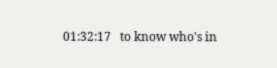01:32:17   to know who's in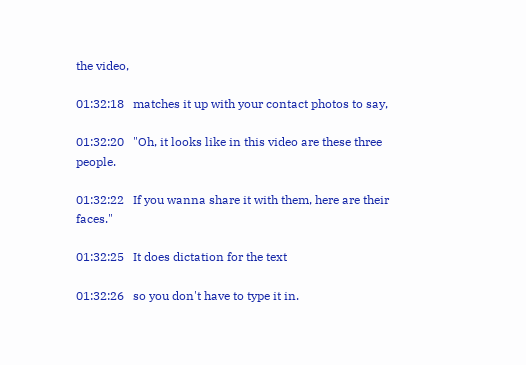the video,

01:32:18   matches it up with your contact photos to say,

01:32:20   "Oh, it looks like in this video are these three people.

01:32:22   If you wanna share it with them, here are their faces."

01:32:25   It does dictation for the text

01:32:26   so you don't have to type it in.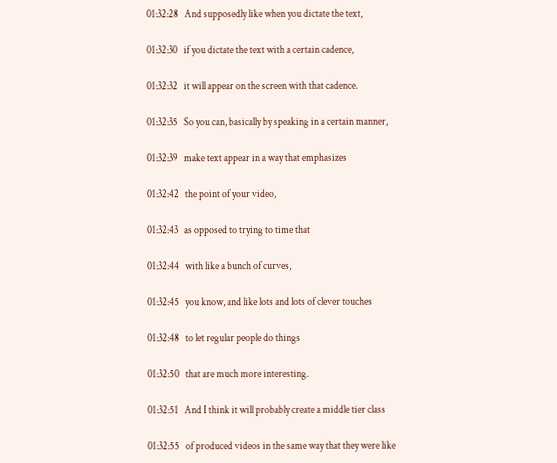01:32:28   And supposedly like when you dictate the text,

01:32:30   if you dictate the text with a certain cadence,

01:32:32   it will appear on the screen with that cadence.

01:32:35   So you can, basically by speaking in a certain manner,

01:32:39   make text appear in a way that emphasizes

01:32:42   the point of your video,

01:32:43   as opposed to trying to time that

01:32:44   with like a bunch of curves,

01:32:45   you know, and like lots and lots of clever touches

01:32:48   to let regular people do things

01:32:50   that are much more interesting.

01:32:51   And I think it will probably create a middle tier class

01:32:55   of produced videos in the same way that they were like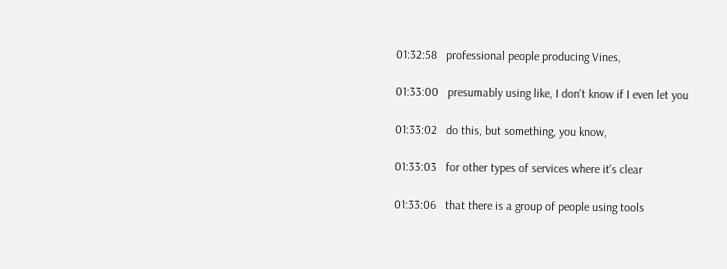01:32:58   professional people producing Vines,

01:33:00   presumably using like, I don't know if I even let you

01:33:02   do this, but something, you know,

01:33:03   for other types of services where it's clear

01:33:06   that there is a group of people using tools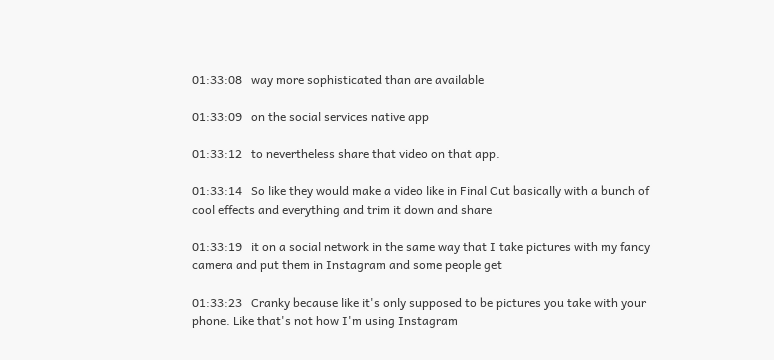01:33:08   way more sophisticated than are available

01:33:09   on the social services native app

01:33:12   to nevertheless share that video on that app.

01:33:14   So like they would make a video like in Final Cut basically with a bunch of cool effects and everything and trim it down and share

01:33:19   it on a social network in the same way that I take pictures with my fancy camera and put them in Instagram and some people get

01:33:23   Cranky because like it's only supposed to be pictures you take with your phone. Like that's not how I'm using Instagram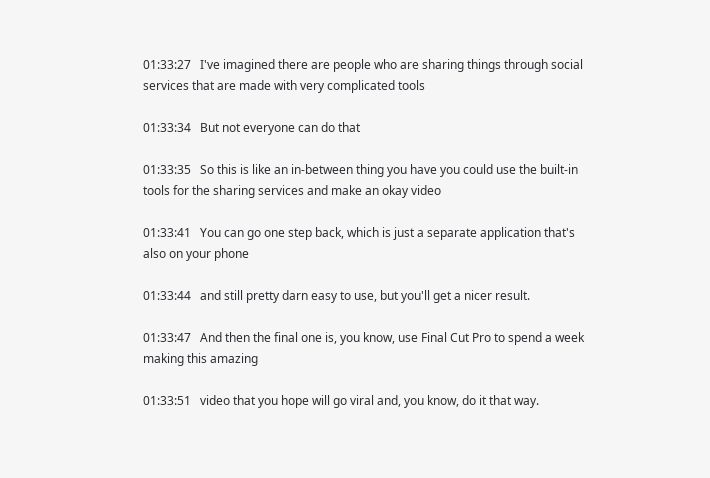01:33:27   I've imagined there are people who are sharing things through social services that are made with very complicated tools

01:33:34   But not everyone can do that

01:33:35   So this is like an in-between thing you have you could use the built-in tools for the sharing services and make an okay video

01:33:41   You can go one step back, which is just a separate application that's also on your phone

01:33:44   and still pretty darn easy to use, but you'll get a nicer result.

01:33:47   And then the final one is, you know, use Final Cut Pro to spend a week making this amazing

01:33:51   video that you hope will go viral and, you know, do it that way.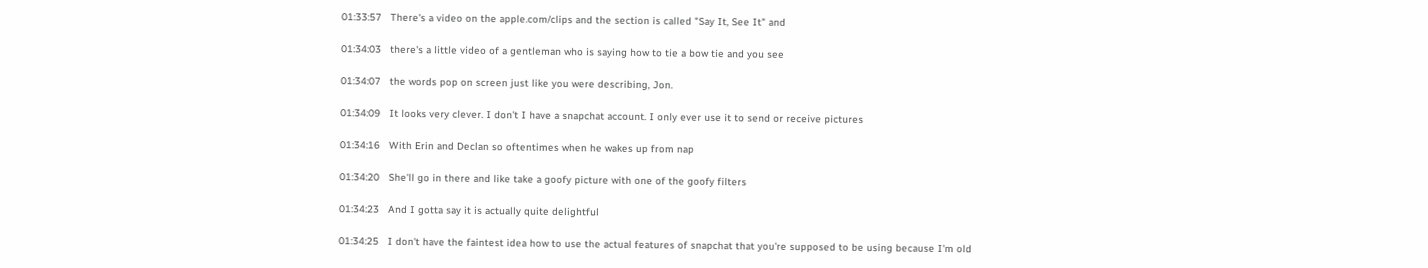01:33:57   There's a video on the apple.com/clips and the section is called "Say It, See It" and

01:34:03   there's a little video of a gentleman who is saying how to tie a bow tie and you see

01:34:07   the words pop on screen just like you were describing, Jon.

01:34:09   It looks very clever. I don't I have a snapchat account. I only ever use it to send or receive pictures

01:34:16   With Erin and Declan so oftentimes when he wakes up from nap

01:34:20   She'll go in there and like take a goofy picture with one of the goofy filters

01:34:23   And I gotta say it is actually quite delightful

01:34:25   I don't have the faintest idea how to use the actual features of snapchat that you're supposed to be using because I'm old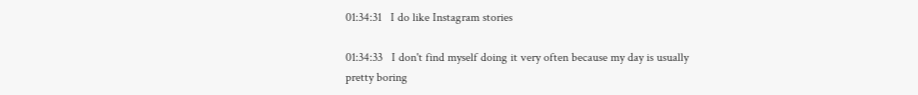01:34:31   I do like Instagram stories

01:34:33   I don't find myself doing it very often because my day is usually pretty boring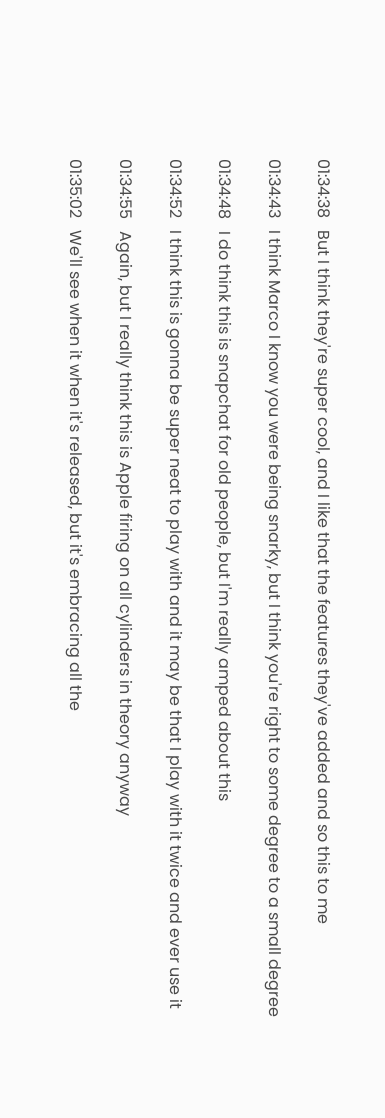01:34:38   But I think they're super cool, and I like that the features they've added and so this to me

01:34:43   I think Marco I know you were being snarky, but I think you're right to some degree to a small degree

01:34:48   I do think this is snapchat for old people, but I'm really amped about this

01:34:52   I think this is gonna be super neat to play with and it may be that I play with it twice and ever use it

01:34:55   Again, but I really think this is Apple firing on all cylinders in theory anyway

01:35:02   We'll see when it when it's released, but it's embracing all the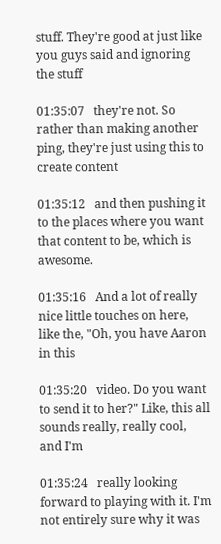stuff. They're good at just like you guys said and ignoring the stuff

01:35:07   they're not. So rather than making another ping, they're just using this to create content

01:35:12   and then pushing it to the places where you want that content to be, which is awesome.

01:35:16   And a lot of really nice little touches on here, like the, "Oh, you have Aaron in this

01:35:20   video. Do you want to send it to her?" Like, this all sounds really, really cool, and I'm

01:35:24   really looking forward to playing with it. I'm not entirely sure why it was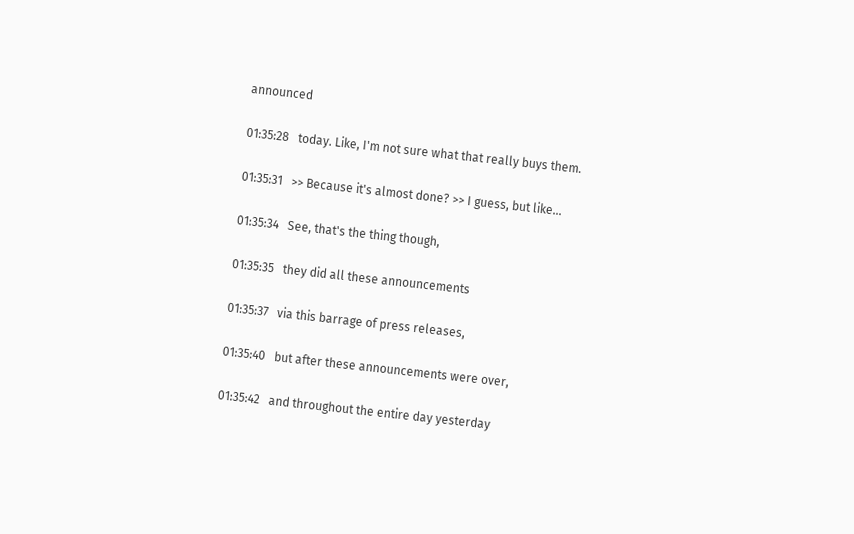announced

01:35:28   today. Like, I'm not sure what that really buys them.

01:35:31   >> Because it's almost done? >> I guess, but like...

01:35:34   See, that's the thing though,

01:35:35   they did all these announcements

01:35:37   via this barrage of press releases,

01:35:40   but after these announcements were over,

01:35:42   and throughout the entire day yesterday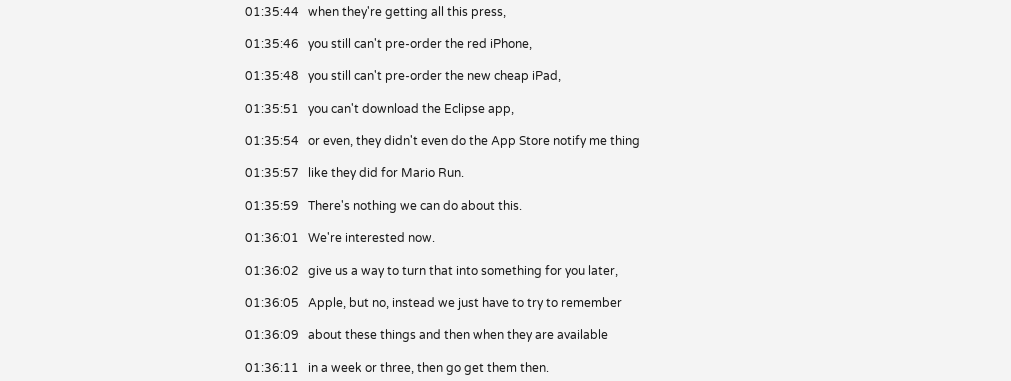01:35:44   when they're getting all this press,

01:35:46   you still can't pre-order the red iPhone,

01:35:48   you still can't pre-order the new cheap iPad,

01:35:51   you can't download the Eclipse app,

01:35:54   or even, they didn't even do the App Store notify me thing

01:35:57   like they did for Mario Run.

01:35:59   There's nothing we can do about this.

01:36:01   We're interested now.

01:36:02   give us a way to turn that into something for you later,

01:36:05   Apple, but no, instead we just have to try to remember

01:36:09   about these things and then when they are available

01:36:11   in a week or three, then go get them then.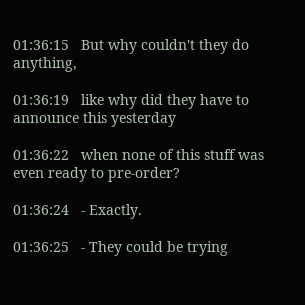01:36:15   But why couldn't they do anything,

01:36:19   like why did they have to announce this yesterday

01:36:22   when none of this stuff was even ready to pre-order?

01:36:24   - Exactly.

01:36:25   - They could be trying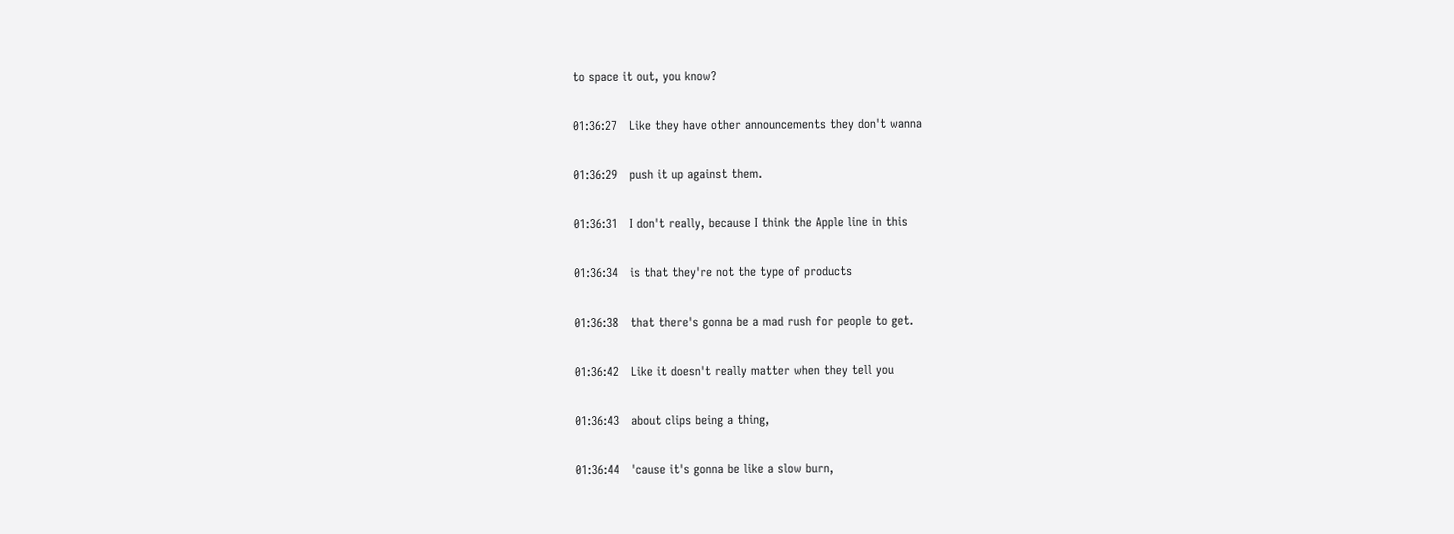to space it out, you know?

01:36:27   Like they have other announcements they don't wanna

01:36:29   push it up against them.

01:36:31   I don't really, because I think the Apple line in this

01:36:34   is that they're not the type of products

01:36:38   that there's gonna be a mad rush for people to get.

01:36:42   Like it doesn't really matter when they tell you

01:36:43   about clips being a thing,

01:36:44   'cause it's gonna be like a slow burn,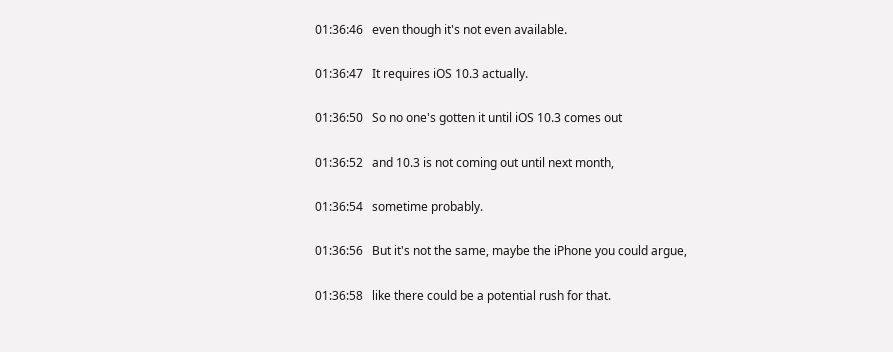01:36:46   even though it's not even available.

01:36:47   It requires iOS 10.3 actually.

01:36:50   So no one's gotten it until iOS 10.3 comes out

01:36:52   and 10.3 is not coming out until next month,

01:36:54   sometime probably.

01:36:56   But it's not the same, maybe the iPhone you could argue,

01:36:58   like there could be a potential rush for that.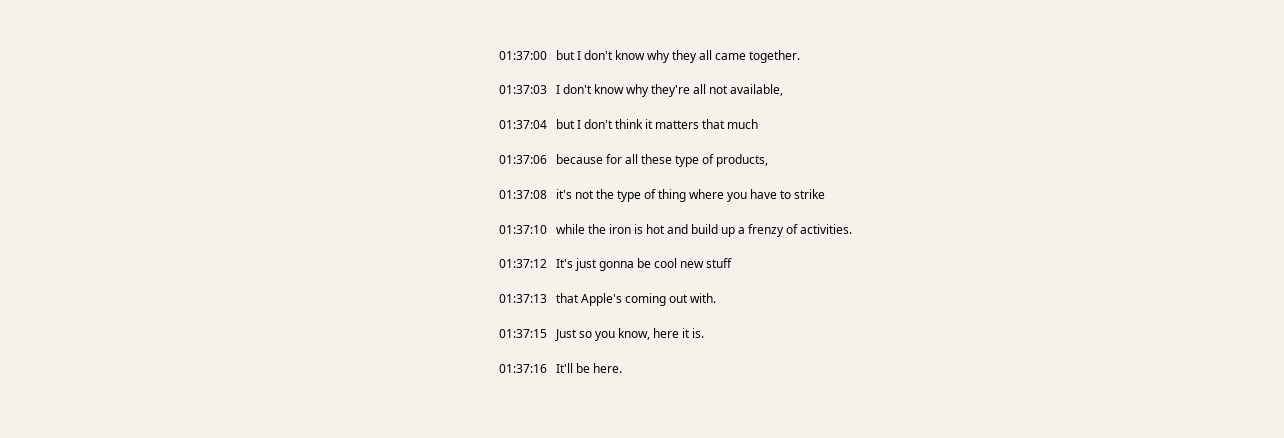01:37:00   but I don't know why they all came together.

01:37:03   I don't know why they're all not available,

01:37:04   but I don't think it matters that much

01:37:06   because for all these type of products,

01:37:08   it's not the type of thing where you have to strike

01:37:10   while the iron is hot and build up a frenzy of activities.

01:37:12   It's just gonna be cool new stuff

01:37:13   that Apple's coming out with.

01:37:15   Just so you know, here it is.

01:37:16   It'll be here.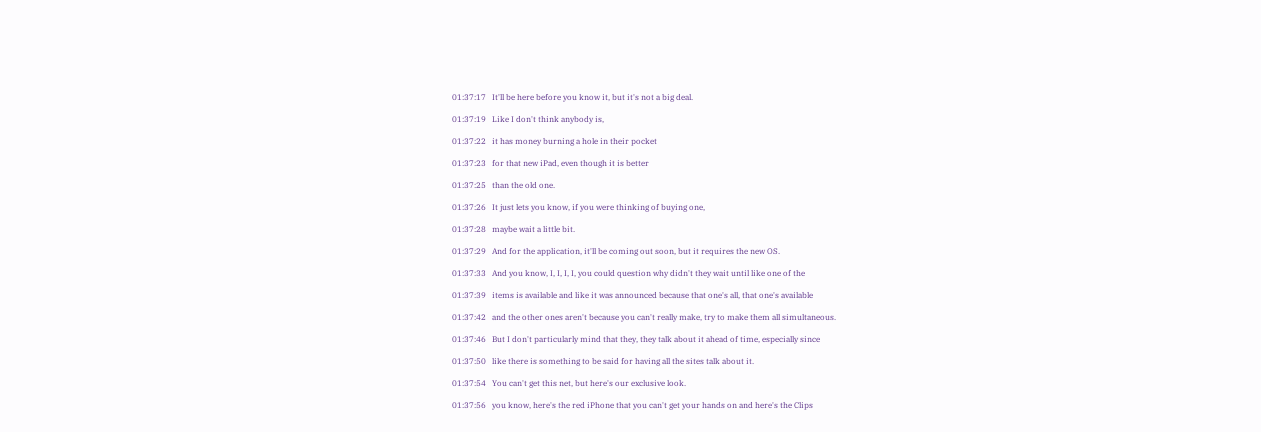01:37:17   It'll be here before you know it, but it's not a big deal.

01:37:19   Like I don't think anybody is,

01:37:22   it has money burning a hole in their pocket

01:37:23   for that new iPad, even though it is better

01:37:25   than the old one.

01:37:26   It just lets you know, if you were thinking of buying one,

01:37:28   maybe wait a little bit.

01:37:29   And for the application, it'll be coming out soon, but it requires the new OS.

01:37:33   And you know, I, I, I, I, you could question why didn't they wait until like one of the

01:37:39   items is available and like it was announced because that one's all, that one's available

01:37:42   and the other ones aren't because you can't really make, try to make them all simultaneous.

01:37:46   But I don't particularly mind that they, they talk about it ahead of time, especially since

01:37:50   like there is something to be said for having all the sites talk about it.

01:37:54   You can't get this net, but here's our exclusive look.

01:37:56   you know, here's the red iPhone that you can't get your hands on and here's the Clips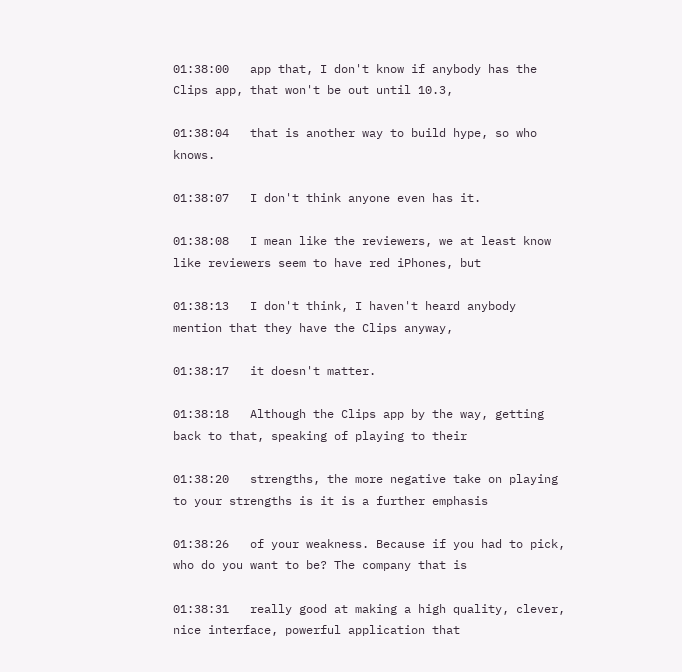01:38:00   app that, I don't know if anybody has the Clips app, that won't be out until 10.3,

01:38:04   that is another way to build hype, so who knows.

01:38:07   I don't think anyone even has it.

01:38:08   I mean like the reviewers, we at least know like reviewers seem to have red iPhones, but

01:38:13   I don't think, I haven't heard anybody mention that they have the Clips anyway,

01:38:17   it doesn't matter.

01:38:18   Although the Clips app by the way, getting back to that, speaking of playing to their

01:38:20   strengths, the more negative take on playing to your strengths is it is a further emphasis

01:38:26   of your weakness. Because if you had to pick, who do you want to be? The company that is

01:38:31   really good at making a high quality, clever, nice interface, powerful application that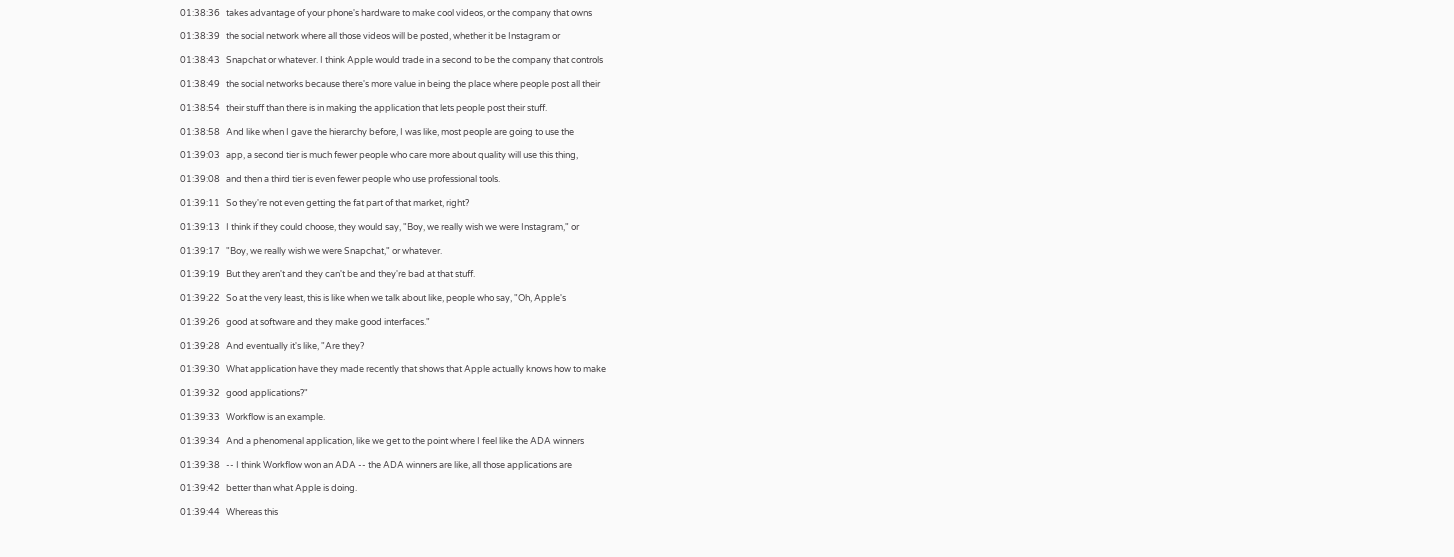01:38:36   takes advantage of your phone's hardware to make cool videos, or the company that owns

01:38:39   the social network where all those videos will be posted, whether it be Instagram or

01:38:43   Snapchat or whatever. I think Apple would trade in a second to be the company that controls

01:38:49   the social networks because there's more value in being the place where people post all their

01:38:54   their stuff than there is in making the application that lets people post their stuff.

01:38:58   And like when I gave the hierarchy before, I was like, most people are going to use the

01:39:03   app, a second tier is much fewer people who care more about quality will use this thing,

01:39:08   and then a third tier is even fewer people who use professional tools.

01:39:11   So they're not even getting the fat part of that market, right?

01:39:13   I think if they could choose, they would say, "Boy, we really wish we were Instagram," or

01:39:17   "Boy, we really wish we were Snapchat," or whatever.

01:39:19   But they aren't and they can't be and they're bad at that stuff.

01:39:22   So at the very least, this is like when we talk about like, people who say, "Oh, Apple's

01:39:26   good at software and they make good interfaces."

01:39:28   And eventually it's like, "Are they?

01:39:30   What application have they made recently that shows that Apple actually knows how to make

01:39:32   good applications?"

01:39:33   Workflow is an example.

01:39:34   And a phenomenal application, like we get to the point where I feel like the ADA winners

01:39:38   -- I think Workflow won an ADA -- the ADA winners are like, all those applications are

01:39:42   better than what Apple is doing.

01:39:44   Whereas this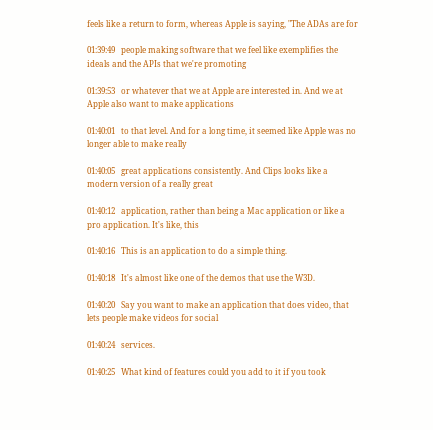feels like a return to form, whereas Apple is saying, "The ADAs are for

01:39:49   people making software that we feel like exemplifies the ideals and the APIs that we're promoting

01:39:53   or whatever that we at Apple are interested in. And we at Apple also want to make applications

01:40:01   to that level. And for a long time, it seemed like Apple was no longer able to make really

01:40:05   great applications consistently. And Clips looks like a modern version of a really great

01:40:12   application, rather than being a Mac application or like a pro application. It's like, this

01:40:16   This is an application to do a simple thing.

01:40:18   It's almost like one of the demos that use the W3D.

01:40:20   Say you want to make an application that does video, that lets people make videos for social

01:40:24   services.

01:40:25   What kind of features could you add to it if you took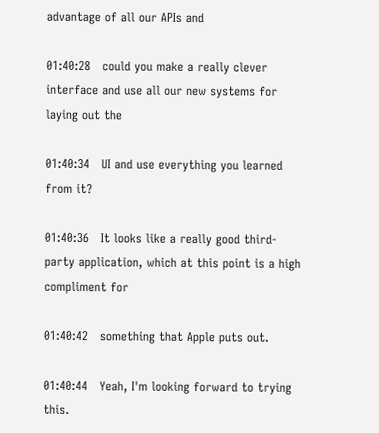advantage of all our APIs and

01:40:28   could you make a really clever interface and use all our new systems for laying out the

01:40:34   UI and use everything you learned from it?

01:40:36   It looks like a really good third-party application, which at this point is a high compliment for

01:40:42   something that Apple puts out.

01:40:44   Yeah, I'm looking forward to trying this.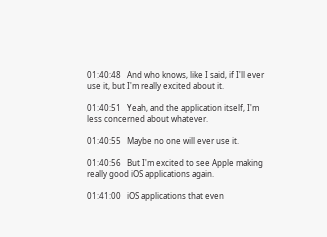01:40:48   And who knows, like I said, if I'll ever use it, but I'm really excited about it.

01:40:51   Yeah, and the application itself, I'm less concerned about whatever.

01:40:55   Maybe no one will ever use it.

01:40:56   But I'm excited to see Apple making really good iOS applications again.

01:41:00   iOS applications that even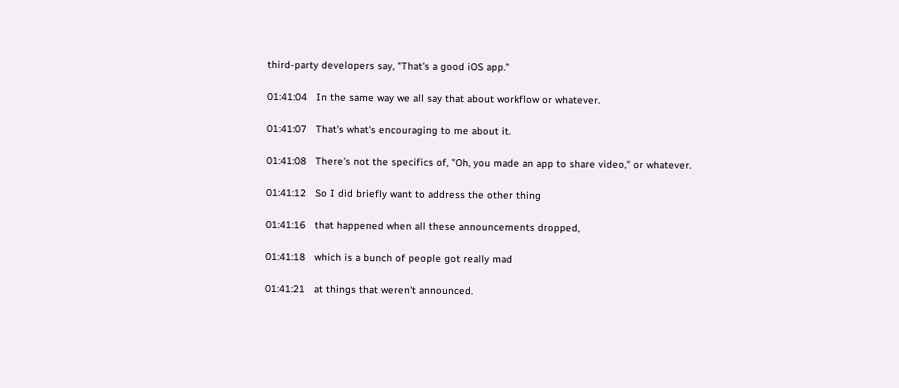third-party developers say, "That's a good iOS app."

01:41:04   In the same way we all say that about workflow or whatever.

01:41:07   That's what's encouraging to me about it.

01:41:08   There's not the specifics of, "Oh, you made an app to share video," or whatever.

01:41:12   So I did briefly want to address the other thing

01:41:16   that happened when all these announcements dropped,

01:41:18   which is a bunch of people got really mad

01:41:21   at things that weren't announced.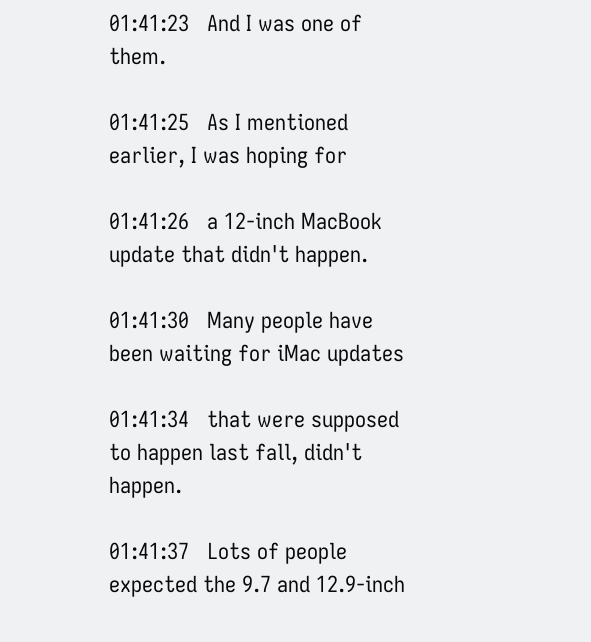01:41:23   And I was one of them.

01:41:25   As I mentioned earlier, I was hoping for

01:41:26   a 12-inch MacBook update that didn't happen.

01:41:30   Many people have been waiting for iMac updates

01:41:34   that were supposed to happen last fall, didn't happen.

01:41:37   Lots of people expected the 9.7 and 12.9-inch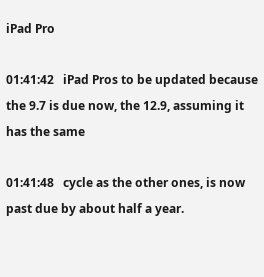iPad Pro

01:41:42   iPad Pros to be updated because the 9.7 is due now, the 12.9, assuming it has the same

01:41:48   cycle as the other ones, is now past due by about half a year.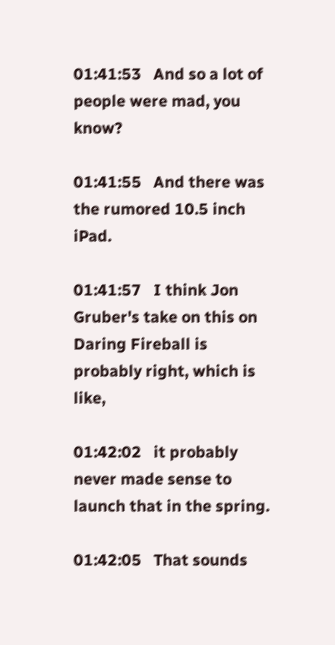01:41:53   And so a lot of people were mad, you know?

01:41:55   And there was the rumored 10.5 inch iPad.

01:41:57   I think Jon Gruber's take on this on Daring Fireball is probably right, which is like,

01:42:02   it probably never made sense to launch that in the spring.

01:42:05   That sounds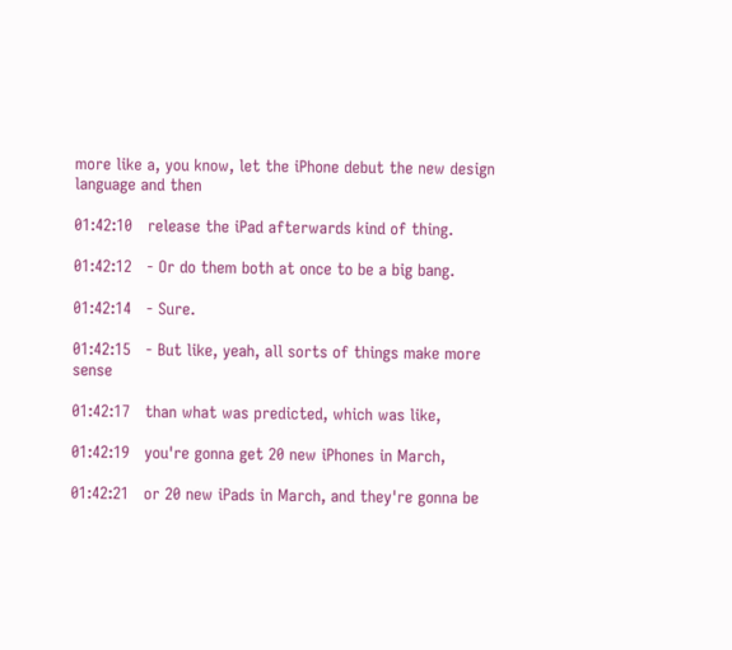more like a, you know, let the iPhone debut the new design language and then

01:42:10   release the iPad afterwards kind of thing.

01:42:12   - Or do them both at once to be a big bang.

01:42:14   - Sure.

01:42:15   - But like, yeah, all sorts of things make more sense

01:42:17   than what was predicted, which was like,

01:42:19   you're gonna get 20 new iPhones in March,

01:42:21   or 20 new iPads in March, and they're gonna be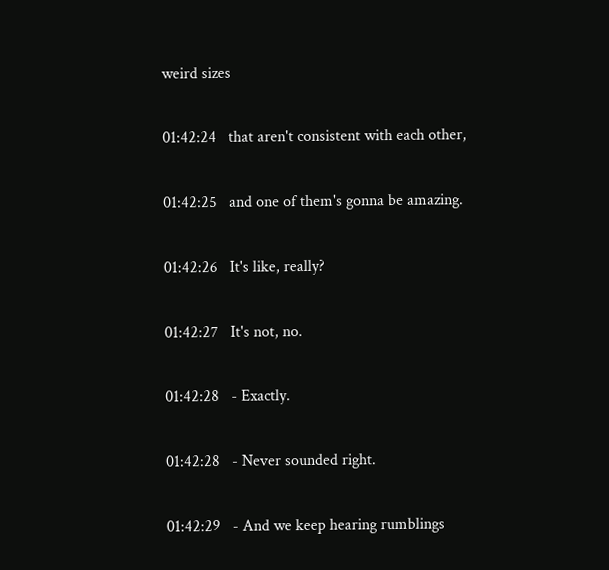weird sizes

01:42:24   that aren't consistent with each other,

01:42:25   and one of them's gonna be amazing.

01:42:26   It's like, really?

01:42:27   It's not, no.

01:42:28   - Exactly.

01:42:28   - Never sounded right.

01:42:29   - And we keep hearing rumblings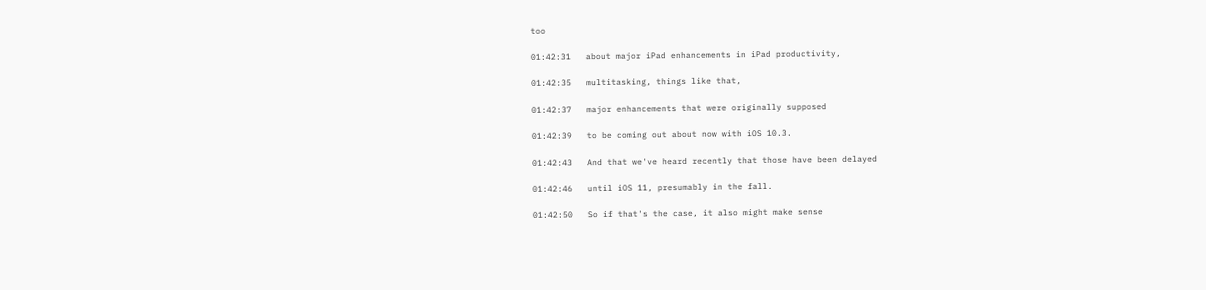too

01:42:31   about major iPad enhancements in iPad productivity,

01:42:35   multitasking, things like that,

01:42:37   major enhancements that were originally supposed

01:42:39   to be coming out about now with iOS 10.3.

01:42:43   And that we've heard recently that those have been delayed

01:42:46   until iOS 11, presumably in the fall.

01:42:50   So if that's the case, it also might make sense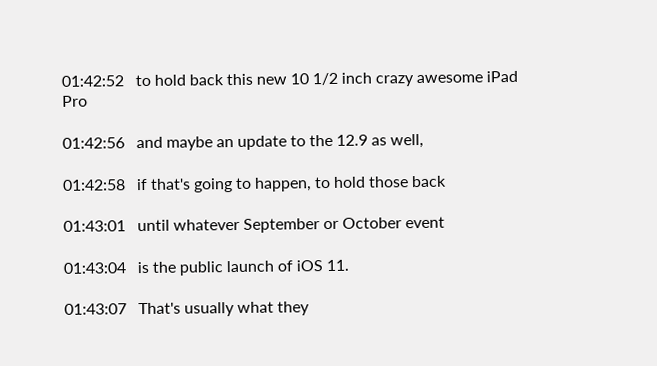01:42:52   to hold back this new 10 1/2 inch crazy awesome iPad Pro

01:42:56   and maybe an update to the 12.9 as well,

01:42:58   if that's going to happen, to hold those back

01:43:01   until whatever September or October event

01:43:04   is the public launch of iOS 11.

01:43:07   That's usually what they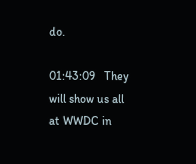do.

01:43:09   They will show us all at WWDC in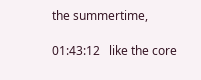the summertime,

01:43:12   like the core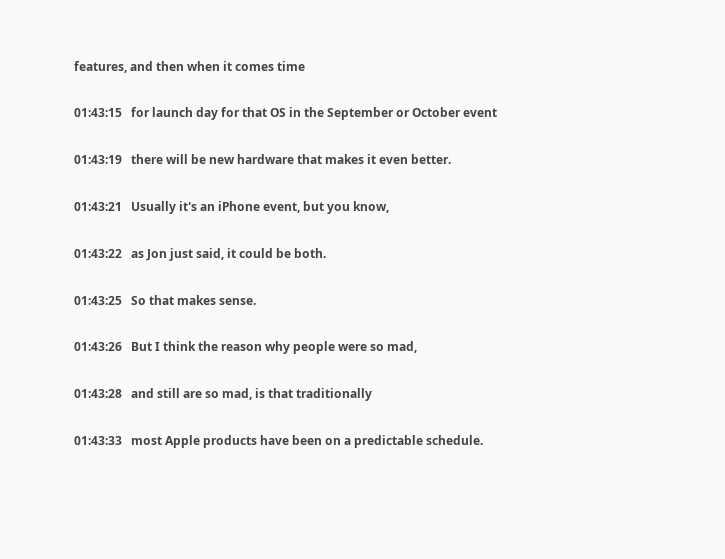features, and then when it comes time

01:43:15   for launch day for that OS in the September or October event

01:43:19   there will be new hardware that makes it even better.

01:43:21   Usually it's an iPhone event, but you know,

01:43:22   as Jon just said, it could be both.

01:43:25   So that makes sense.

01:43:26   But I think the reason why people were so mad,

01:43:28   and still are so mad, is that traditionally

01:43:33   most Apple products have been on a predictable schedule.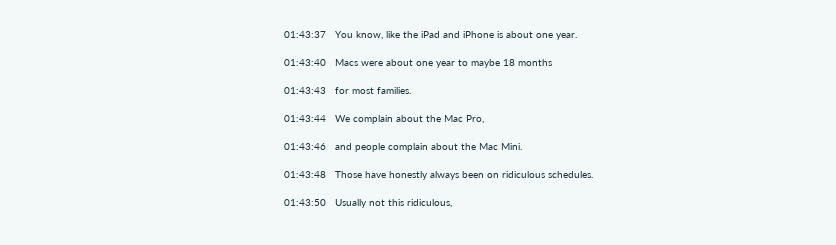01:43:37   You know, like the iPad and iPhone is about one year.

01:43:40   Macs were about one year to maybe 18 months

01:43:43   for most families.

01:43:44   We complain about the Mac Pro,

01:43:46   and people complain about the Mac Mini.

01:43:48   Those have honestly always been on ridiculous schedules.

01:43:50   Usually not this ridiculous,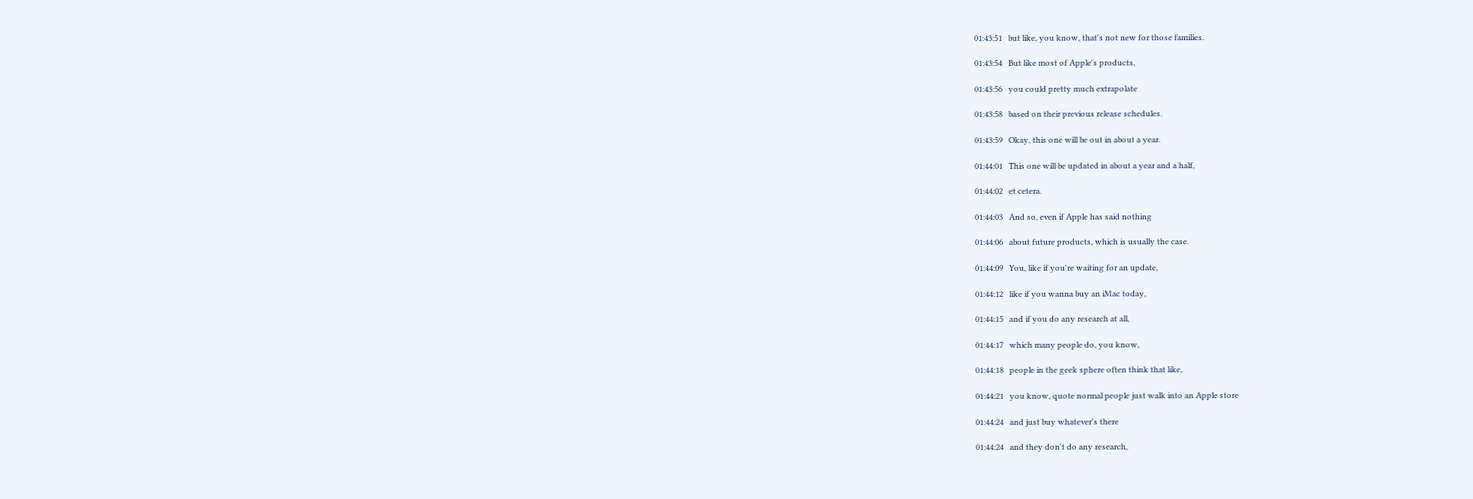01:43:51   but like, you know, that's not new for those families.

01:43:54   But like most of Apple's products,

01:43:56   you could pretty much extrapolate

01:43:58   based on their previous release schedules.

01:43:59   Okay, this one will be out in about a year.

01:44:01   This one will be updated in about a year and a half,

01:44:02   et cetera.

01:44:03   And so, even if Apple has said nothing

01:44:06   about future products, which is usually the case.

01:44:09   You, like if you're waiting for an update,

01:44:12   like if you wanna buy an iMac today,

01:44:15   and if you do any research at all,

01:44:17   which many people do, you know,

01:44:18   people in the geek sphere often think that like,

01:44:21   you know, quote normal people just walk into an Apple store

01:44:24   and just buy whatever's there

01:44:24   and they don't do any research,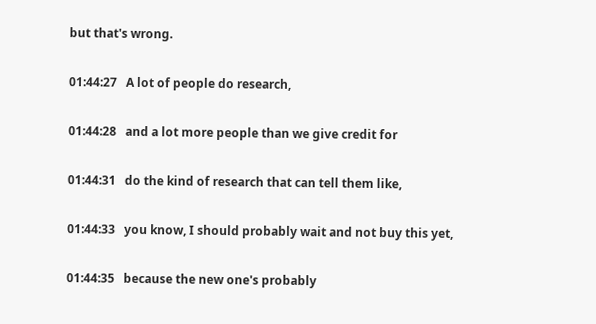but that's wrong.

01:44:27   A lot of people do research,

01:44:28   and a lot more people than we give credit for

01:44:31   do the kind of research that can tell them like,

01:44:33   you know, I should probably wait and not buy this yet,

01:44:35   because the new one's probably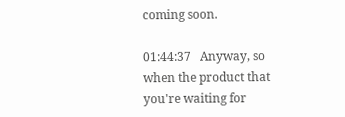coming soon.

01:44:37   Anyway, so when the product that you're waiting for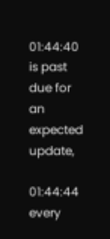01:44:40   is past due for an expected update,

01:44:44   every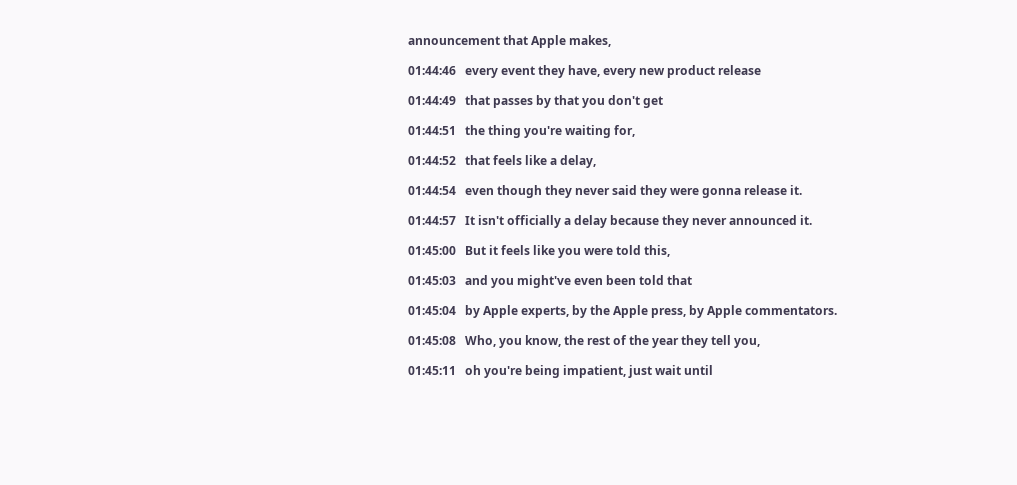announcement that Apple makes,

01:44:46   every event they have, every new product release

01:44:49   that passes by that you don't get

01:44:51   the thing you're waiting for,

01:44:52   that feels like a delay,

01:44:54   even though they never said they were gonna release it.

01:44:57   It isn't officially a delay because they never announced it.

01:45:00   But it feels like you were told this,

01:45:03   and you might've even been told that

01:45:04   by Apple experts, by the Apple press, by Apple commentators.

01:45:08   Who, you know, the rest of the year they tell you,

01:45:11   oh you're being impatient, just wait until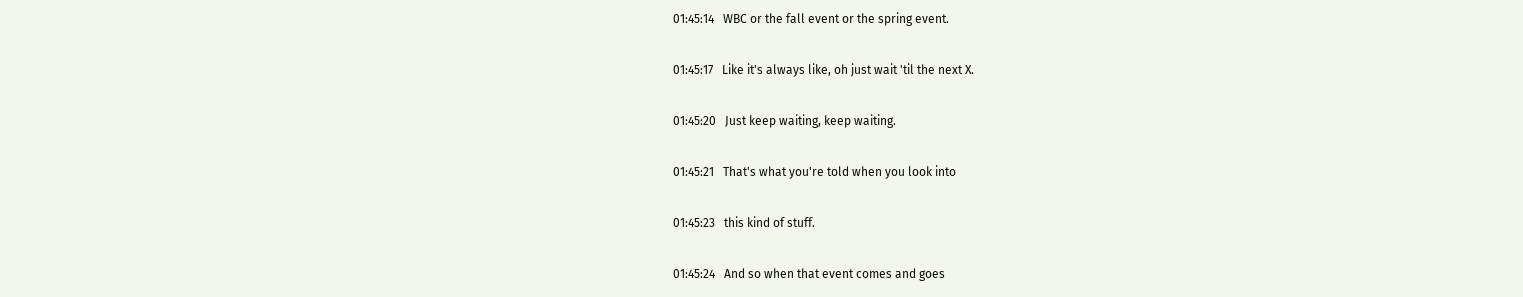01:45:14   WBC or the fall event or the spring event.

01:45:17   Like it's always like, oh just wait 'til the next X.

01:45:20   Just keep waiting, keep waiting.

01:45:21   That's what you're told when you look into

01:45:23   this kind of stuff.

01:45:24   And so when that event comes and goes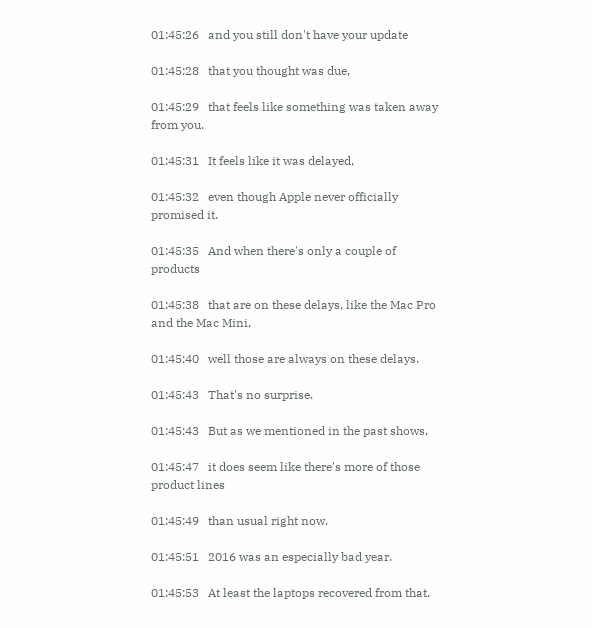01:45:26   and you still don't have your update

01:45:28   that you thought was due,

01:45:29   that feels like something was taken away from you.

01:45:31   It feels like it was delayed,

01:45:32   even though Apple never officially promised it.

01:45:35   And when there's only a couple of products

01:45:38   that are on these delays, like the Mac Pro and the Mac Mini,

01:45:40   well those are always on these delays.

01:45:43   That's no surprise.

01:45:43   But as we mentioned in the past shows,

01:45:47   it does seem like there's more of those product lines

01:45:49   than usual right now.

01:45:51   2016 was an especially bad year.

01:45:53   At least the laptops recovered from that.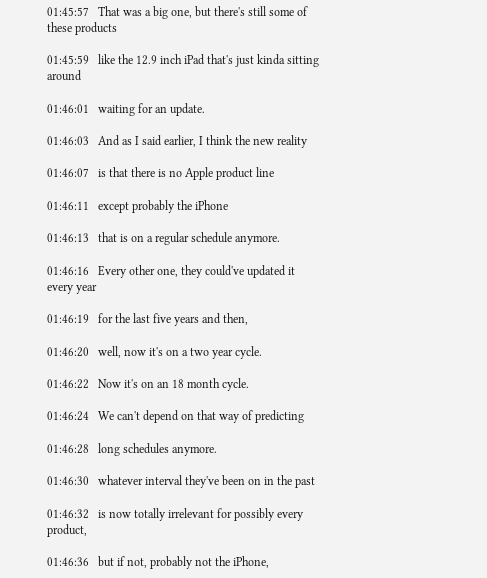01:45:57   That was a big one, but there's still some of these products

01:45:59   like the 12.9 inch iPad that's just kinda sitting around

01:46:01   waiting for an update.

01:46:03   And as I said earlier, I think the new reality

01:46:07   is that there is no Apple product line

01:46:11   except probably the iPhone

01:46:13   that is on a regular schedule anymore.

01:46:16   Every other one, they could've updated it every year

01:46:19   for the last five years and then,

01:46:20   well, now it's on a two year cycle.

01:46:22   Now it's on an 18 month cycle.

01:46:24   We can't depend on that way of predicting

01:46:28   long schedules anymore.

01:46:30   whatever interval they've been on in the past

01:46:32   is now totally irrelevant for possibly every product,

01:46:36   but if not, probably not the iPhone,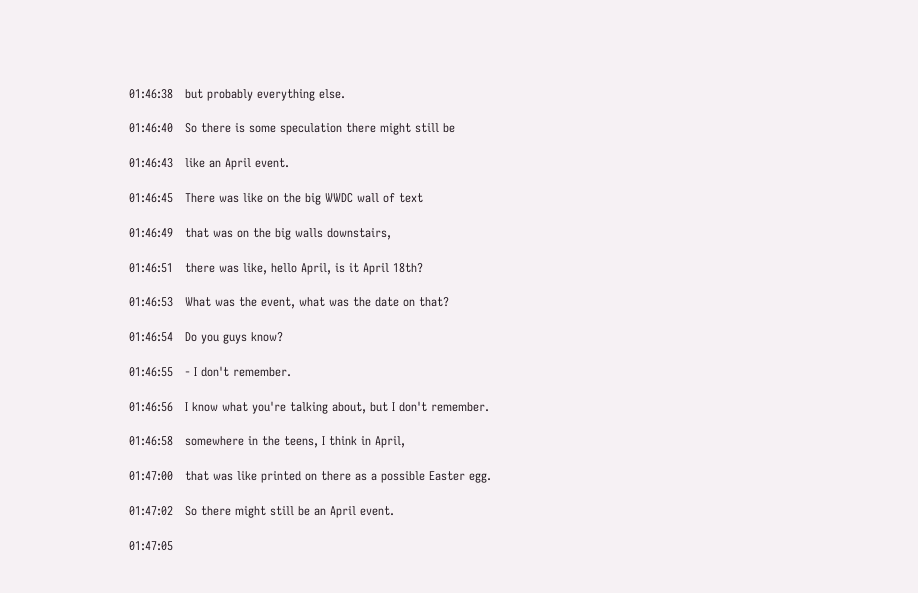01:46:38   but probably everything else.

01:46:40   So there is some speculation there might still be

01:46:43   like an April event.

01:46:45   There was like on the big WWDC wall of text

01:46:49   that was on the big walls downstairs,

01:46:51   there was like, hello April, is it April 18th?

01:46:53   What was the event, what was the date on that?

01:46:54   Do you guys know?

01:46:55   - I don't remember.

01:46:56   I know what you're talking about, but I don't remember.

01:46:58   somewhere in the teens, I think in April,

01:47:00   that was like printed on there as a possible Easter egg.

01:47:02   So there might still be an April event.

01:47:05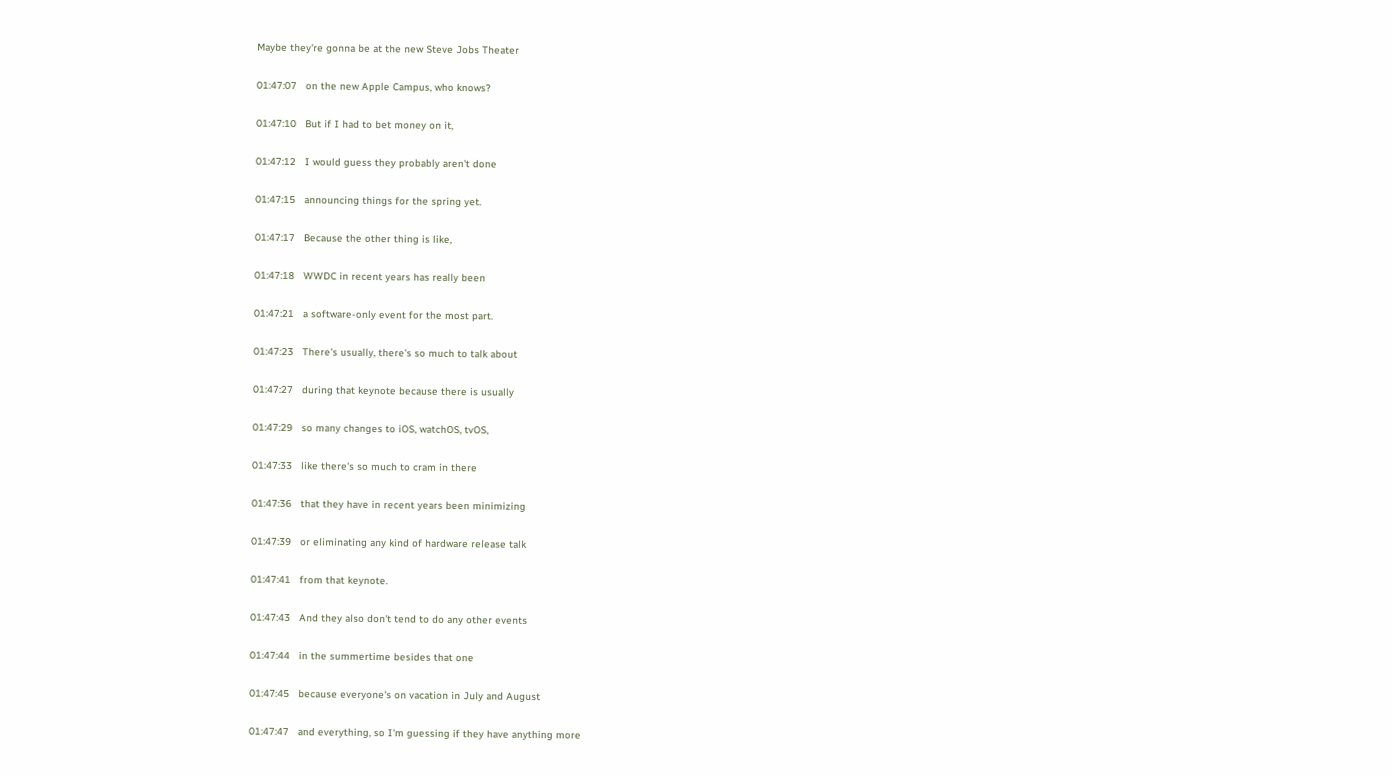Maybe they're gonna be at the new Steve Jobs Theater

01:47:07   on the new Apple Campus, who knows?

01:47:10   But if I had to bet money on it,

01:47:12   I would guess they probably aren't done

01:47:15   announcing things for the spring yet.

01:47:17   Because the other thing is like,

01:47:18   WWDC in recent years has really been

01:47:21   a software-only event for the most part.

01:47:23   There's usually, there's so much to talk about

01:47:27   during that keynote because there is usually

01:47:29   so many changes to iOS, watchOS, tvOS,

01:47:33   like there's so much to cram in there

01:47:36   that they have in recent years been minimizing

01:47:39   or eliminating any kind of hardware release talk

01:47:41   from that keynote.

01:47:43   And they also don't tend to do any other events

01:47:44   in the summertime besides that one

01:47:45   because everyone's on vacation in July and August

01:47:47   and everything, so I'm guessing if they have anything more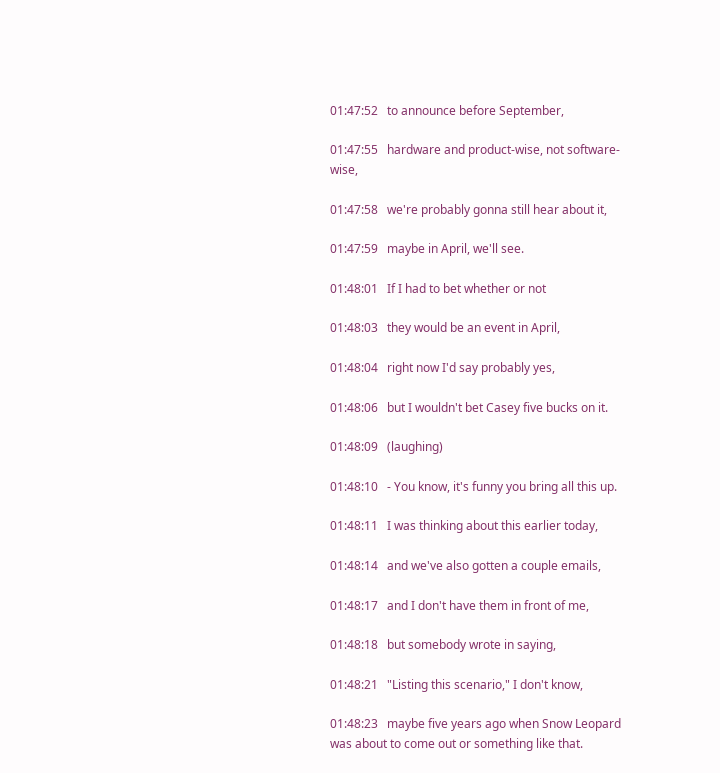01:47:52   to announce before September,

01:47:55   hardware and product-wise, not software-wise,

01:47:58   we're probably gonna still hear about it,

01:47:59   maybe in April, we'll see.

01:48:01   If I had to bet whether or not

01:48:03   they would be an event in April,

01:48:04   right now I'd say probably yes,

01:48:06   but I wouldn't bet Casey five bucks on it.

01:48:09   (laughing)

01:48:10   - You know, it's funny you bring all this up.

01:48:11   I was thinking about this earlier today,

01:48:14   and we've also gotten a couple emails,

01:48:17   and I don't have them in front of me,

01:48:18   but somebody wrote in saying,

01:48:21   "Listing this scenario," I don't know,

01:48:23   maybe five years ago when Snow Leopard was about to come out or something like that.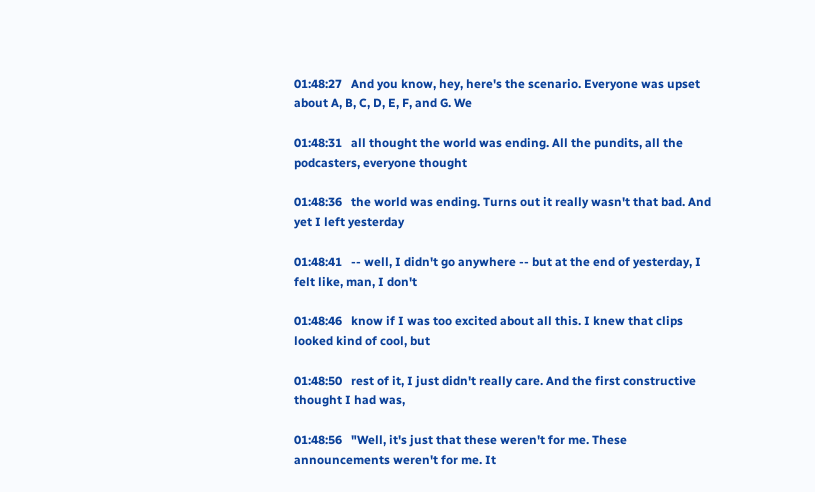01:48:27   And you know, hey, here's the scenario. Everyone was upset about A, B, C, D, E, F, and G. We

01:48:31   all thought the world was ending. All the pundits, all the podcasters, everyone thought

01:48:36   the world was ending. Turns out it really wasn't that bad. And yet I left yesterday

01:48:41   -- well, I didn't go anywhere -- but at the end of yesterday, I felt like, man, I don't

01:48:46   know if I was too excited about all this. I knew that clips looked kind of cool, but

01:48:50   rest of it, I just didn't really care. And the first constructive thought I had was,

01:48:56   "Well, it's just that these weren't for me. These announcements weren't for me. It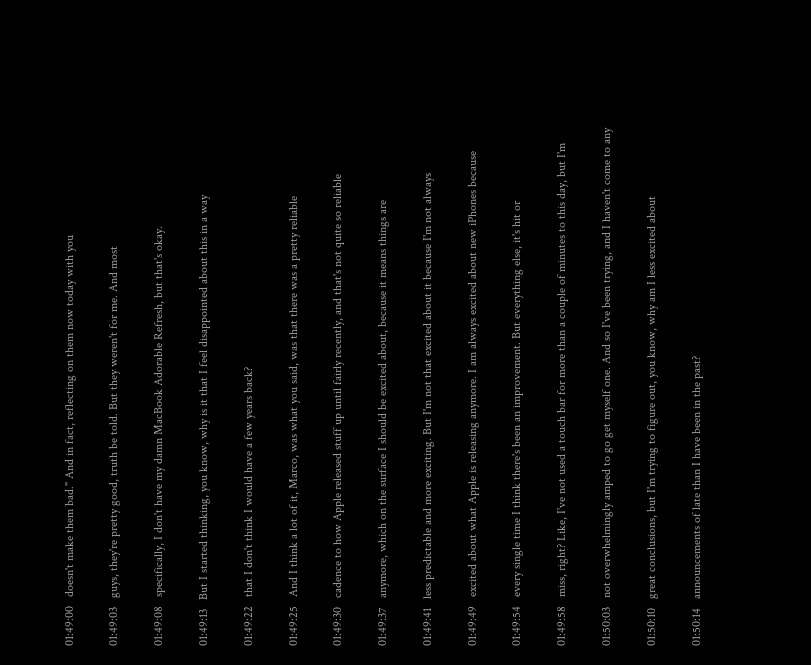01:49:00   doesn't make them bad." And in fact, reflecting on them now today with you

01:49:03   guys, they're pretty good, truth be told. But they weren't for me. And most

01:49:08   specifically, I don't have my damn MacBook Adorable Refresh, but that's okay.

01:49:13   But I started thinking, you know, why is it that I feel disappointed about this in a way

01:49:22   that I don't think I would have a few years back?

01:49:25   And I think a lot of it, Marco, was what you said, was that there was a pretty reliable

01:49:30   cadence to how Apple released stuff up until fairly recently, and that's not quite so reliable

01:49:37   anymore, which on the surface I should be excited about, because it means things are

01:49:41   less predictable and more exciting. But I'm not that excited about it because I'm not always

01:49:49   excited about what Apple is releasing anymore. I am always excited about new iPhones because

01:49:54   every single time I think there's been an improvement. But everything else, it's hit or

01:49:58   miss, right? Like, I've not used a touch bar for more than a couple of minutes to this day, but I'm

01:50:03   not overwhelmingly amped to go get myself one. And so I've been trying, and I haven't come to any

01:50:10   great conclusions, but I'm trying to figure out, you know, why am I less excited about

01:50:14   announcements of late than I have been in the past?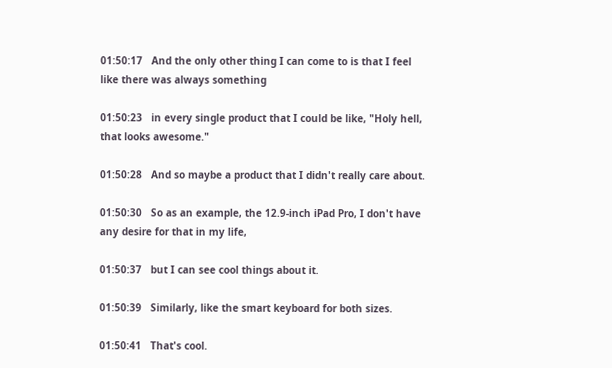01:50:17   And the only other thing I can come to is that I feel like there was always something

01:50:23   in every single product that I could be like, "Holy hell, that looks awesome."

01:50:28   And so maybe a product that I didn't really care about.

01:50:30   So as an example, the 12.9-inch iPad Pro, I don't have any desire for that in my life,

01:50:37   but I can see cool things about it.

01:50:39   Similarly, like the smart keyboard for both sizes.

01:50:41   That's cool.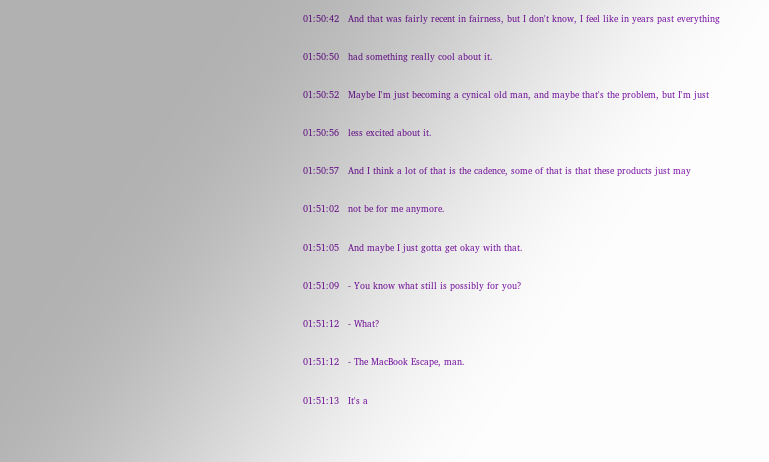01:50:42   And that was fairly recent in fairness, but I don't know, I feel like in years past everything

01:50:50   had something really cool about it.

01:50:52   Maybe I'm just becoming a cynical old man, and maybe that's the problem, but I'm just

01:50:56   less excited about it.

01:50:57   And I think a lot of that is the cadence, some of that is that these products just may

01:51:02   not be for me anymore.

01:51:05   And maybe I just gotta get okay with that.

01:51:09   - You know what still is possibly for you?

01:51:12   - What?

01:51:12   - The MacBook Escape, man.

01:51:13   It's a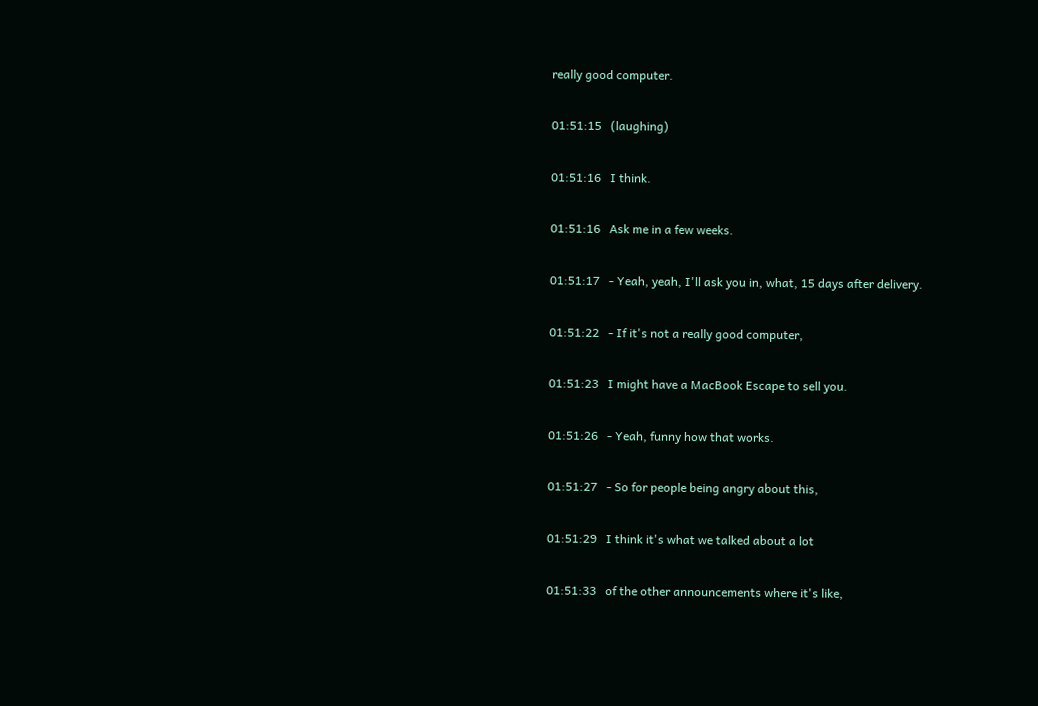really good computer.

01:51:15   (laughing)

01:51:16   I think.

01:51:16   Ask me in a few weeks.

01:51:17   - Yeah, yeah, I'll ask you in, what, 15 days after delivery.

01:51:22   - If it's not a really good computer,

01:51:23   I might have a MacBook Escape to sell you.

01:51:26   - Yeah, funny how that works.

01:51:27   - So for people being angry about this,

01:51:29   I think it's what we talked about a lot

01:51:33   of the other announcements where it's like,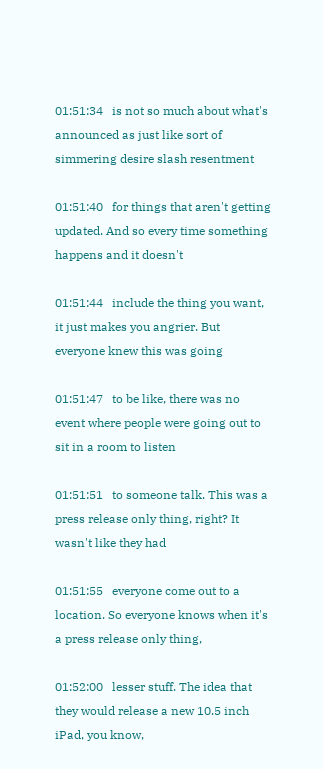01:51:34   is not so much about what's announced as just like sort of simmering desire slash resentment

01:51:40   for things that aren't getting updated. And so every time something happens and it doesn't

01:51:44   include the thing you want, it just makes you angrier. But everyone knew this was going

01:51:47   to be like, there was no event where people were going out to sit in a room to listen

01:51:51   to someone talk. This was a press release only thing, right? It wasn't like they had

01:51:55   everyone come out to a location. So everyone knows when it's a press release only thing,

01:52:00   lesser stuff. The idea that they would release a new 10.5 inch iPad, you know,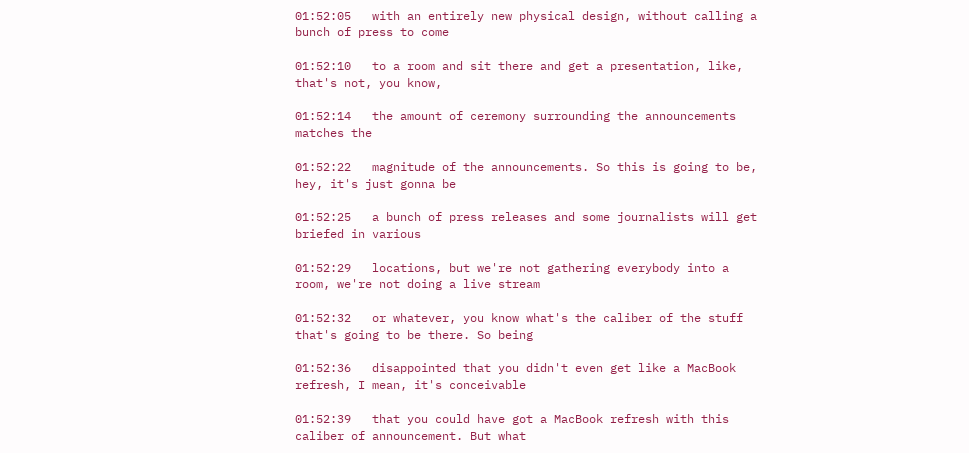01:52:05   with an entirely new physical design, without calling a bunch of press to come

01:52:10   to a room and sit there and get a presentation, like, that's not, you know,

01:52:14   the amount of ceremony surrounding the announcements matches the

01:52:22   magnitude of the announcements. So this is going to be, hey, it's just gonna be

01:52:25   a bunch of press releases and some journalists will get briefed in various

01:52:29   locations, but we're not gathering everybody into a room, we're not doing a live stream

01:52:32   or whatever, you know what's the caliber of the stuff that's going to be there. So being

01:52:36   disappointed that you didn't even get like a MacBook refresh, I mean, it's conceivable

01:52:39   that you could have got a MacBook refresh with this caliber of announcement. But what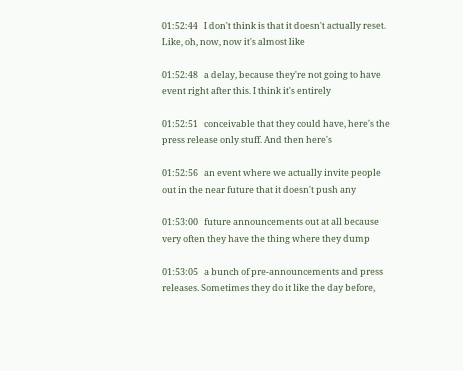01:52:44   I don't think is that it doesn't actually reset. Like, oh, now, now it's almost like

01:52:48   a delay, because they're not going to have event right after this. I think it's entirely

01:52:51   conceivable that they could have, here's the press release only stuff. And then here's

01:52:56   an event where we actually invite people out in the near future that it doesn't push any

01:53:00   future announcements out at all because very often they have the thing where they dump

01:53:05   a bunch of pre-announcements and press releases. Sometimes they do it like the day before,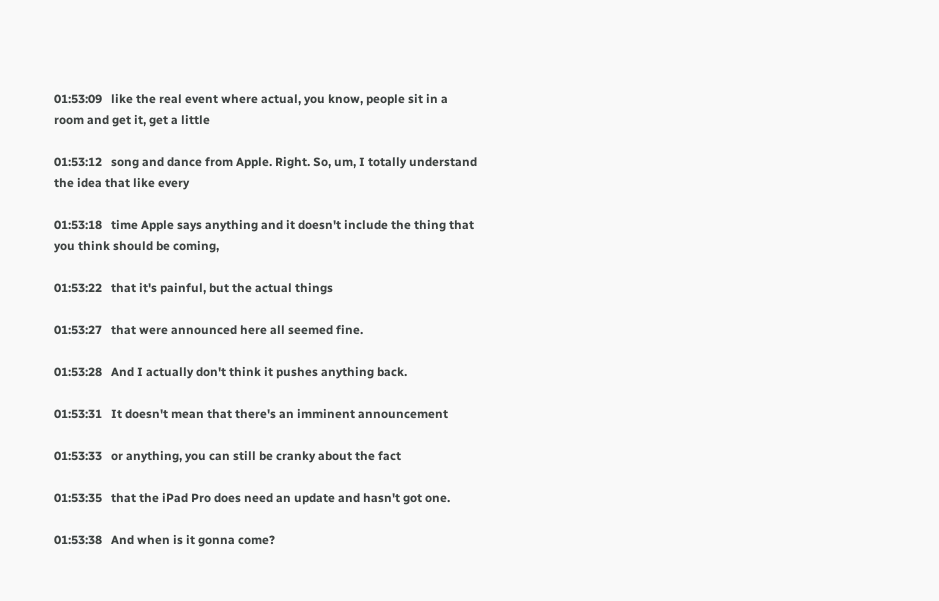01:53:09   like the real event where actual, you know, people sit in a room and get it, get a little

01:53:12   song and dance from Apple. Right. So, um, I totally understand the idea that like every

01:53:18   time Apple says anything and it doesn't include the thing that you think should be coming,

01:53:22   that it's painful, but the actual things

01:53:27   that were announced here all seemed fine.

01:53:28   And I actually don't think it pushes anything back.

01:53:31   It doesn't mean that there's an imminent announcement

01:53:33   or anything, you can still be cranky about the fact

01:53:35   that the iPad Pro does need an update and hasn't got one.

01:53:38   And when is it gonna come?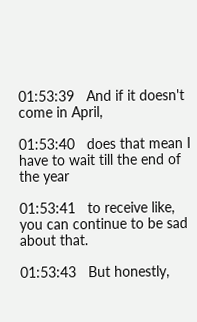01:53:39   And if it doesn't come in April,

01:53:40   does that mean I have to wait till the end of the year

01:53:41   to receive like, you can continue to be sad about that.

01:53:43   But honestly,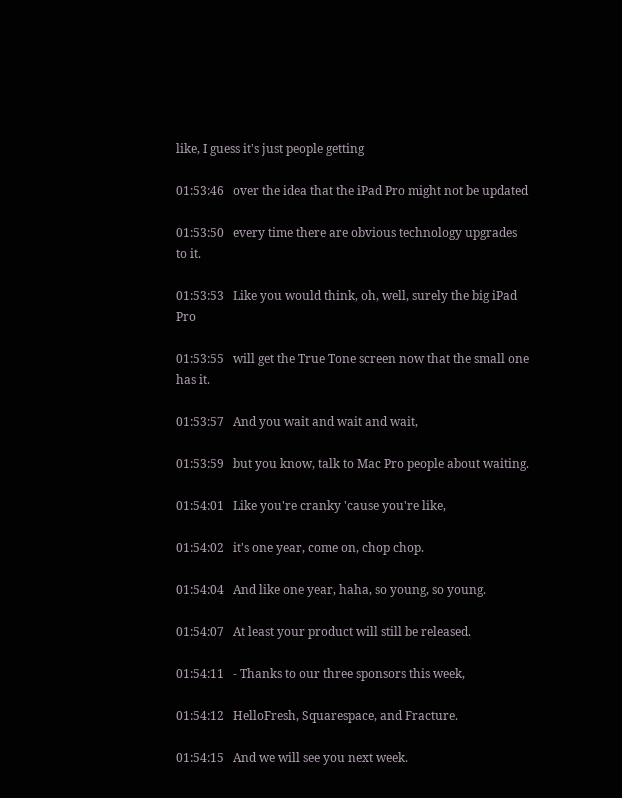like, I guess it's just people getting

01:53:46   over the idea that the iPad Pro might not be updated

01:53:50   every time there are obvious technology upgrades to it.

01:53:53   Like you would think, oh, well, surely the big iPad Pro

01:53:55   will get the True Tone screen now that the small one has it.

01:53:57   And you wait and wait and wait,

01:53:59   but you know, talk to Mac Pro people about waiting.

01:54:01   Like you're cranky 'cause you're like,

01:54:02   it's one year, come on, chop chop.

01:54:04   And like one year, haha, so young, so young.

01:54:07   At least your product will still be released.

01:54:11   - Thanks to our three sponsors this week,

01:54:12   HelloFresh, Squarespace, and Fracture.

01:54:15   And we will see you next week.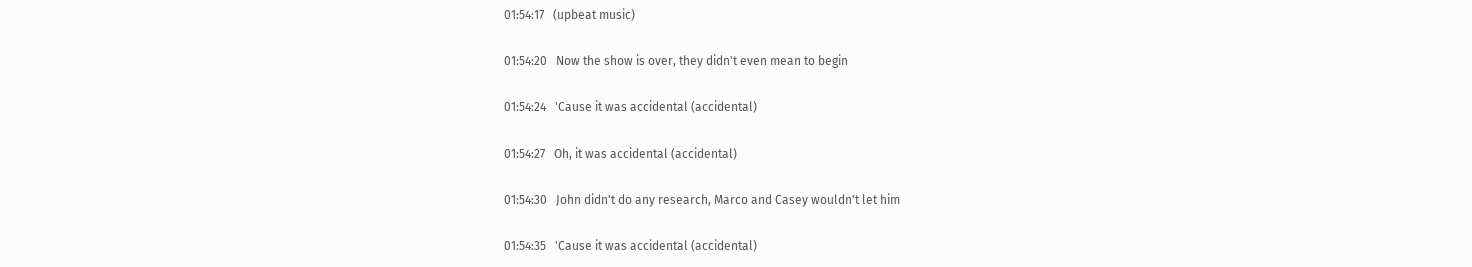01:54:17   (upbeat music)

01:54:20   Now the show is over, they didn't even mean to begin

01:54:24   'Cause it was accidental (accidental)

01:54:27   Oh, it was accidental (accidental)

01:54:30   John didn't do any research, Marco and Casey wouldn't let him

01:54:35   'Cause it was accidental (accidental)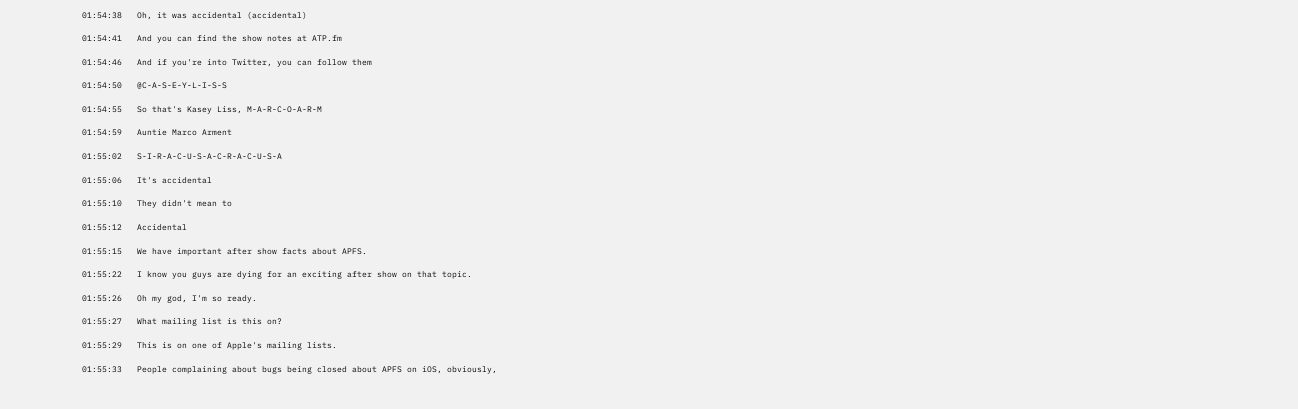01:54:38   Oh, it was accidental (accidental)

01:54:41   And you can find the show notes at ATP.fm

01:54:46   And if you're into Twitter, you can follow them

01:54:50   @C-A-S-E-Y-L-I-S-S

01:54:55   So that's Kasey Liss, M-A-R-C-O-A-R-M

01:54:59   Auntie Marco Arment

01:55:02   S-I-R-A-C-U-S-A-C-R-A-C-U-S-A

01:55:06   It's accidental

01:55:10   They didn't mean to

01:55:12   Accidental

01:55:15   We have important after show facts about APFS.

01:55:22   I know you guys are dying for an exciting after show on that topic.

01:55:26   Oh my god, I'm so ready.

01:55:27   What mailing list is this on?

01:55:29   This is on one of Apple's mailing lists.

01:55:33   People complaining about bugs being closed about APFS on iOS, obviously,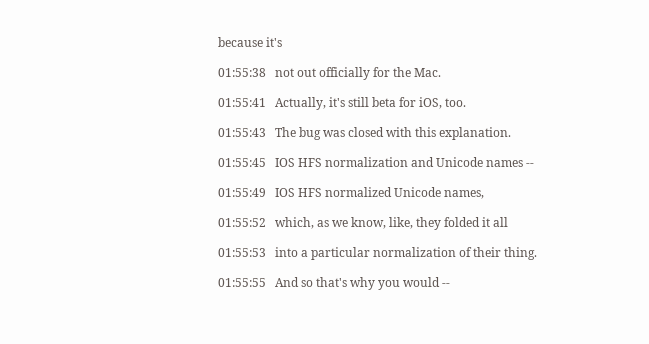because it's

01:55:38   not out officially for the Mac.

01:55:41   Actually, it's still beta for iOS, too.

01:55:43   The bug was closed with this explanation.

01:55:45   IOS HFS normalization and Unicode names --

01:55:49   IOS HFS normalized Unicode names,

01:55:52   which, as we know, like, they folded it all

01:55:53   into a particular normalization of their thing.

01:55:55   And so that's why you would --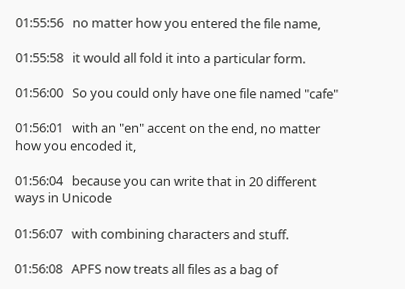01:55:56   no matter how you entered the file name,

01:55:58   it would all fold it into a particular form.

01:56:00   So you could only have one file named "cafe"

01:56:01   with an "en" accent on the end, no matter how you encoded it,

01:56:04   because you can write that in 20 different ways in Unicode

01:56:07   with combining characters and stuff.

01:56:08   APFS now treats all files as a bag of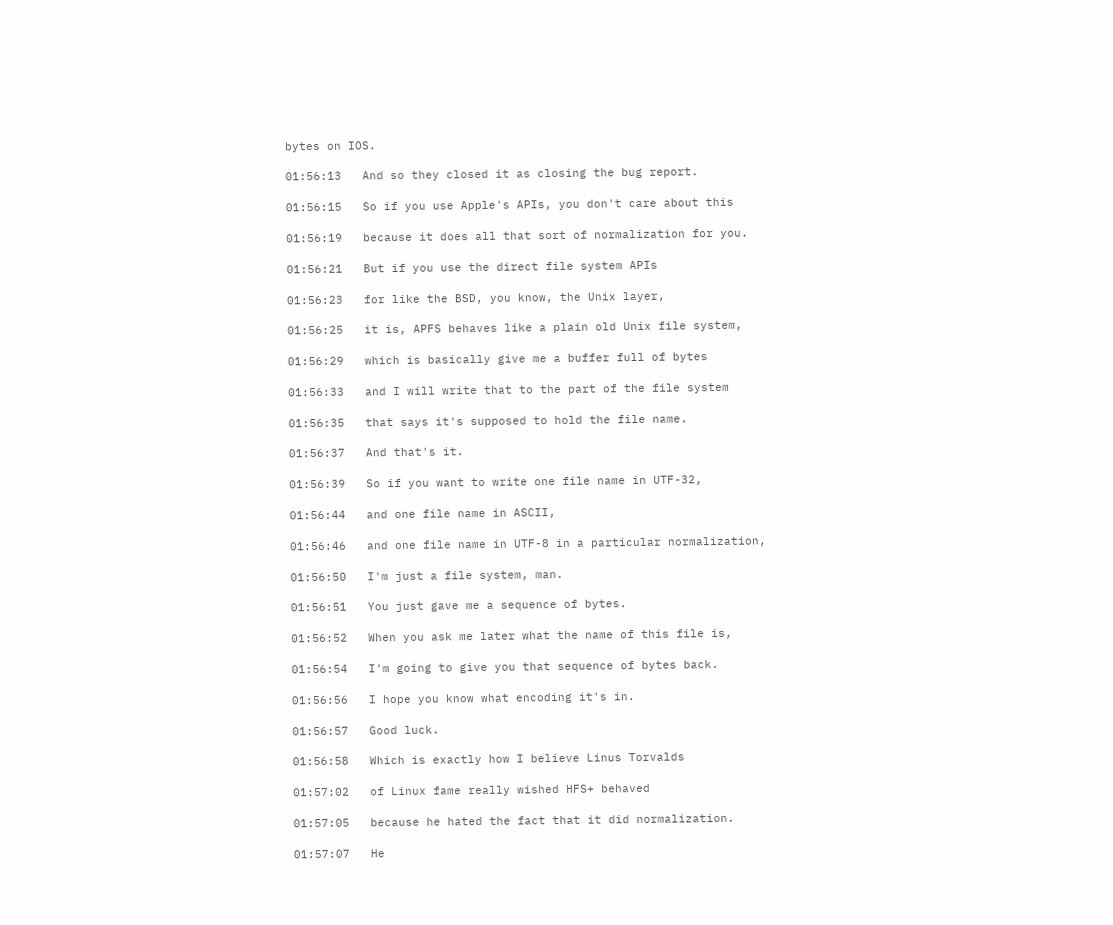bytes on IOS.

01:56:13   And so they closed it as closing the bug report.

01:56:15   So if you use Apple's APIs, you don't care about this

01:56:19   because it does all that sort of normalization for you.

01:56:21   But if you use the direct file system APIs

01:56:23   for like the BSD, you know, the Unix layer,

01:56:25   it is, APFS behaves like a plain old Unix file system,

01:56:29   which is basically give me a buffer full of bytes

01:56:33   and I will write that to the part of the file system

01:56:35   that says it's supposed to hold the file name.

01:56:37   And that's it.

01:56:39   So if you want to write one file name in UTF-32,

01:56:44   and one file name in ASCII,

01:56:46   and one file name in UTF-8 in a particular normalization,

01:56:50   I'm just a file system, man.

01:56:51   You just gave me a sequence of bytes.

01:56:52   When you ask me later what the name of this file is,

01:56:54   I'm going to give you that sequence of bytes back.

01:56:56   I hope you know what encoding it's in.

01:56:57   Good luck.

01:56:58   Which is exactly how I believe Linus Torvalds

01:57:02   of Linux fame really wished HFS+ behaved

01:57:05   because he hated the fact that it did normalization.

01:57:07   He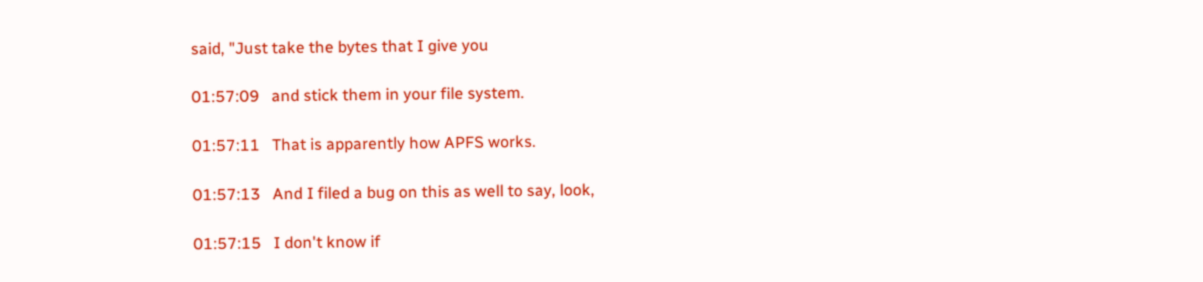said, "Just take the bytes that I give you

01:57:09   and stick them in your file system.

01:57:11   That is apparently how APFS works.

01:57:13   And I filed a bug on this as well to say, look,

01:57:15   I don't know if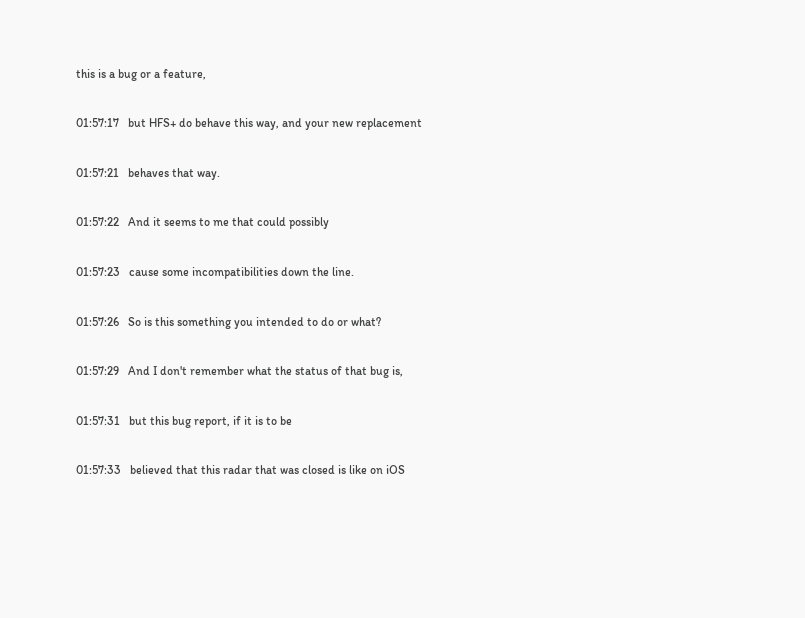this is a bug or a feature,

01:57:17   but HFS+ do behave this way, and your new replacement

01:57:21   behaves that way.

01:57:22   And it seems to me that could possibly

01:57:23   cause some incompatibilities down the line.

01:57:26   So is this something you intended to do or what?

01:57:29   And I don't remember what the status of that bug is,

01:57:31   but this bug report, if it is to be

01:57:33   believed that this radar that was closed is like on iOS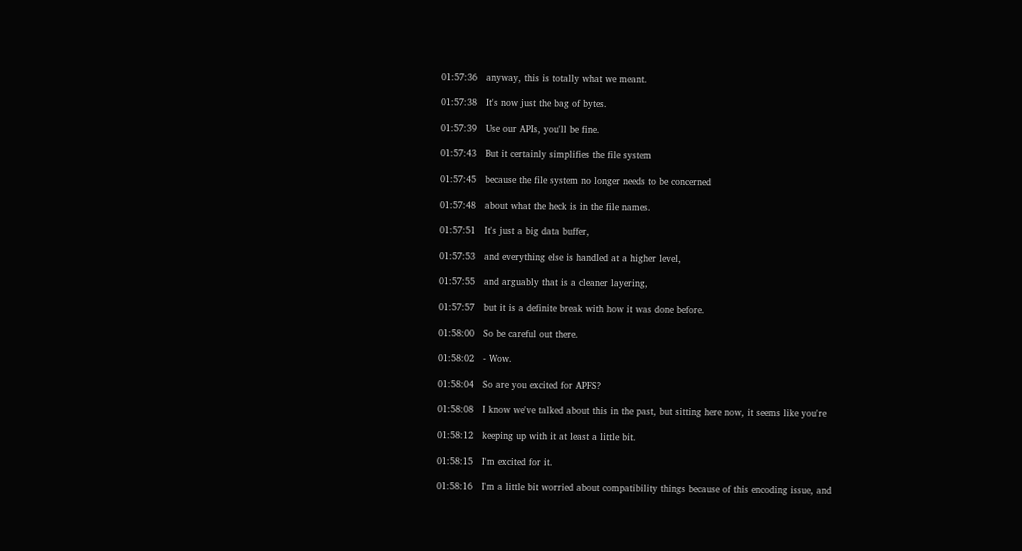01:57:36   anyway, this is totally what we meant.

01:57:38   It's now just the bag of bytes.

01:57:39   Use our APIs, you'll be fine.

01:57:43   But it certainly simplifies the file system

01:57:45   because the file system no longer needs to be concerned

01:57:48   about what the heck is in the file names.

01:57:51   It's just a big data buffer,

01:57:53   and everything else is handled at a higher level,

01:57:55   and arguably that is a cleaner layering,

01:57:57   but it is a definite break with how it was done before.

01:58:00   So be careful out there.

01:58:02   - Wow.

01:58:04   So are you excited for APFS?

01:58:08   I know we've talked about this in the past, but sitting here now, it seems like you're

01:58:12   keeping up with it at least a little bit.

01:58:15   I'm excited for it.

01:58:16   I'm a little bit worried about compatibility things because of this encoding issue, and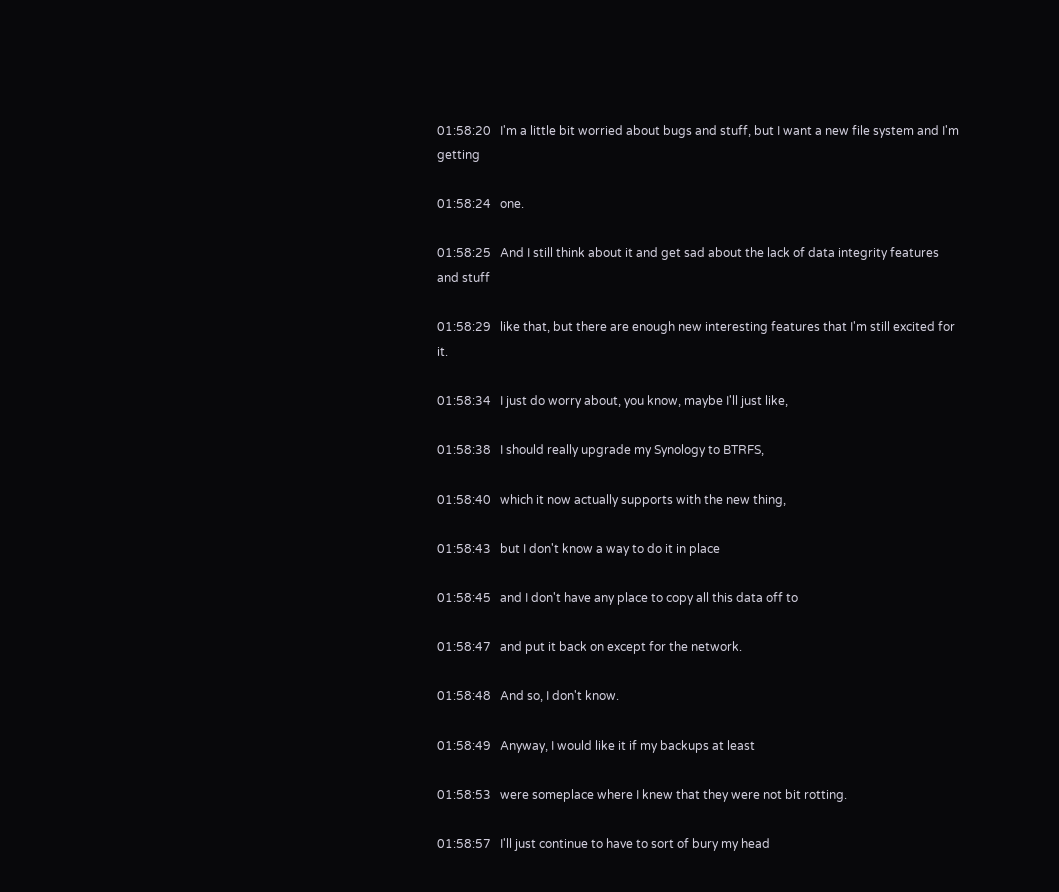01:58:20   I'm a little bit worried about bugs and stuff, but I want a new file system and I'm getting

01:58:24   one.

01:58:25   And I still think about it and get sad about the lack of data integrity features and stuff

01:58:29   like that, but there are enough new interesting features that I'm still excited for it.

01:58:34   I just do worry about, you know, maybe I'll just like,

01:58:38   I should really upgrade my Synology to BTRFS,

01:58:40   which it now actually supports with the new thing,

01:58:43   but I don't know a way to do it in place

01:58:45   and I don't have any place to copy all this data off to

01:58:47   and put it back on except for the network.

01:58:48   And so, I don't know.

01:58:49   Anyway, I would like it if my backups at least

01:58:53   were someplace where I knew that they were not bit rotting.

01:58:57   I'll just continue to have to sort of bury my head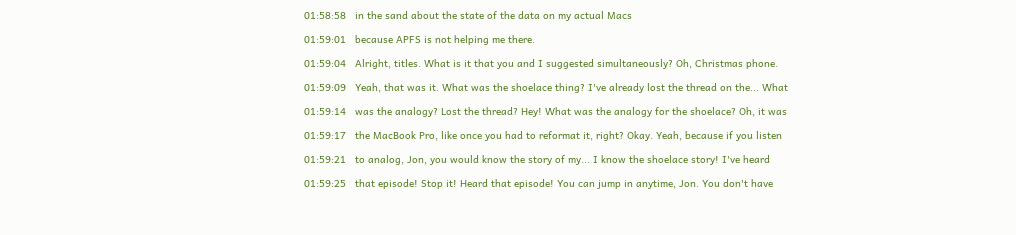01:58:58   in the sand about the state of the data on my actual Macs

01:59:01   because APFS is not helping me there.

01:59:04   Alright, titles. What is it that you and I suggested simultaneously? Oh, Christmas phone.

01:59:09   Yeah, that was it. What was the shoelace thing? I've already lost the thread on the... What

01:59:14   was the analogy? Lost the thread? Hey! What was the analogy for the shoelace? Oh, it was

01:59:17   the MacBook Pro, like once you had to reformat it, right? Okay. Yeah, because if you listen

01:59:21   to analog, Jon, you would know the story of my... I know the shoelace story! I've heard

01:59:25   that episode! Stop it! Heard that episode! You can jump in anytime, Jon. You don't have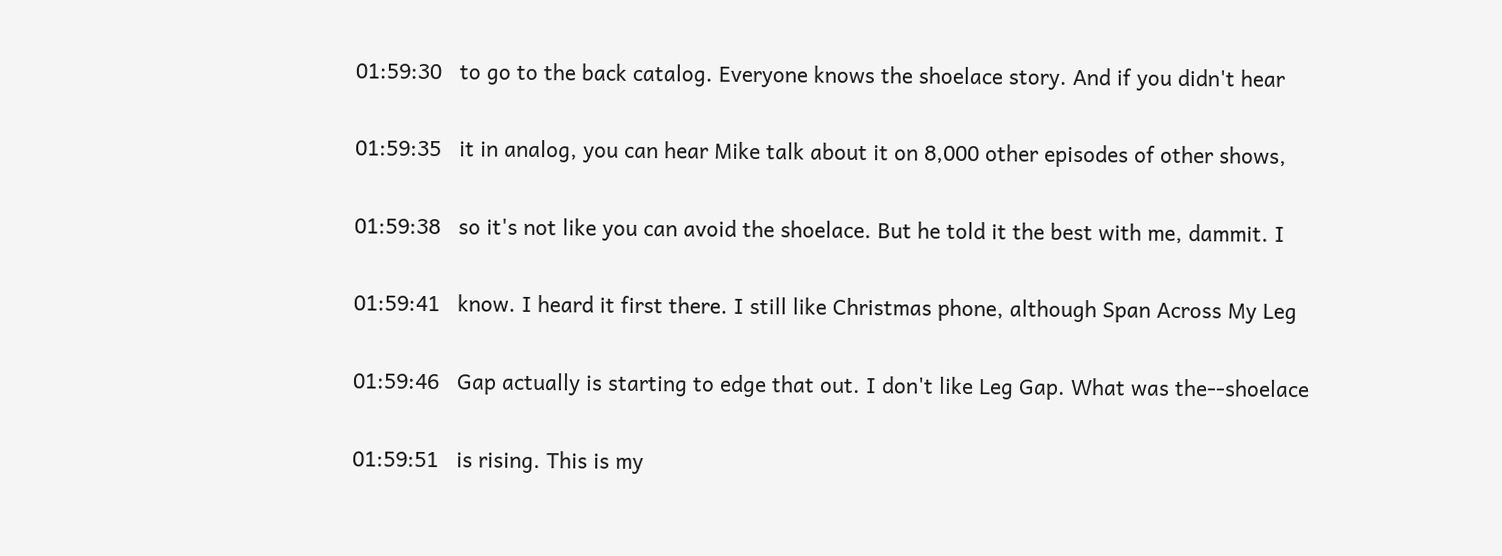01:59:30   to go to the back catalog. Everyone knows the shoelace story. And if you didn't hear

01:59:35   it in analog, you can hear Mike talk about it on 8,000 other episodes of other shows,

01:59:38   so it's not like you can avoid the shoelace. But he told it the best with me, dammit. I

01:59:41   know. I heard it first there. I still like Christmas phone, although Span Across My Leg

01:59:46   Gap actually is starting to edge that out. I don't like Leg Gap. What was the--shoelace

01:59:51   is rising. This is my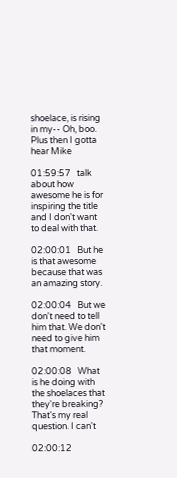shoelace, is rising in my-- Oh, boo. Plus then I gotta hear Mike

01:59:57   talk about how awesome he is for inspiring the title and I don't want to deal with that.

02:00:01   But he is that awesome because that was an amazing story.

02:00:04   But we don't need to tell him that. We don't need to give him that moment.

02:00:08   What is he doing with the shoelaces that they're breaking? That's my real question. I can't

02:00:12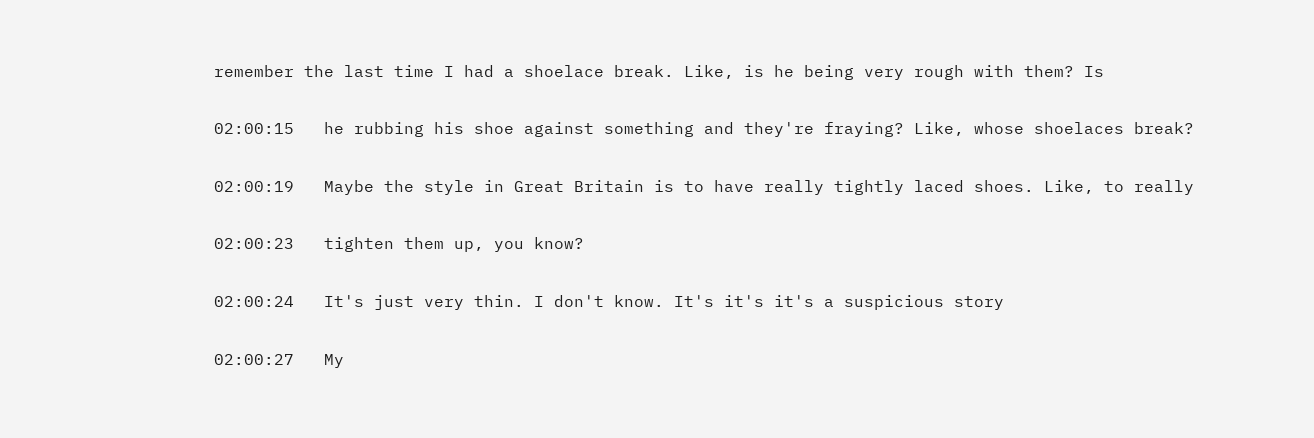remember the last time I had a shoelace break. Like, is he being very rough with them? Is

02:00:15   he rubbing his shoe against something and they're fraying? Like, whose shoelaces break?

02:00:19   Maybe the style in Great Britain is to have really tightly laced shoes. Like, to really

02:00:23   tighten them up, you know?

02:00:24   It's just very thin. I don't know. It's it's it's a suspicious story

02:00:27   My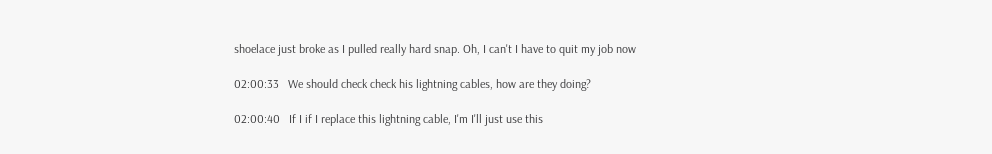shoelace just broke as I pulled really hard snap. Oh, I can't I have to quit my job now

02:00:33   We should check check his lightning cables, how are they doing?

02:00:40   If I if I replace this lightning cable, I'm I'll just use this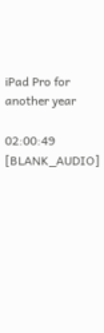iPad Pro for another year

02:00:49   [BLANK_AUDIO]